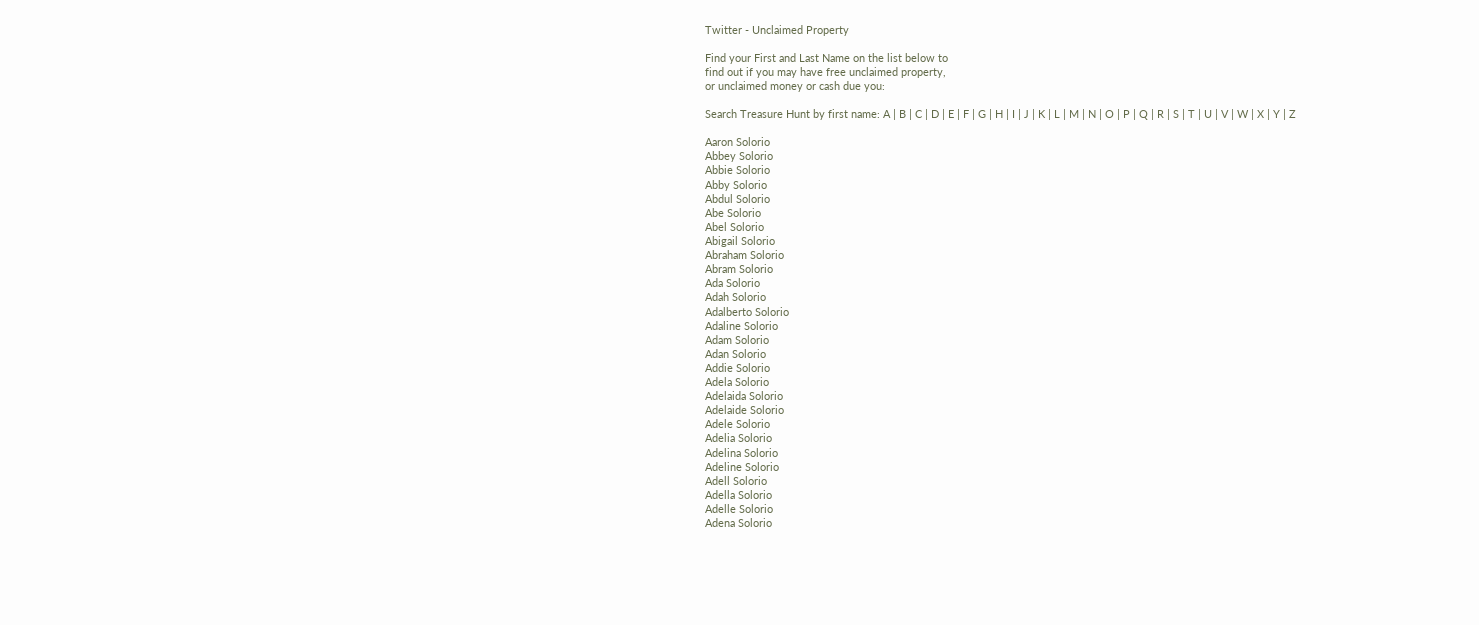Twitter - Unclaimed Property

Find your First and Last Name on the list below to
find out if you may have free unclaimed property,
or unclaimed money or cash due you:

Search Treasure Hunt by first name: A | B | C | D | E | F | G | H | I | J | K | L | M | N | O | P | Q | R | S | T | U | V | W | X | Y | Z

Aaron Solorio
Abbey Solorio
Abbie Solorio
Abby Solorio
Abdul Solorio
Abe Solorio
Abel Solorio
Abigail Solorio
Abraham Solorio
Abram Solorio
Ada Solorio
Adah Solorio
Adalberto Solorio
Adaline Solorio
Adam Solorio
Adan Solorio
Addie Solorio
Adela Solorio
Adelaida Solorio
Adelaide Solorio
Adele Solorio
Adelia Solorio
Adelina Solorio
Adeline Solorio
Adell Solorio
Adella Solorio
Adelle Solorio
Adena Solorio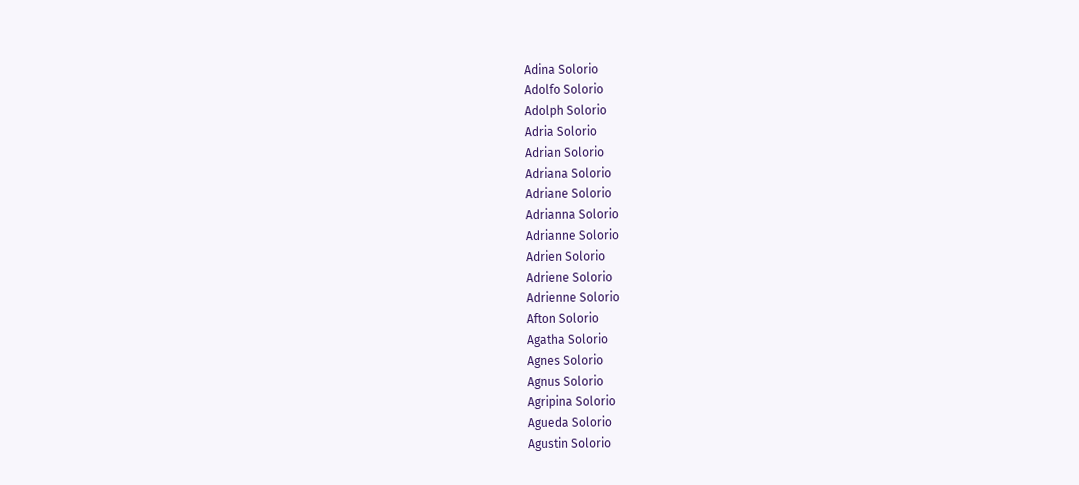Adina Solorio
Adolfo Solorio
Adolph Solorio
Adria Solorio
Adrian Solorio
Adriana Solorio
Adriane Solorio
Adrianna Solorio
Adrianne Solorio
Adrien Solorio
Adriene Solorio
Adrienne Solorio
Afton Solorio
Agatha Solorio
Agnes Solorio
Agnus Solorio
Agripina Solorio
Agueda Solorio
Agustin Solorio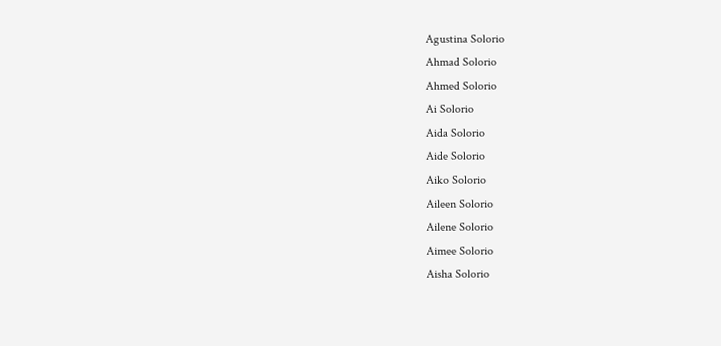Agustina Solorio
Ahmad Solorio
Ahmed Solorio
Ai Solorio
Aida Solorio
Aide Solorio
Aiko Solorio
Aileen Solorio
Ailene Solorio
Aimee Solorio
Aisha Solorio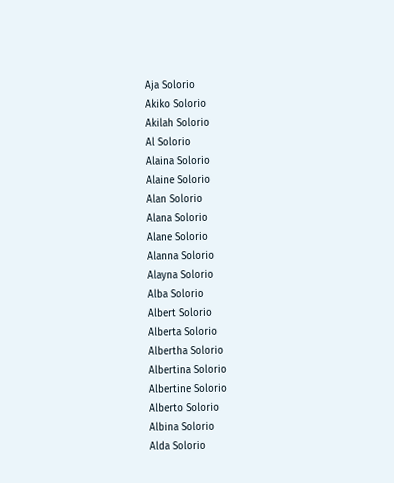Aja Solorio
Akiko Solorio
Akilah Solorio
Al Solorio
Alaina Solorio
Alaine Solorio
Alan Solorio
Alana Solorio
Alane Solorio
Alanna Solorio
Alayna Solorio
Alba Solorio
Albert Solorio
Alberta Solorio
Albertha Solorio
Albertina Solorio
Albertine Solorio
Alberto Solorio
Albina Solorio
Alda Solorio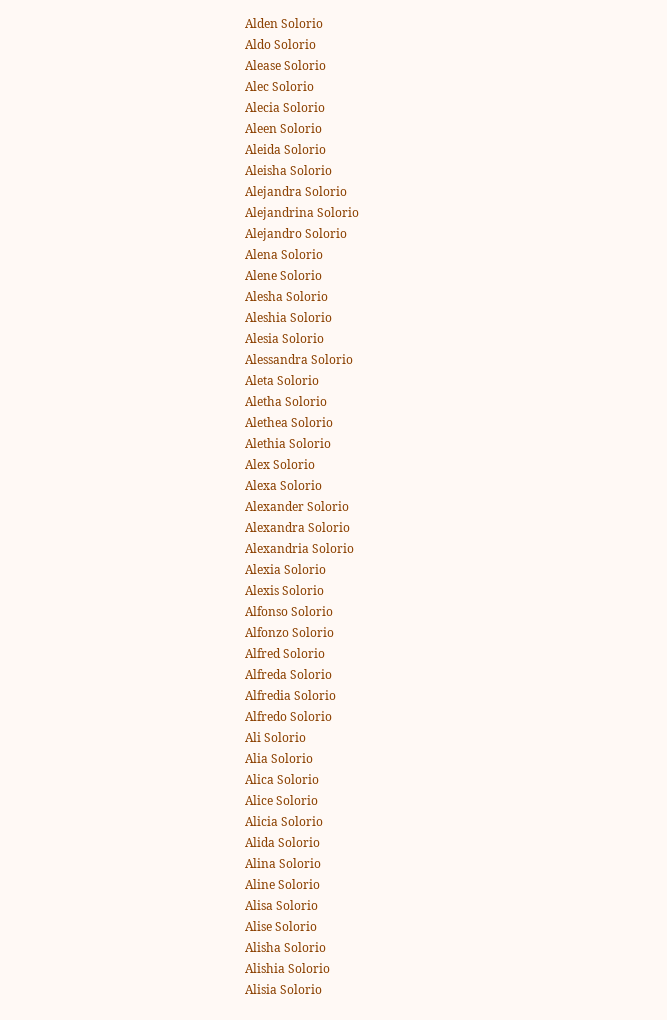Alden Solorio
Aldo Solorio
Alease Solorio
Alec Solorio
Alecia Solorio
Aleen Solorio
Aleida Solorio
Aleisha Solorio
Alejandra Solorio
Alejandrina Solorio
Alejandro Solorio
Alena Solorio
Alene Solorio
Alesha Solorio
Aleshia Solorio
Alesia Solorio
Alessandra Solorio
Aleta Solorio
Aletha Solorio
Alethea Solorio
Alethia Solorio
Alex Solorio
Alexa Solorio
Alexander Solorio
Alexandra Solorio
Alexandria Solorio
Alexia Solorio
Alexis Solorio
Alfonso Solorio
Alfonzo Solorio
Alfred Solorio
Alfreda Solorio
Alfredia Solorio
Alfredo Solorio
Ali Solorio
Alia Solorio
Alica Solorio
Alice Solorio
Alicia Solorio
Alida Solorio
Alina Solorio
Aline Solorio
Alisa Solorio
Alise Solorio
Alisha Solorio
Alishia Solorio
Alisia Solorio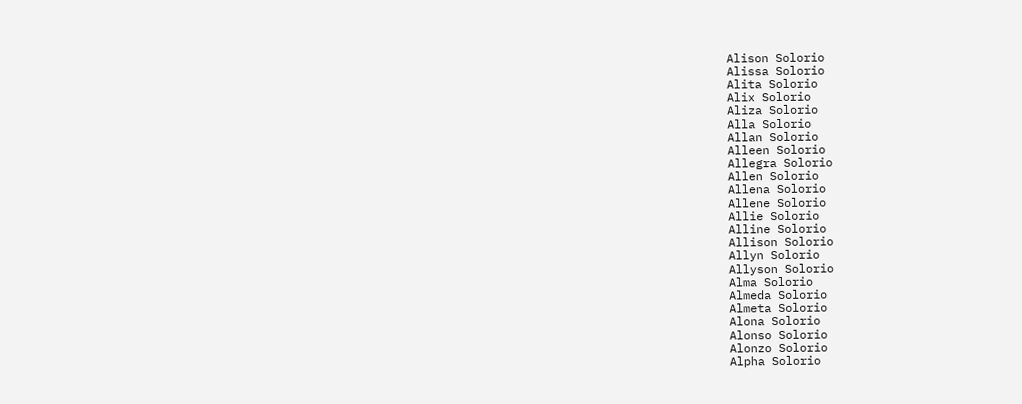Alison Solorio
Alissa Solorio
Alita Solorio
Alix Solorio
Aliza Solorio
Alla Solorio
Allan Solorio
Alleen Solorio
Allegra Solorio
Allen Solorio
Allena Solorio
Allene Solorio
Allie Solorio
Alline Solorio
Allison Solorio
Allyn Solorio
Allyson Solorio
Alma Solorio
Almeda Solorio
Almeta Solorio
Alona Solorio
Alonso Solorio
Alonzo Solorio
Alpha Solorio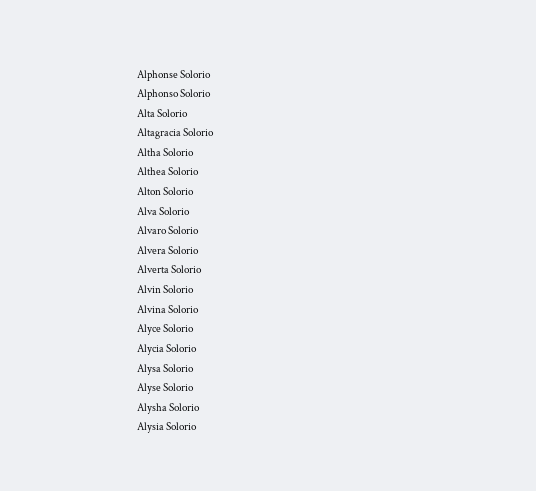Alphonse Solorio
Alphonso Solorio
Alta Solorio
Altagracia Solorio
Altha Solorio
Althea Solorio
Alton Solorio
Alva Solorio
Alvaro Solorio
Alvera Solorio
Alverta Solorio
Alvin Solorio
Alvina Solorio
Alyce Solorio
Alycia Solorio
Alysa Solorio
Alyse Solorio
Alysha Solorio
Alysia Solorio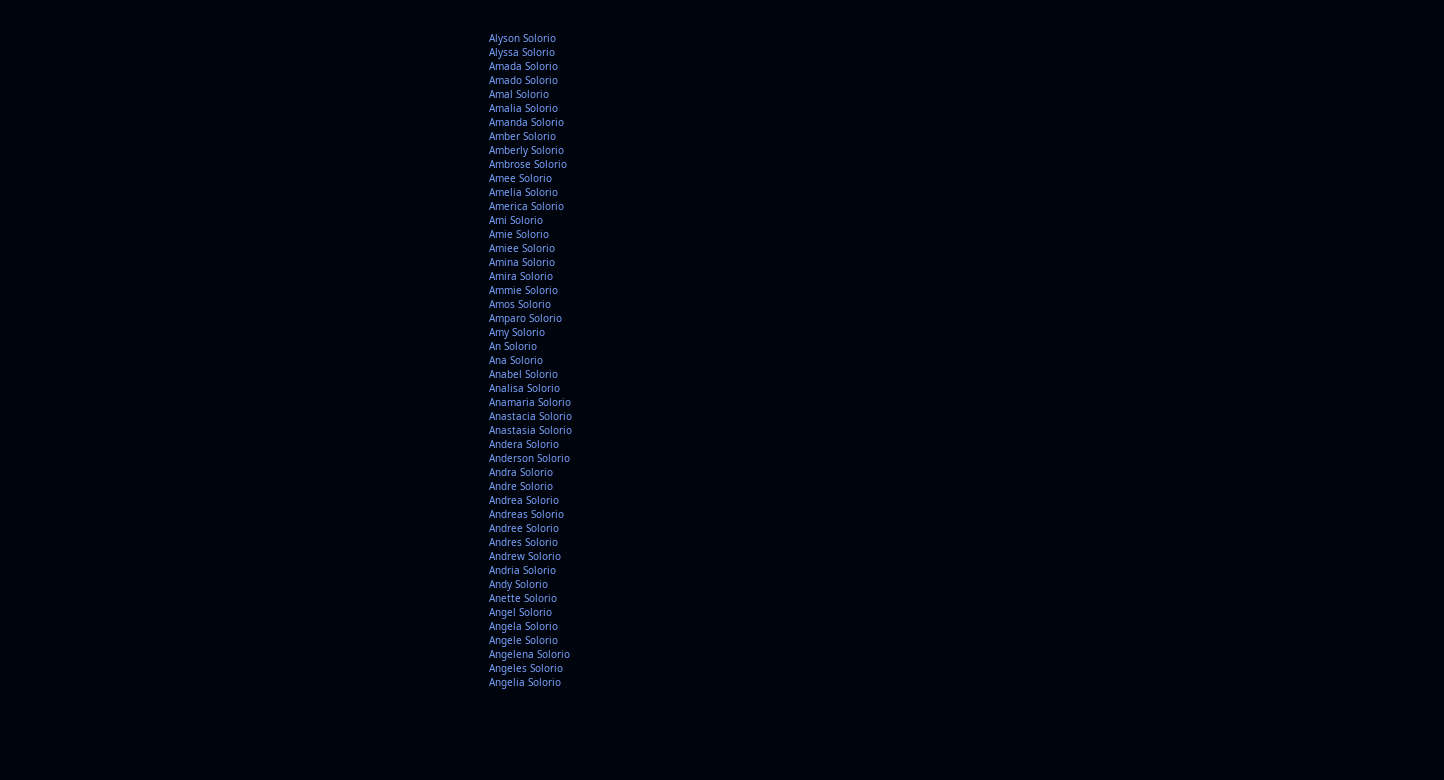Alyson Solorio
Alyssa Solorio
Amada Solorio
Amado Solorio
Amal Solorio
Amalia Solorio
Amanda Solorio
Amber Solorio
Amberly Solorio
Ambrose Solorio
Amee Solorio
Amelia Solorio
America Solorio
Ami Solorio
Amie Solorio
Amiee Solorio
Amina Solorio
Amira Solorio
Ammie Solorio
Amos Solorio
Amparo Solorio
Amy Solorio
An Solorio
Ana Solorio
Anabel Solorio
Analisa Solorio
Anamaria Solorio
Anastacia Solorio
Anastasia Solorio
Andera Solorio
Anderson Solorio
Andra Solorio
Andre Solorio
Andrea Solorio
Andreas Solorio
Andree Solorio
Andres Solorio
Andrew Solorio
Andria Solorio
Andy Solorio
Anette Solorio
Angel Solorio
Angela Solorio
Angele Solorio
Angelena Solorio
Angeles Solorio
Angelia Solorio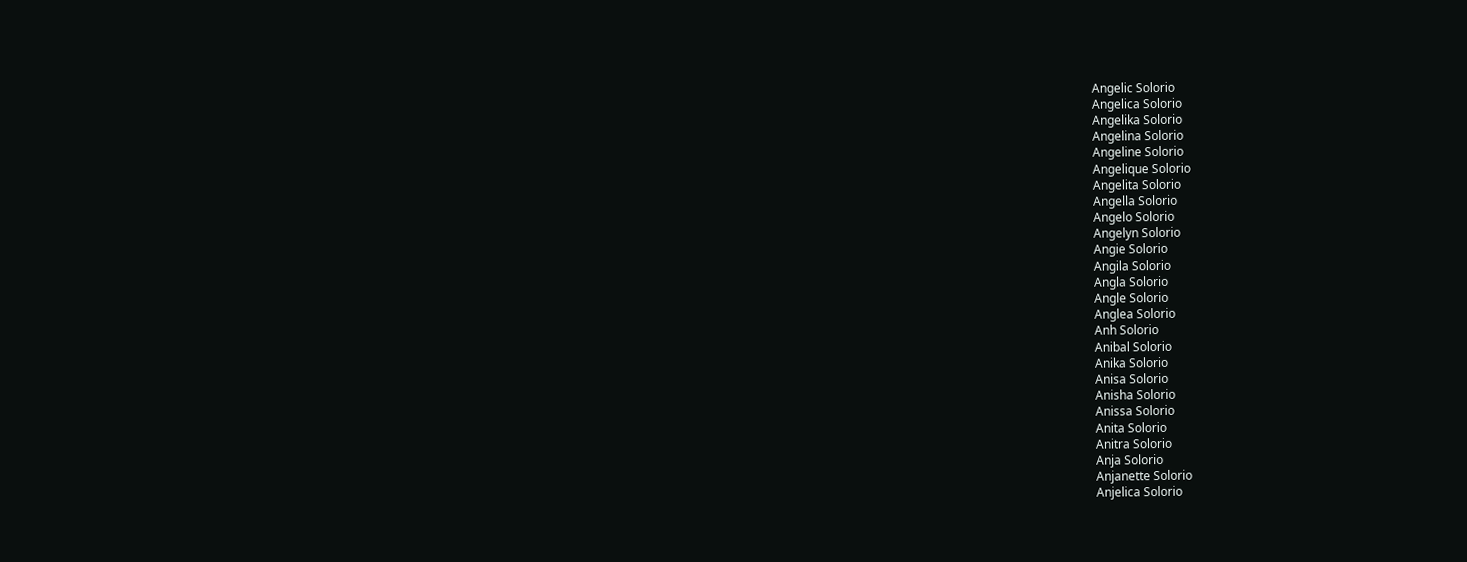Angelic Solorio
Angelica Solorio
Angelika Solorio
Angelina Solorio
Angeline Solorio
Angelique Solorio
Angelita Solorio
Angella Solorio
Angelo Solorio
Angelyn Solorio
Angie Solorio
Angila Solorio
Angla Solorio
Angle Solorio
Anglea Solorio
Anh Solorio
Anibal Solorio
Anika Solorio
Anisa Solorio
Anisha Solorio
Anissa Solorio
Anita Solorio
Anitra Solorio
Anja Solorio
Anjanette Solorio
Anjelica Solorio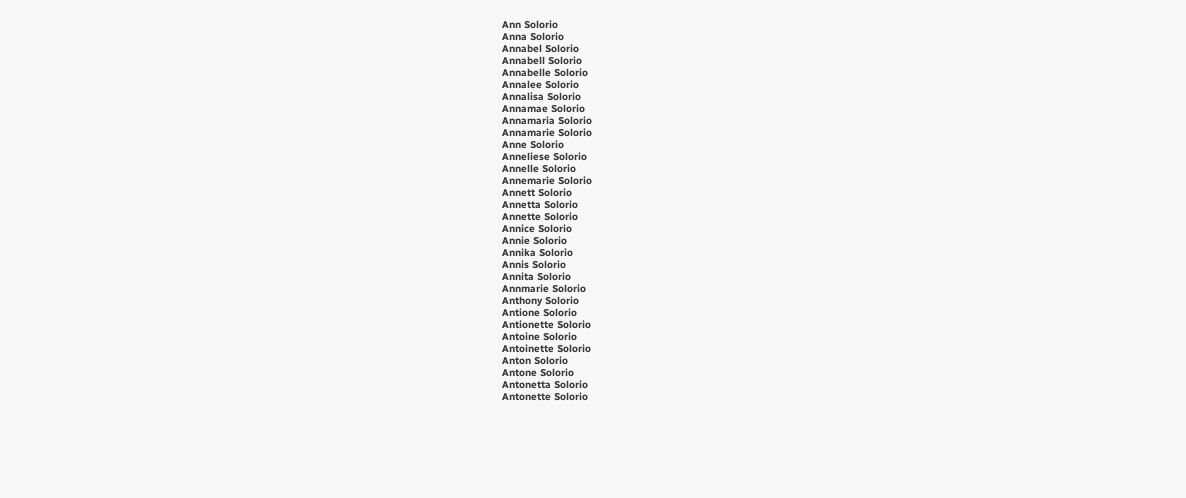Ann Solorio
Anna Solorio
Annabel Solorio
Annabell Solorio
Annabelle Solorio
Annalee Solorio
Annalisa Solorio
Annamae Solorio
Annamaria Solorio
Annamarie Solorio
Anne Solorio
Anneliese Solorio
Annelle Solorio
Annemarie Solorio
Annett Solorio
Annetta Solorio
Annette Solorio
Annice Solorio
Annie Solorio
Annika Solorio
Annis Solorio
Annita Solorio
Annmarie Solorio
Anthony Solorio
Antione Solorio
Antionette Solorio
Antoine Solorio
Antoinette Solorio
Anton Solorio
Antone Solorio
Antonetta Solorio
Antonette Solorio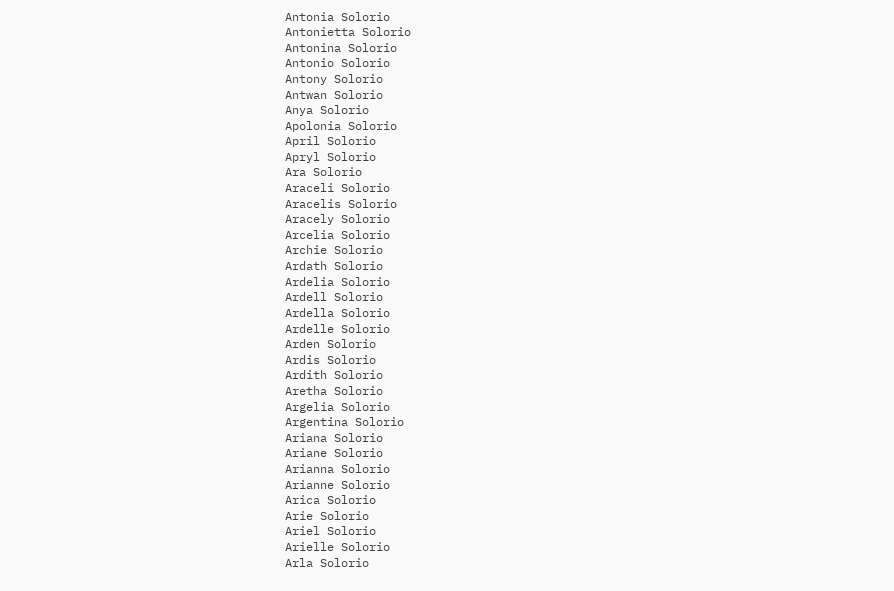Antonia Solorio
Antonietta Solorio
Antonina Solorio
Antonio Solorio
Antony Solorio
Antwan Solorio
Anya Solorio
Apolonia Solorio
April Solorio
Apryl Solorio
Ara Solorio
Araceli Solorio
Aracelis Solorio
Aracely Solorio
Arcelia Solorio
Archie Solorio
Ardath Solorio
Ardelia Solorio
Ardell Solorio
Ardella Solorio
Ardelle Solorio
Arden Solorio
Ardis Solorio
Ardith Solorio
Aretha Solorio
Argelia Solorio
Argentina Solorio
Ariana Solorio
Ariane Solorio
Arianna Solorio
Arianne Solorio
Arica Solorio
Arie Solorio
Ariel Solorio
Arielle Solorio
Arla Solorio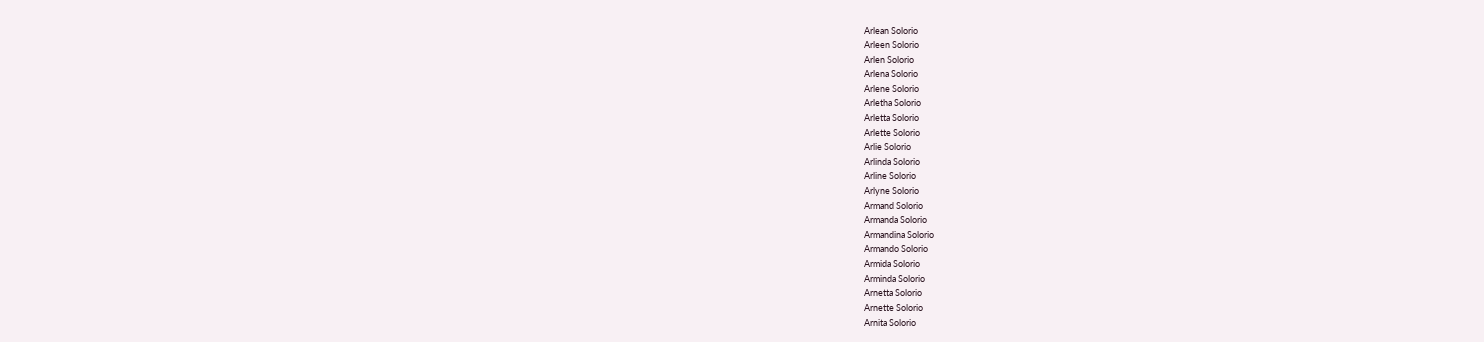Arlean Solorio
Arleen Solorio
Arlen Solorio
Arlena Solorio
Arlene Solorio
Arletha Solorio
Arletta Solorio
Arlette Solorio
Arlie Solorio
Arlinda Solorio
Arline Solorio
Arlyne Solorio
Armand Solorio
Armanda Solorio
Armandina Solorio
Armando Solorio
Armida Solorio
Arminda Solorio
Arnetta Solorio
Arnette Solorio
Arnita Solorio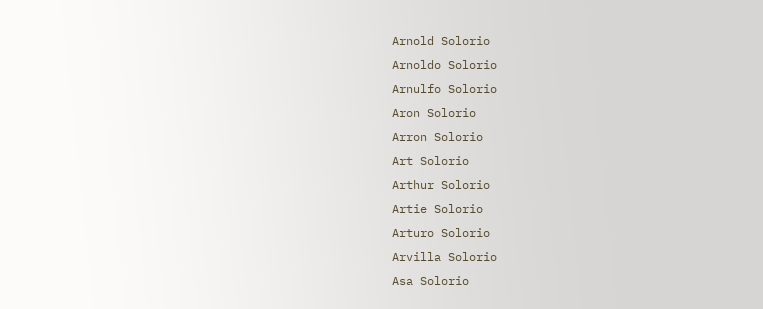Arnold Solorio
Arnoldo Solorio
Arnulfo Solorio
Aron Solorio
Arron Solorio
Art Solorio
Arthur Solorio
Artie Solorio
Arturo Solorio
Arvilla Solorio
Asa Solorio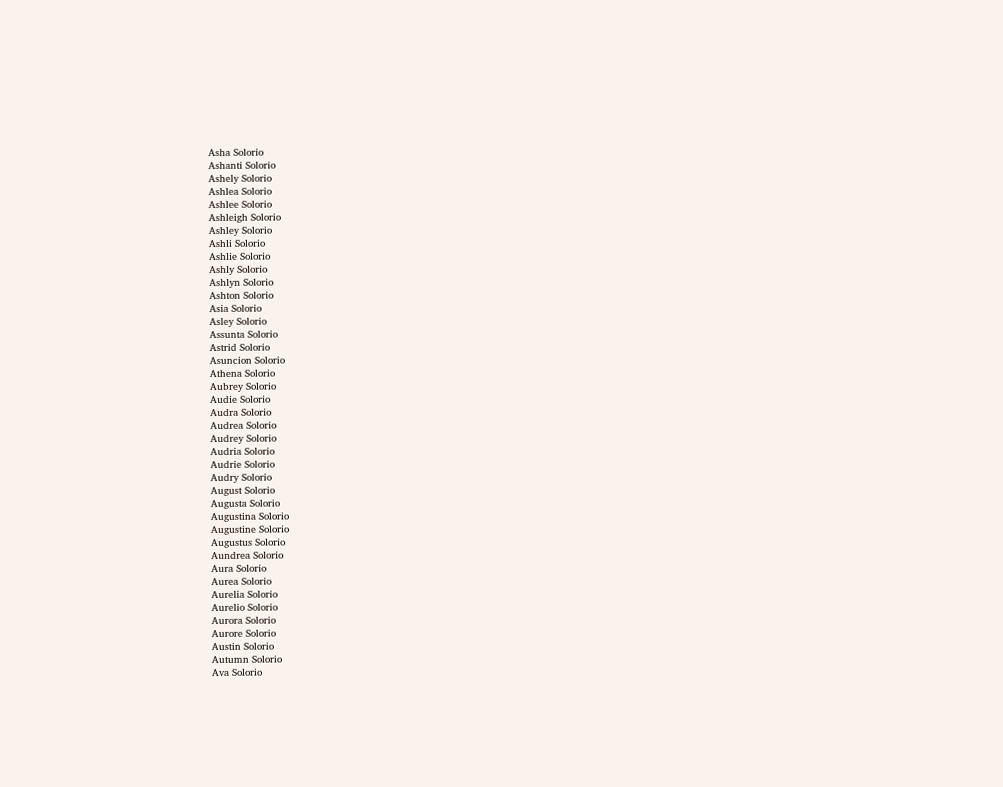Asha Solorio
Ashanti Solorio
Ashely Solorio
Ashlea Solorio
Ashlee Solorio
Ashleigh Solorio
Ashley Solorio
Ashli Solorio
Ashlie Solorio
Ashly Solorio
Ashlyn Solorio
Ashton Solorio
Asia Solorio
Asley Solorio
Assunta Solorio
Astrid Solorio
Asuncion Solorio
Athena Solorio
Aubrey Solorio
Audie Solorio
Audra Solorio
Audrea Solorio
Audrey Solorio
Audria Solorio
Audrie Solorio
Audry Solorio
August Solorio
Augusta Solorio
Augustina Solorio
Augustine Solorio
Augustus Solorio
Aundrea Solorio
Aura Solorio
Aurea Solorio
Aurelia Solorio
Aurelio Solorio
Aurora Solorio
Aurore Solorio
Austin Solorio
Autumn Solorio
Ava Solorio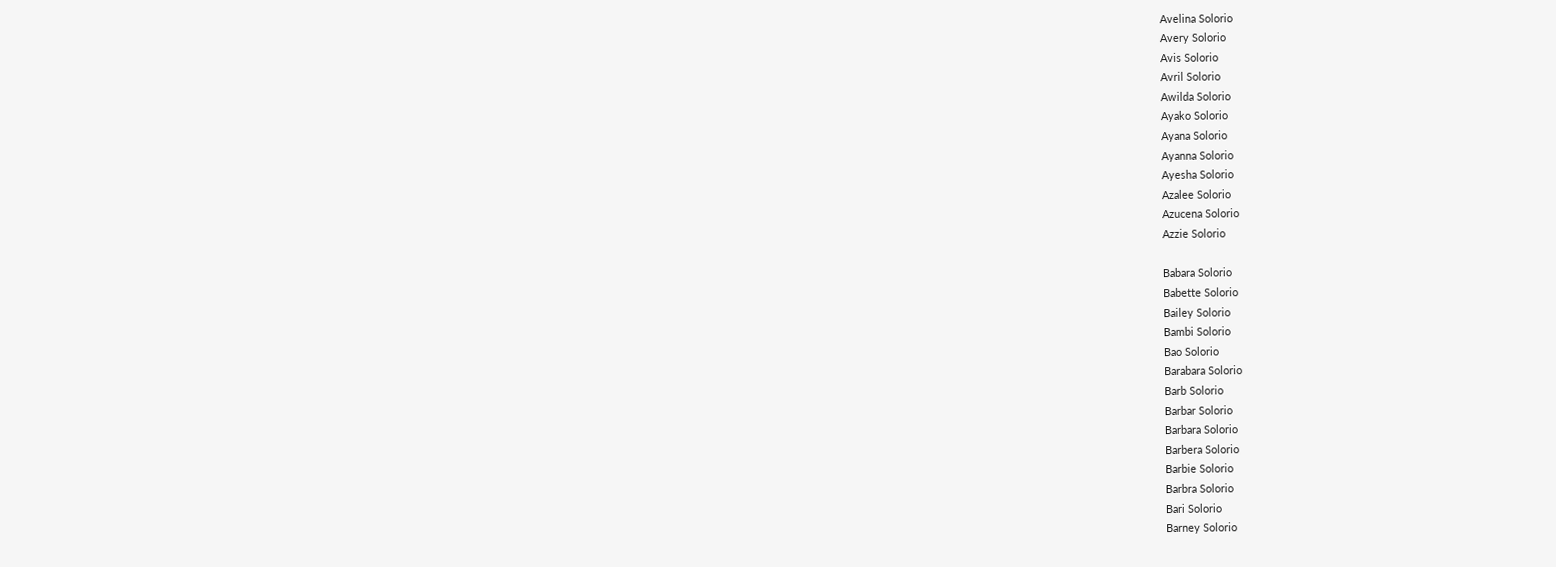Avelina Solorio
Avery Solorio
Avis Solorio
Avril Solorio
Awilda Solorio
Ayako Solorio
Ayana Solorio
Ayanna Solorio
Ayesha Solorio
Azalee Solorio
Azucena Solorio
Azzie Solorio

Babara Solorio
Babette Solorio
Bailey Solorio
Bambi Solorio
Bao Solorio
Barabara Solorio
Barb Solorio
Barbar Solorio
Barbara Solorio
Barbera Solorio
Barbie Solorio
Barbra Solorio
Bari Solorio
Barney Solorio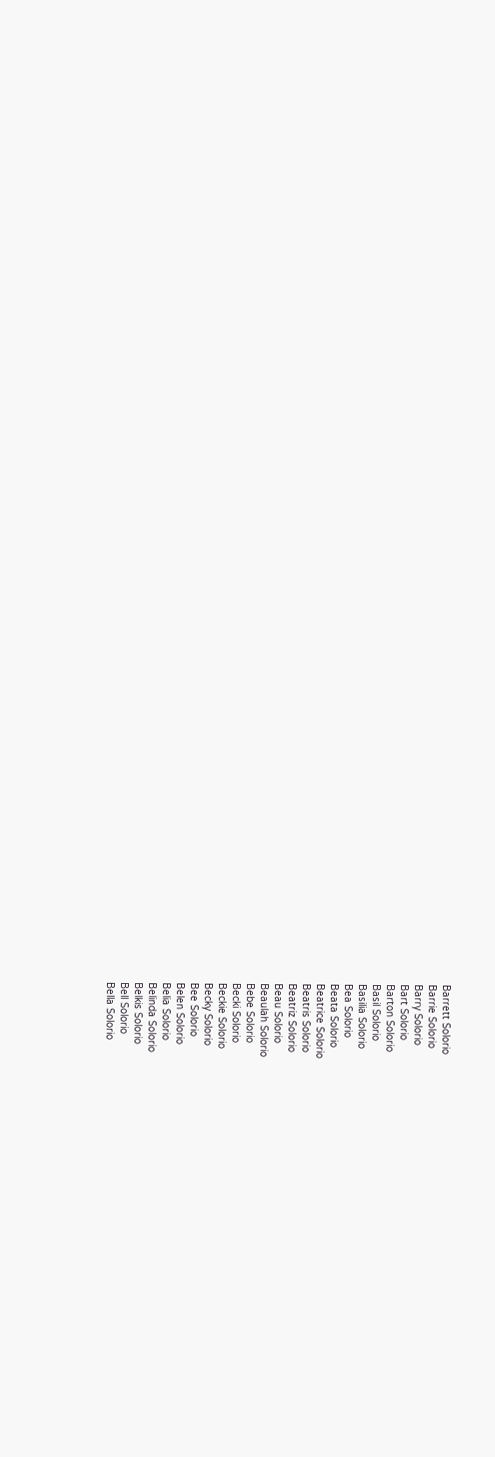Barrett Solorio
Barrie Solorio
Barry Solorio
Bart Solorio
Barton Solorio
Basil Solorio
Basilia Solorio
Bea Solorio
Beata Solorio
Beatrice Solorio
Beatris Solorio
Beatriz Solorio
Beau Solorio
Beaulah Solorio
Bebe Solorio
Becki Solorio
Beckie Solorio
Becky Solorio
Bee Solorio
Belen Solorio
Belia Solorio
Belinda Solorio
Belkis Solorio
Bell Solorio
Bella Solorio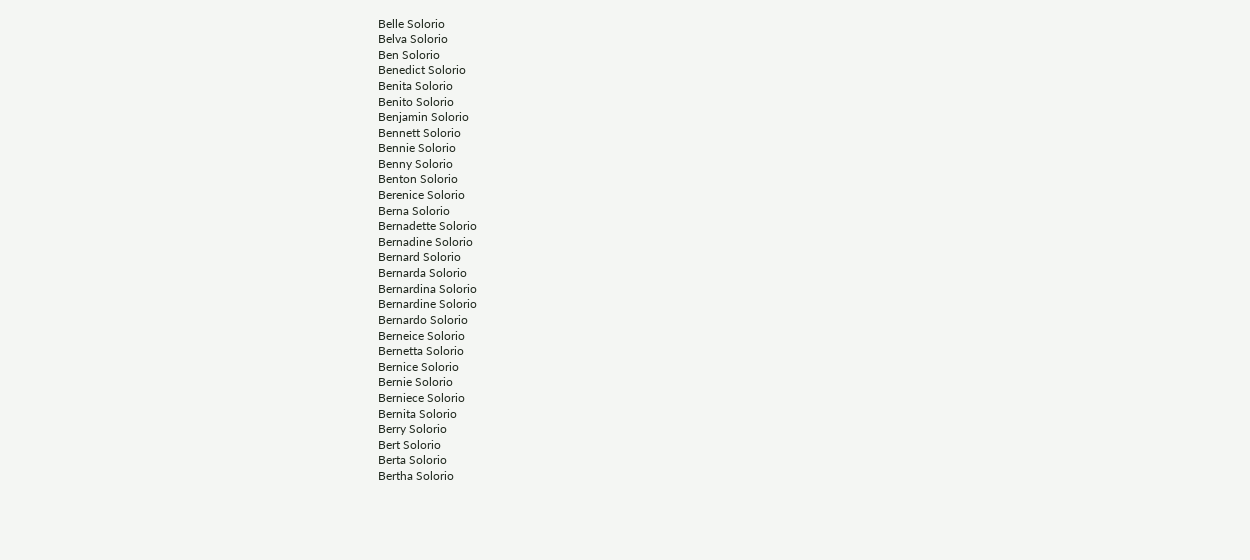Belle Solorio
Belva Solorio
Ben Solorio
Benedict Solorio
Benita Solorio
Benito Solorio
Benjamin Solorio
Bennett Solorio
Bennie Solorio
Benny Solorio
Benton Solorio
Berenice Solorio
Berna Solorio
Bernadette Solorio
Bernadine Solorio
Bernard Solorio
Bernarda Solorio
Bernardina Solorio
Bernardine Solorio
Bernardo Solorio
Berneice Solorio
Bernetta Solorio
Bernice Solorio
Bernie Solorio
Berniece Solorio
Bernita Solorio
Berry Solorio
Bert Solorio
Berta Solorio
Bertha Solorio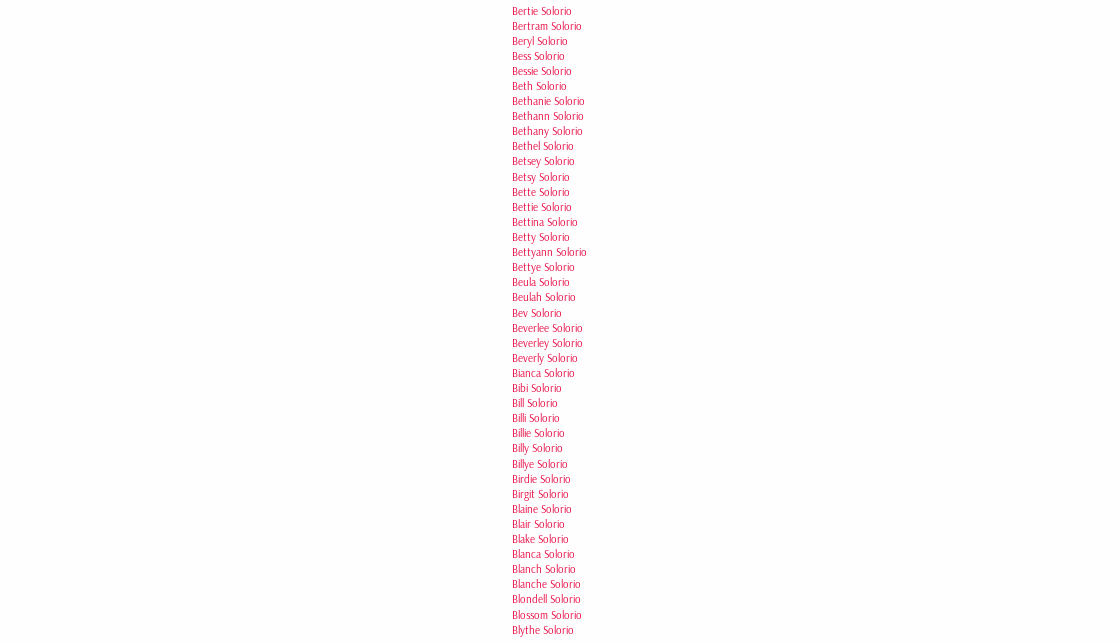Bertie Solorio
Bertram Solorio
Beryl Solorio
Bess Solorio
Bessie Solorio
Beth Solorio
Bethanie Solorio
Bethann Solorio
Bethany Solorio
Bethel Solorio
Betsey Solorio
Betsy Solorio
Bette Solorio
Bettie Solorio
Bettina Solorio
Betty Solorio
Bettyann Solorio
Bettye Solorio
Beula Solorio
Beulah Solorio
Bev Solorio
Beverlee Solorio
Beverley Solorio
Beverly Solorio
Bianca Solorio
Bibi Solorio
Bill Solorio
Billi Solorio
Billie Solorio
Billy Solorio
Billye Solorio
Birdie Solorio
Birgit Solorio
Blaine Solorio
Blair Solorio
Blake Solorio
Blanca Solorio
Blanch Solorio
Blanche Solorio
Blondell Solorio
Blossom Solorio
Blythe Solorio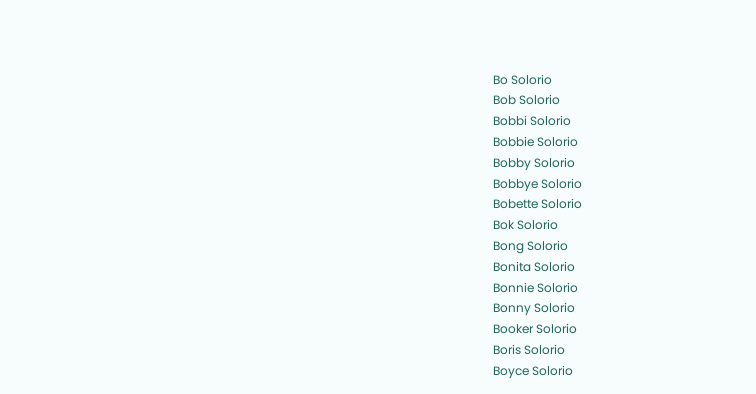Bo Solorio
Bob Solorio
Bobbi Solorio
Bobbie Solorio
Bobby Solorio
Bobbye Solorio
Bobette Solorio
Bok Solorio
Bong Solorio
Bonita Solorio
Bonnie Solorio
Bonny Solorio
Booker Solorio
Boris Solorio
Boyce Solorio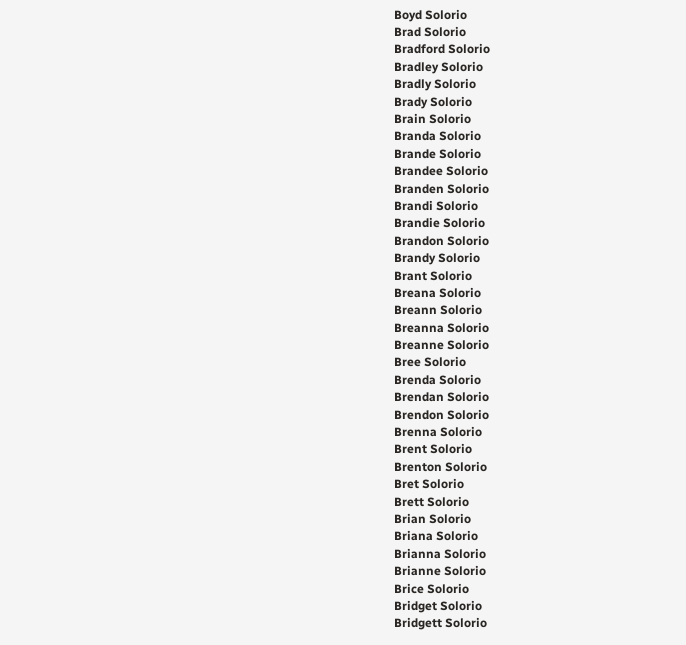Boyd Solorio
Brad Solorio
Bradford Solorio
Bradley Solorio
Bradly Solorio
Brady Solorio
Brain Solorio
Branda Solorio
Brande Solorio
Brandee Solorio
Branden Solorio
Brandi Solorio
Brandie Solorio
Brandon Solorio
Brandy Solorio
Brant Solorio
Breana Solorio
Breann Solorio
Breanna Solorio
Breanne Solorio
Bree Solorio
Brenda Solorio
Brendan Solorio
Brendon Solorio
Brenna Solorio
Brent Solorio
Brenton Solorio
Bret Solorio
Brett Solorio
Brian Solorio
Briana Solorio
Brianna Solorio
Brianne Solorio
Brice Solorio
Bridget Solorio
Bridgett Solorio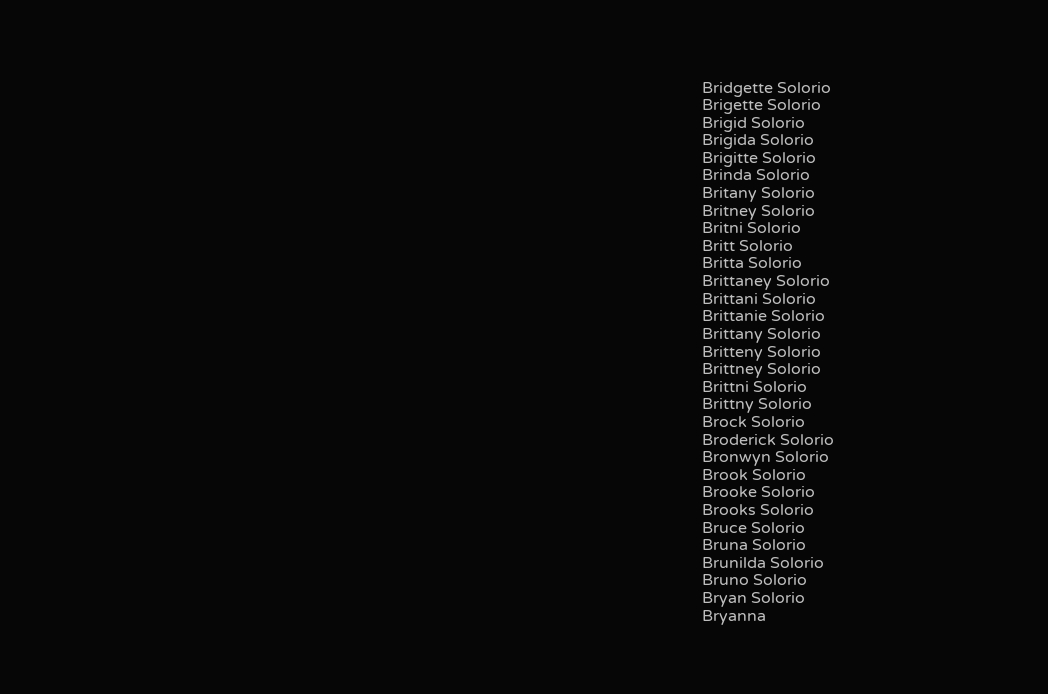Bridgette Solorio
Brigette Solorio
Brigid Solorio
Brigida Solorio
Brigitte Solorio
Brinda Solorio
Britany Solorio
Britney Solorio
Britni Solorio
Britt Solorio
Britta Solorio
Brittaney Solorio
Brittani Solorio
Brittanie Solorio
Brittany Solorio
Britteny Solorio
Brittney Solorio
Brittni Solorio
Brittny Solorio
Brock Solorio
Broderick Solorio
Bronwyn Solorio
Brook Solorio
Brooke Solorio
Brooks Solorio
Bruce Solorio
Bruna Solorio
Brunilda Solorio
Bruno Solorio
Bryan Solorio
Bryanna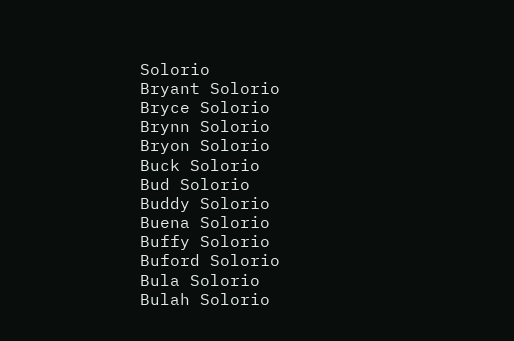Solorio
Bryant Solorio
Bryce Solorio
Brynn Solorio
Bryon Solorio
Buck Solorio
Bud Solorio
Buddy Solorio
Buena Solorio
Buffy Solorio
Buford Solorio
Bula Solorio
Bulah Solorio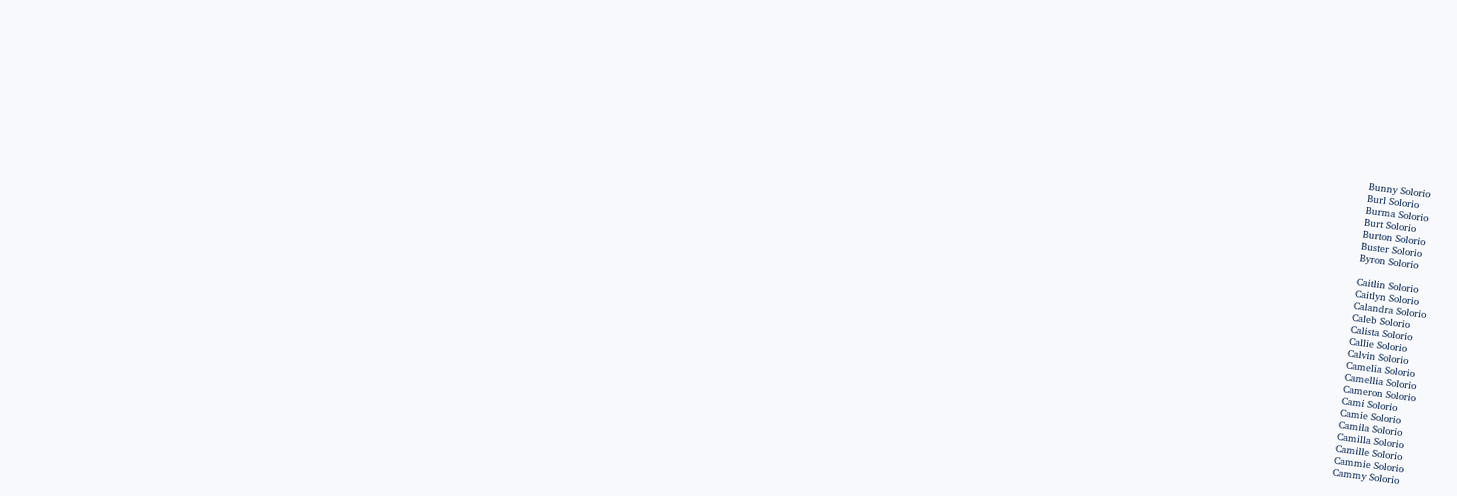Bunny Solorio
Burl Solorio
Burma Solorio
Burt Solorio
Burton Solorio
Buster Solorio
Byron Solorio

Caitlin Solorio
Caitlyn Solorio
Calandra Solorio
Caleb Solorio
Calista Solorio
Callie Solorio
Calvin Solorio
Camelia Solorio
Camellia Solorio
Cameron Solorio
Cami Solorio
Camie Solorio
Camila Solorio
Camilla Solorio
Camille Solorio
Cammie Solorio
Cammy Solorio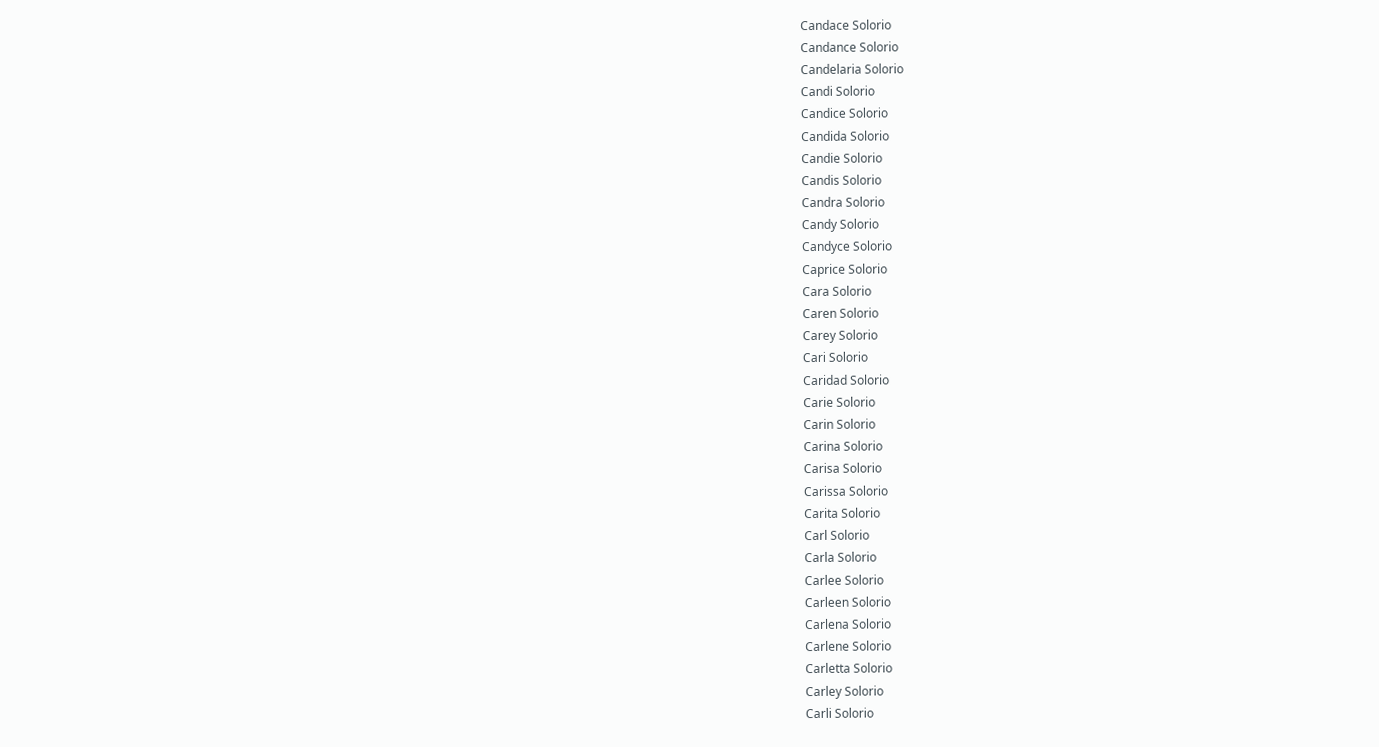Candace Solorio
Candance Solorio
Candelaria Solorio
Candi Solorio
Candice Solorio
Candida Solorio
Candie Solorio
Candis Solorio
Candra Solorio
Candy Solorio
Candyce Solorio
Caprice Solorio
Cara Solorio
Caren Solorio
Carey Solorio
Cari Solorio
Caridad Solorio
Carie Solorio
Carin Solorio
Carina Solorio
Carisa Solorio
Carissa Solorio
Carita Solorio
Carl Solorio
Carla Solorio
Carlee Solorio
Carleen Solorio
Carlena Solorio
Carlene Solorio
Carletta Solorio
Carley Solorio
Carli Solorio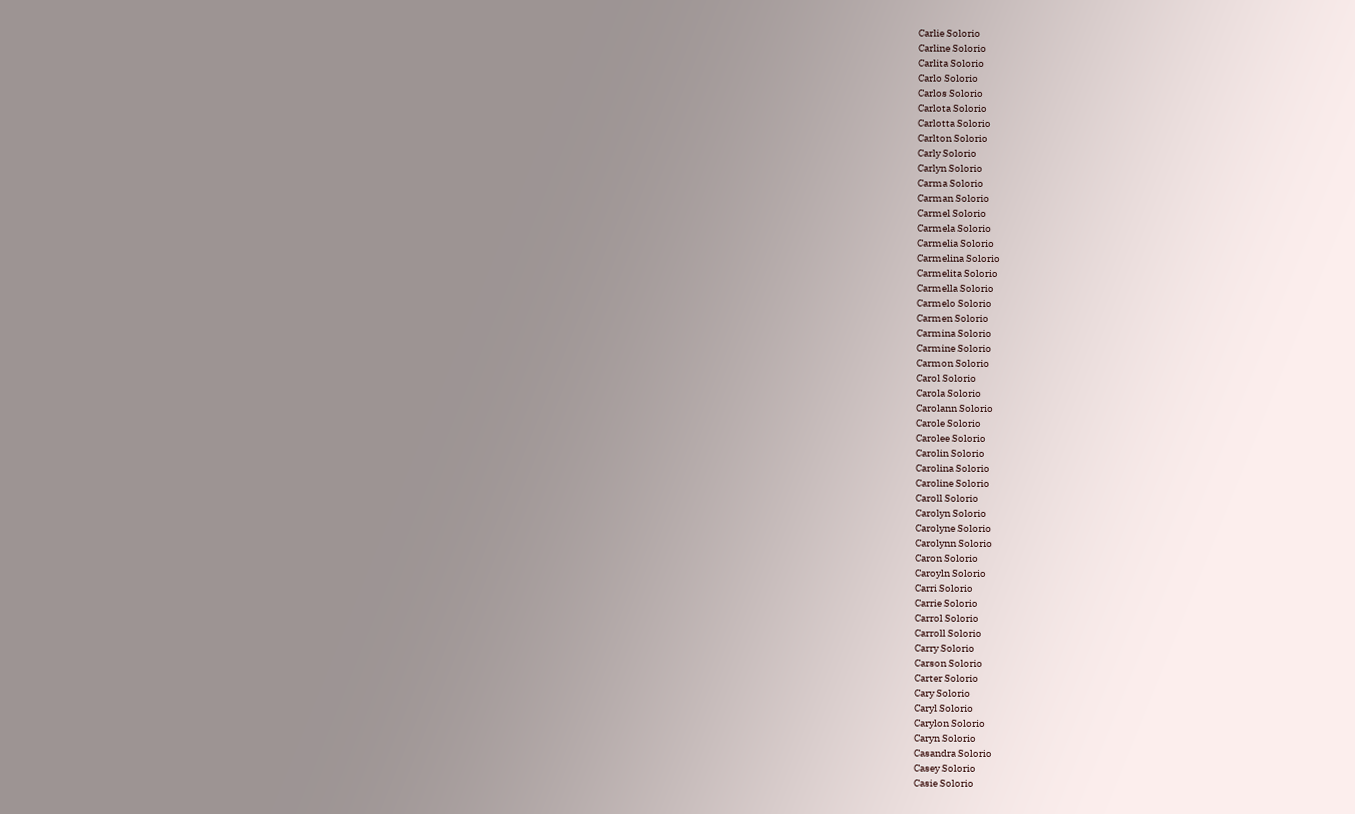Carlie Solorio
Carline Solorio
Carlita Solorio
Carlo Solorio
Carlos Solorio
Carlota Solorio
Carlotta Solorio
Carlton Solorio
Carly Solorio
Carlyn Solorio
Carma Solorio
Carman Solorio
Carmel Solorio
Carmela Solorio
Carmelia Solorio
Carmelina Solorio
Carmelita Solorio
Carmella Solorio
Carmelo Solorio
Carmen Solorio
Carmina Solorio
Carmine Solorio
Carmon Solorio
Carol Solorio
Carola Solorio
Carolann Solorio
Carole Solorio
Carolee Solorio
Carolin Solorio
Carolina Solorio
Caroline Solorio
Caroll Solorio
Carolyn Solorio
Carolyne Solorio
Carolynn Solorio
Caron Solorio
Caroyln Solorio
Carri Solorio
Carrie Solorio
Carrol Solorio
Carroll Solorio
Carry Solorio
Carson Solorio
Carter Solorio
Cary Solorio
Caryl Solorio
Carylon Solorio
Caryn Solorio
Casandra Solorio
Casey Solorio
Casie Solorio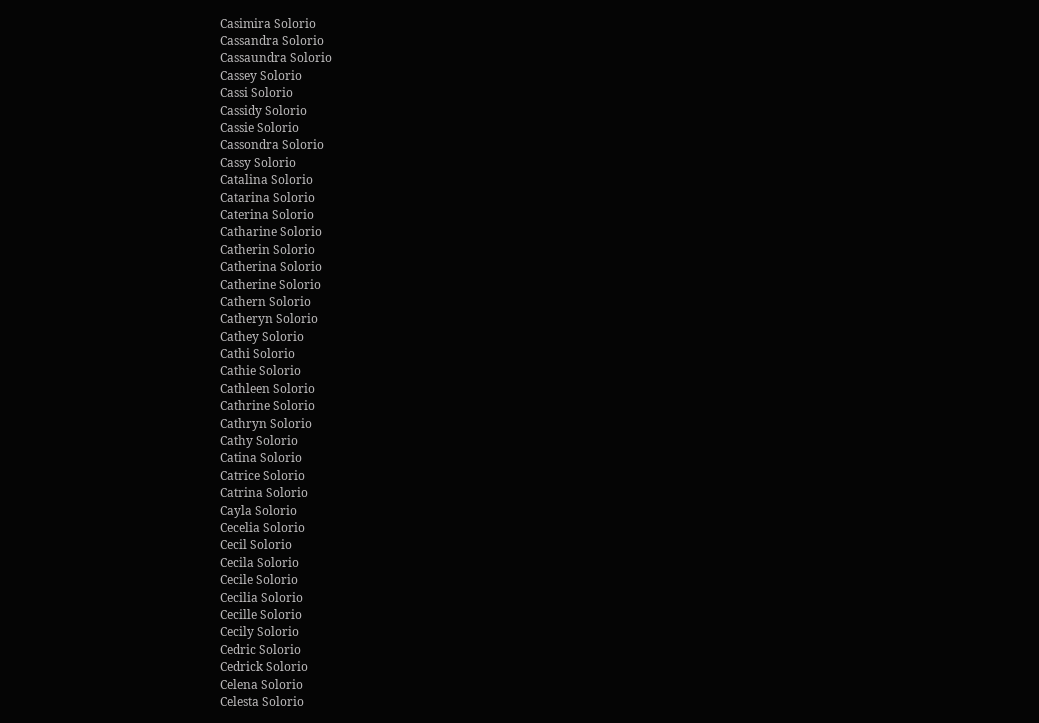Casimira Solorio
Cassandra Solorio
Cassaundra Solorio
Cassey Solorio
Cassi Solorio
Cassidy Solorio
Cassie Solorio
Cassondra Solorio
Cassy Solorio
Catalina Solorio
Catarina Solorio
Caterina Solorio
Catharine Solorio
Catherin Solorio
Catherina Solorio
Catherine Solorio
Cathern Solorio
Catheryn Solorio
Cathey Solorio
Cathi Solorio
Cathie Solorio
Cathleen Solorio
Cathrine Solorio
Cathryn Solorio
Cathy Solorio
Catina Solorio
Catrice Solorio
Catrina Solorio
Cayla Solorio
Cecelia Solorio
Cecil Solorio
Cecila Solorio
Cecile Solorio
Cecilia Solorio
Cecille Solorio
Cecily Solorio
Cedric Solorio
Cedrick Solorio
Celena Solorio
Celesta Solorio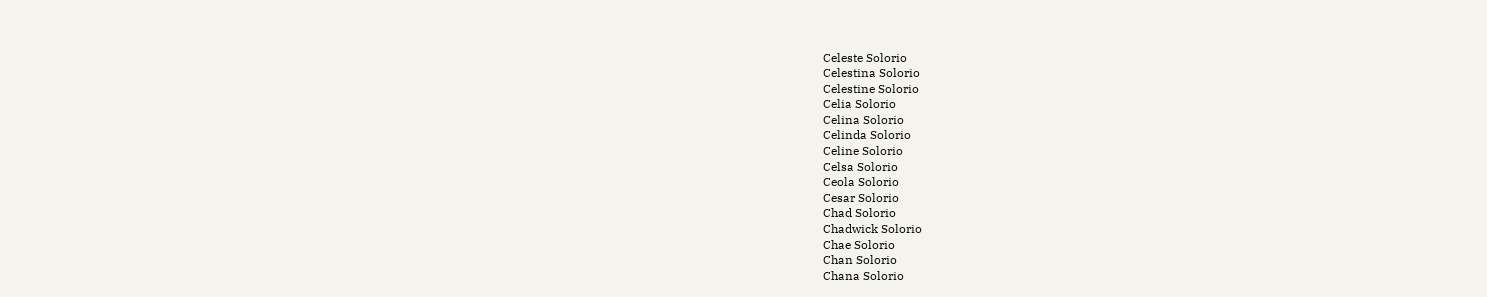Celeste Solorio
Celestina Solorio
Celestine Solorio
Celia Solorio
Celina Solorio
Celinda Solorio
Celine Solorio
Celsa Solorio
Ceola Solorio
Cesar Solorio
Chad Solorio
Chadwick Solorio
Chae Solorio
Chan Solorio
Chana Solorio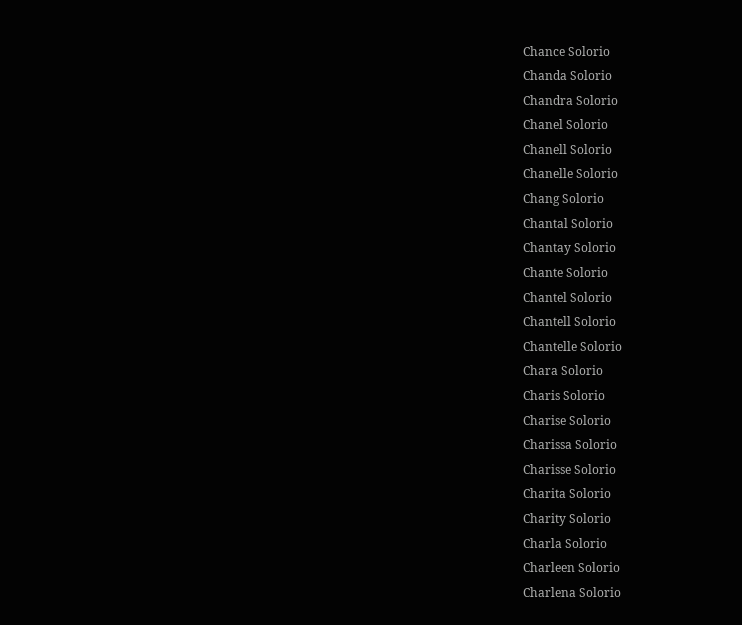Chance Solorio
Chanda Solorio
Chandra Solorio
Chanel Solorio
Chanell Solorio
Chanelle Solorio
Chang Solorio
Chantal Solorio
Chantay Solorio
Chante Solorio
Chantel Solorio
Chantell Solorio
Chantelle Solorio
Chara Solorio
Charis Solorio
Charise Solorio
Charissa Solorio
Charisse Solorio
Charita Solorio
Charity Solorio
Charla Solorio
Charleen Solorio
Charlena Solorio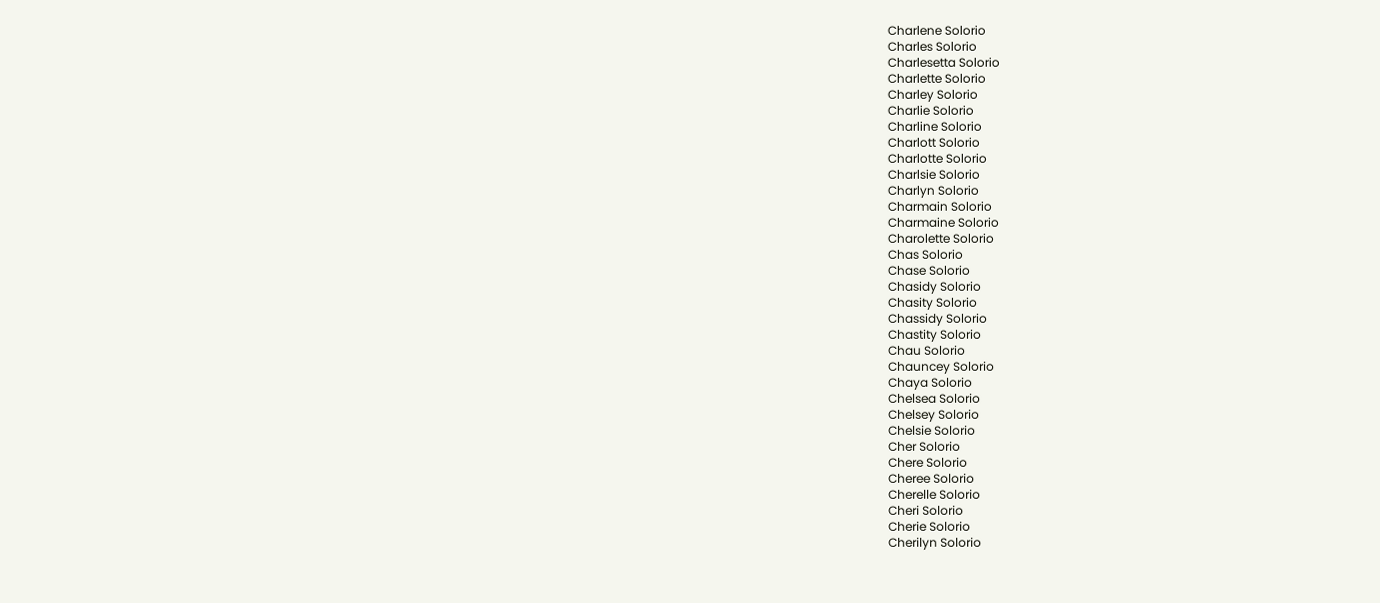Charlene Solorio
Charles Solorio
Charlesetta Solorio
Charlette Solorio
Charley Solorio
Charlie Solorio
Charline Solorio
Charlott Solorio
Charlotte Solorio
Charlsie Solorio
Charlyn Solorio
Charmain Solorio
Charmaine Solorio
Charolette Solorio
Chas Solorio
Chase Solorio
Chasidy Solorio
Chasity Solorio
Chassidy Solorio
Chastity Solorio
Chau Solorio
Chauncey Solorio
Chaya Solorio
Chelsea Solorio
Chelsey Solorio
Chelsie Solorio
Cher Solorio
Chere Solorio
Cheree Solorio
Cherelle Solorio
Cheri Solorio
Cherie Solorio
Cherilyn Solorio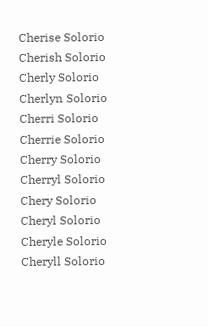Cherise Solorio
Cherish Solorio
Cherly Solorio
Cherlyn Solorio
Cherri Solorio
Cherrie Solorio
Cherry Solorio
Cherryl Solorio
Chery Solorio
Cheryl Solorio
Cheryle Solorio
Cheryll Solorio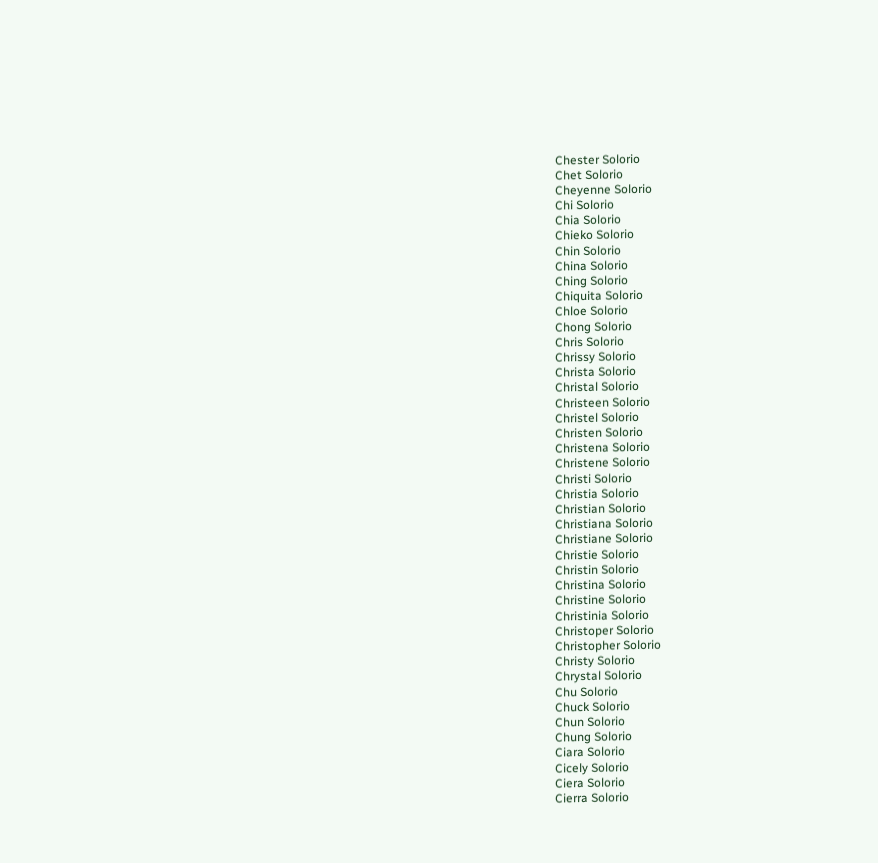Chester Solorio
Chet Solorio
Cheyenne Solorio
Chi Solorio
Chia Solorio
Chieko Solorio
Chin Solorio
China Solorio
Ching Solorio
Chiquita Solorio
Chloe Solorio
Chong Solorio
Chris Solorio
Chrissy Solorio
Christa Solorio
Christal Solorio
Christeen Solorio
Christel Solorio
Christen Solorio
Christena Solorio
Christene Solorio
Christi Solorio
Christia Solorio
Christian Solorio
Christiana Solorio
Christiane Solorio
Christie Solorio
Christin Solorio
Christina Solorio
Christine Solorio
Christinia Solorio
Christoper Solorio
Christopher Solorio
Christy Solorio
Chrystal Solorio
Chu Solorio
Chuck Solorio
Chun Solorio
Chung Solorio
Ciara Solorio
Cicely Solorio
Ciera Solorio
Cierra Solorio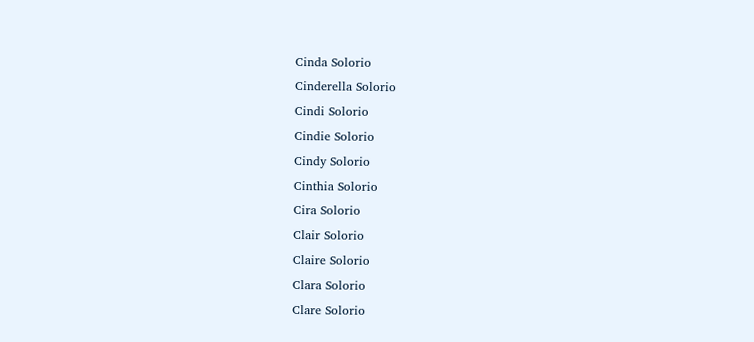Cinda Solorio
Cinderella Solorio
Cindi Solorio
Cindie Solorio
Cindy Solorio
Cinthia Solorio
Cira Solorio
Clair Solorio
Claire Solorio
Clara Solorio
Clare Solorio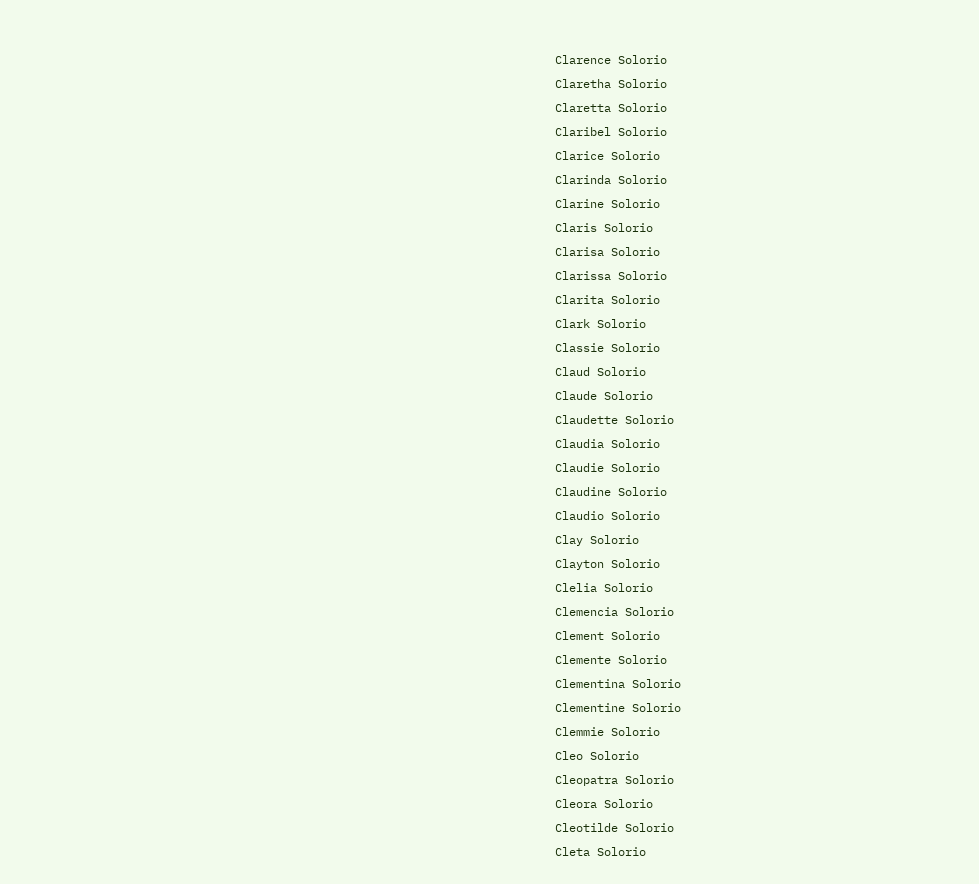Clarence Solorio
Claretha Solorio
Claretta Solorio
Claribel Solorio
Clarice Solorio
Clarinda Solorio
Clarine Solorio
Claris Solorio
Clarisa Solorio
Clarissa Solorio
Clarita Solorio
Clark Solorio
Classie Solorio
Claud Solorio
Claude Solorio
Claudette Solorio
Claudia Solorio
Claudie Solorio
Claudine Solorio
Claudio Solorio
Clay Solorio
Clayton Solorio
Clelia Solorio
Clemencia Solorio
Clement Solorio
Clemente Solorio
Clementina Solorio
Clementine Solorio
Clemmie Solorio
Cleo Solorio
Cleopatra Solorio
Cleora Solorio
Cleotilde Solorio
Cleta Solorio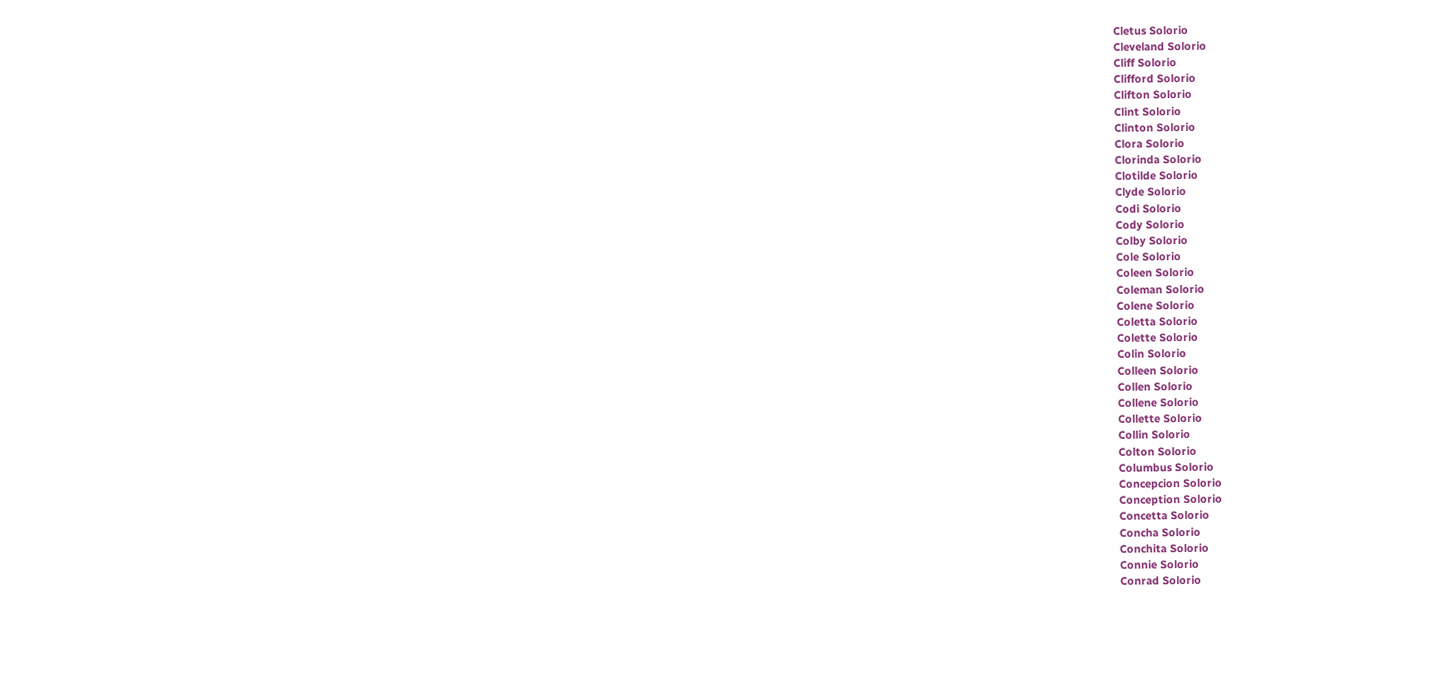Cletus Solorio
Cleveland Solorio
Cliff Solorio
Clifford Solorio
Clifton Solorio
Clint Solorio
Clinton Solorio
Clora Solorio
Clorinda Solorio
Clotilde Solorio
Clyde Solorio
Codi Solorio
Cody Solorio
Colby Solorio
Cole Solorio
Coleen Solorio
Coleman Solorio
Colene Solorio
Coletta Solorio
Colette Solorio
Colin Solorio
Colleen Solorio
Collen Solorio
Collene Solorio
Collette Solorio
Collin Solorio
Colton Solorio
Columbus Solorio
Concepcion Solorio
Conception Solorio
Concetta Solorio
Concha Solorio
Conchita Solorio
Connie Solorio
Conrad Solorio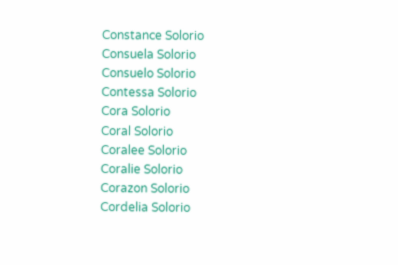Constance Solorio
Consuela Solorio
Consuelo Solorio
Contessa Solorio
Cora Solorio
Coral Solorio
Coralee Solorio
Coralie Solorio
Corazon Solorio
Cordelia Solorio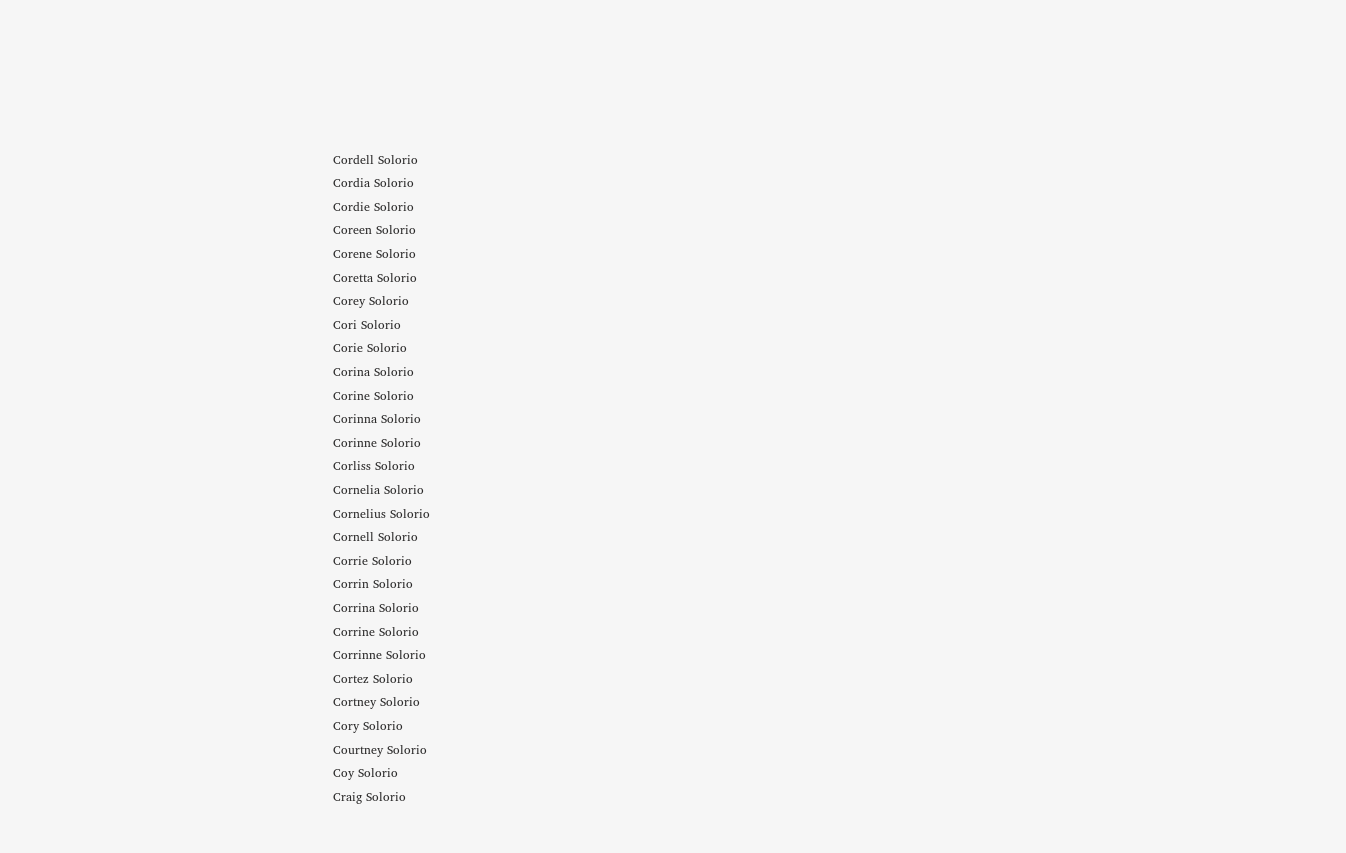Cordell Solorio
Cordia Solorio
Cordie Solorio
Coreen Solorio
Corene Solorio
Coretta Solorio
Corey Solorio
Cori Solorio
Corie Solorio
Corina Solorio
Corine Solorio
Corinna Solorio
Corinne Solorio
Corliss Solorio
Cornelia Solorio
Cornelius Solorio
Cornell Solorio
Corrie Solorio
Corrin Solorio
Corrina Solorio
Corrine Solorio
Corrinne Solorio
Cortez Solorio
Cortney Solorio
Cory Solorio
Courtney Solorio
Coy Solorio
Craig Solorio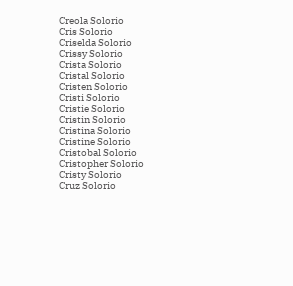Creola Solorio
Cris Solorio
Criselda Solorio
Crissy Solorio
Crista Solorio
Cristal Solorio
Cristen Solorio
Cristi Solorio
Cristie Solorio
Cristin Solorio
Cristina Solorio
Cristine Solorio
Cristobal Solorio
Cristopher Solorio
Cristy Solorio
Cruz Solorio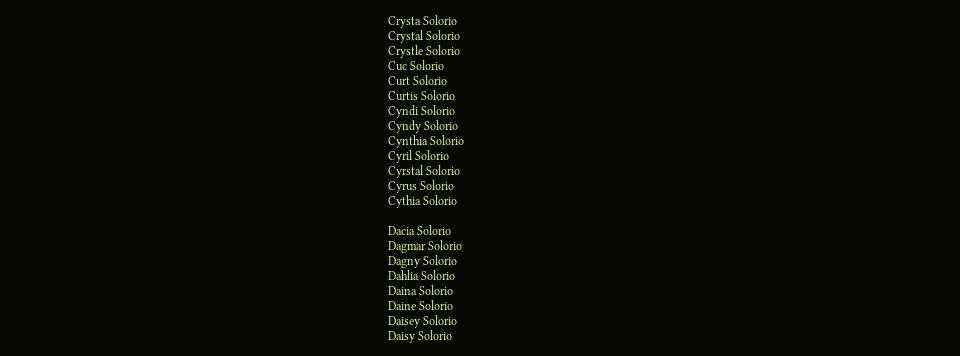Crysta Solorio
Crystal Solorio
Crystle Solorio
Cuc Solorio
Curt Solorio
Curtis Solorio
Cyndi Solorio
Cyndy Solorio
Cynthia Solorio
Cyril Solorio
Cyrstal Solorio
Cyrus Solorio
Cythia Solorio

Dacia Solorio
Dagmar Solorio
Dagny Solorio
Dahlia Solorio
Daina Solorio
Daine Solorio
Daisey Solorio
Daisy Solorio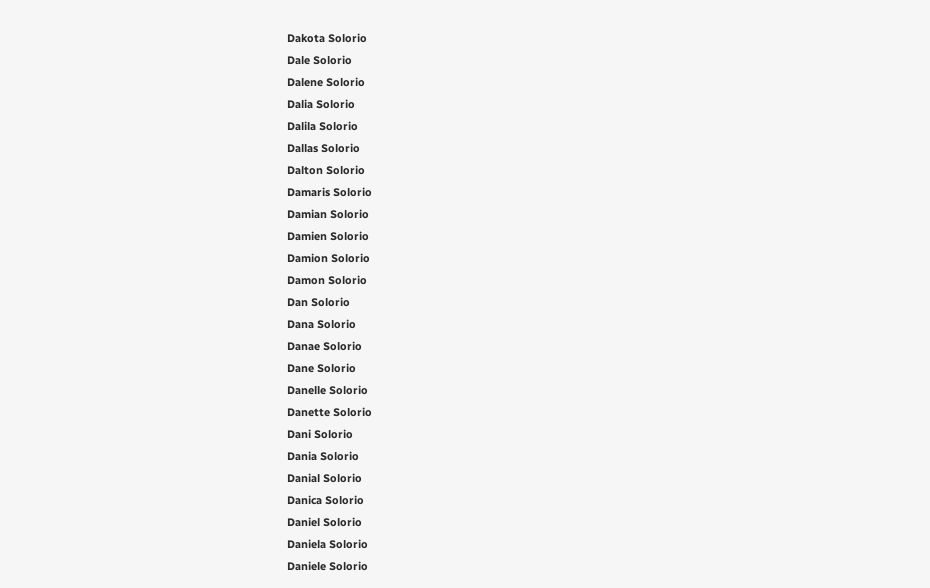Dakota Solorio
Dale Solorio
Dalene Solorio
Dalia Solorio
Dalila Solorio
Dallas Solorio
Dalton Solorio
Damaris Solorio
Damian Solorio
Damien Solorio
Damion Solorio
Damon Solorio
Dan Solorio
Dana Solorio
Danae Solorio
Dane Solorio
Danelle Solorio
Danette Solorio
Dani Solorio
Dania Solorio
Danial Solorio
Danica Solorio
Daniel Solorio
Daniela Solorio
Daniele Solorio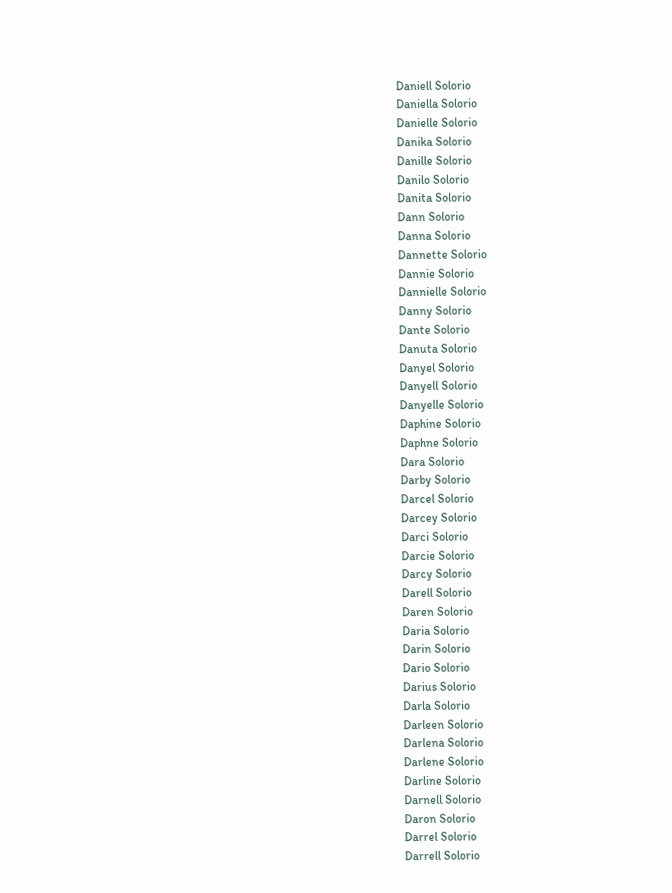Daniell Solorio
Daniella Solorio
Danielle Solorio
Danika Solorio
Danille Solorio
Danilo Solorio
Danita Solorio
Dann Solorio
Danna Solorio
Dannette Solorio
Dannie Solorio
Dannielle Solorio
Danny Solorio
Dante Solorio
Danuta Solorio
Danyel Solorio
Danyell Solorio
Danyelle Solorio
Daphine Solorio
Daphne Solorio
Dara Solorio
Darby Solorio
Darcel Solorio
Darcey Solorio
Darci Solorio
Darcie Solorio
Darcy Solorio
Darell Solorio
Daren Solorio
Daria Solorio
Darin Solorio
Dario Solorio
Darius Solorio
Darla Solorio
Darleen Solorio
Darlena Solorio
Darlene Solorio
Darline Solorio
Darnell Solorio
Daron Solorio
Darrel Solorio
Darrell Solorio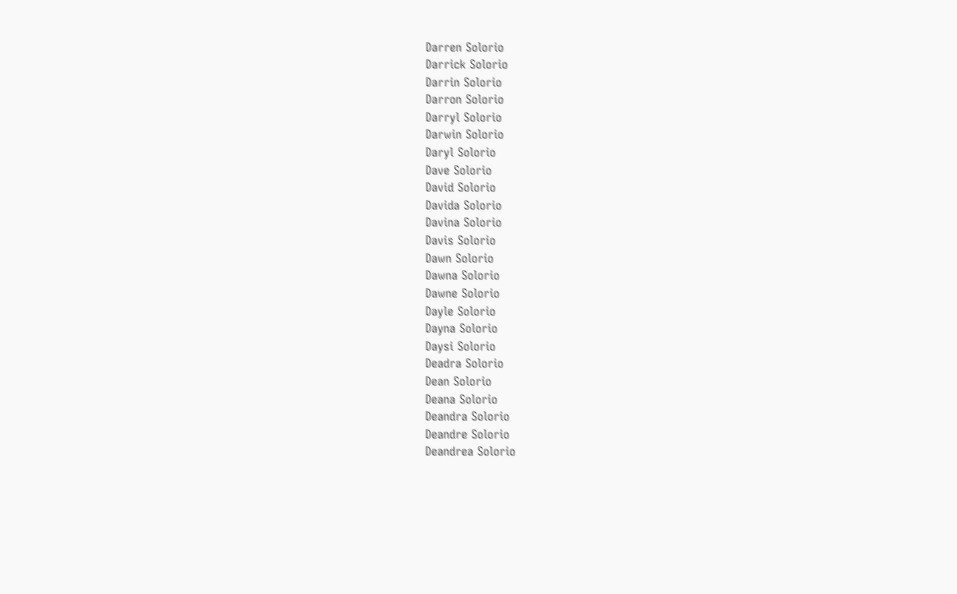Darren Solorio
Darrick Solorio
Darrin Solorio
Darron Solorio
Darryl Solorio
Darwin Solorio
Daryl Solorio
Dave Solorio
David Solorio
Davida Solorio
Davina Solorio
Davis Solorio
Dawn Solorio
Dawna Solorio
Dawne Solorio
Dayle Solorio
Dayna Solorio
Daysi Solorio
Deadra Solorio
Dean Solorio
Deana Solorio
Deandra Solorio
Deandre Solorio
Deandrea Solorio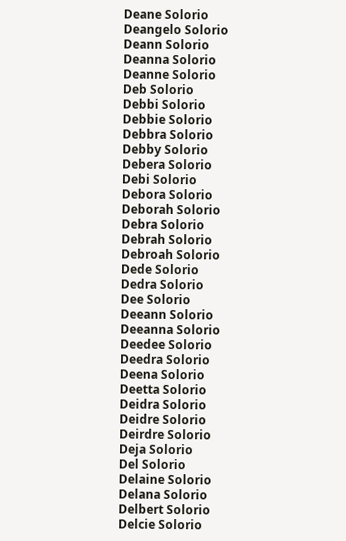Deane Solorio
Deangelo Solorio
Deann Solorio
Deanna Solorio
Deanne Solorio
Deb Solorio
Debbi Solorio
Debbie Solorio
Debbra Solorio
Debby Solorio
Debera Solorio
Debi Solorio
Debora Solorio
Deborah Solorio
Debra Solorio
Debrah Solorio
Debroah Solorio
Dede Solorio
Dedra Solorio
Dee Solorio
Deeann Solorio
Deeanna Solorio
Deedee Solorio
Deedra Solorio
Deena Solorio
Deetta Solorio
Deidra Solorio
Deidre Solorio
Deirdre Solorio
Deja Solorio
Del Solorio
Delaine Solorio
Delana Solorio
Delbert Solorio
Delcie Solorio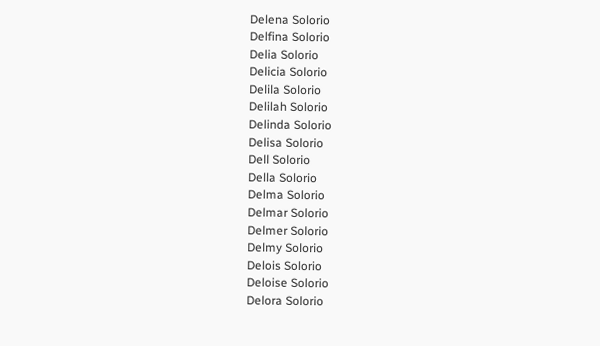Delena Solorio
Delfina Solorio
Delia Solorio
Delicia Solorio
Delila Solorio
Delilah Solorio
Delinda Solorio
Delisa Solorio
Dell Solorio
Della Solorio
Delma Solorio
Delmar Solorio
Delmer Solorio
Delmy Solorio
Delois Solorio
Deloise Solorio
Delora Solorio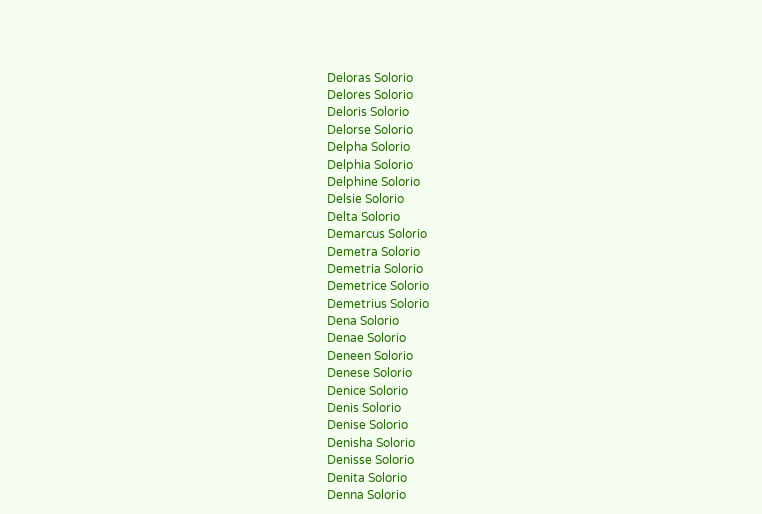Deloras Solorio
Delores Solorio
Deloris Solorio
Delorse Solorio
Delpha Solorio
Delphia Solorio
Delphine Solorio
Delsie Solorio
Delta Solorio
Demarcus Solorio
Demetra Solorio
Demetria Solorio
Demetrice Solorio
Demetrius Solorio
Dena Solorio
Denae Solorio
Deneen Solorio
Denese Solorio
Denice Solorio
Denis Solorio
Denise Solorio
Denisha Solorio
Denisse Solorio
Denita Solorio
Denna Solorio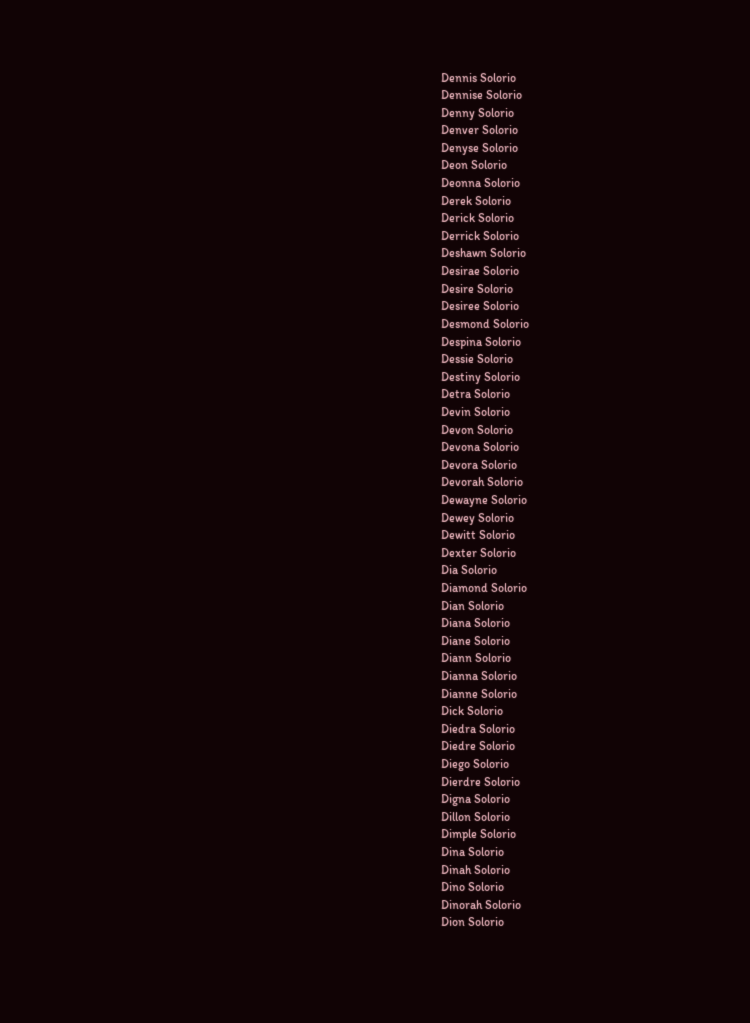Dennis Solorio
Dennise Solorio
Denny Solorio
Denver Solorio
Denyse Solorio
Deon Solorio
Deonna Solorio
Derek Solorio
Derick Solorio
Derrick Solorio
Deshawn Solorio
Desirae Solorio
Desire Solorio
Desiree Solorio
Desmond Solorio
Despina Solorio
Dessie Solorio
Destiny Solorio
Detra Solorio
Devin Solorio
Devon Solorio
Devona Solorio
Devora Solorio
Devorah Solorio
Dewayne Solorio
Dewey Solorio
Dewitt Solorio
Dexter Solorio
Dia Solorio
Diamond Solorio
Dian Solorio
Diana Solorio
Diane Solorio
Diann Solorio
Dianna Solorio
Dianne Solorio
Dick Solorio
Diedra Solorio
Diedre Solorio
Diego Solorio
Dierdre Solorio
Digna Solorio
Dillon Solorio
Dimple Solorio
Dina Solorio
Dinah Solorio
Dino Solorio
Dinorah Solorio
Dion Solorio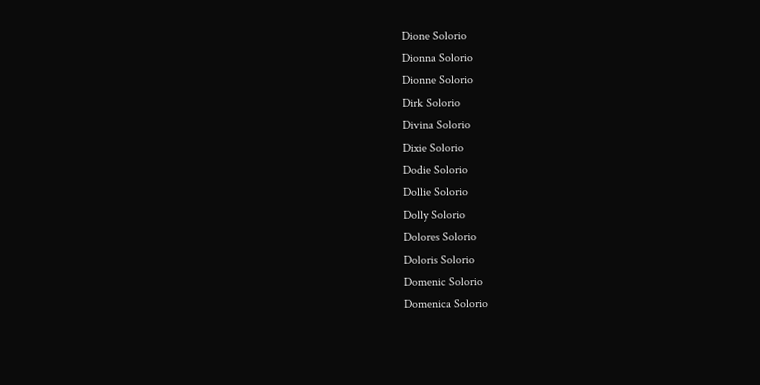Dione Solorio
Dionna Solorio
Dionne Solorio
Dirk Solorio
Divina Solorio
Dixie Solorio
Dodie Solorio
Dollie Solorio
Dolly Solorio
Dolores Solorio
Doloris Solorio
Domenic Solorio
Domenica Solorio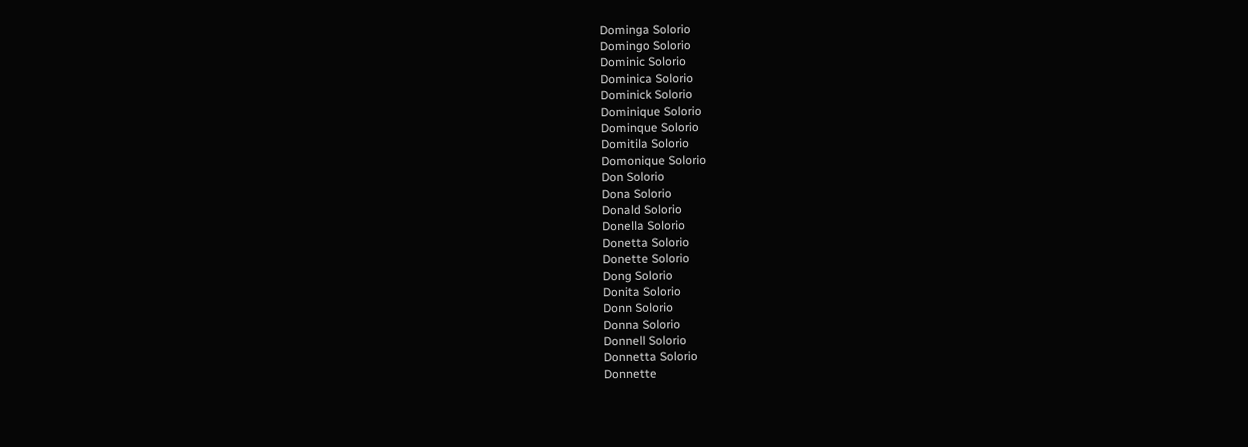Dominga Solorio
Domingo Solorio
Dominic Solorio
Dominica Solorio
Dominick Solorio
Dominique Solorio
Dominque Solorio
Domitila Solorio
Domonique Solorio
Don Solorio
Dona Solorio
Donald Solorio
Donella Solorio
Donetta Solorio
Donette Solorio
Dong Solorio
Donita Solorio
Donn Solorio
Donna Solorio
Donnell Solorio
Donnetta Solorio
Donnette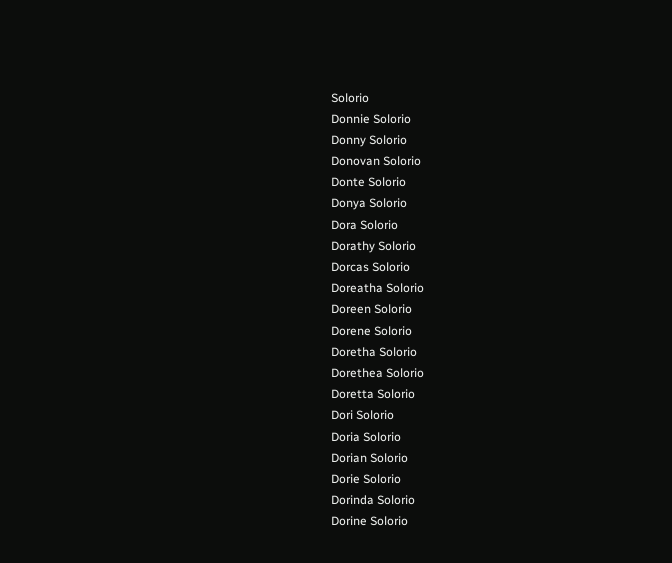Solorio
Donnie Solorio
Donny Solorio
Donovan Solorio
Donte Solorio
Donya Solorio
Dora Solorio
Dorathy Solorio
Dorcas Solorio
Doreatha Solorio
Doreen Solorio
Dorene Solorio
Doretha Solorio
Dorethea Solorio
Doretta Solorio
Dori Solorio
Doria Solorio
Dorian Solorio
Dorie Solorio
Dorinda Solorio
Dorine Solorio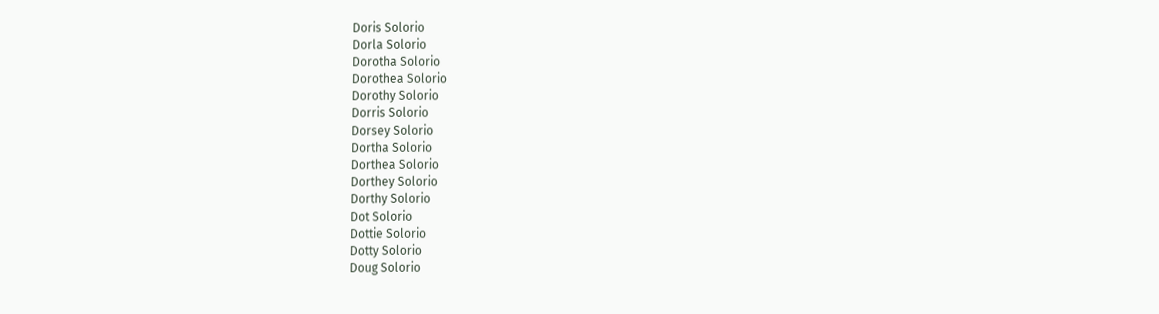Doris Solorio
Dorla Solorio
Dorotha Solorio
Dorothea Solorio
Dorothy Solorio
Dorris Solorio
Dorsey Solorio
Dortha Solorio
Dorthea Solorio
Dorthey Solorio
Dorthy Solorio
Dot Solorio
Dottie Solorio
Dotty Solorio
Doug Solorio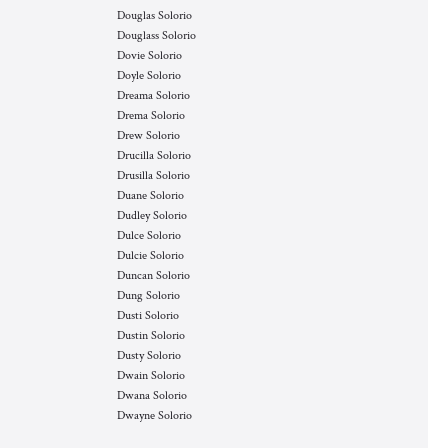Douglas Solorio
Douglass Solorio
Dovie Solorio
Doyle Solorio
Dreama Solorio
Drema Solorio
Drew Solorio
Drucilla Solorio
Drusilla Solorio
Duane Solorio
Dudley Solorio
Dulce Solorio
Dulcie Solorio
Duncan Solorio
Dung Solorio
Dusti Solorio
Dustin Solorio
Dusty Solorio
Dwain Solorio
Dwana Solorio
Dwayne Solorio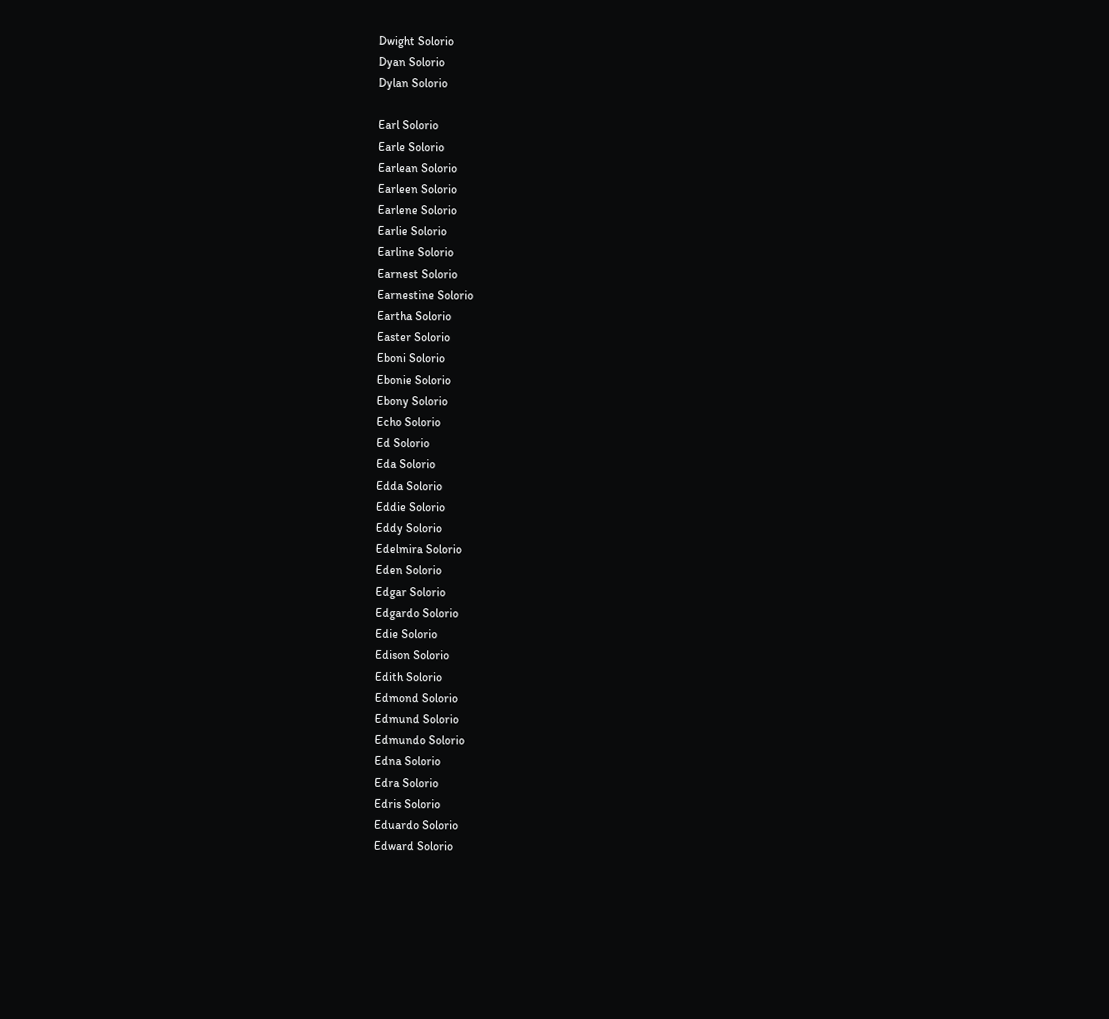Dwight Solorio
Dyan Solorio
Dylan Solorio

Earl Solorio
Earle Solorio
Earlean Solorio
Earleen Solorio
Earlene Solorio
Earlie Solorio
Earline Solorio
Earnest Solorio
Earnestine Solorio
Eartha Solorio
Easter Solorio
Eboni Solorio
Ebonie Solorio
Ebony Solorio
Echo Solorio
Ed Solorio
Eda Solorio
Edda Solorio
Eddie Solorio
Eddy Solorio
Edelmira Solorio
Eden Solorio
Edgar Solorio
Edgardo Solorio
Edie Solorio
Edison Solorio
Edith Solorio
Edmond Solorio
Edmund Solorio
Edmundo Solorio
Edna Solorio
Edra Solorio
Edris Solorio
Eduardo Solorio
Edward Solorio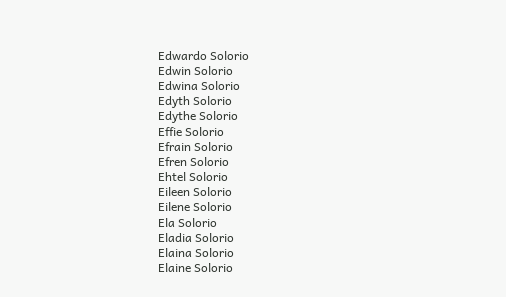Edwardo Solorio
Edwin Solorio
Edwina Solorio
Edyth Solorio
Edythe Solorio
Effie Solorio
Efrain Solorio
Efren Solorio
Ehtel Solorio
Eileen Solorio
Eilene Solorio
Ela Solorio
Eladia Solorio
Elaina Solorio
Elaine Solorio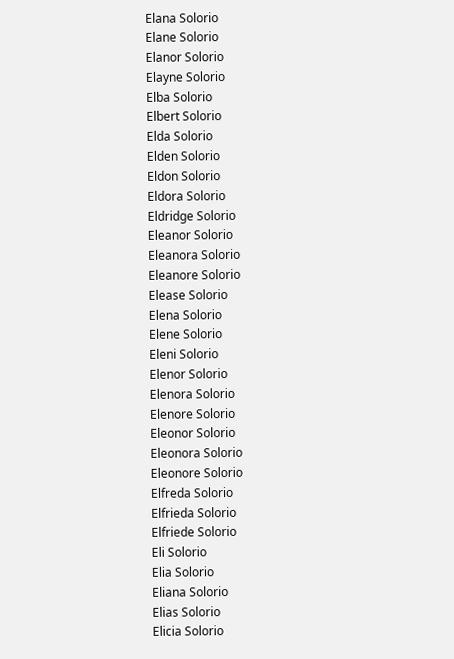Elana Solorio
Elane Solorio
Elanor Solorio
Elayne Solorio
Elba Solorio
Elbert Solorio
Elda Solorio
Elden Solorio
Eldon Solorio
Eldora Solorio
Eldridge Solorio
Eleanor Solorio
Eleanora Solorio
Eleanore Solorio
Elease Solorio
Elena Solorio
Elene Solorio
Eleni Solorio
Elenor Solorio
Elenora Solorio
Elenore Solorio
Eleonor Solorio
Eleonora Solorio
Eleonore Solorio
Elfreda Solorio
Elfrieda Solorio
Elfriede Solorio
Eli Solorio
Elia Solorio
Eliana Solorio
Elias Solorio
Elicia Solorio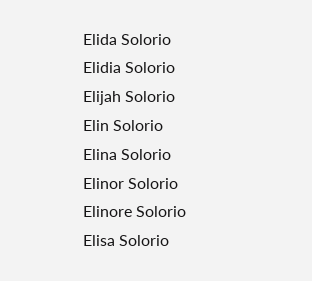Elida Solorio
Elidia Solorio
Elijah Solorio
Elin Solorio
Elina Solorio
Elinor Solorio
Elinore Solorio
Elisa Solorio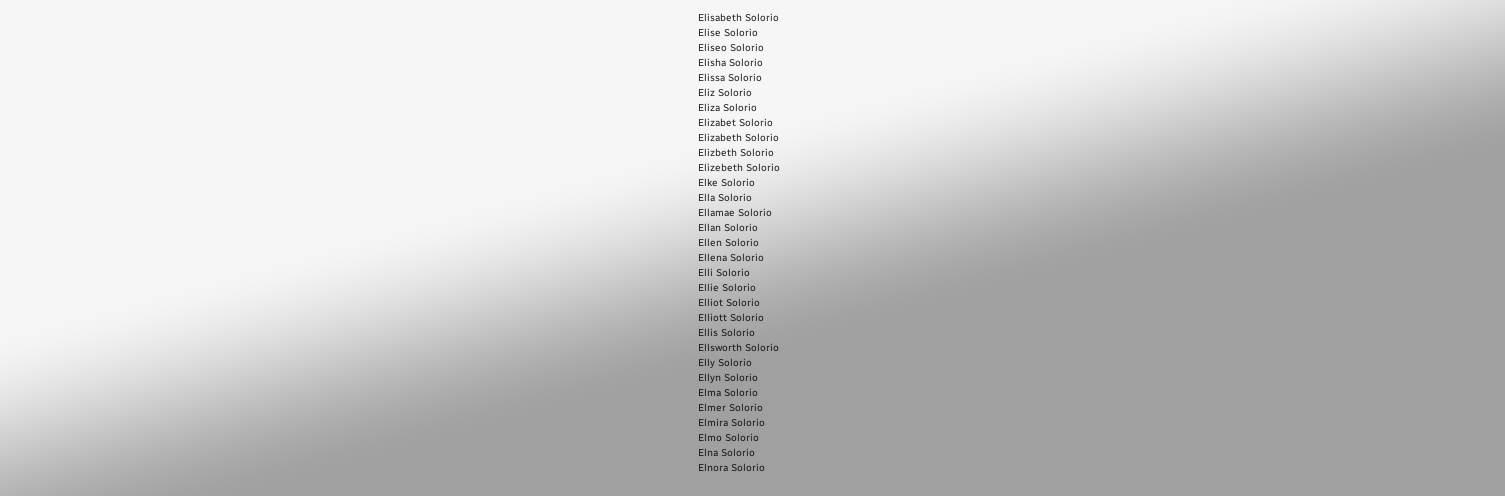Elisabeth Solorio
Elise Solorio
Eliseo Solorio
Elisha Solorio
Elissa Solorio
Eliz Solorio
Eliza Solorio
Elizabet Solorio
Elizabeth Solorio
Elizbeth Solorio
Elizebeth Solorio
Elke Solorio
Ella Solorio
Ellamae Solorio
Ellan Solorio
Ellen Solorio
Ellena Solorio
Elli Solorio
Ellie Solorio
Elliot Solorio
Elliott Solorio
Ellis Solorio
Ellsworth Solorio
Elly Solorio
Ellyn Solorio
Elma Solorio
Elmer Solorio
Elmira Solorio
Elmo Solorio
Elna Solorio
Elnora Solorio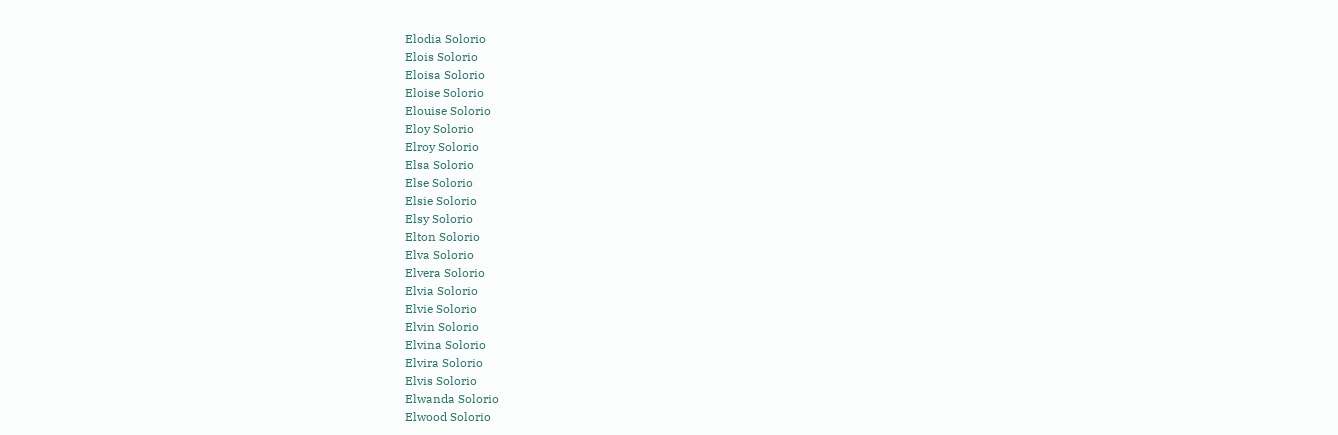Elodia Solorio
Elois Solorio
Eloisa Solorio
Eloise Solorio
Elouise Solorio
Eloy Solorio
Elroy Solorio
Elsa Solorio
Else Solorio
Elsie Solorio
Elsy Solorio
Elton Solorio
Elva Solorio
Elvera Solorio
Elvia Solorio
Elvie Solorio
Elvin Solorio
Elvina Solorio
Elvira Solorio
Elvis Solorio
Elwanda Solorio
Elwood Solorio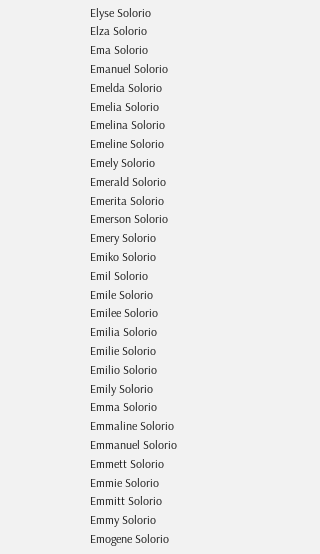Elyse Solorio
Elza Solorio
Ema Solorio
Emanuel Solorio
Emelda Solorio
Emelia Solorio
Emelina Solorio
Emeline Solorio
Emely Solorio
Emerald Solorio
Emerita Solorio
Emerson Solorio
Emery Solorio
Emiko Solorio
Emil Solorio
Emile Solorio
Emilee Solorio
Emilia Solorio
Emilie Solorio
Emilio Solorio
Emily Solorio
Emma Solorio
Emmaline Solorio
Emmanuel Solorio
Emmett Solorio
Emmie Solorio
Emmitt Solorio
Emmy Solorio
Emogene Solorio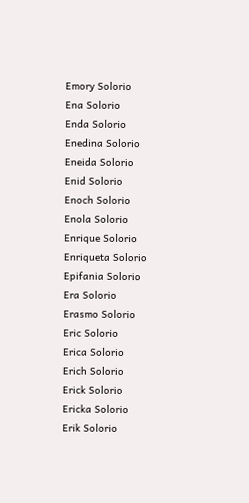Emory Solorio
Ena Solorio
Enda Solorio
Enedina Solorio
Eneida Solorio
Enid Solorio
Enoch Solorio
Enola Solorio
Enrique Solorio
Enriqueta Solorio
Epifania Solorio
Era Solorio
Erasmo Solorio
Eric Solorio
Erica Solorio
Erich Solorio
Erick Solorio
Ericka Solorio
Erik Solorio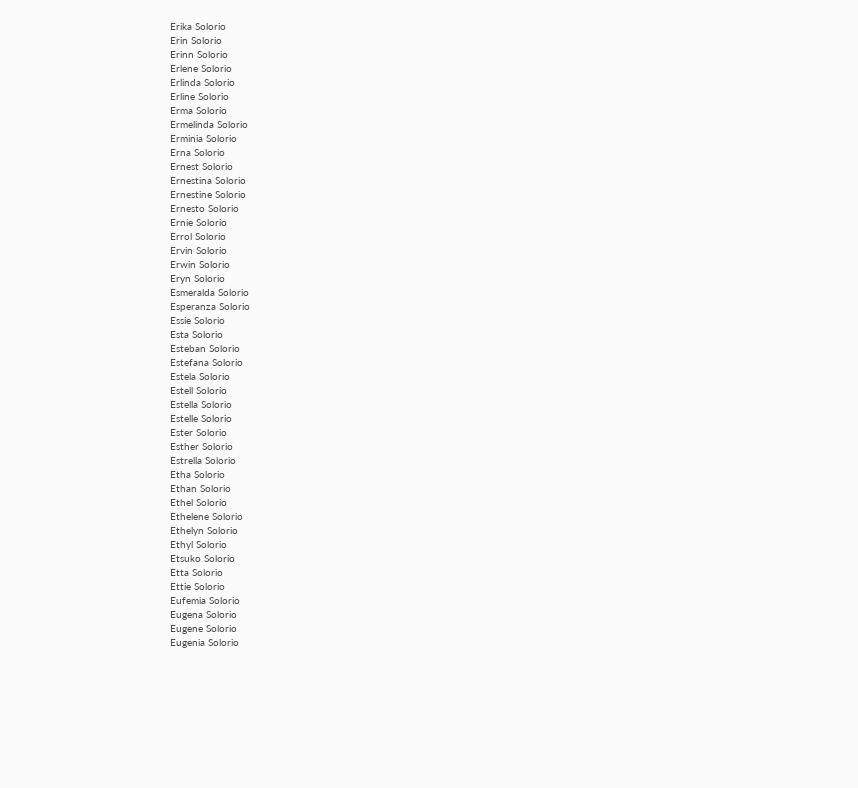Erika Solorio
Erin Solorio
Erinn Solorio
Erlene Solorio
Erlinda Solorio
Erline Solorio
Erma Solorio
Ermelinda Solorio
Erminia Solorio
Erna Solorio
Ernest Solorio
Ernestina Solorio
Ernestine Solorio
Ernesto Solorio
Ernie Solorio
Errol Solorio
Ervin Solorio
Erwin Solorio
Eryn Solorio
Esmeralda Solorio
Esperanza Solorio
Essie Solorio
Esta Solorio
Esteban Solorio
Estefana Solorio
Estela Solorio
Estell Solorio
Estella Solorio
Estelle Solorio
Ester Solorio
Esther Solorio
Estrella Solorio
Etha Solorio
Ethan Solorio
Ethel Solorio
Ethelene Solorio
Ethelyn Solorio
Ethyl Solorio
Etsuko Solorio
Etta Solorio
Ettie Solorio
Eufemia Solorio
Eugena Solorio
Eugene Solorio
Eugenia Solorio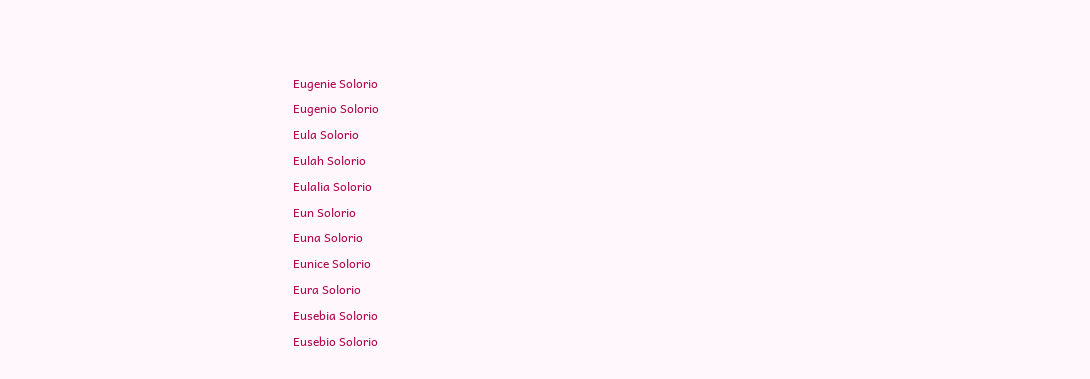Eugenie Solorio
Eugenio Solorio
Eula Solorio
Eulah Solorio
Eulalia Solorio
Eun Solorio
Euna Solorio
Eunice Solorio
Eura Solorio
Eusebia Solorio
Eusebio Solorio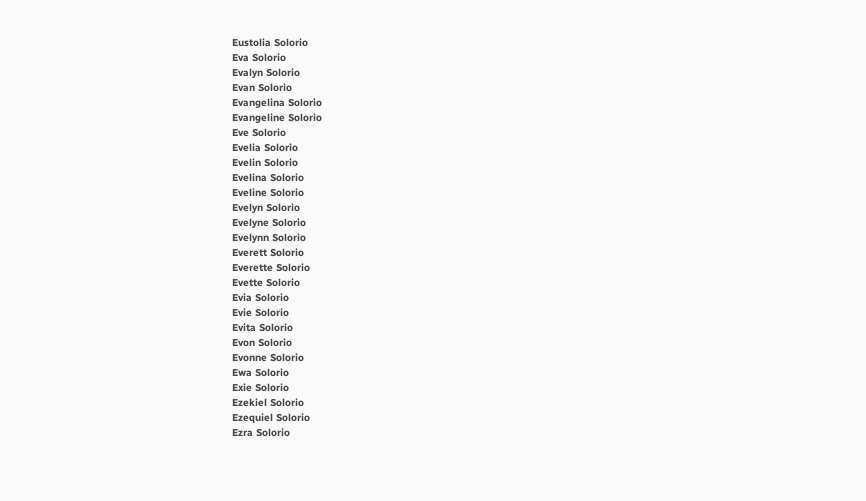Eustolia Solorio
Eva Solorio
Evalyn Solorio
Evan Solorio
Evangelina Solorio
Evangeline Solorio
Eve Solorio
Evelia Solorio
Evelin Solorio
Evelina Solorio
Eveline Solorio
Evelyn Solorio
Evelyne Solorio
Evelynn Solorio
Everett Solorio
Everette Solorio
Evette Solorio
Evia Solorio
Evie Solorio
Evita Solorio
Evon Solorio
Evonne Solorio
Ewa Solorio
Exie Solorio
Ezekiel Solorio
Ezequiel Solorio
Ezra Solorio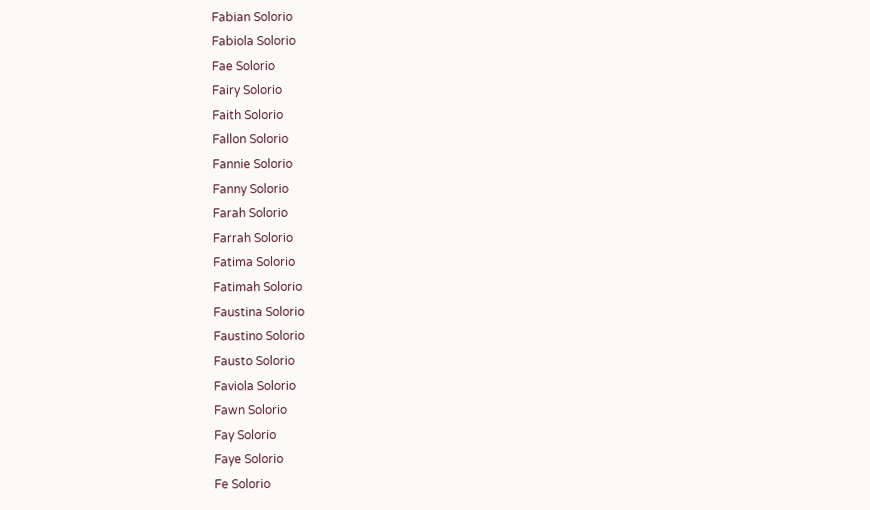Fabian Solorio
Fabiola Solorio
Fae Solorio
Fairy Solorio
Faith Solorio
Fallon Solorio
Fannie Solorio
Fanny Solorio
Farah Solorio
Farrah Solorio
Fatima Solorio
Fatimah Solorio
Faustina Solorio
Faustino Solorio
Fausto Solorio
Faviola Solorio
Fawn Solorio
Fay Solorio
Faye Solorio
Fe Solorio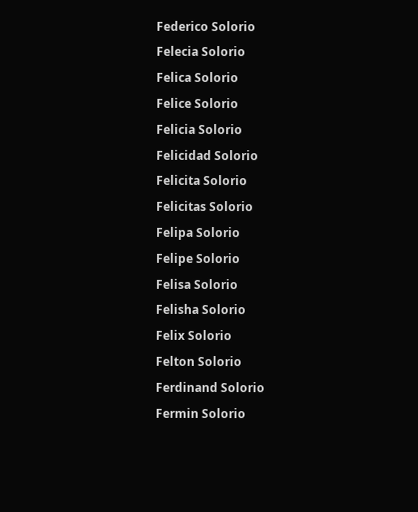Federico Solorio
Felecia Solorio
Felica Solorio
Felice Solorio
Felicia Solorio
Felicidad Solorio
Felicita Solorio
Felicitas Solorio
Felipa Solorio
Felipe Solorio
Felisa Solorio
Felisha Solorio
Felix Solorio
Felton Solorio
Ferdinand Solorio
Fermin Solorio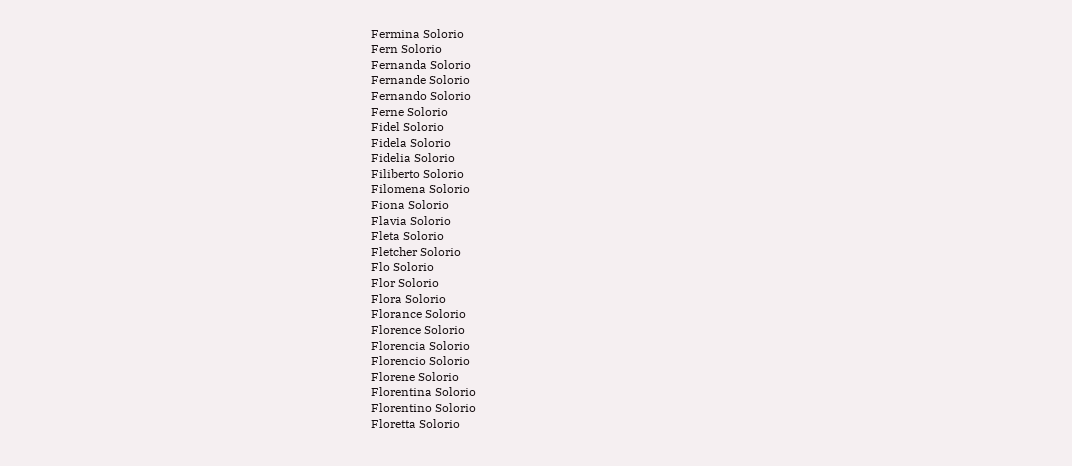Fermina Solorio
Fern Solorio
Fernanda Solorio
Fernande Solorio
Fernando Solorio
Ferne Solorio
Fidel Solorio
Fidela Solorio
Fidelia Solorio
Filiberto Solorio
Filomena Solorio
Fiona Solorio
Flavia Solorio
Fleta Solorio
Fletcher Solorio
Flo Solorio
Flor Solorio
Flora Solorio
Florance Solorio
Florence Solorio
Florencia Solorio
Florencio Solorio
Florene Solorio
Florentina Solorio
Florentino Solorio
Floretta Solorio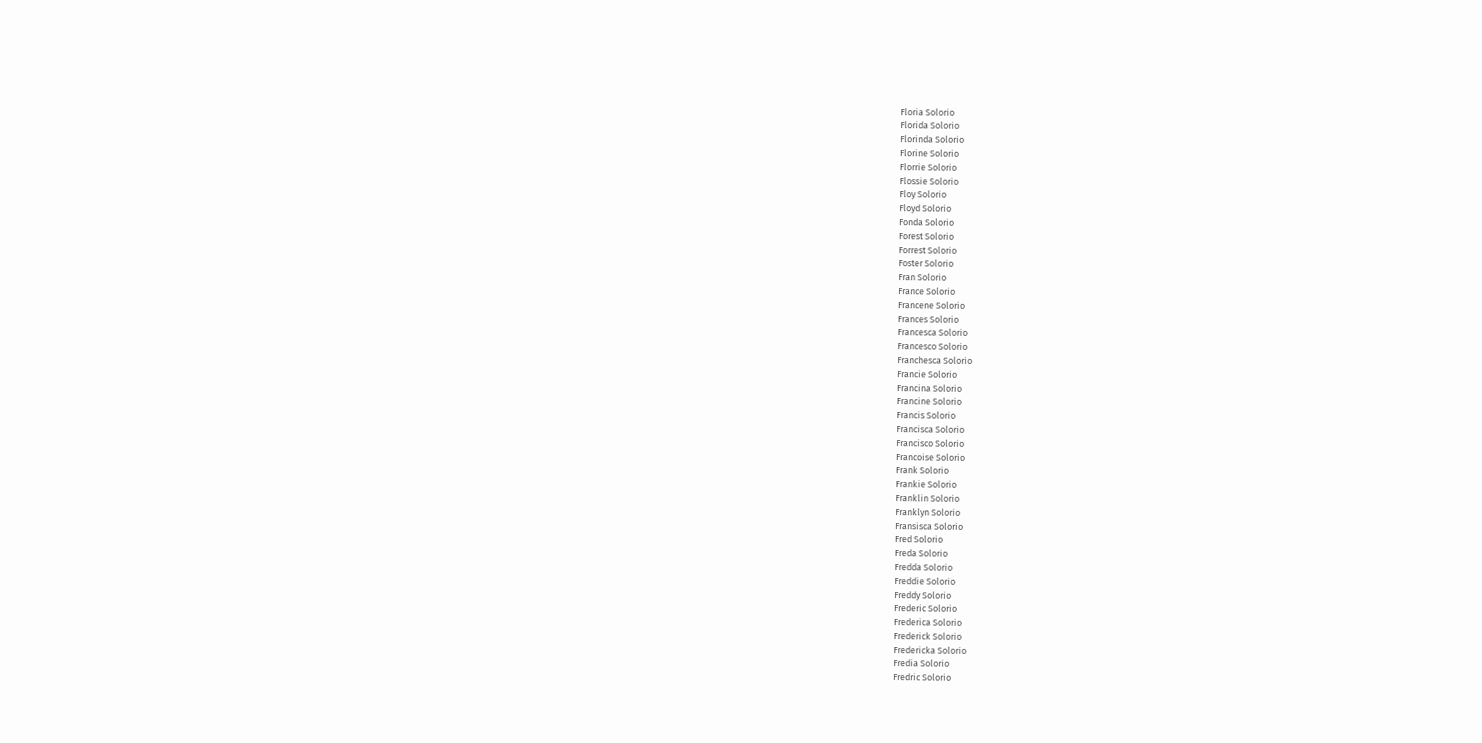Floria Solorio
Florida Solorio
Florinda Solorio
Florine Solorio
Florrie Solorio
Flossie Solorio
Floy Solorio
Floyd Solorio
Fonda Solorio
Forest Solorio
Forrest Solorio
Foster Solorio
Fran Solorio
France Solorio
Francene Solorio
Frances Solorio
Francesca Solorio
Francesco Solorio
Franchesca Solorio
Francie Solorio
Francina Solorio
Francine Solorio
Francis Solorio
Francisca Solorio
Francisco Solorio
Francoise Solorio
Frank Solorio
Frankie Solorio
Franklin Solorio
Franklyn Solorio
Fransisca Solorio
Fred Solorio
Freda Solorio
Fredda Solorio
Freddie Solorio
Freddy Solorio
Frederic Solorio
Frederica Solorio
Frederick Solorio
Fredericka Solorio
Fredia Solorio
Fredric Solorio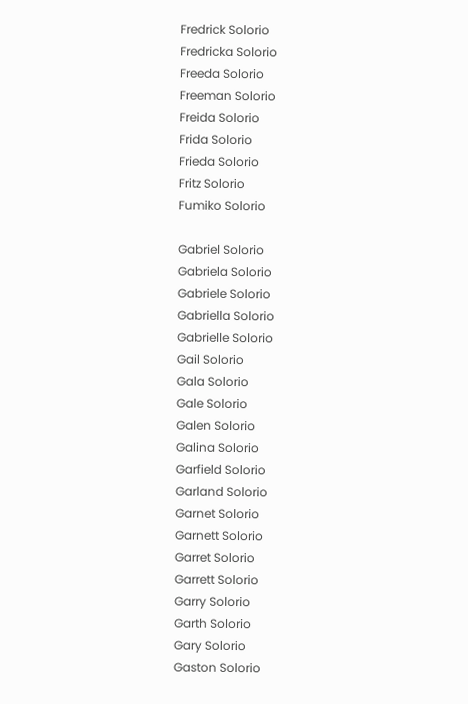Fredrick Solorio
Fredricka Solorio
Freeda Solorio
Freeman Solorio
Freida Solorio
Frida Solorio
Frieda Solorio
Fritz Solorio
Fumiko Solorio

Gabriel Solorio
Gabriela Solorio
Gabriele Solorio
Gabriella Solorio
Gabrielle Solorio
Gail Solorio
Gala Solorio
Gale Solorio
Galen Solorio
Galina Solorio
Garfield Solorio
Garland Solorio
Garnet Solorio
Garnett Solorio
Garret Solorio
Garrett Solorio
Garry Solorio
Garth Solorio
Gary Solorio
Gaston Solorio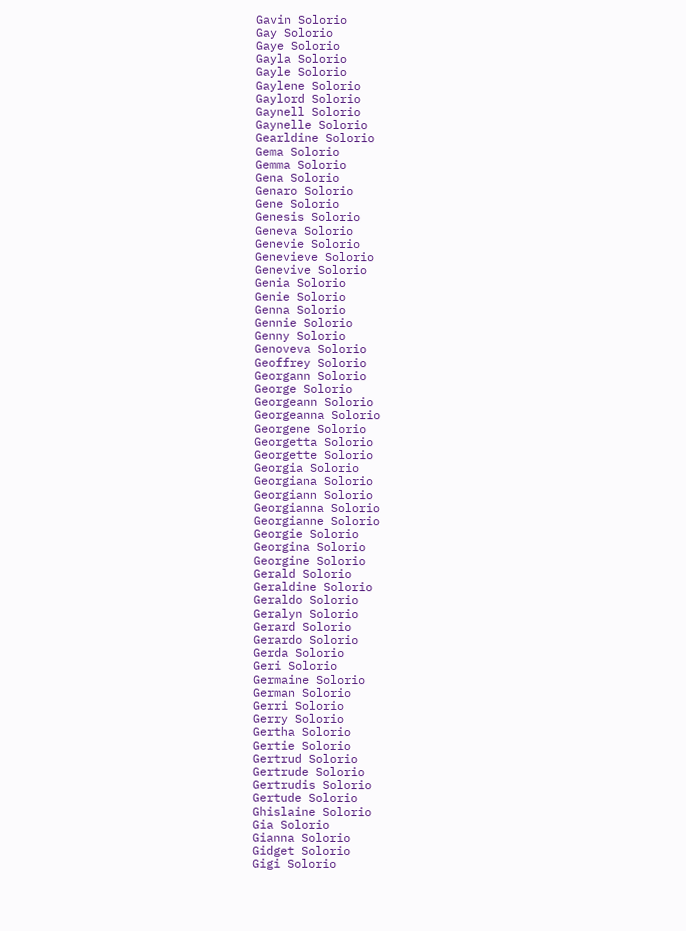Gavin Solorio
Gay Solorio
Gaye Solorio
Gayla Solorio
Gayle Solorio
Gaylene Solorio
Gaylord Solorio
Gaynell Solorio
Gaynelle Solorio
Gearldine Solorio
Gema Solorio
Gemma Solorio
Gena Solorio
Genaro Solorio
Gene Solorio
Genesis Solorio
Geneva Solorio
Genevie Solorio
Genevieve Solorio
Genevive Solorio
Genia Solorio
Genie Solorio
Genna Solorio
Gennie Solorio
Genny Solorio
Genoveva Solorio
Geoffrey Solorio
Georgann Solorio
George Solorio
Georgeann Solorio
Georgeanna Solorio
Georgene Solorio
Georgetta Solorio
Georgette Solorio
Georgia Solorio
Georgiana Solorio
Georgiann Solorio
Georgianna Solorio
Georgianne Solorio
Georgie Solorio
Georgina Solorio
Georgine Solorio
Gerald Solorio
Geraldine Solorio
Geraldo Solorio
Geralyn Solorio
Gerard Solorio
Gerardo Solorio
Gerda Solorio
Geri Solorio
Germaine Solorio
German Solorio
Gerri Solorio
Gerry Solorio
Gertha Solorio
Gertie Solorio
Gertrud Solorio
Gertrude Solorio
Gertrudis Solorio
Gertude Solorio
Ghislaine Solorio
Gia Solorio
Gianna Solorio
Gidget Solorio
Gigi Solorio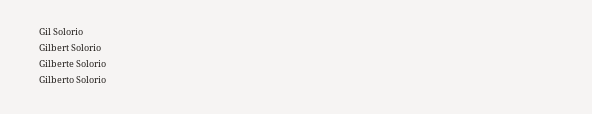Gil Solorio
Gilbert Solorio
Gilberte Solorio
Gilberto Solorio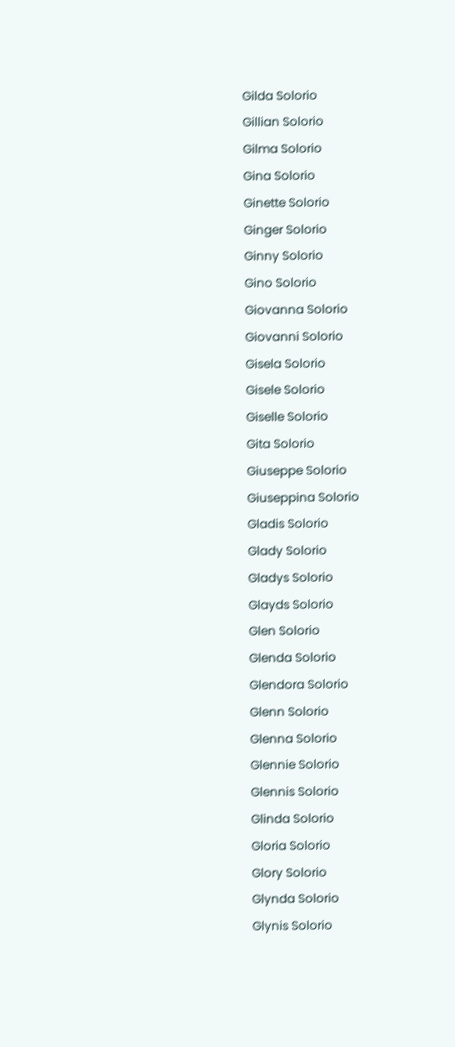Gilda Solorio
Gillian Solorio
Gilma Solorio
Gina Solorio
Ginette Solorio
Ginger Solorio
Ginny Solorio
Gino Solorio
Giovanna Solorio
Giovanni Solorio
Gisela Solorio
Gisele Solorio
Giselle Solorio
Gita Solorio
Giuseppe Solorio
Giuseppina Solorio
Gladis Solorio
Glady Solorio
Gladys Solorio
Glayds Solorio
Glen Solorio
Glenda Solorio
Glendora Solorio
Glenn Solorio
Glenna Solorio
Glennie Solorio
Glennis Solorio
Glinda Solorio
Gloria Solorio
Glory Solorio
Glynda Solorio
Glynis Solorio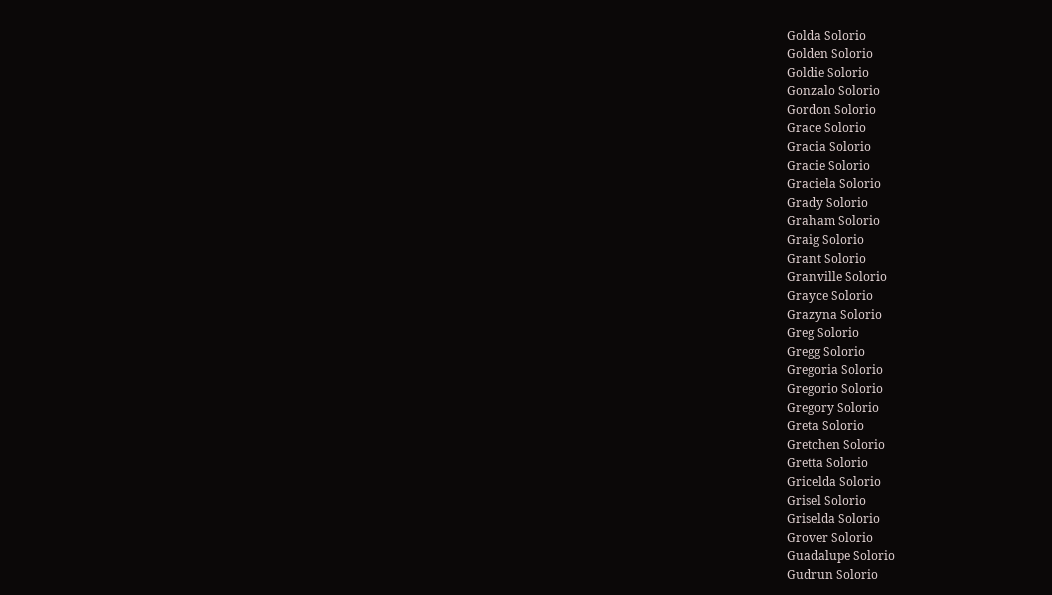Golda Solorio
Golden Solorio
Goldie Solorio
Gonzalo Solorio
Gordon Solorio
Grace Solorio
Gracia Solorio
Gracie Solorio
Graciela Solorio
Grady Solorio
Graham Solorio
Graig Solorio
Grant Solorio
Granville Solorio
Grayce Solorio
Grazyna Solorio
Greg Solorio
Gregg Solorio
Gregoria Solorio
Gregorio Solorio
Gregory Solorio
Greta Solorio
Gretchen Solorio
Gretta Solorio
Gricelda Solorio
Grisel Solorio
Griselda Solorio
Grover Solorio
Guadalupe Solorio
Gudrun Solorio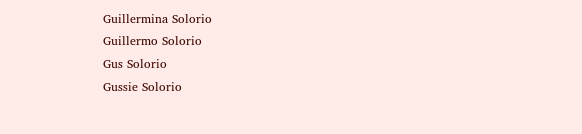Guillermina Solorio
Guillermo Solorio
Gus Solorio
Gussie Solorio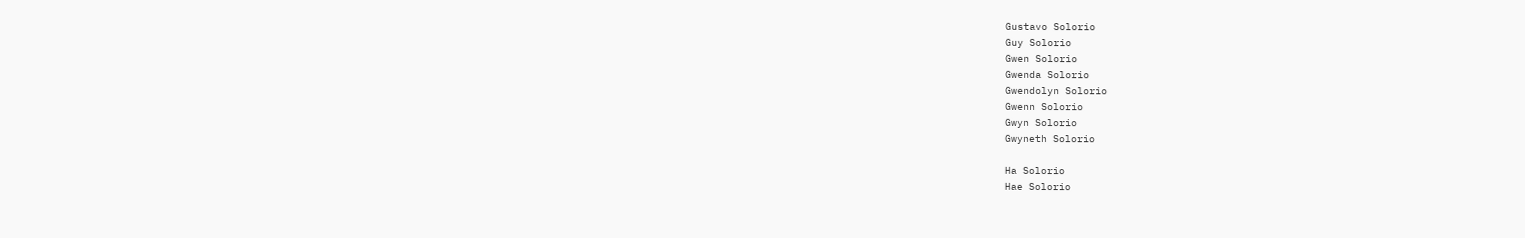Gustavo Solorio
Guy Solorio
Gwen Solorio
Gwenda Solorio
Gwendolyn Solorio
Gwenn Solorio
Gwyn Solorio
Gwyneth Solorio

Ha Solorio
Hae Solorio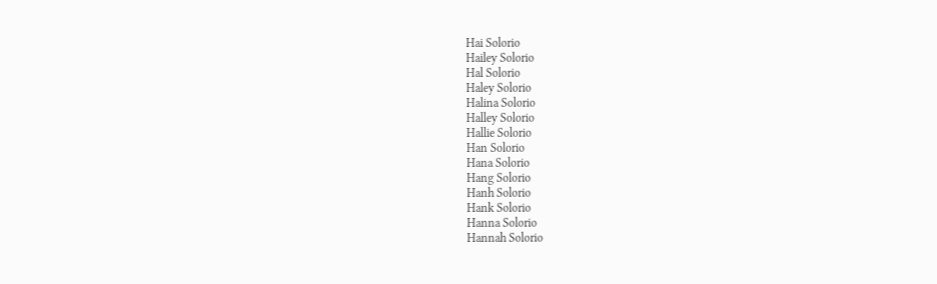Hai Solorio
Hailey Solorio
Hal Solorio
Haley Solorio
Halina Solorio
Halley Solorio
Hallie Solorio
Han Solorio
Hana Solorio
Hang Solorio
Hanh Solorio
Hank Solorio
Hanna Solorio
Hannah Solorio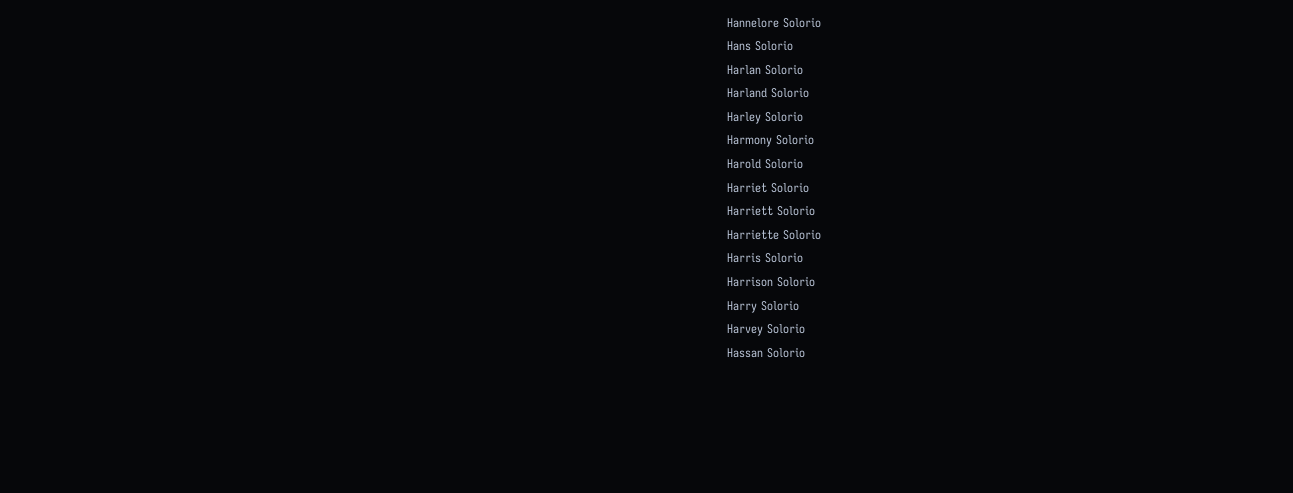Hannelore Solorio
Hans Solorio
Harlan Solorio
Harland Solorio
Harley Solorio
Harmony Solorio
Harold Solorio
Harriet Solorio
Harriett Solorio
Harriette Solorio
Harris Solorio
Harrison Solorio
Harry Solorio
Harvey Solorio
Hassan Solorio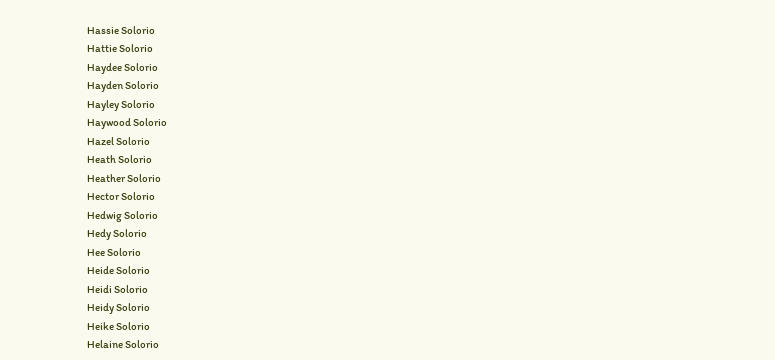Hassie Solorio
Hattie Solorio
Haydee Solorio
Hayden Solorio
Hayley Solorio
Haywood Solorio
Hazel Solorio
Heath Solorio
Heather Solorio
Hector Solorio
Hedwig Solorio
Hedy Solorio
Hee Solorio
Heide Solorio
Heidi Solorio
Heidy Solorio
Heike Solorio
Helaine Solorio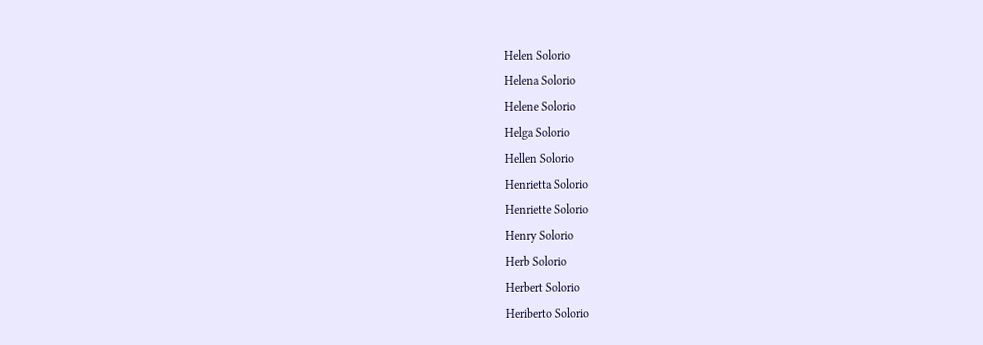Helen Solorio
Helena Solorio
Helene Solorio
Helga Solorio
Hellen Solorio
Henrietta Solorio
Henriette Solorio
Henry Solorio
Herb Solorio
Herbert Solorio
Heriberto Solorio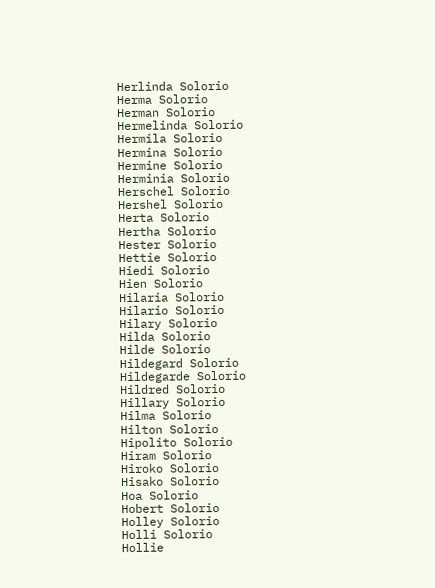Herlinda Solorio
Herma Solorio
Herman Solorio
Hermelinda Solorio
Hermila Solorio
Hermina Solorio
Hermine Solorio
Herminia Solorio
Herschel Solorio
Hershel Solorio
Herta Solorio
Hertha Solorio
Hester Solorio
Hettie Solorio
Hiedi Solorio
Hien Solorio
Hilaria Solorio
Hilario Solorio
Hilary Solorio
Hilda Solorio
Hilde Solorio
Hildegard Solorio
Hildegarde Solorio
Hildred Solorio
Hillary Solorio
Hilma Solorio
Hilton Solorio
Hipolito Solorio
Hiram Solorio
Hiroko Solorio
Hisako Solorio
Hoa Solorio
Hobert Solorio
Holley Solorio
Holli Solorio
Hollie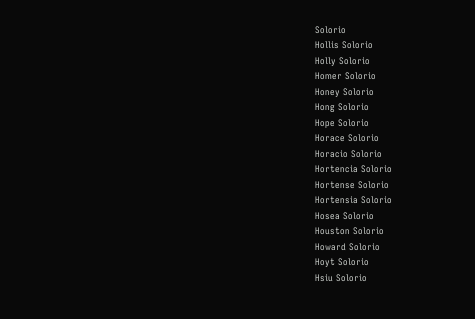Solorio
Hollis Solorio
Holly Solorio
Homer Solorio
Honey Solorio
Hong Solorio
Hope Solorio
Horace Solorio
Horacio Solorio
Hortencia Solorio
Hortense Solorio
Hortensia Solorio
Hosea Solorio
Houston Solorio
Howard Solorio
Hoyt Solorio
Hsiu Solorio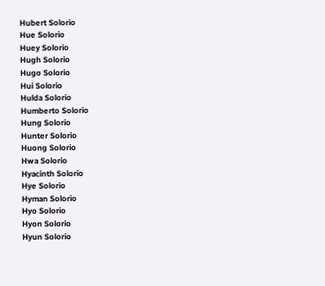Hubert Solorio
Hue Solorio
Huey Solorio
Hugh Solorio
Hugo Solorio
Hui Solorio
Hulda Solorio
Humberto Solorio
Hung Solorio
Hunter Solorio
Huong Solorio
Hwa Solorio
Hyacinth Solorio
Hye Solorio
Hyman Solorio
Hyo Solorio
Hyon Solorio
Hyun Solorio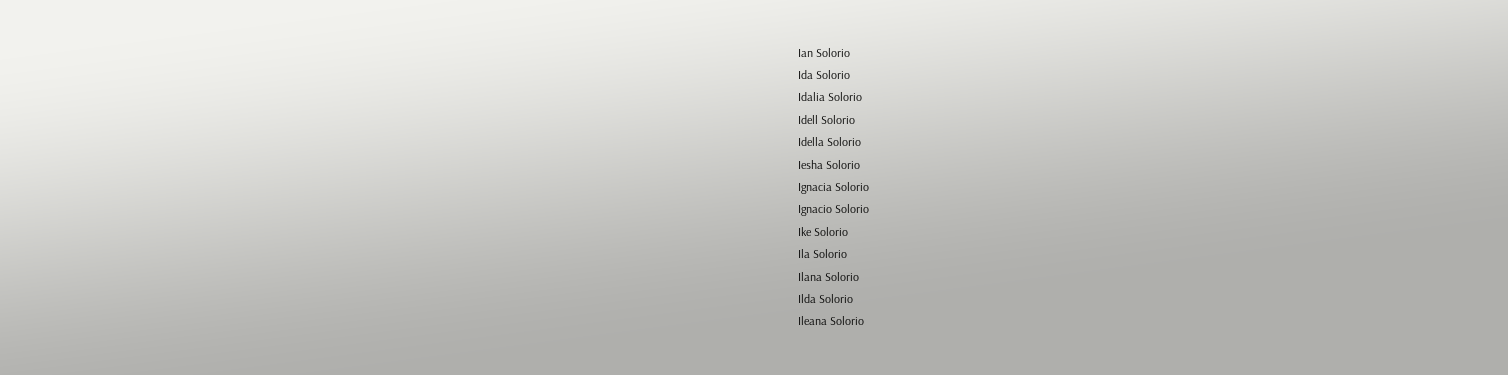Ian Solorio
Ida Solorio
Idalia Solorio
Idell Solorio
Idella Solorio
Iesha Solorio
Ignacia Solorio
Ignacio Solorio
Ike Solorio
Ila Solorio
Ilana Solorio
Ilda Solorio
Ileana Solorio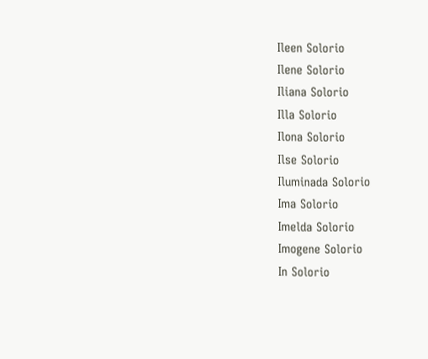Ileen Solorio
Ilene Solorio
Iliana Solorio
Illa Solorio
Ilona Solorio
Ilse Solorio
Iluminada Solorio
Ima Solorio
Imelda Solorio
Imogene Solorio
In Solorio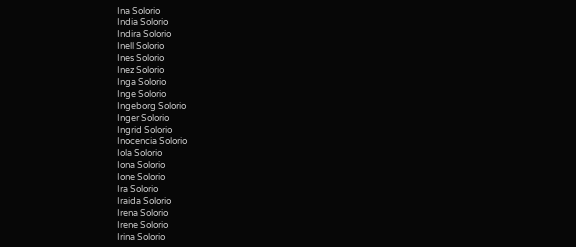Ina Solorio
India Solorio
Indira Solorio
Inell Solorio
Ines Solorio
Inez Solorio
Inga Solorio
Inge Solorio
Ingeborg Solorio
Inger Solorio
Ingrid Solorio
Inocencia Solorio
Iola Solorio
Iona Solorio
Ione Solorio
Ira Solorio
Iraida Solorio
Irena Solorio
Irene Solorio
Irina Solorio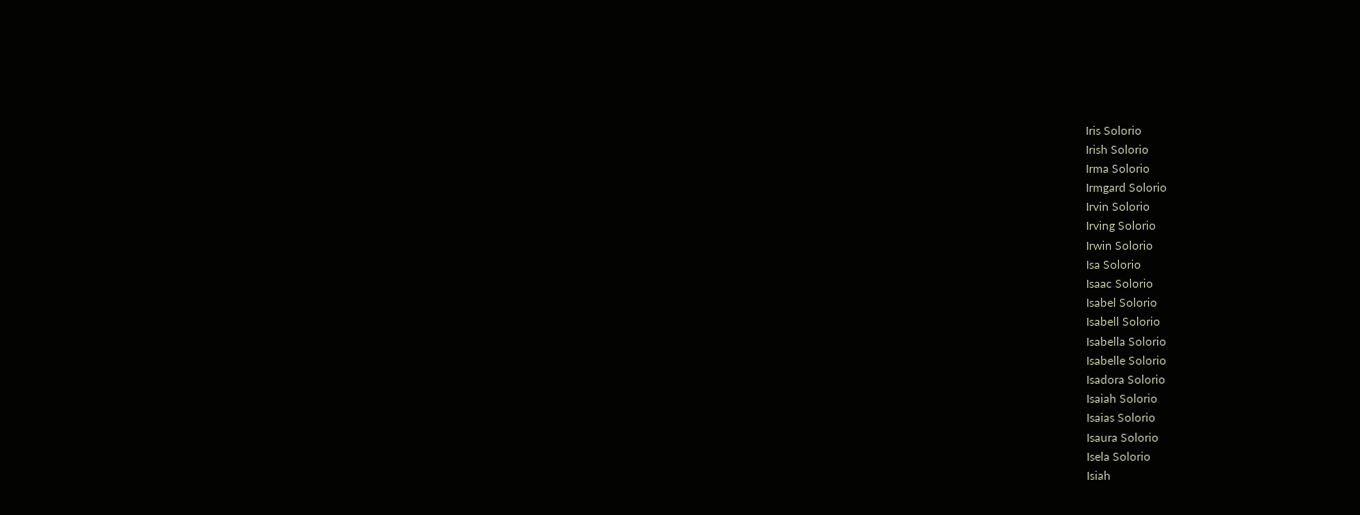Iris Solorio
Irish Solorio
Irma Solorio
Irmgard Solorio
Irvin Solorio
Irving Solorio
Irwin Solorio
Isa Solorio
Isaac Solorio
Isabel Solorio
Isabell Solorio
Isabella Solorio
Isabelle Solorio
Isadora Solorio
Isaiah Solorio
Isaias Solorio
Isaura Solorio
Isela Solorio
Isiah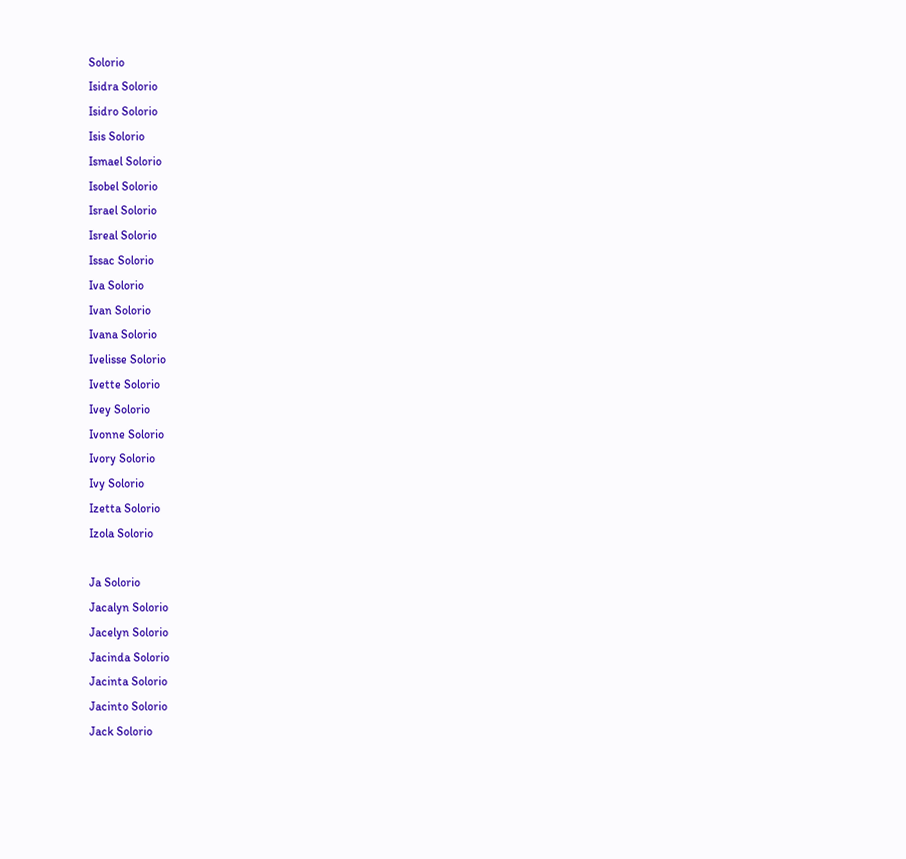Solorio
Isidra Solorio
Isidro Solorio
Isis Solorio
Ismael Solorio
Isobel Solorio
Israel Solorio
Isreal Solorio
Issac Solorio
Iva Solorio
Ivan Solorio
Ivana Solorio
Ivelisse Solorio
Ivette Solorio
Ivey Solorio
Ivonne Solorio
Ivory Solorio
Ivy Solorio
Izetta Solorio
Izola Solorio

Ja Solorio
Jacalyn Solorio
Jacelyn Solorio
Jacinda Solorio
Jacinta Solorio
Jacinto Solorio
Jack Solorio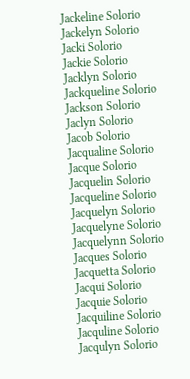Jackeline Solorio
Jackelyn Solorio
Jacki Solorio
Jackie Solorio
Jacklyn Solorio
Jackqueline Solorio
Jackson Solorio
Jaclyn Solorio
Jacob Solorio
Jacqualine Solorio
Jacque Solorio
Jacquelin Solorio
Jacqueline Solorio
Jacquelyn Solorio
Jacquelyne Solorio
Jacquelynn Solorio
Jacques Solorio
Jacquetta Solorio
Jacqui Solorio
Jacquie Solorio
Jacquiline Solorio
Jacquline Solorio
Jacqulyn Solorio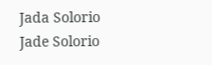Jada Solorio
Jade Solorio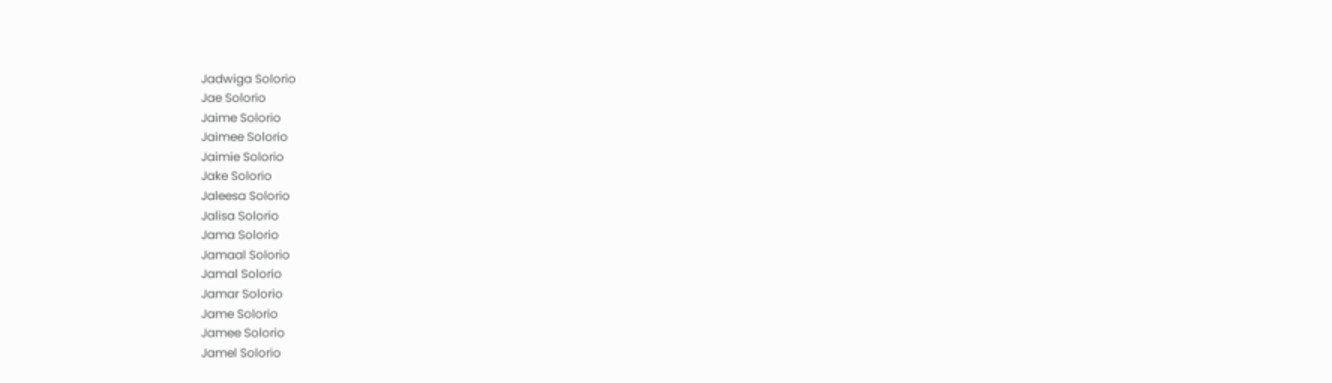Jadwiga Solorio
Jae Solorio
Jaime Solorio
Jaimee Solorio
Jaimie Solorio
Jake Solorio
Jaleesa Solorio
Jalisa Solorio
Jama Solorio
Jamaal Solorio
Jamal Solorio
Jamar Solorio
Jame Solorio
Jamee Solorio
Jamel Solorio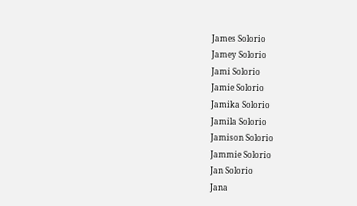James Solorio
Jamey Solorio
Jami Solorio
Jamie Solorio
Jamika Solorio
Jamila Solorio
Jamison Solorio
Jammie Solorio
Jan Solorio
Jana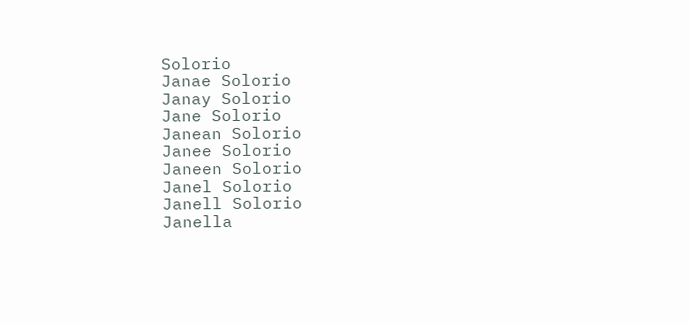Solorio
Janae Solorio
Janay Solorio
Jane Solorio
Janean Solorio
Janee Solorio
Janeen Solorio
Janel Solorio
Janell Solorio
Janella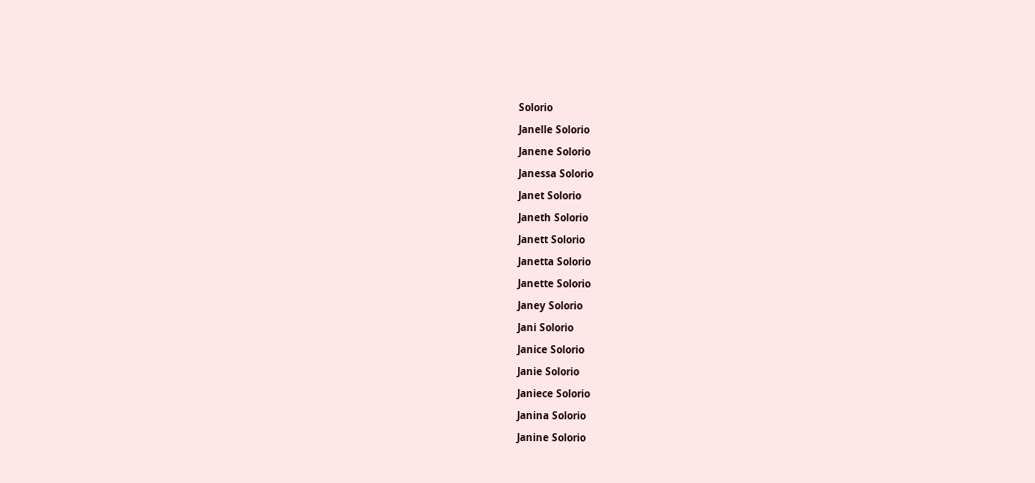Solorio
Janelle Solorio
Janene Solorio
Janessa Solorio
Janet Solorio
Janeth Solorio
Janett Solorio
Janetta Solorio
Janette Solorio
Janey Solorio
Jani Solorio
Janice Solorio
Janie Solorio
Janiece Solorio
Janina Solorio
Janine Solorio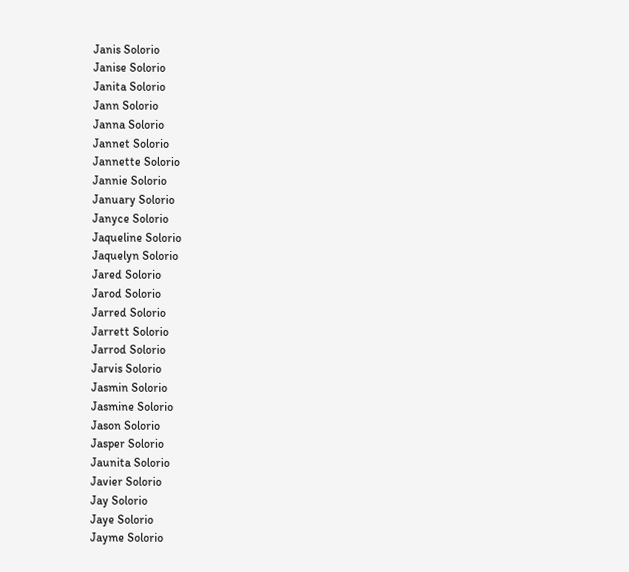Janis Solorio
Janise Solorio
Janita Solorio
Jann Solorio
Janna Solorio
Jannet Solorio
Jannette Solorio
Jannie Solorio
January Solorio
Janyce Solorio
Jaqueline Solorio
Jaquelyn Solorio
Jared Solorio
Jarod Solorio
Jarred Solorio
Jarrett Solorio
Jarrod Solorio
Jarvis Solorio
Jasmin Solorio
Jasmine Solorio
Jason Solorio
Jasper Solorio
Jaunita Solorio
Javier Solorio
Jay Solorio
Jaye Solorio
Jayme Solorio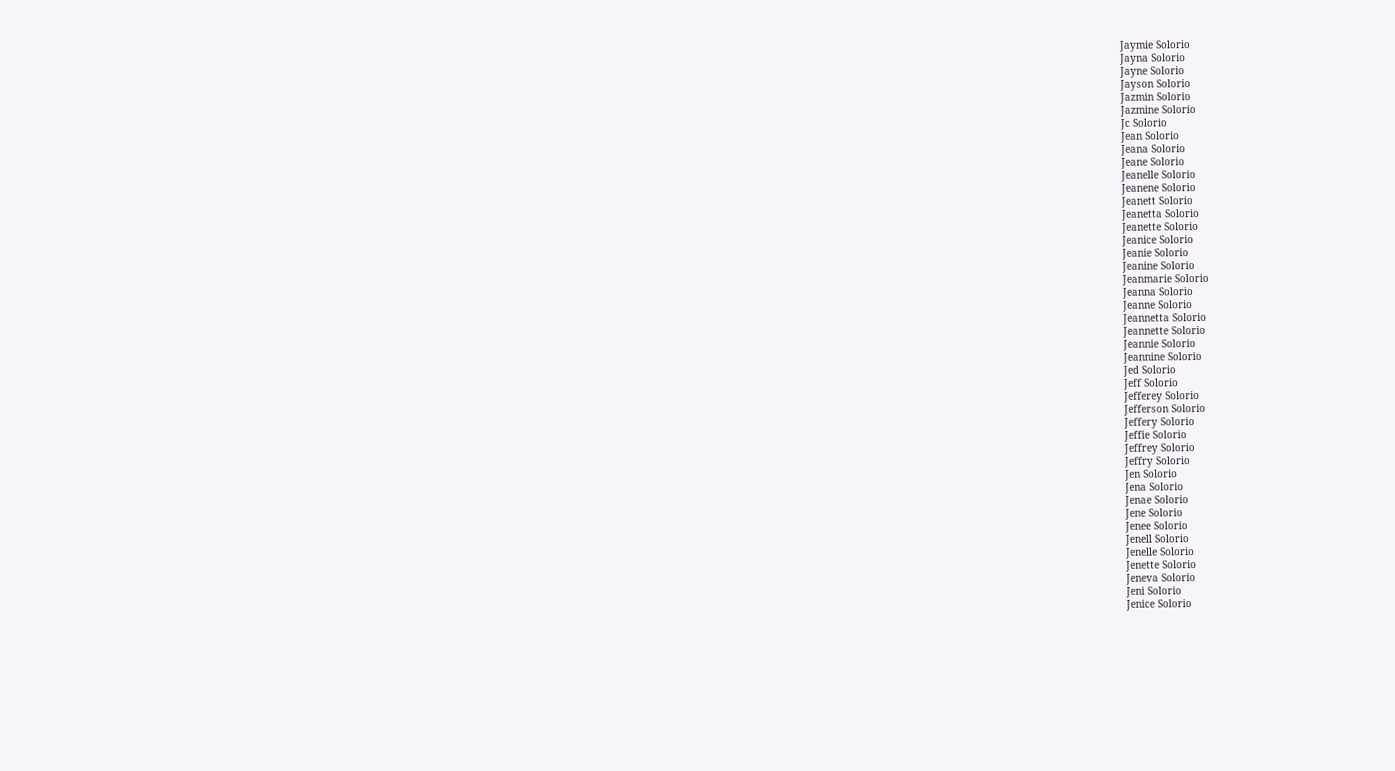Jaymie Solorio
Jayna Solorio
Jayne Solorio
Jayson Solorio
Jazmin Solorio
Jazmine Solorio
Jc Solorio
Jean Solorio
Jeana Solorio
Jeane Solorio
Jeanelle Solorio
Jeanene Solorio
Jeanett Solorio
Jeanetta Solorio
Jeanette Solorio
Jeanice Solorio
Jeanie Solorio
Jeanine Solorio
Jeanmarie Solorio
Jeanna Solorio
Jeanne Solorio
Jeannetta Solorio
Jeannette Solorio
Jeannie Solorio
Jeannine Solorio
Jed Solorio
Jeff Solorio
Jefferey Solorio
Jefferson Solorio
Jeffery Solorio
Jeffie Solorio
Jeffrey Solorio
Jeffry Solorio
Jen Solorio
Jena Solorio
Jenae Solorio
Jene Solorio
Jenee Solorio
Jenell Solorio
Jenelle Solorio
Jenette Solorio
Jeneva Solorio
Jeni Solorio
Jenice Solorio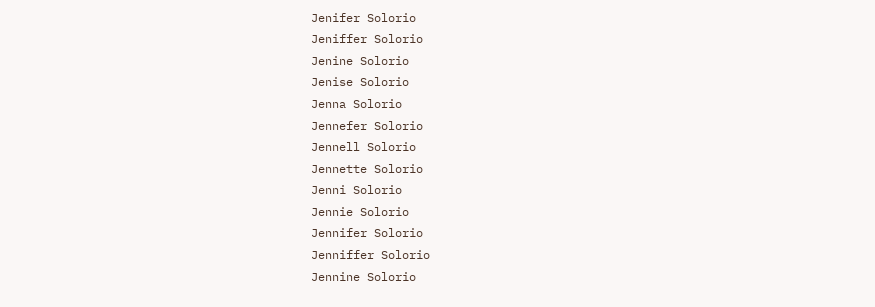Jenifer Solorio
Jeniffer Solorio
Jenine Solorio
Jenise Solorio
Jenna Solorio
Jennefer Solorio
Jennell Solorio
Jennette Solorio
Jenni Solorio
Jennie Solorio
Jennifer Solorio
Jenniffer Solorio
Jennine Solorio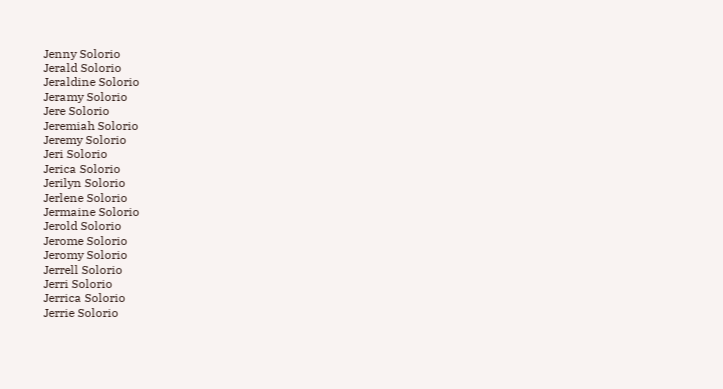Jenny Solorio
Jerald Solorio
Jeraldine Solorio
Jeramy Solorio
Jere Solorio
Jeremiah Solorio
Jeremy Solorio
Jeri Solorio
Jerica Solorio
Jerilyn Solorio
Jerlene Solorio
Jermaine Solorio
Jerold Solorio
Jerome Solorio
Jeromy Solorio
Jerrell Solorio
Jerri Solorio
Jerrica Solorio
Jerrie Solorio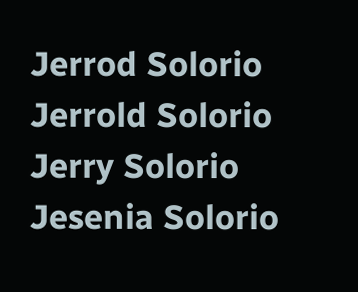Jerrod Solorio
Jerrold Solorio
Jerry Solorio
Jesenia Solorio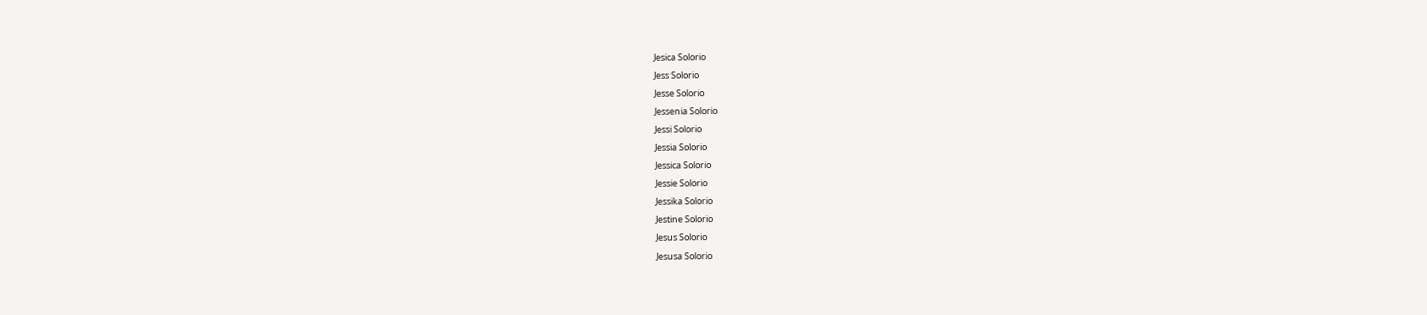Jesica Solorio
Jess Solorio
Jesse Solorio
Jessenia Solorio
Jessi Solorio
Jessia Solorio
Jessica Solorio
Jessie Solorio
Jessika Solorio
Jestine Solorio
Jesus Solorio
Jesusa Solorio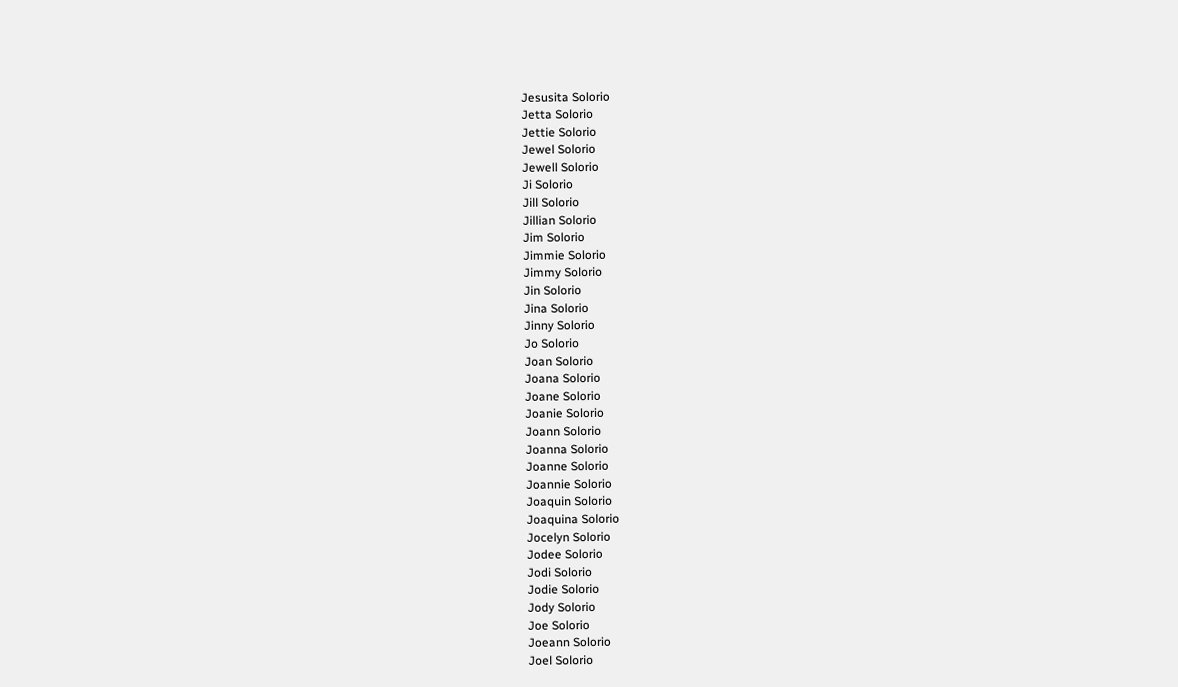Jesusita Solorio
Jetta Solorio
Jettie Solorio
Jewel Solorio
Jewell Solorio
Ji Solorio
Jill Solorio
Jillian Solorio
Jim Solorio
Jimmie Solorio
Jimmy Solorio
Jin Solorio
Jina Solorio
Jinny Solorio
Jo Solorio
Joan Solorio
Joana Solorio
Joane Solorio
Joanie Solorio
Joann Solorio
Joanna Solorio
Joanne Solorio
Joannie Solorio
Joaquin Solorio
Joaquina Solorio
Jocelyn Solorio
Jodee Solorio
Jodi Solorio
Jodie Solorio
Jody Solorio
Joe Solorio
Joeann Solorio
Joel Solorio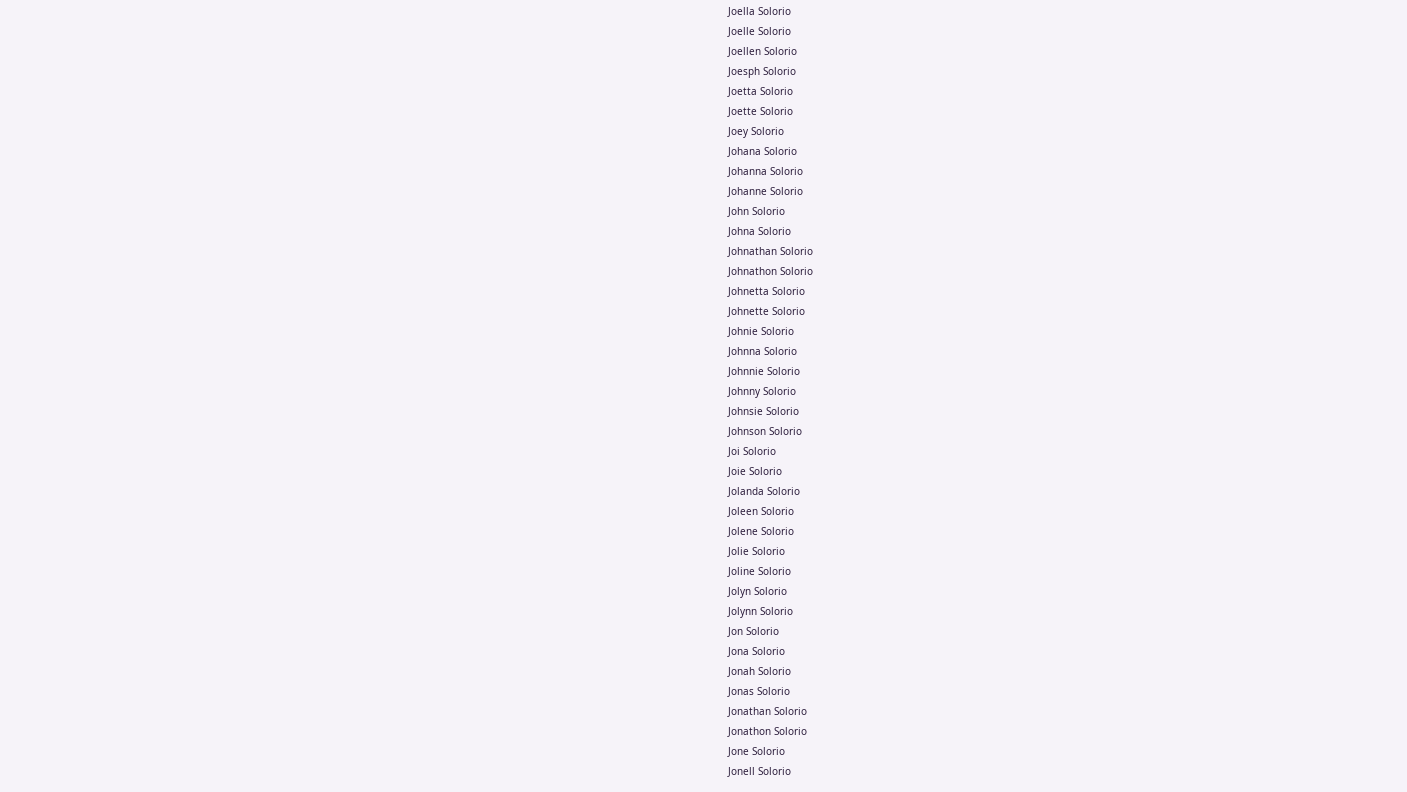Joella Solorio
Joelle Solorio
Joellen Solorio
Joesph Solorio
Joetta Solorio
Joette Solorio
Joey Solorio
Johana Solorio
Johanna Solorio
Johanne Solorio
John Solorio
Johna Solorio
Johnathan Solorio
Johnathon Solorio
Johnetta Solorio
Johnette Solorio
Johnie Solorio
Johnna Solorio
Johnnie Solorio
Johnny Solorio
Johnsie Solorio
Johnson Solorio
Joi Solorio
Joie Solorio
Jolanda Solorio
Joleen Solorio
Jolene Solorio
Jolie Solorio
Joline Solorio
Jolyn Solorio
Jolynn Solorio
Jon Solorio
Jona Solorio
Jonah Solorio
Jonas Solorio
Jonathan Solorio
Jonathon Solorio
Jone Solorio
Jonell Solorio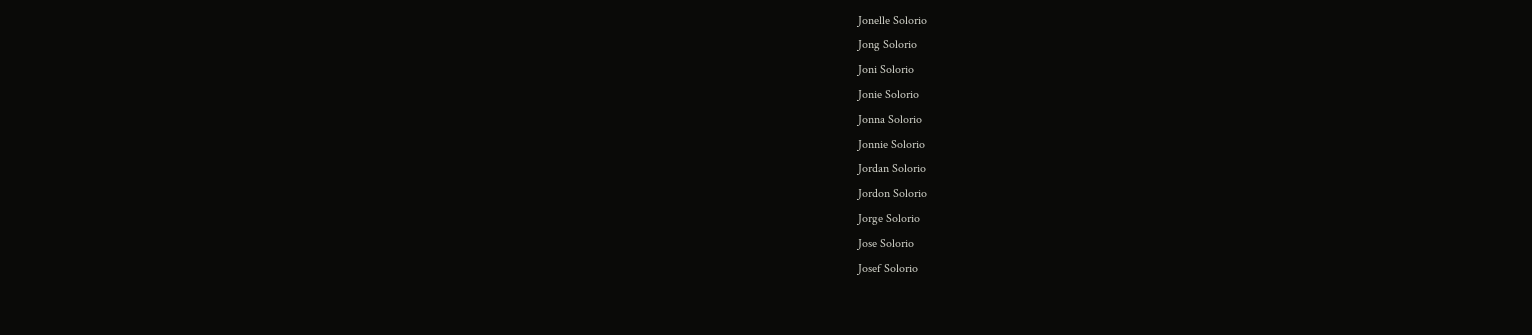Jonelle Solorio
Jong Solorio
Joni Solorio
Jonie Solorio
Jonna Solorio
Jonnie Solorio
Jordan Solorio
Jordon Solorio
Jorge Solorio
Jose Solorio
Josef Solorio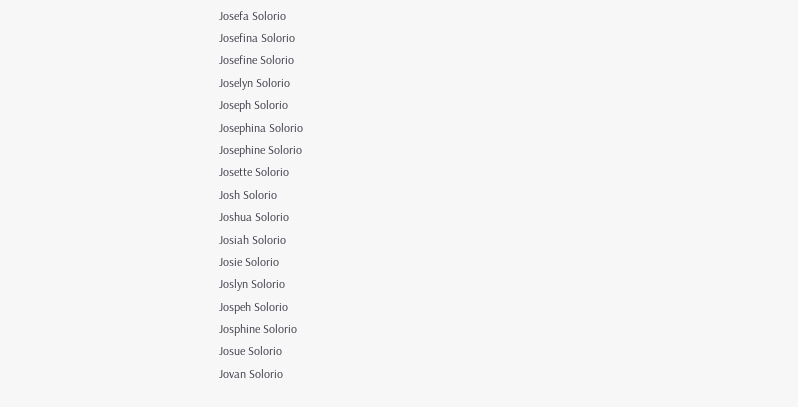Josefa Solorio
Josefina Solorio
Josefine Solorio
Joselyn Solorio
Joseph Solorio
Josephina Solorio
Josephine Solorio
Josette Solorio
Josh Solorio
Joshua Solorio
Josiah Solorio
Josie Solorio
Joslyn Solorio
Jospeh Solorio
Josphine Solorio
Josue Solorio
Jovan Solorio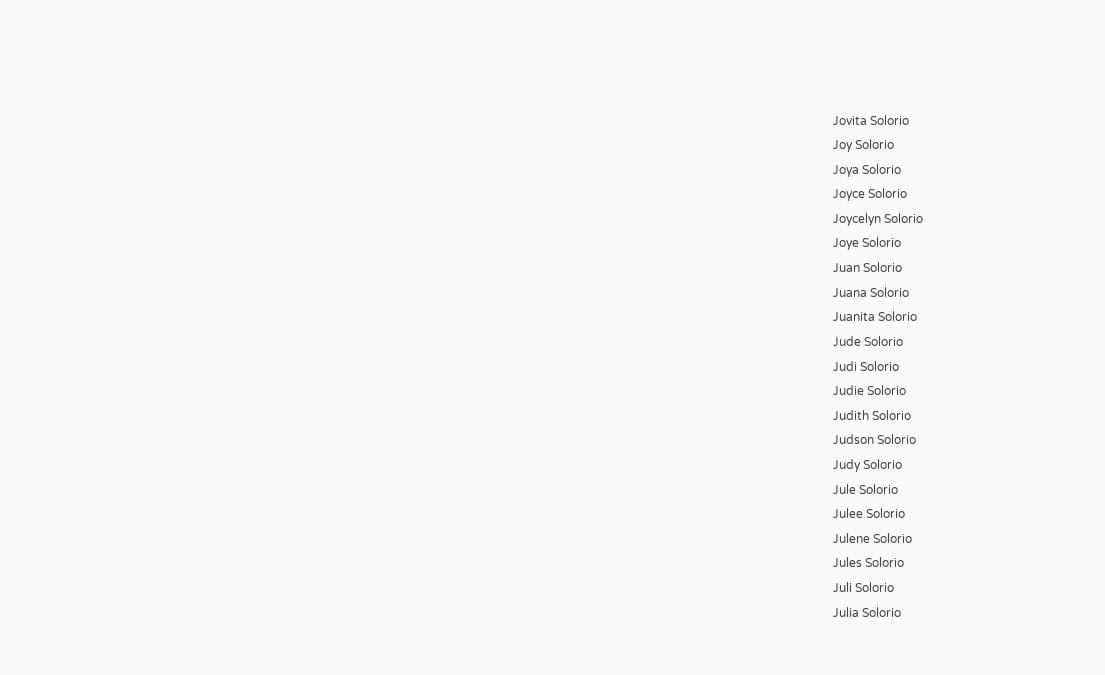Jovita Solorio
Joy Solorio
Joya Solorio
Joyce Solorio
Joycelyn Solorio
Joye Solorio
Juan Solorio
Juana Solorio
Juanita Solorio
Jude Solorio
Judi Solorio
Judie Solorio
Judith Solorio
Judson Solorio
Judy Solorio
Jule Solorio
Julee Solorio
Julene Solorio
Jules Solorio
Juli Solorio
Julia Solorio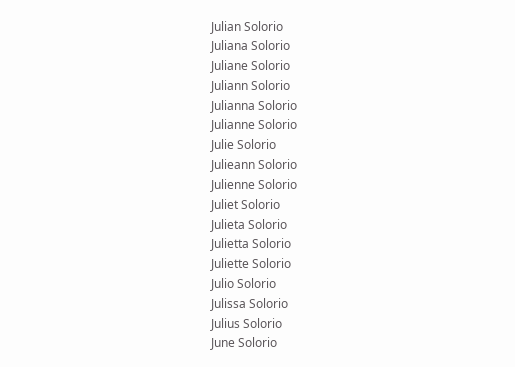Julian Solorio
Juliana Solorio
Juliane Solorio
Juliann Solorio
Julianna Solorio
Julianne Solorio
Julie Solorio
Julieann Solorio
Julienne Solorio
Juliet Solorio
Julieta Solorio
Julietta Solorio
Juliette Solorio
Julio Solorio
Julissa Solorio
Julius Solorio
June Solorio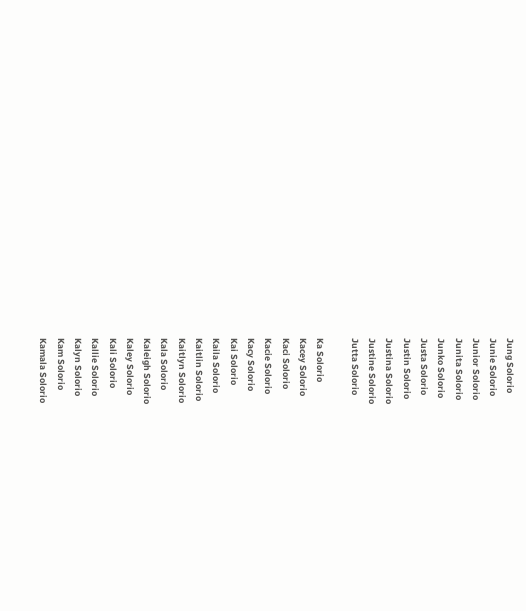Jung Solorio
Junie Solorio
Junior Solorio
Junita Solorio
Junko Solorio
Justa Solorio
Justin Solorio
Justina Solorio
Justine Solorio
Jutta Solorio

Ka Solorio
Kacey Solorio
Kaci Solorio
Kacie Solorio
Kacy Solorio
Kai Solorio
Kaila Solorio
Kaitlin Solorio
Kaitlyn Solorio
Kala Solorio
Kaleigh Solorio
Kaley Solorio
Kali Solorio
Kallie Solorio
Kalyn Solorio
Kam Solorio
Kamala Solorio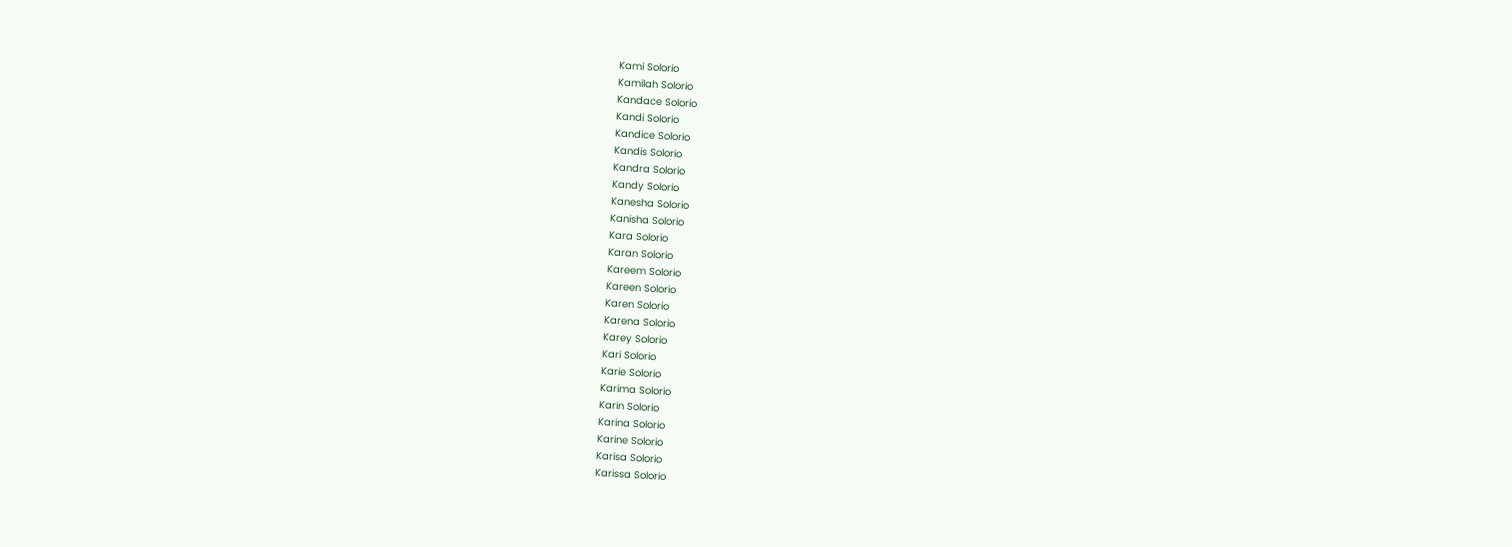Kami Solorio
Kamilah Solorio
Kandace Solorio
Kandi Solorio
Kandice Solorio
Kandis Solorio
Kandra Solorio
Kandy Solorio
Kanesha Solorio
Kanisha Solorio
Kara Solorio
Karan Solorio
Kareem Solorio
Kareen Solorio
Karen Solorio
Karena Solorio
Karey Solorio
Kari Solorio
Karie Solorio
Karima Solorio
Karin Solorio
Karina Solorio
Karine Solorio
Karisa Solorio
Karissa Solorio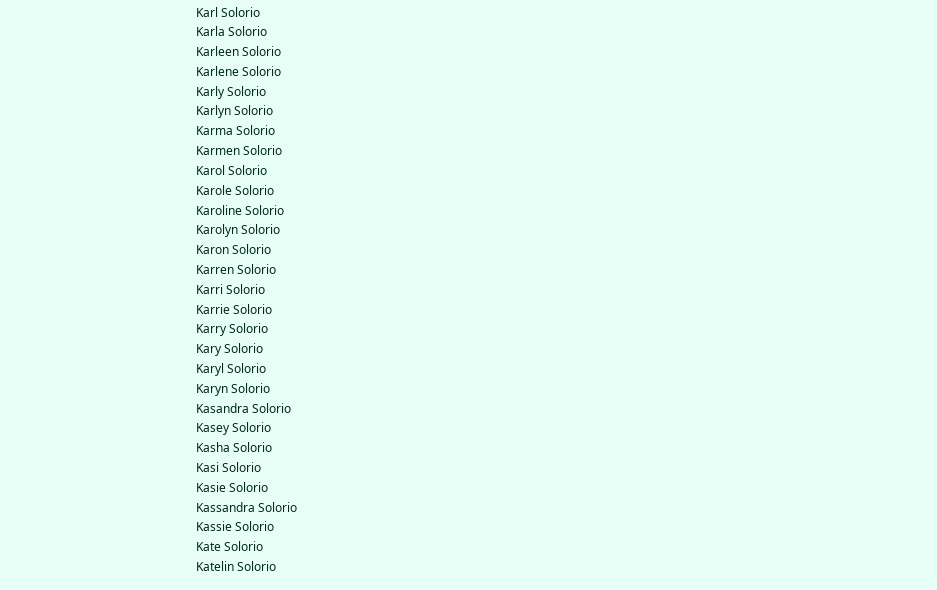Karl Solorio
Karla Solorio
Karleen Solorio
Karlene Solorio
Karly Solorio
Karlyn Solorio
Karma Solorio
Karmen Solorio
Karol Solorio
Karole Solorio
Karoline Solorio
Karolyn Solorio
Karon Solorio
Karren Solorio
Karri Solorio
Karrie Solorio
Karry Solorio
Kary Solorio
Karyl Solorio
Karyn Solorio
Kasandra Solorio
Kasey Solorio
Kasha Solorio
Kasi Solorio
Kasie Solorio
Kassandra Solorio
Kassie Solorio
Kate Solorio
Katelin Solorio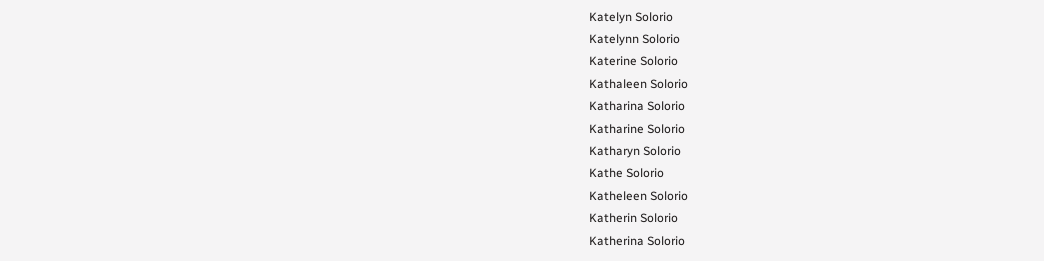Katelyn Solorio
Katelynn Solorio
Katerine Solorio
Kathaleen Solorio
Katharina Solorio
Katharine Solorio
Katharyn Solorio
Kathe Solorio
Katheleen Solorio
Katherin Solorio
Katherina Solorio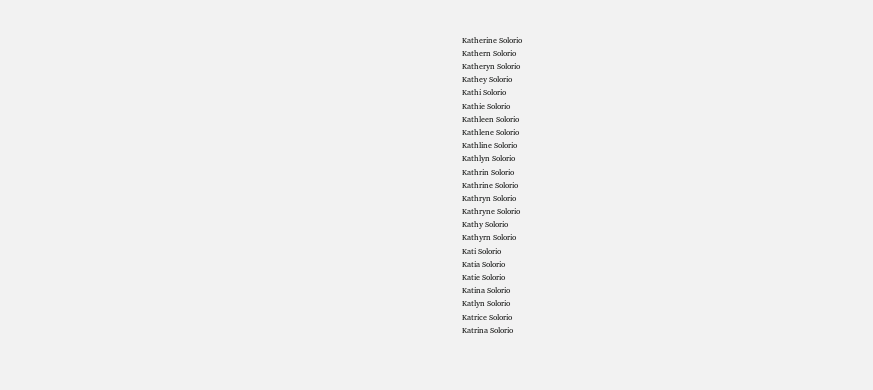Katherine Solorio
Kathern Solorio
Katheryn Solorio
Kathey Solorio
Kathi Solorio
Kathie Solorio
Kathleen Solorio
Kathlene Solorio
Kathline Solorio
Kathlyn Solorio
Kathrin Solorio
Kathrine Solorio
Kathryn Solorio
Kathryne Solorio
Kathy Solorio
Kathyrn Solorio
Kati Solorio
Katia Solorio
Katie Solorio
Katina Solorio
Katlyn Solorio
Katrice Solorio
Katrina Solorio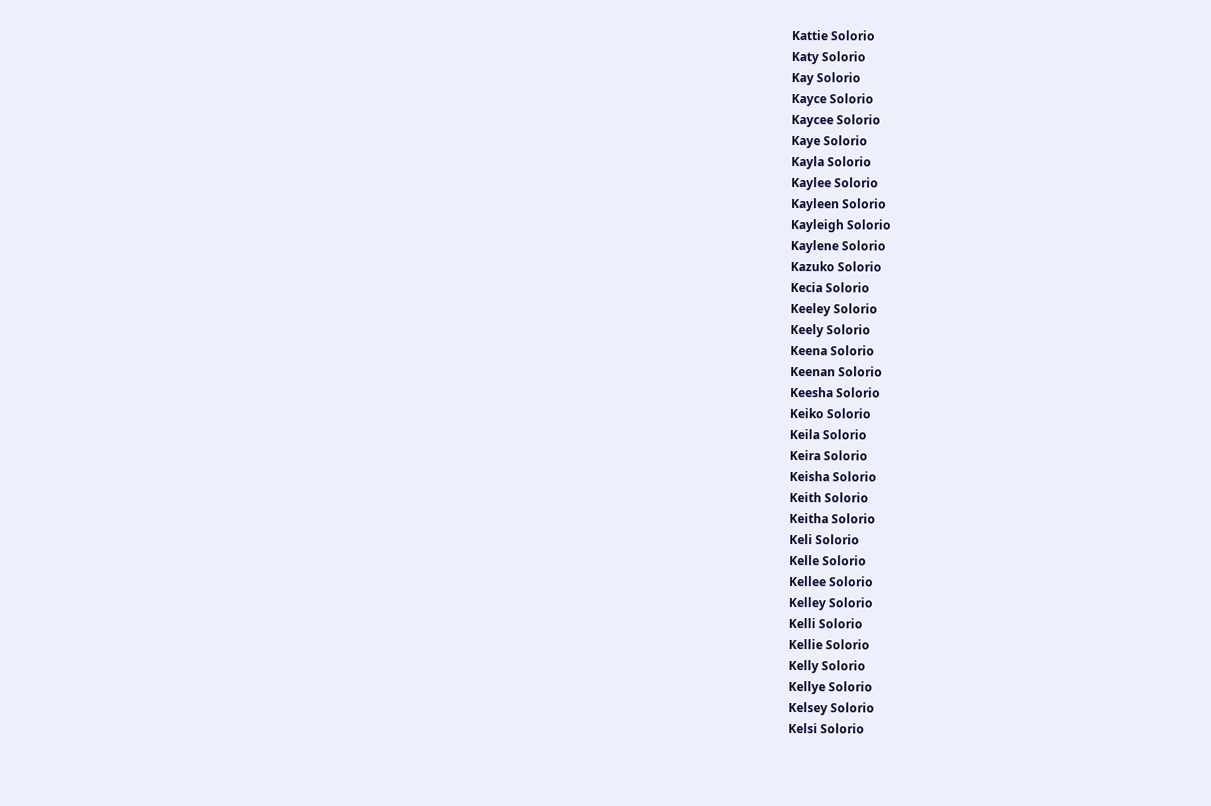Kattie Solorio
Katy Solorio
Kay Solorio
Kayce Solorio
Kaycee Solorio
Kaye Solorio
Kayla Solorio
Kaylee Solorio
Kayleen Solorio
Kayleigh Solorio
Kaylene Solorio
Kazuko Solorio
Kecia Solorio
Keeley Solorio
Keely Solorio
Keena Solorio
Keenan Solorio
Keesha Solorio
Keiko Solorio
Keila Solorio
Keira Solorio
Keisha Solorio
Keith Solorio
Keitha Solorio
Keli Solorio
Kelle Solorio
Kellee Solorio
Kelley Solorio
Kelli Solorio
Kellie Solorio
Kelly Solorio
Kellye Solorio
Kelsey Solorio
Kelsi Solorio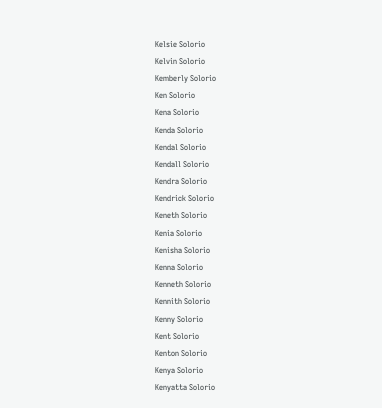Kelsie Solorio
Kelvin Solorio
Kemberly Solorio
Ken Solorio
Kena Solorio
Kenda Solorio
Kendal Solorio
Kendall Solorio
Kendra Solorio
Kendrick Solorio
Keneth Solorio
Kenia Solorio
Kenisha Solorio
Kenna Solorio
Kenneth Solorio
Kennith Solorio
Kenny Solorio
Kent Solorio
Kenton Solorio
Kenya Solorio
Kenyatta Solorio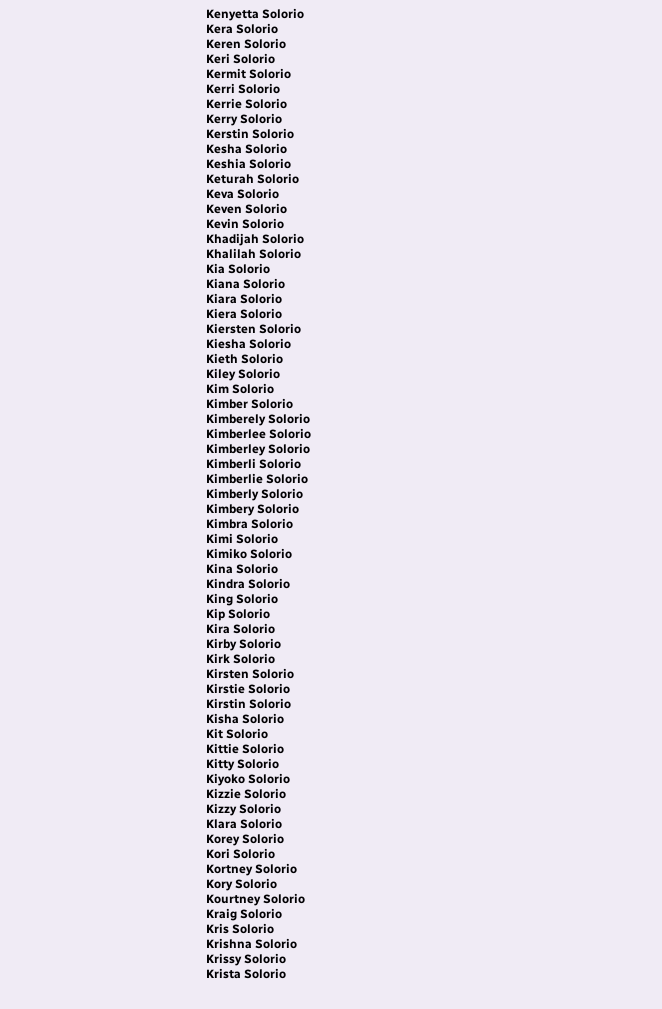Kenyetta Solorio
Kera Solorio
Keren Solorio
Keri Solorio
Kermit Solorio
Kerri Solorio
Kerrie Solorio
Kerry Solorio
Kerstin Solorio
Kesha Solorio
Keshia Solorio
Keturah Solorio
Keva Solorio
Keven Solorio
Kevin Solorio
Khadijah Solorio
Khalilah Solorio
Kia Solorio
Kiana Solorio
Kiara Solorio
Kiera Solorio
Kiersten Solorio
Kiesha Solorio
Kieth Solorio
Kiley Solorio
Kim Solorio
Kimber Solorio
Kimberely Solorio
Kimberlee Solorio
Kimberley Solorio
Kimberli Solorio
Kimberlie Solorio
Kimberly Solorio
Kimbery Solorio
Kimbra Solorio
Kimi Solorio
Kimiko Solorio
Kina Solorio
Kindra Solorio
King Solorio
Kip Solorio
Kira Solorio
Kirby Solorio
Kirk Solorio
Kirsten Solorio
Kirstie Solorio
Kirstin Solorio
Kisha Solorio
Kit Solorio
Kittie Solorio
Kitty Solorio
Kiyoko Solorio
Kizzie Solorio
Kizzy Solorio
Klara Solorio
Korey Solorio
Kori Solorio
Kortney Solorio
Kory Solorio
Kourtney Solorio
Kraig Solorio
Kris Solorio
Krishna Solorio
Krissy Solorio
Krista Solorio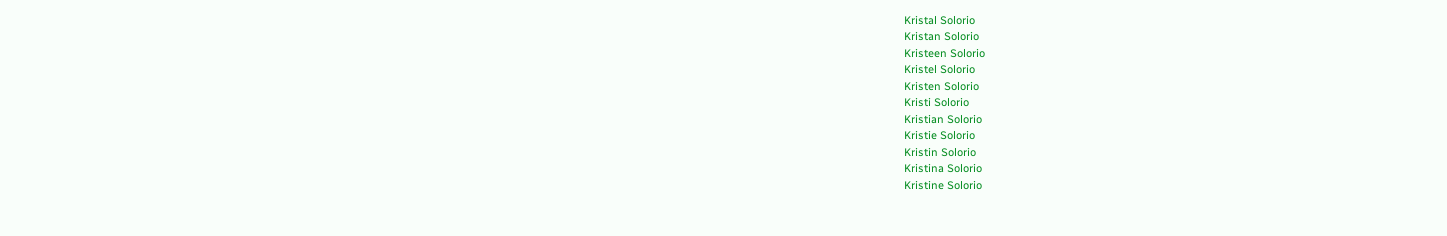Kristal Solorio
Kristan Solorio
Kristeen Solorio
Kristel Solorio
Kristen Solorio
Kristi Solorio
Kristian Solorio
Kristie Solorio
Kristin Solorio
Kristina Solorio
Kristine Solorio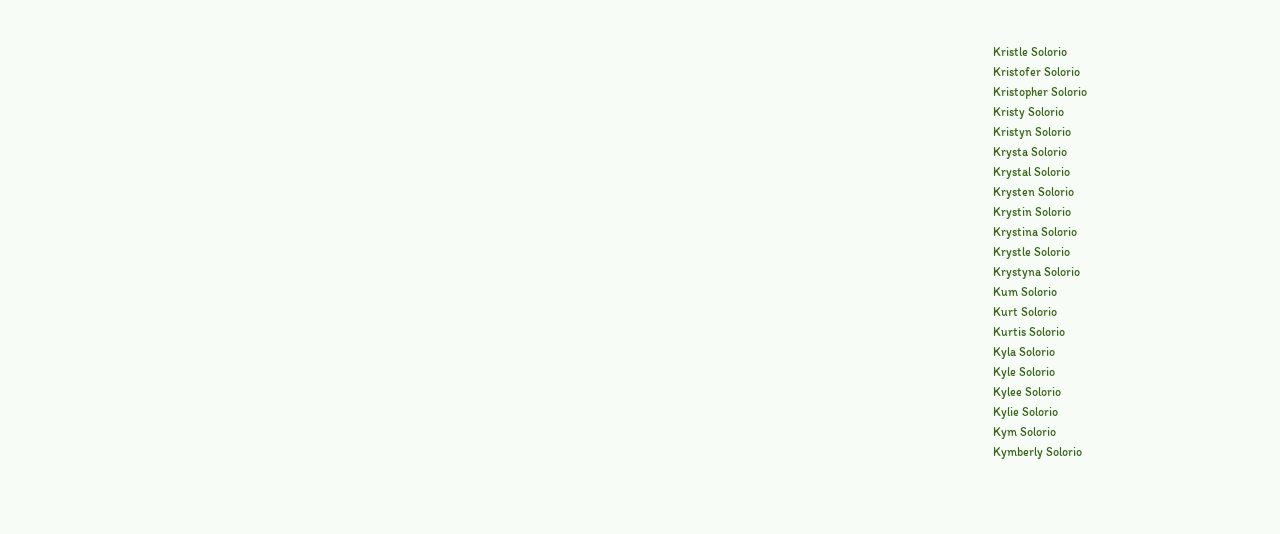Kristle Solorio
Kristofer Solorio
Kristopher Solorio
Kristy Solorio
Kristyn Solorio
Krysta Solorio
Krystal Solorio
Krysten Solorio
Krystin Solorio
Krystina Solorio
Krystle Solorio
Krystyna Solorio
Kum Solorio
Kurt Solorio
Kurtis Solorio
Kyla Solorio
Kyle Solorio
Kylee Solorio
Kylie Solorio
Kym Solorio
Kymberly Solorio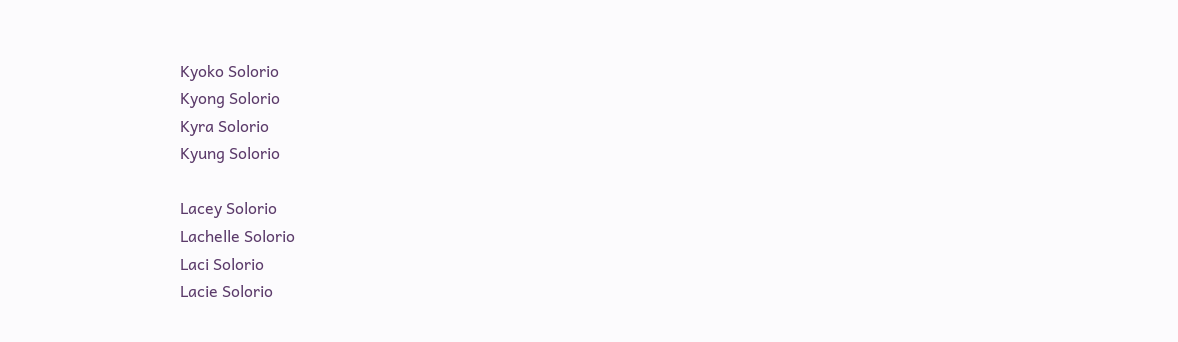Kyoko Solorio
Kyong Solorio
Kyra Solorio
Kyung Solorio

Lacey Solorio
Lachelle Solorio
Laci Solorio
Lacie Solorio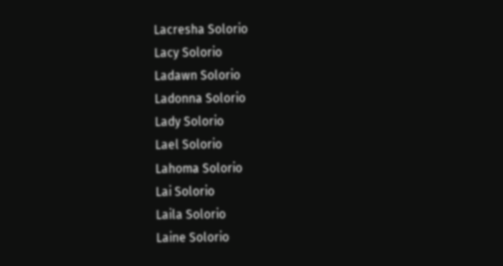Lacresha Solorio
Lacy Solorio
Ladawn Solorio
Ladonna Solorio
Lady Solorio
Lael Solorio
Lahoma Solorio
Lai Solorio
Laila Solorio
Laine Solorio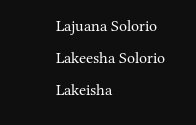Lajuana Solorio
Lakeesha Solorio
Lakeisha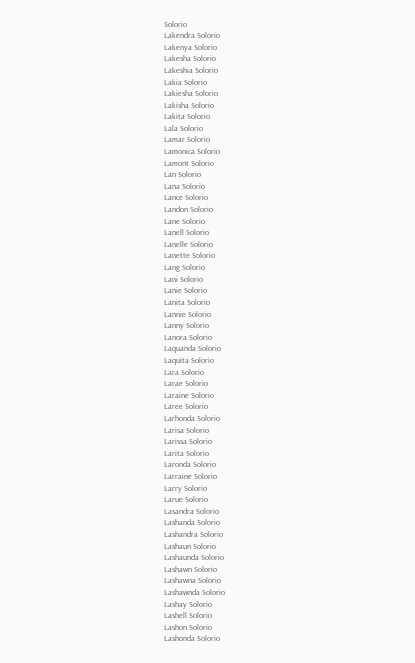Solorio
Lakendra Solorio
Lakenya Solorio
Lakesha Solorio
Lakeshia Solorio
Lakia Solorio
Lakiesha Solorio
Lakisha Solorio
Lakita Solorio
Lala Solorio
Lamar Solorio
Lamonica Solorio
Lamont Solorio
Lan Solorio
Lana Solorio
Lance Solorio
Landon Solorio
Lane Solorio
Lanell Solorio
Lanelle Solorio
Lanette Solorio
Lang Solorio
Lani Solorio
Lanie Solorio
Lanita Solorio
Lannie Solorio
Lanny Solorio
Lanora Solorio
Laquanda Solorio
Laquita Solorio
Lara Solorio
Larae Solorio
Laraine Solorio
Laree Solorio
Larhonda Solorio
Larisa Solorio
Larissa Solorio
Larita Solorio
Laronda Solorio
Larraine Solorio
Larry Solorio
Larue Solorio
Lasandra Solorio
Lashanda Solorio
Lashandra Solorio
Lashaun Solorio
Lashaunda Solorio
Lashawn Solorio
Lashawna Solorio
Lashawnda Solorio
Lashay Solorio
Lashell Solorio
Lashon Solorio
Lashonda Solorio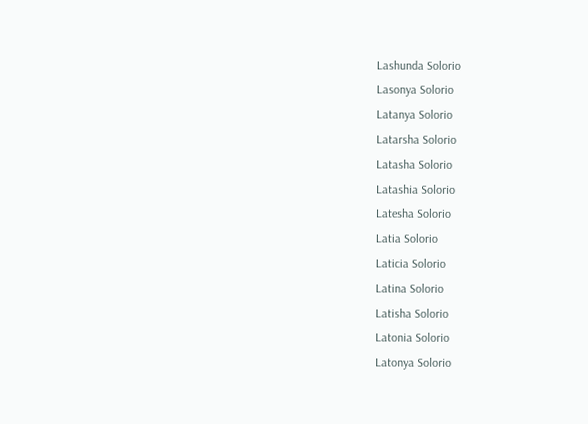Lashunda Solorio
Lasonya Solorio
Latanya Solorio
Latarsha Solorio
Latasha Solorio
Latashia Solorio
Latesha Solorio
Latia Solorio
Laticia Solorio
Latina Solorio
Latisha Solorio
Latonia Solorio
Latonya Solorio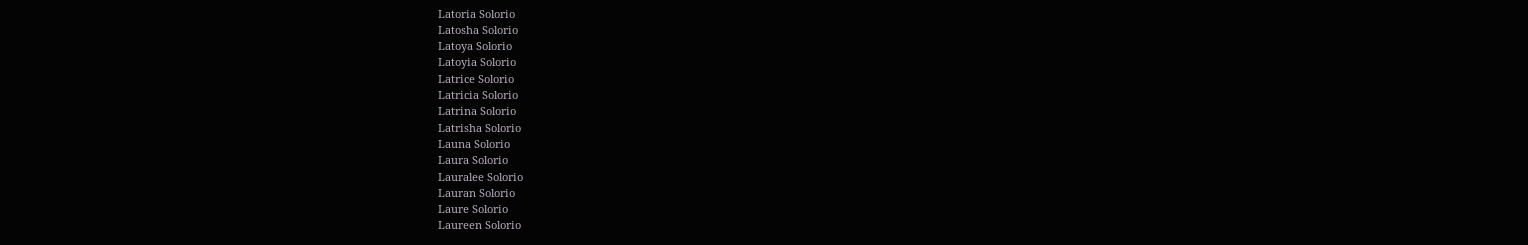Latoria Solorio
Latosha Solorio
Latoya Solorio
Latoyia Solorio
Latrice Solorio
Latricia Solorio
Latrina Solorio
Latrisha Solorio
Launa Solorio
Laura Solorio
Lauralee Solorio
Lauran Solorio
Laure Solorio
Laureen Solorio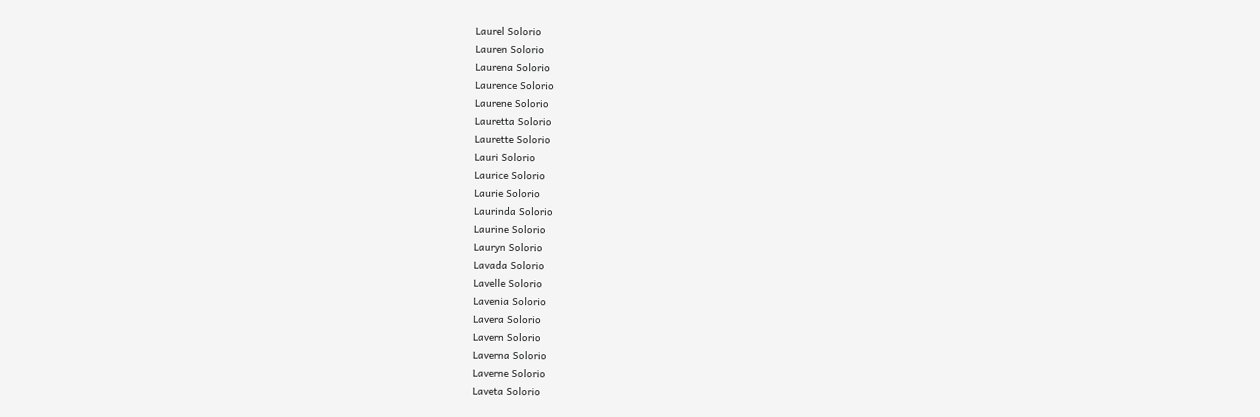Laurel Solorio
Lauren Solorio
Laurena Solorio
Laurence Solorio
Laurene Solorio
Lauretta Solorio
Laurette Solorio
Lauri Solorio
Laurice Solorio
Laurie Solorio
Laurinda Solorio
Laurine Solorio
Lauryn Solorio
Lavada Solorio
Lavelle Solorio
Lavenia Solorio
Lavera Solorio
Lavern Solorio
Laverna Solorio
Laverne Solorio
Laveta Solorio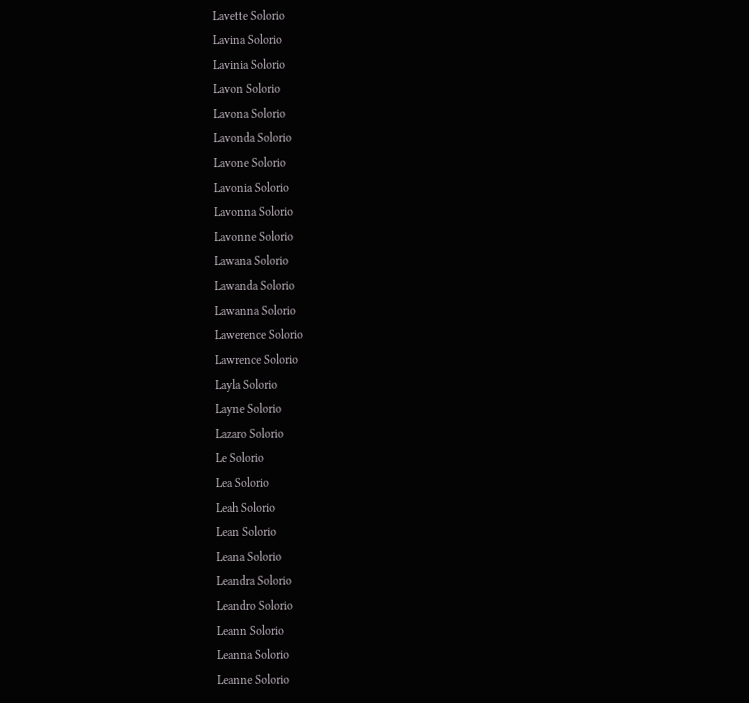Lavette Solorio
Lavina Solorio
Lavinia Solorio
Lavon Solorio
Lavona Solorio
Lavonda Solorio
Lavone Solorio
Lavonia Solorio
Lavonna Solorio
Lavonne Solorio
Lawana Solorio
Lawanda Solorio
Lawanna Solorio
Lawerence Solorio
Lawrence Solorio
Layla Solorio
Layne Solorio
Lazaro Solorio
Le Solorio
Lea Solorio
Leah Solorio
Lean Solorio
Leana Solorio
Leandra Solorio
Leandro Solorio
Leann Solorio
Leanna Solorio
Leanne Solorio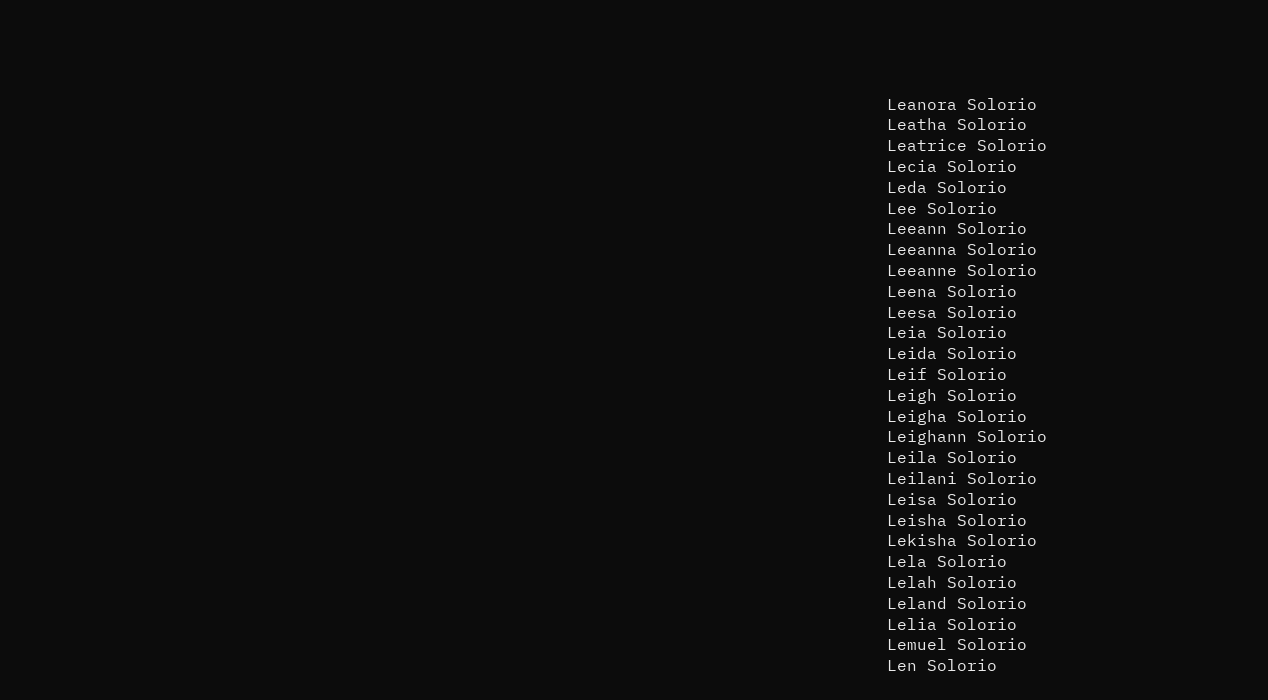Leanora Solorio
Leatha Solorio
Leatrice Solorio
Lecia Solorio
Leda Solorio
Lee Solorio
Leeann Solorio
Leeanna Solorio
Leeanne Solorio
Leena Solorio
Leesa Solorio
Leia Solorio
Leida Solorio
Leif Solorio
Leigh Solorio
Leigha Solorio
Leighann Solorio
Leila Solorio
Leilani Solorio
Leisa Solorio
Leisha Solorio
Lekisha Solorio
Lela Solorio
Lelah Solorio
Leland Solorio
Lelia Solorio
Lemuel Solorio
Len Solorio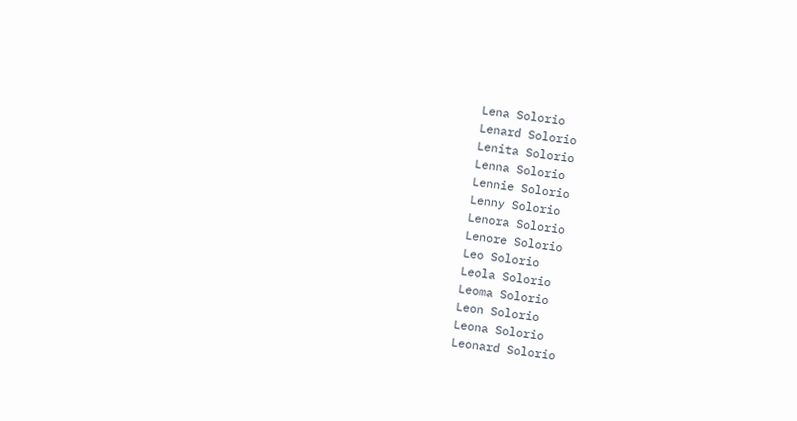Lena Solorio
Lenard Solorio
Lenita Solorio
Lenna Solorio
Lennie Solorio
Lenny Solorio
Lenora Solorio
Lenore Solorio
Leo Solorio
Leola Solorio
Leoma Solorio
Leon Solorio
Leona Solorio
Leonard Solorio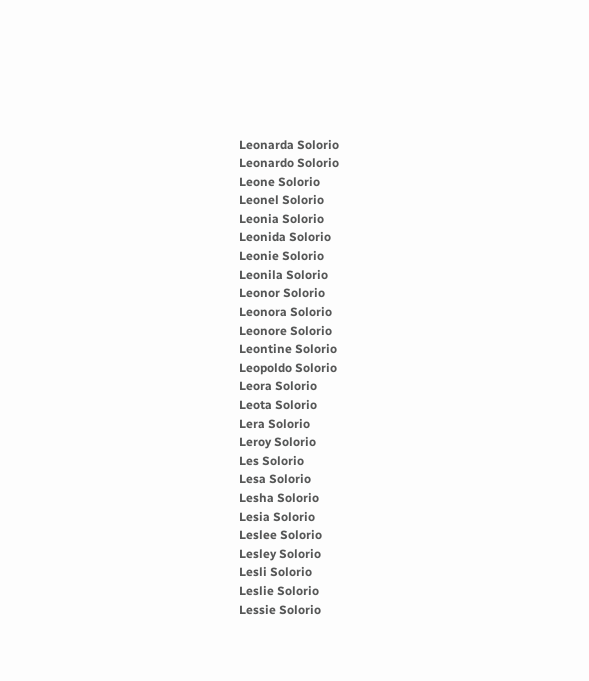Leonarda Solorio
Leonardo Solorio
Leone Solorio
Leonel Solorio
Leonia Solorio
Leonida Solorio
Leonie Solorio
Leonila Solorio
Leonor Solorio
Leonora Solorio
Leonore Solorio
Leontine Solorio
Leopoldo Solorio
Leora Solorio
Leota Solorio
Lera Solorio
Leroy Solorio
Les Solorio
Lesa Solorio
Lesha Solorio
Lesia Solorio
Leslee Solorio
Lesley Solorio
Lesli Solorio
Leslie Solorio
Lessie Solorio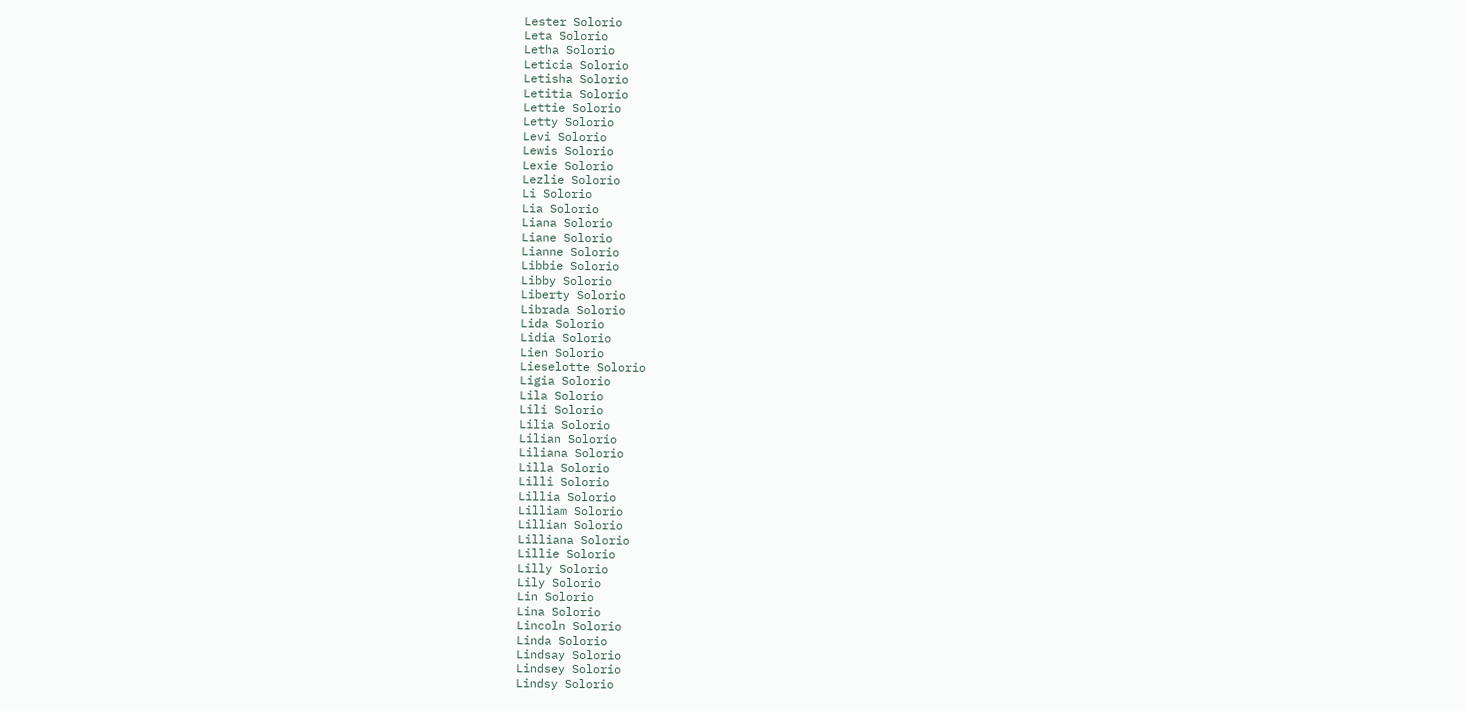Lester Solorio
Leta Solorio
Letha Solorio
Leticia Solorio
Letisha Solorio
Letitia Solorio
Lettie Solorio
Letty Solorio
Levi Solorio
Lewis Solorio
Lexie Solorio
Lezlie Solorio
Li Solorio
Lia Solorio
Liana Solorio
Liane Solorio
Lianne Solorio
Libbie Solorio
Libby Solorio
Liberty Solorio
Librada Solorio
Lida Solorio
Lidia Solorio
Lien Solorio
Lieselotte Solorio
Ligia Solorio
Lila Solorio
Lili Solorio
Lilia Solorio
Lilian Solorio
Liliana Solorio
Lilla Solorio
Lilli Solorio
Lillia Solorio
Lilliam Solorio
Lillian Solorio
Lilliana Solorio
Lillie Solorio
Lilly Solorio
Lily Solorio
Lin Solorio
Lina Solorio
Lincoln Solorio
Linda Solorio
Lindsay Solorio
Lindsey Solorio
Lindsy Solorio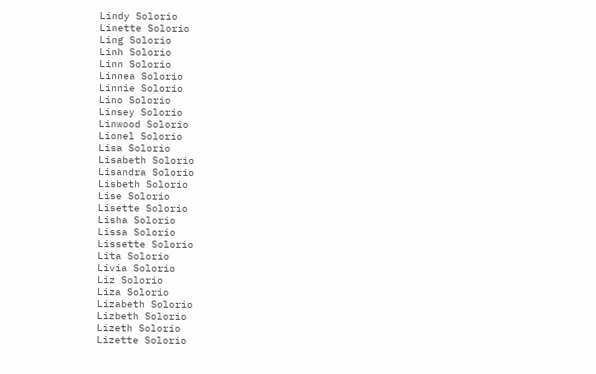Lindy Solorio
Linette Solorio
Ling Solorio
Linh Solorio
Linn Solorio
Linnea Solorio
Linnie Solorio
Lino Solorio
Linsey Solorio
Linwood Solorio
Lionel Solorio
Lisa Solorio
Lisabeth Solorio
Lisandra Solorio
Lisbeth Solorio
Lise Solorio
Lisette Solorio
Lisha Solorio
Lissa Solorio
Lissette Solorio
Lita Solorio
Livia Solorio
Liz Solorio
Liza Solorio
Lizabeth Solorio
Lizbeth Solorio
Lizeth Solorio
Lizette Solorio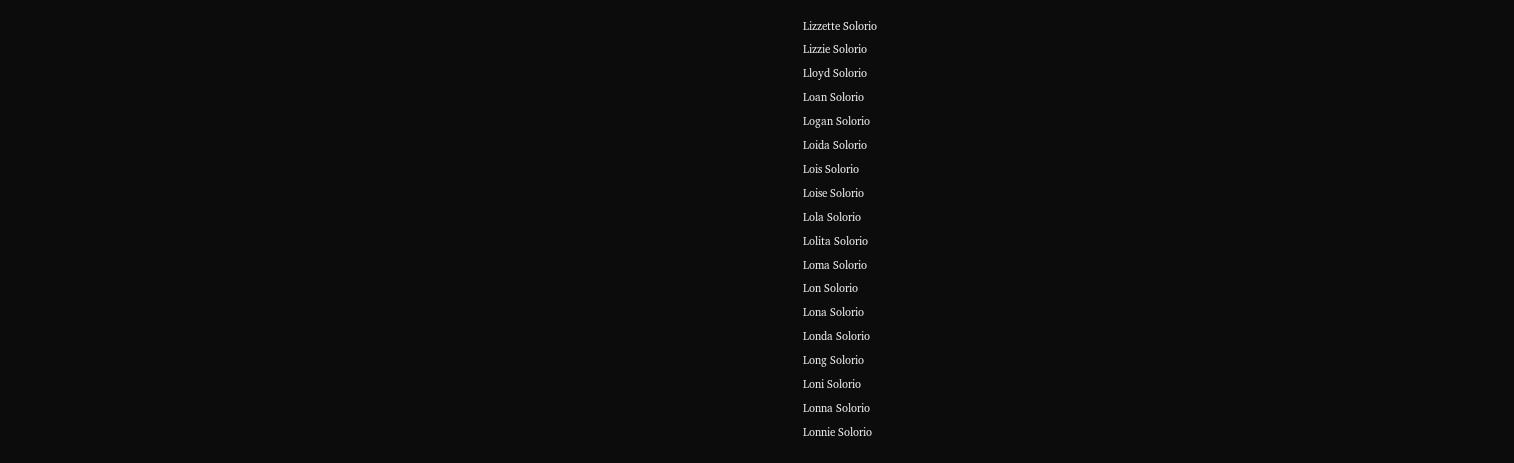Lizzette Solorio
Lizzie Solorio
Lloyd Solorio
Loan Solorio
Logan Solorio
Loida Solorio
Lois Solorio
Loise Solorio
Lola Solorio
Lolita Solorio
Loma Solorio
Lon Solorio
Lona Solorio
Londa Solorio
Long Solorio
Loni Solorio
Lonna Solorio
Lonnie Solorio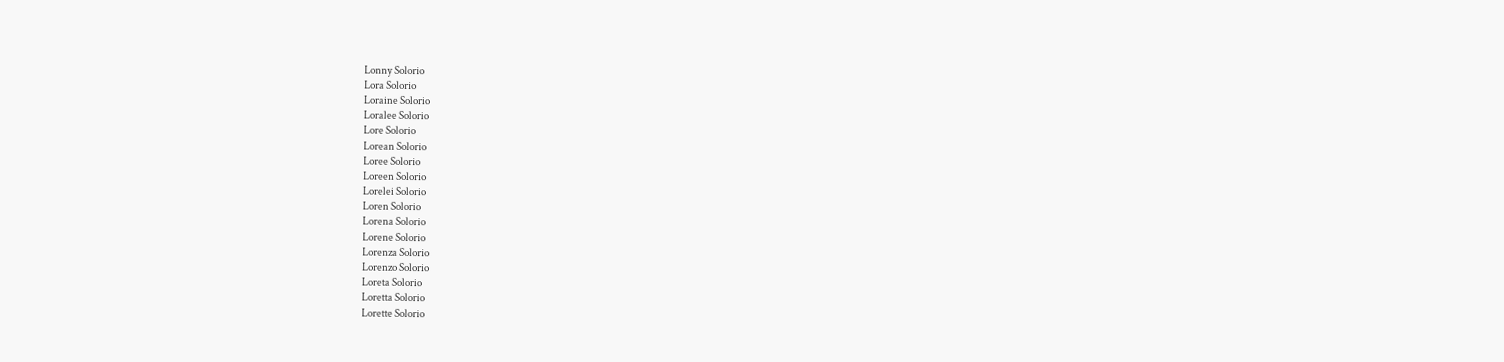Lonny Solorio
Lora Solorio
Loraine Solorio
Loralee Solorio
Lore Solorio
Lorean Solorio
Loree Solorio
Loreen Solorio
Lorelei Solorio
Loren Solorio
Lorena Solorio
Lorene Solorio
Lorenza Solorio
Lorenzo Solorio
Loreta Solorio
Loretta Solorio
Lorette Solorio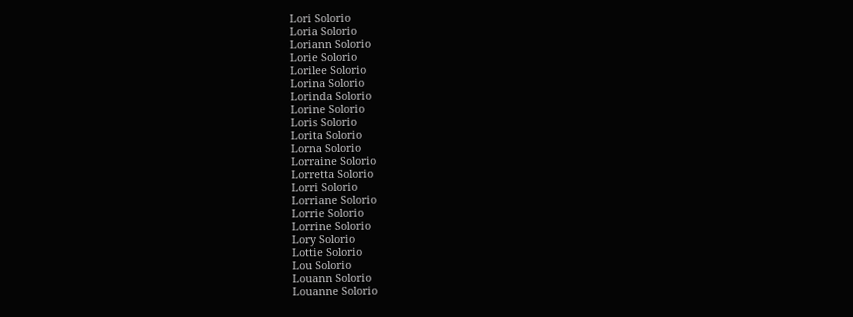Lori Solorio
Loria Solorio
Loriann Solorio
Lorie Solorio
Lorilee Solorio
Lorina Solorio
Lorinda Solorio
Lorine Solorio
Loris Solorio
Lorita Solorio
Lorna Solorio
Lorraine Solorio
Lorretta Solorio
Lorri Solorio
Lorriane Solorio
Lorrie Solorio
Lorrine Solorio
Lory Solorio
Lottie Solorio
Lou Solorio
Louann Solorio
Louanne Solorio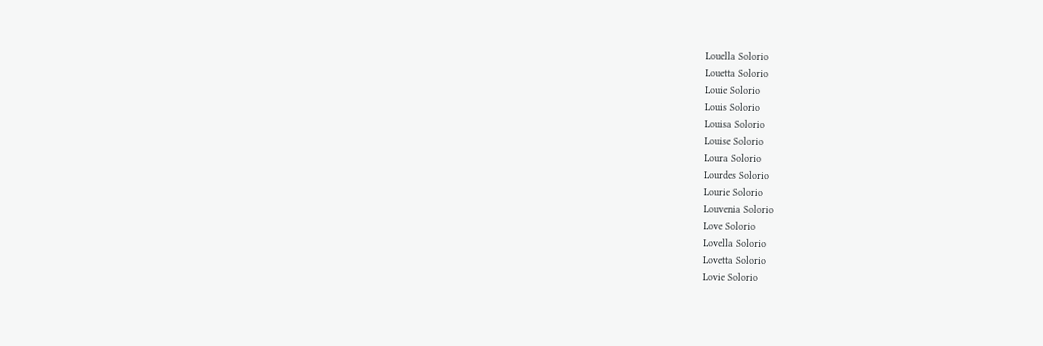Louella Solorio
Louetta Solorio
Louie Solorio
Louis Solorio
Louisa Solorio
Louise Solorio
Loura Solorio
Lourdes Solorio
Lourie Solorio
Louvenia Solorio
Love Solorio
Lovella Solorio
Lovetta Solorio
Lovie Solorio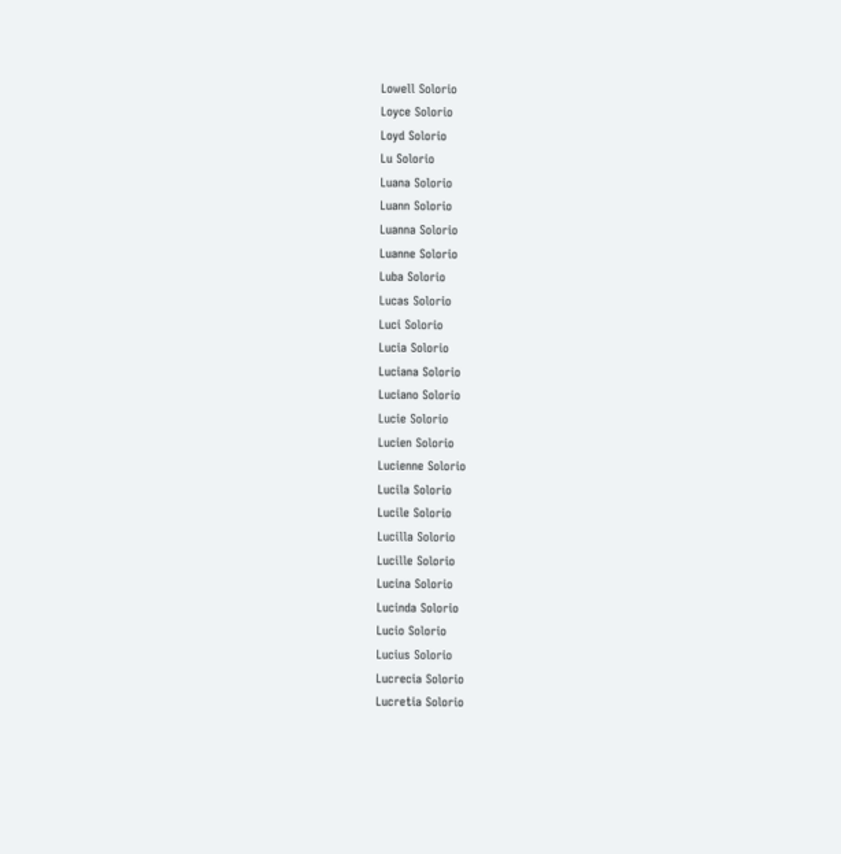Lowell Solorio
Loyce Solorio
Loyd Solorio
Lu Solorio
Luana Solorio
Luann Solorio
Luanna Solorio
Luanne Solorio
Luba Solorio
Lucas Solorio
Luci Solorio
Lucia Solorio
Luciana Solorio
Luciano Solorio
Lucie Solorio
Lucien Solorio
Lucienne Solorio
Lucila Solorio
Lucile Solorio
Lucilla Solorio
Lucille Solorio
Lucina Solorio
Lucinda Solorio
Lucio Solorio
Lucius Solorio
Lucrecia Solorio
Lucretia Solorio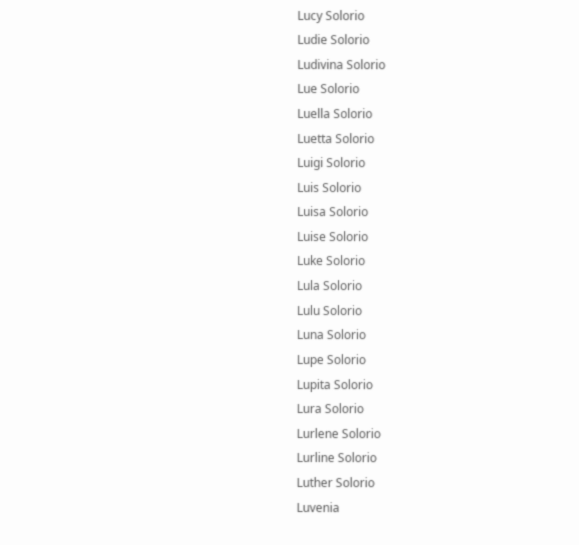Lucy Solorio
Ludie Solorio
Ludivina Solorio
Lue Solorio
Luella Solorio
Luetta Solorio
Luigi Solorio
Luis Solorio
Luisa Solorio
Luise Solorio
Luke Solorio
Lula Solorio
Lulu Solorio
Luna Solorio
Lupe Solorio
Lupita Solorio
Lura Solorio
Lurlene Solorio
Lurline Solorio
Luther Solorio
Luvenia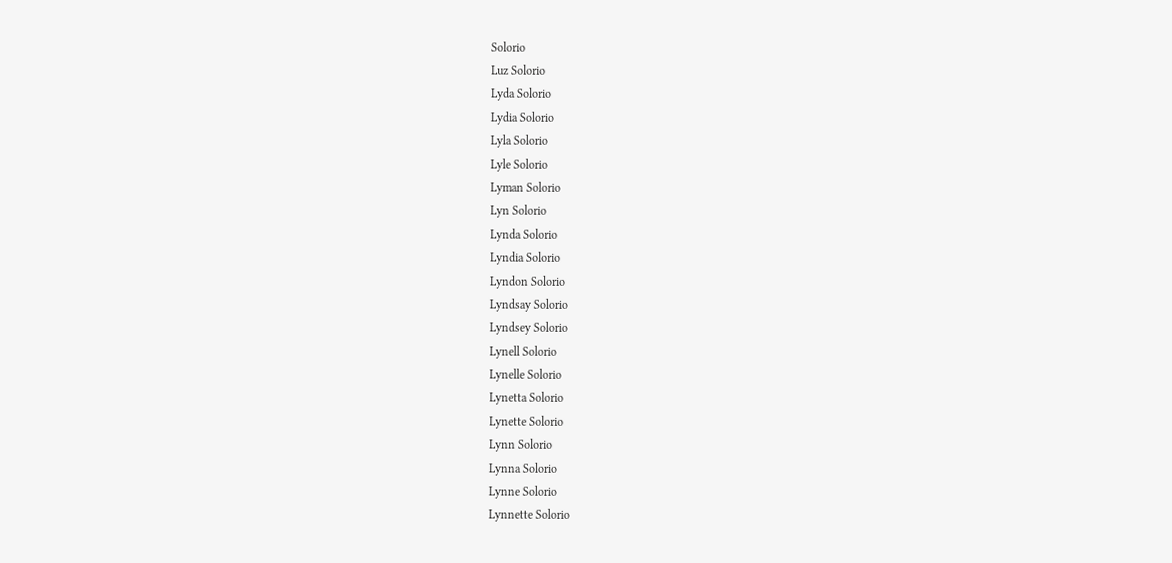Solorio
Luz Solorio
Lyda Solorio
Lydia Solorio
Lyla Solorio
Lyle Solorio
Lyman Solorio
Lyn Solorio
Lynda Solorio
Lyndia Solorio
Lyndon Solorio
Lyndsay Solorio
Lyndsey Solorio
Lynell Solorio
Lynelle Solorio
Lynetta Solorio
Lynette Solorio
Lynn Solorio
Lynna Solorio
Lynne Solorio
Lynnette Solorio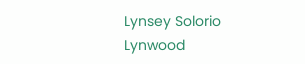Lynsey Solorio
Lynwood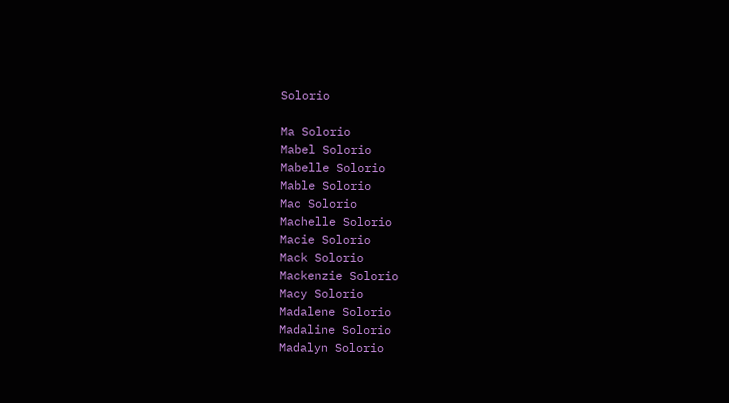Solorio

Ma Solorio
Mabel Solorio
Mabelle Solorio
Mable Solorio
Mac Solorio
Machelle Solorio
Macie Solorio
Mack Solorio
Mackenzie Solorio
Macy Solorio
Madalene Solorio
Madaline Solorio
Madalyn Solorio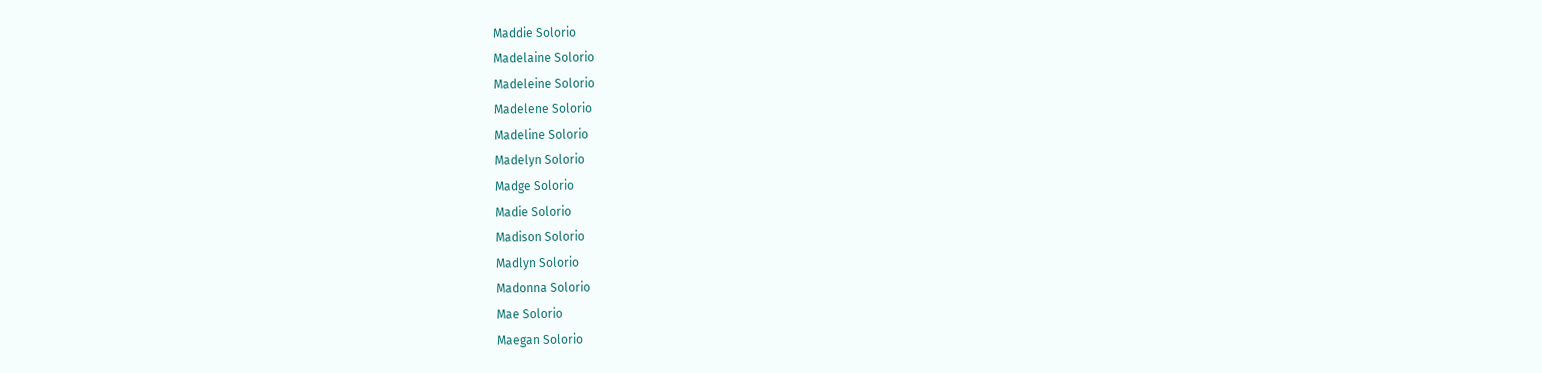Maddie Solorio
Madelaine Solorio
Madeleine Solorio
Madelene Solorio
Madeline Solorio
Madelyn Solorio
Madge Solorio
Madie Solorio
Madison Solorio
Madlyn Solorio
Madonna Solorio
Mae Solorio
Maegan Solorio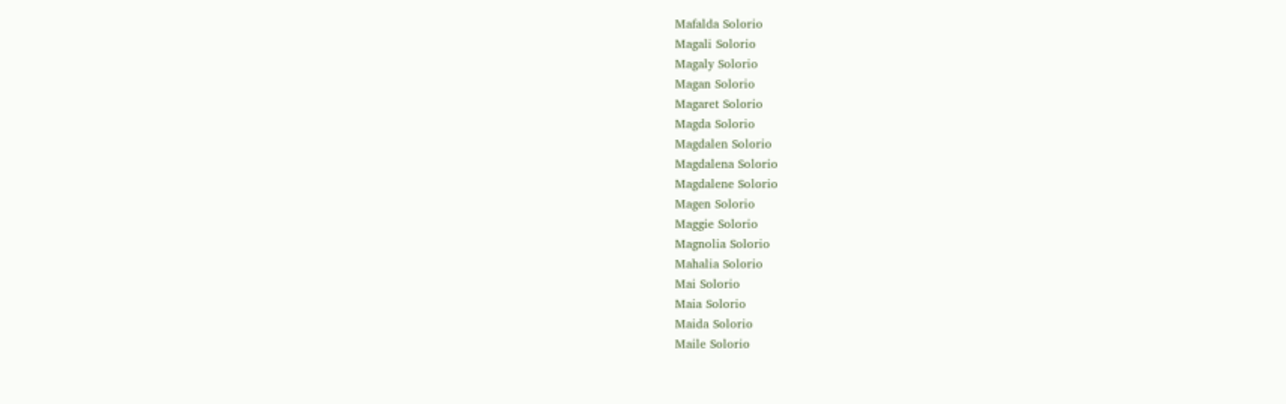Mafalda Solorio
Magali Solorio
Magaly Solorio
Magan Solorio
Magaret Solorio
Magda Solorio
Magdalen Solorio
Magdalena Solorio
Magdalene Solorio
Magen Solorio
Maggie Solorio
Magnolia Solorio
Mahalia Solorio
Mai Solorio
Maia Solorio
Maida Solorio
Maile Solorio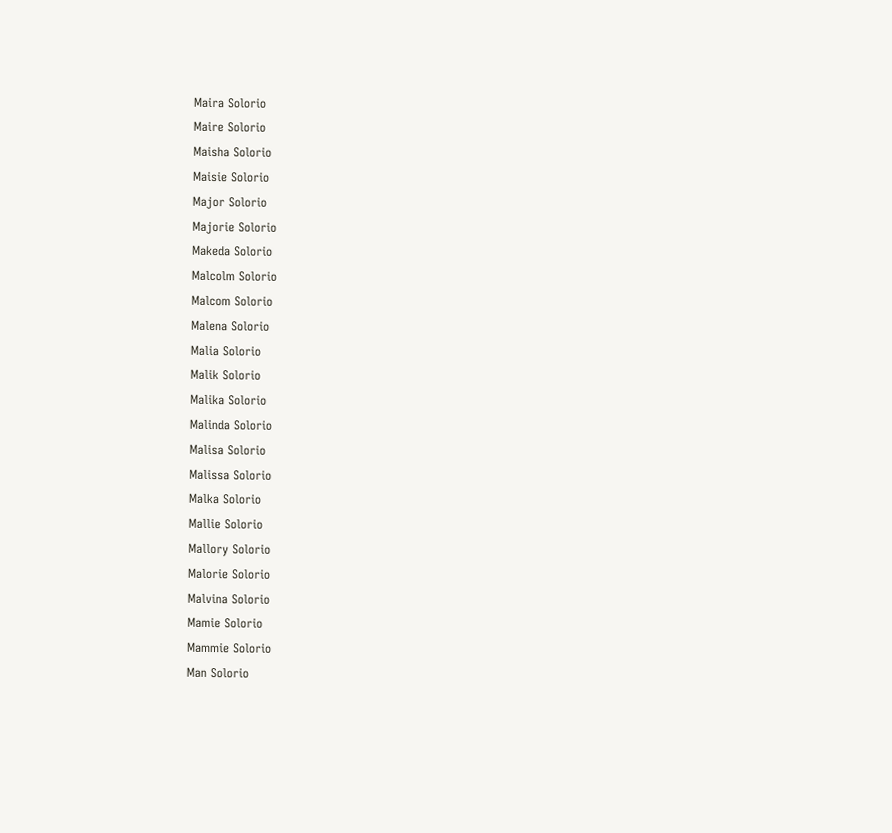Maira Solorio
Maire Solorio
Maisha Solorio
Maisie Solorio
Major Solorio
Majorie Solorio
Makeda Solorio
Malcolm Solorio
Malcom Solorio
Malena Solorio
Malia Solorio
Malik Solorio
Malika Solorio
Malinda Solorio
Malisa Solorio
Malissa Solorio
Malka Solorio
Mallie Solorio
Mallory Solorio
Malorie Solorio
Malvina Solorio
Mamie Solorio
Mammie Solorio
Man Solorio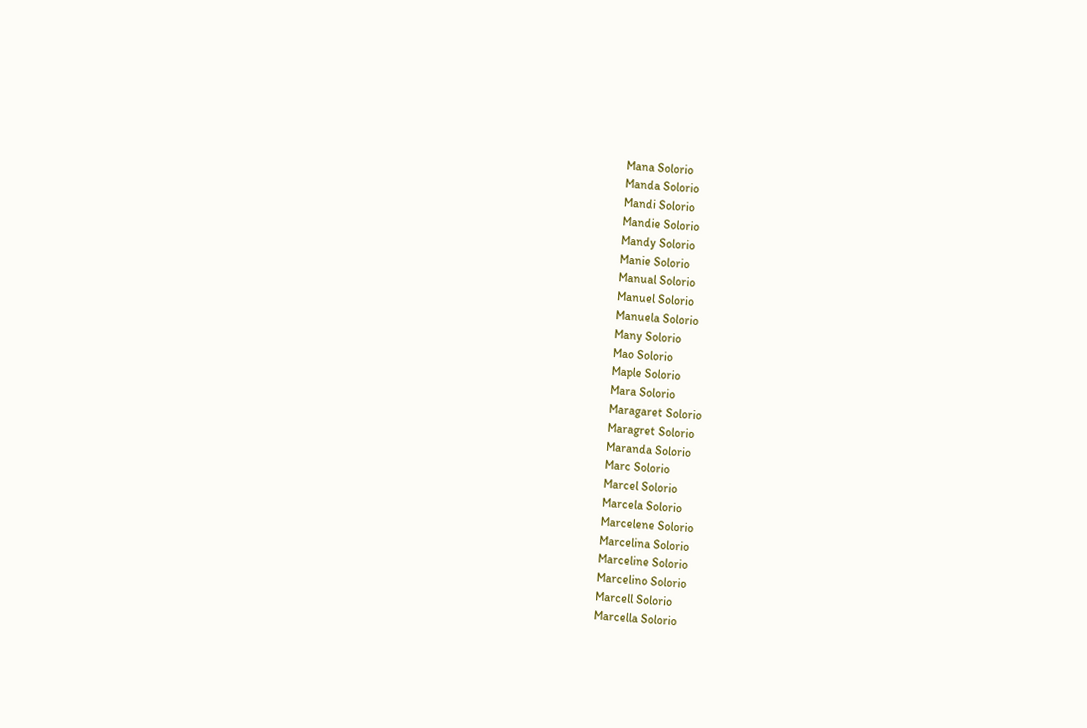Mana Solorio
Manda Solorio
Mandi Solorio
Mandie Solorio
Mandy Solorio
Manie Solorio
Manual Solorio
Manuel Solorio
Manuela Solorio
Many Solorio
Mao Solorio
Maple Solorio
Mara Solorio
Maragaret Solorio
Maragret Solorio
Maranda Solorio
Marc Solorio
Marcel Solorio
Marcela Solorio
Marcelene Solorio
Marcelina Solorio
Marceline Solorio
Marcelino Solorio
Marcell Solorio
Marcella Solorio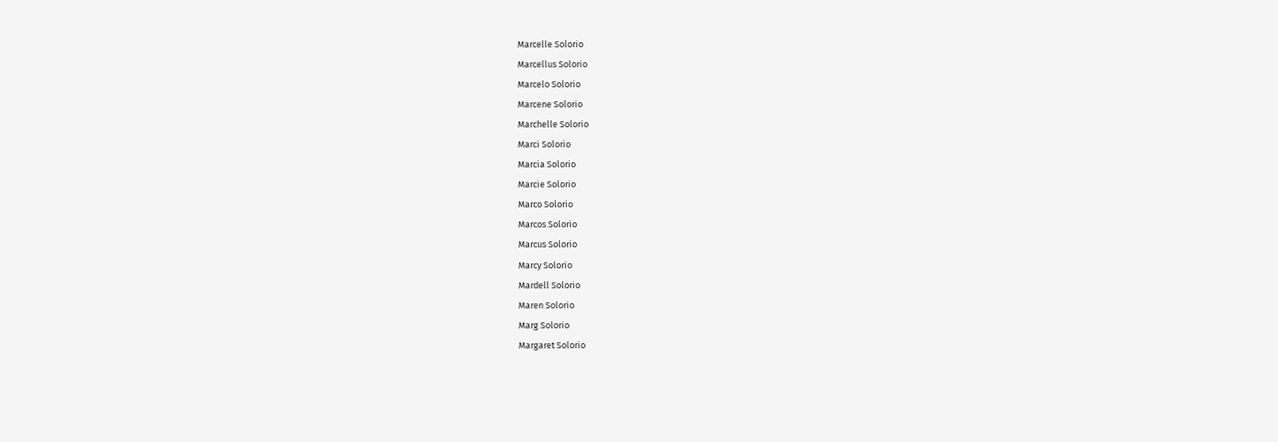Marcelle Solorio
Marcellus Solorio
Marcelo Solorio
Marcene Solorio
Marchelle Solorio
Marci Solorio
Marcia Solorio
Marcie Solorio
Marco Solorio
Marcos Solorio
Marcus Solorio
Marcy Solorio
Mardell Solorio
Maren Solorio
Marg Solorio
Margaret Solorio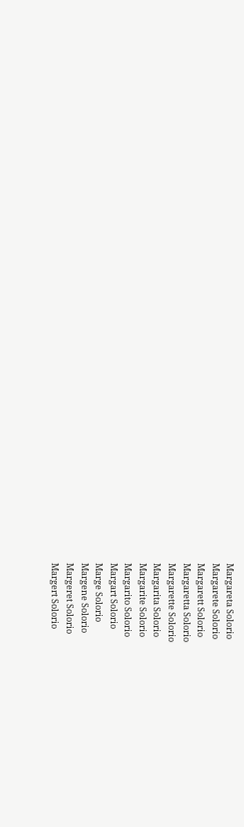Margareta Solorio
Margarete Solorio
Margarett Solorio
Margaretta Solorio
Margarette Solorio
Margarita Solorio
Margarite Solorio
Margarito Solorio
Margart Solorio
Marge Solorio
Margene Solorio
Margeret Solorio
Margert Solorio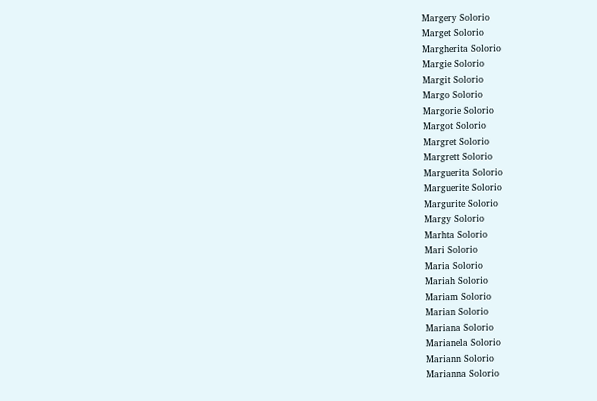Margery Solorio
Marget Solorio
Margherita Solorio
Margie Solorio
Margit Solorio
Margo Solorio
Margorie Solorio
Margot Solorio
Margret Solorio
Margrett Solorio
Marguerita Solorio
Marguerite Solorio
Margurite Solorio
Margy Solorio
Marhta Solorio
Mari Solorio
Maria Solorio
Mariah Solorio
Mariam Solorio
Marian Solorio
Mariana Solorio
Marianela Solorio
Mariann Solorio
Marianna Solorio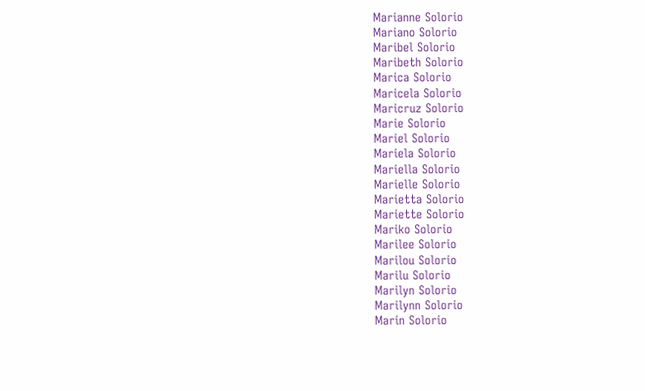Marianne Solorio
Mariano Solorio
Maribel Solorio
Maribeth Solorio
Marica Solorio
Maricela Solorio
Maricruz Solorio
Marie Solorio
Mariel Solorio
Mariela Solorio
Mariella Solorio
Marielle Solorio
Marietta Solorio
Mariette Solorio
Mariko Solorio
Marilee Solorio
Marilou Solorio
Marilu Solorio
Marilyn Solorio
Marilynn Solorio
Marin Solorio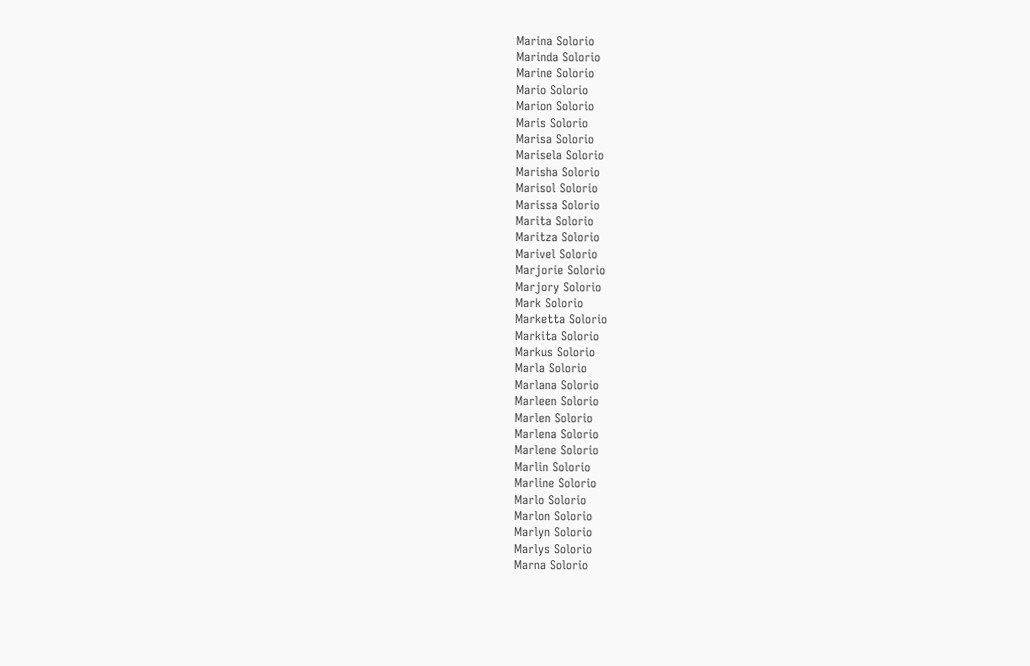Marina Solorio
Marinda Solorio
Marine Solorio
Mario Solorio
Marion Solorio
Maris Solorio
Marisa Solorio
Marisela Solorio
Marisha Solorio
Marisol Solorio
Marissa Solorio
Marita Solorio
Maritza Solorio
Marivel Solorio
Marjorie Solorio
Marjory Solorio
Mark Solorio
Marketta Solorio
Markita Solorio
Markus Solorio
Marla Solorio
Marlana Solorio
Marleen Solorio
Marlen Solorio
Marlena Solorio
Marlene Solorio
Marlin Solorio
Marline Solorio
Marlo Solorio
Marlon Solorio
Marlyn Solorio
Marlys Solorio
Marna Solorio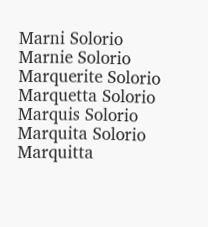Marni Solorio
Marnie Solorio
Marquerite Solorio
Marquetta Solorio
Marquis Solorio
Marquita Solorio
Marquitta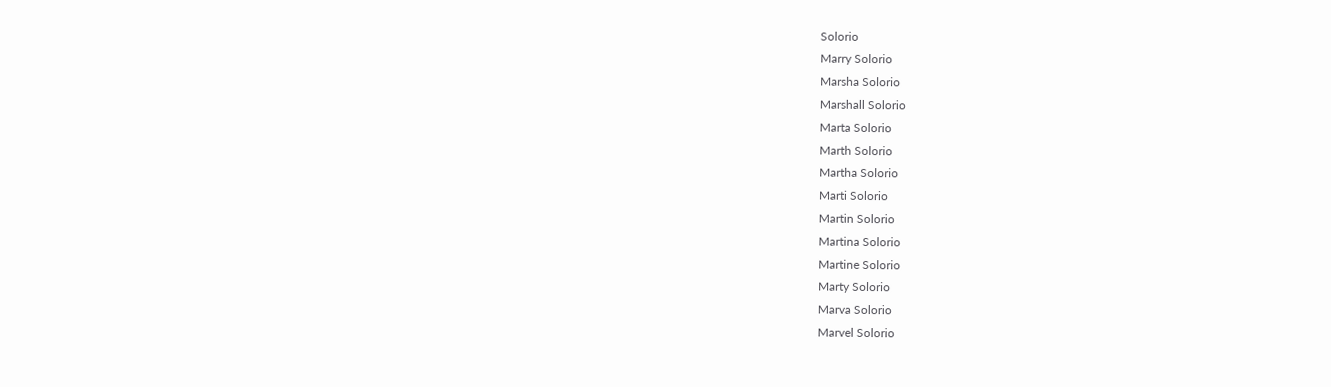Solorio
Marry Solorio
Marsha Solorio
Marshall Solorio
Marta Solorio
Marth Solorio
Martha Solorio
Marti Solorio
Martin Solorio
Martina Solorio
Martine Solorio
Marty Solorio
Marva Solorio
Marvel Solorio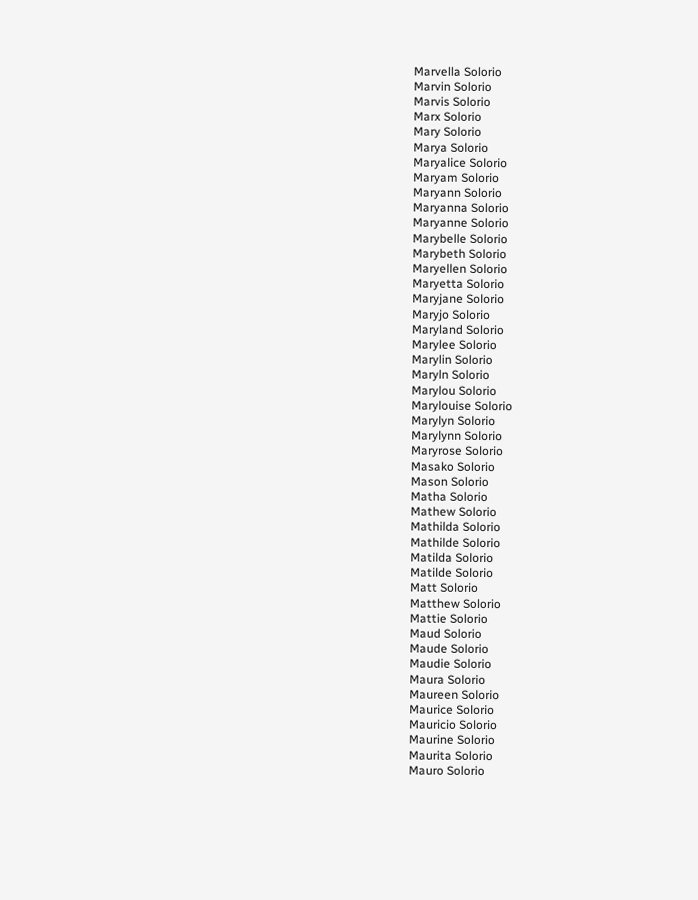Marvella Solorio
Marvin Solorio
Marvis Solorio
Marx Solorio
Mary Solorio
Marya Solorio
Maryalice Solorio
Maryam Solorio
Maryann Solorio
Maryanna Solorio
Maryanne Solorio
Marybelle Solorio
Marybeth Solorio
Maryellen Solorio
Maryetta Solorio
Maryjane Solorio
Maryjo Solorio
Maryland Solorio
Marylee Solorio
Marylin Solorio
Maryln Solorio
Marylou Solorio
Marylouise Solorio
Marylyn Solorio
Marylynn Solorio
Maryrose Solorio
Masako Solorio
Mason Solorio
Matha Solorio
Mathew Solorio
Mathilda Solorio
Mathilde Solorio
Matilda Solorio
Matilde Solorio
Matt Solorio
Matthew Solorio
Mattie Solorio
Maud Solorio
Maude Solorio
Maudie Solorio
Maura Solorio
Maureen Solorio
Maurice Solorio
Mauricio Solorio
Maurine Solorio
Maurita Solorio
Mauro Solorio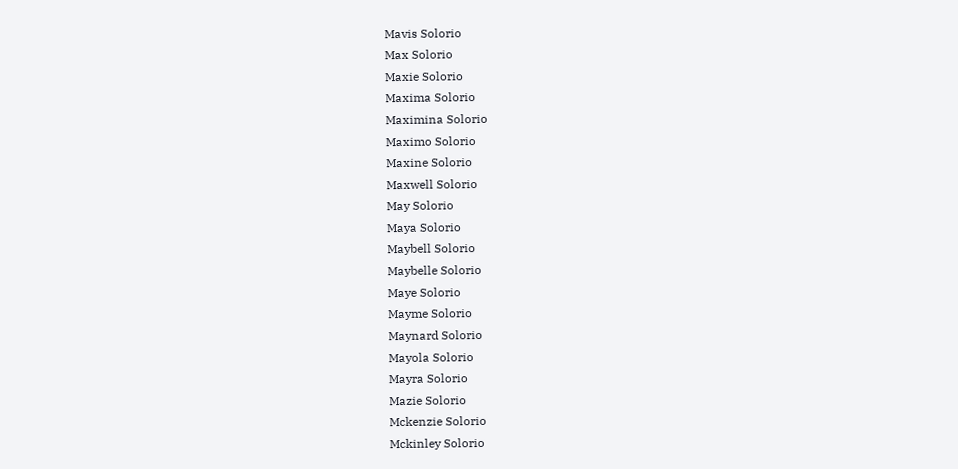Mavis Solorio
Max Solorio
Maxie Solorio
Maxima Solorio
Maximina Solorio
Maximo Solorio
Maxine Solorio
Maxwell Solorio
May Solorio
Maya Solorio
Maybell Solorio
Maybelle Solorio
Maye Solorio
Mayme Solorio
Maynard Solorio
Mayola Solorio
Mayra Solorio
Mazie Solorio
Mckenzie Solorio
Mckinley Solorio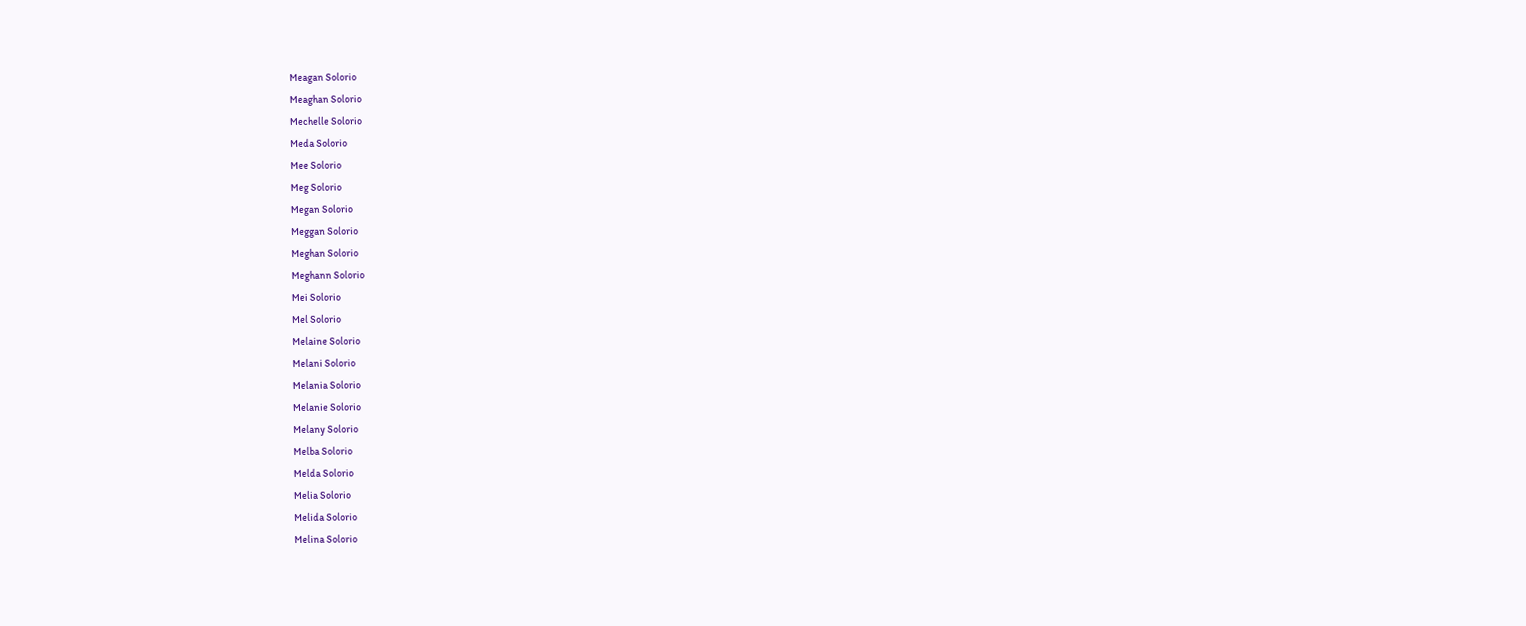Meagan Solorio
Meaghan Solorio
Mechelle Solorio
Meda Solorio
Mee Solorio
Meg Solorio
Megan Solorio
Meggan Solorio
Meghan Solorio
Meghann Solorio
Mei Solorio
Mel Solorio
Melaine Solorio
Melani Solorio
Melania Solorio
Melanie Solorio
Melany Solorio
Melba Solorio
Melda Solorio
Melia Solorio
Melida Solorio
Melina Solorio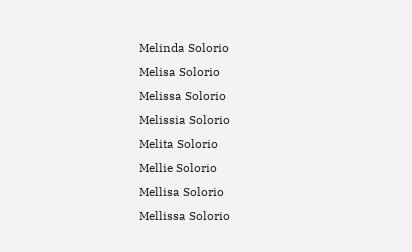Melinda Solorio
Melisa Solorio
Melissa Solorio
Melissia Solorio
Melita Solorio
Mellie Solorio
Mellisa Solorio
Mellissa Solorio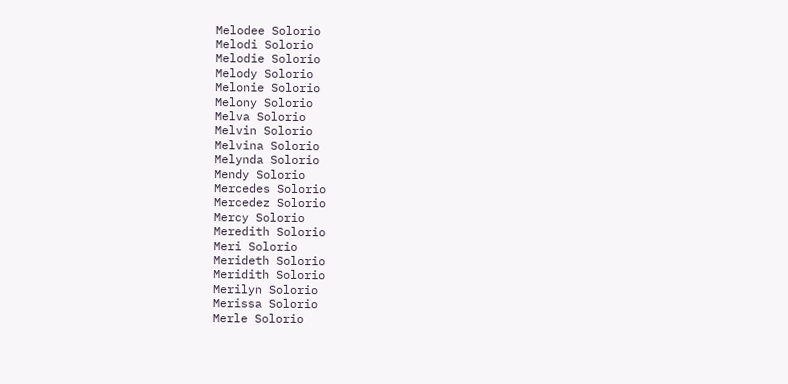Melodee Solorio
Melodi Solorio
Melodie Solorio
Melody Solorio
Melonie Solorio
Melony Solorio
Melva Solorio
Melvin Solorio
Melvina Solorio
Melynda Solorio
Mendy Solorio
Mercedes Solorio
Mercedez Solorio
Mercy Solorio
Meredith Solorio
Meri Solorio
Merideth Solorio
Meridith Solorio
Merilyn Solorio
Merissa Solorio
Merle Solorio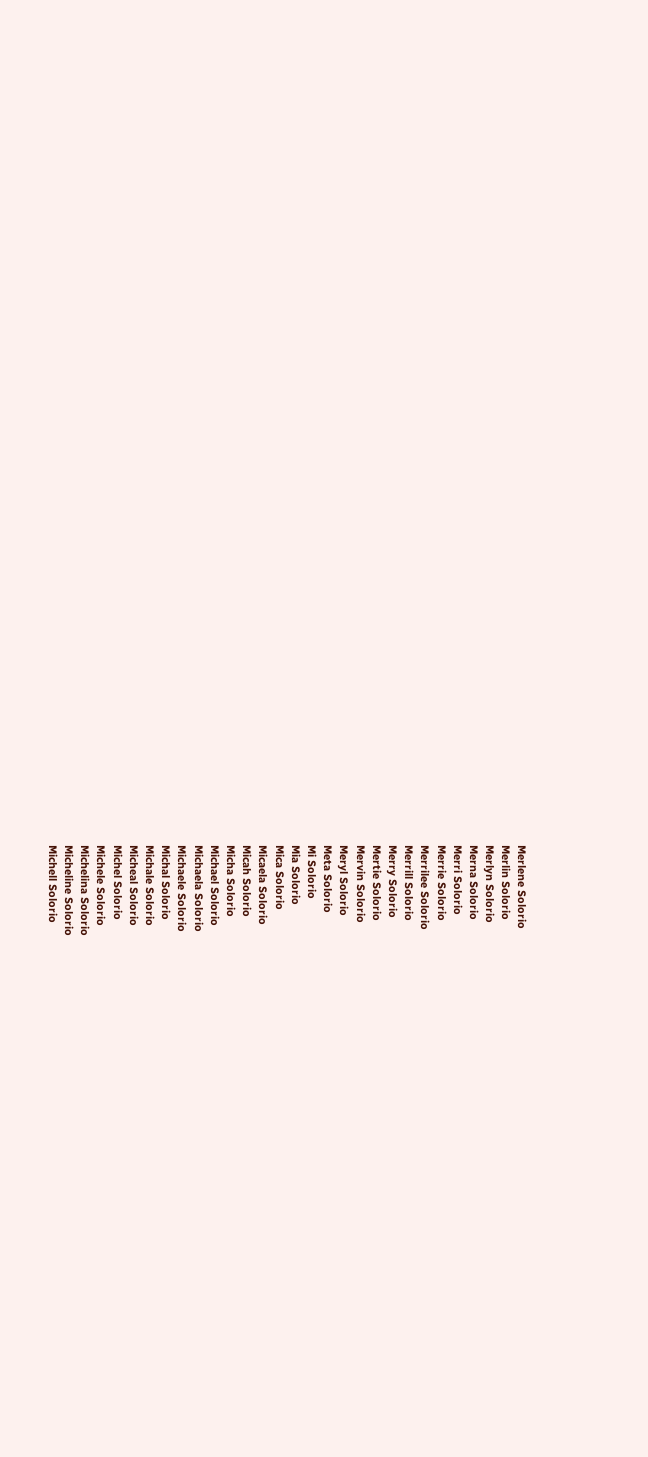Merlene Solorio
Merlin Solorio
Merlyn Solorio
Merna Solorio
Merri Solorio
Merrie Solorio
Merrilee Solorio
Merrill Solorio
Merry Solorio
Mertie Solorio
Mervin Solorio
Meryl Solorio
Meta Solorio
Mi Solorio
Mia Solorio
Mica Solorio
Micaela Solorio
Micah Solorio
Micha Solorio
Michael Solorio
Michaela Solorio
Michaele Solorio
Michal Solorio
Michale Solorio
Micheal Solorio
Michel Solorio
Michele Solorio
Michelina Solorio
Micheline Solorio
Michell Solorio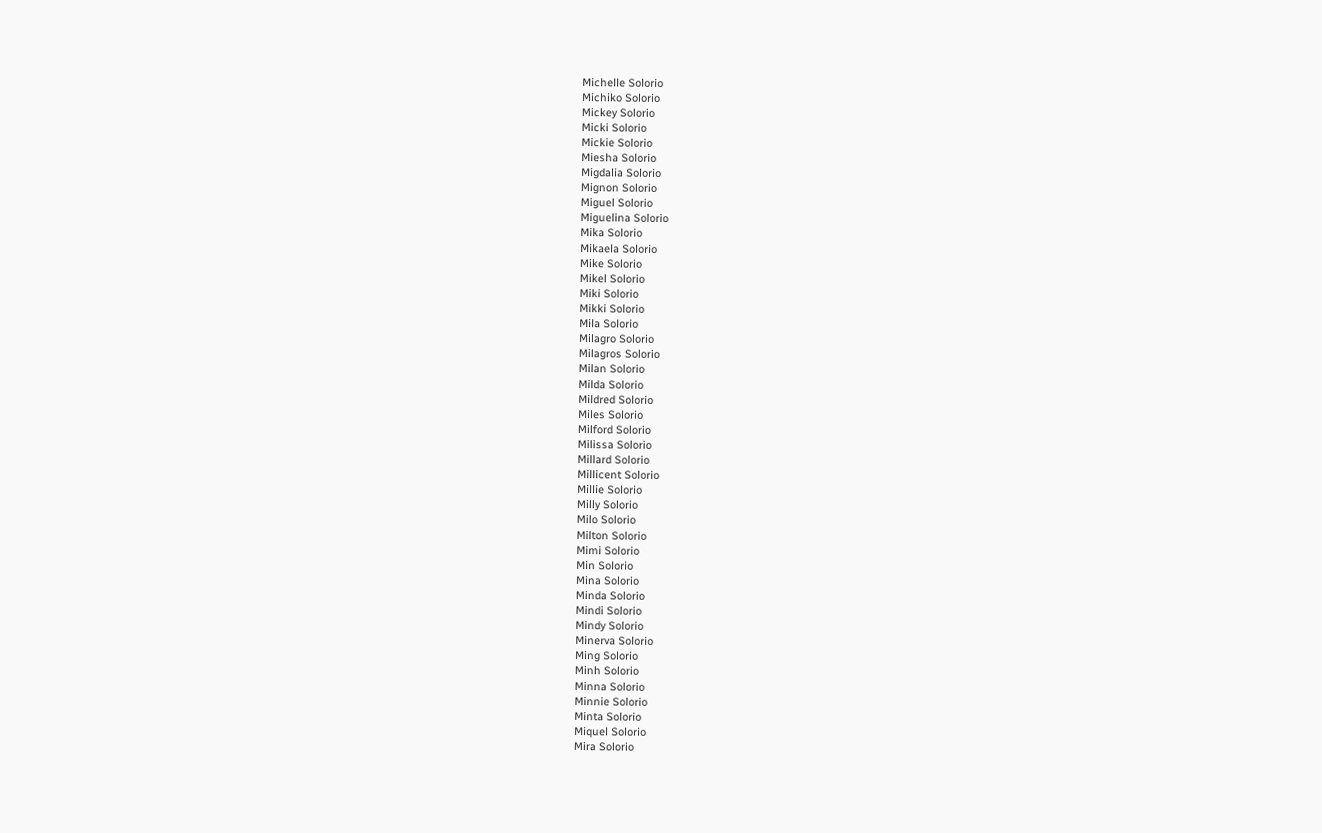Michelle Solorio
Michiko Solorio
Mickey Solorio
Micki Solorio
Mickie Solorio
Miesha Solorio
Migdalia Solorio
Mignon Solorio
Miguel Solorio
Miguelina Solorio
Mika Solorio
Mikaela Solorio
Mike Solorio
Mikel Solorio
Miki Solorio
Mikki Solorio
Mila Solorio
Milagro Solorio
Milagros Solorio
Milan Solorio
Milda Solorio
Mildred Solorio
Miles Solorio
Milford Solorio
Milissa Solorio
Millard Solorio
Millicent Solorio
Millie Solorio
Milly Solorio
Milo Solorio
Milton Solorio
Mimi Solorio
Min Solorio
Mina Solorio
Minda Solorio
Mindi Solorio
Mindy Solorio
Minerva Solorio
Ming Solorio
Minh Solorio
Minna Solorio
Minnie Solorio
Minta Solorio
Miquel Solorio
Mira Solorio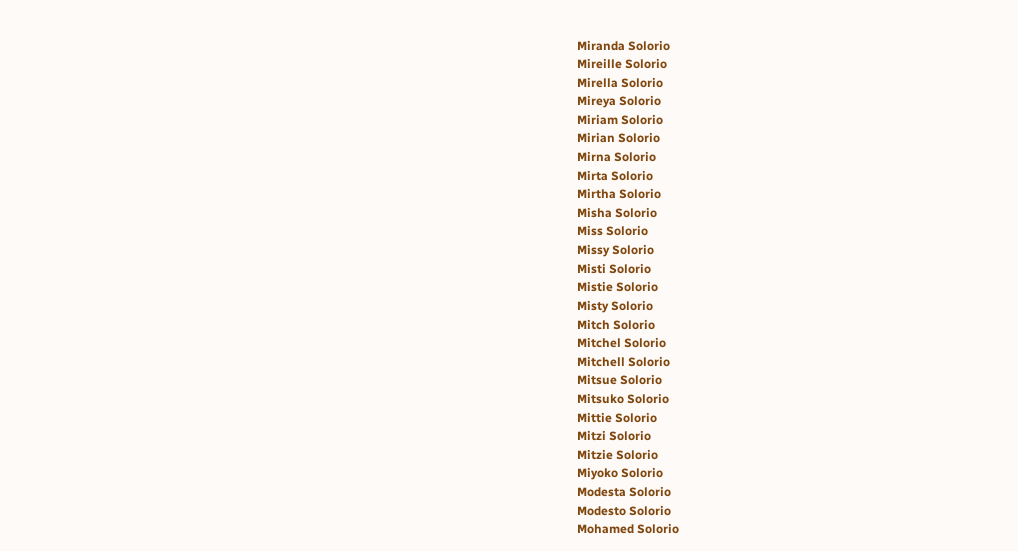Miranda Solorio
Mireille Solorio
Mirella Solorio
Mireya Solorio
Miriam Solorio
Mirian Solorio
Mirna Solorio
Mirta Solorio
Mirtha Solorio
Misha Solorio
Miss Solorio
Missy Solorio
Misti Solorio
Mistie Solorio
Misty Solorio
Mitch Solorio
Mitchel Solorio
Mitchell Solorio
Mitsue Solorio
Mitsuko Solorio
Mittie Solorio
Mitzi Solorio
Mitzie Solorio
Miyoko Solorio
Modesta Solorio
Modesto Solorio
Mohamed Solorio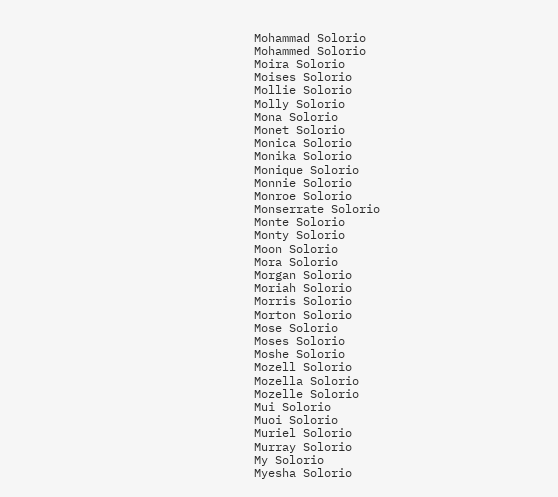Mohammad Solorio
Mohammed Solorio
Moira Solorio
Moises Solorio
Mollie Solorio
Molly Solorio
Mona Solorio
Monet Solorio
Monica Solorio
Monika Solorio
Monique Solorio
Monnie Solorio
Monroe Solorio
Monserrate Solorio
Monte Solorio
Monty Solorio
Moon Solorio
Mora Solorio
Morgan Solorio
Moriah Solorio
Morris Solorio
Morton Solorio
Mose Solorio
Moses Solorio
Moshe Solorio
Mozell Solorio
Mozella Solorio
Mozelle Solorio
Mui Solorio
Muoi Solorio
Muriel Solorio
Murray Solorio
My Solorio
Myesha Solorio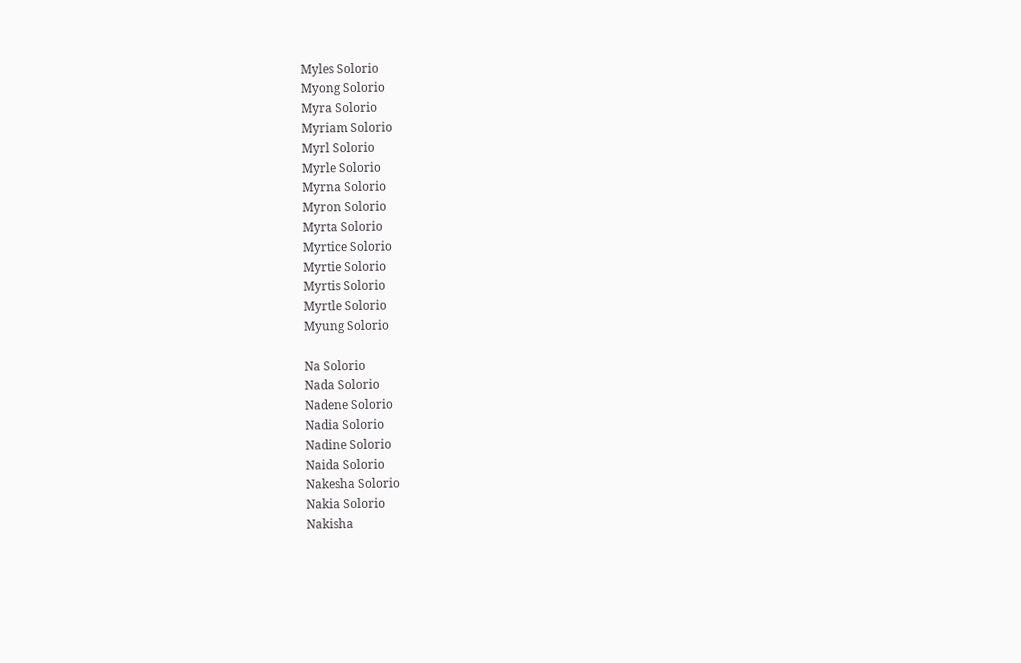Myles Solorio
Myong Solorio
Myra Solorio
Myriam Solorio
Myrl Solorio
Myrle Solorio
Myrna Solorio
Myron Solorio
Myrta Solorio
Myrtice Solorio
Myrtie Solorio
Myrtis Solorio
Myrtle Solorio
Myung Solorio

Na Solorio
Nada Solorio
Nadene Solorio
Nadia Solorio
Nadine Solorio
Naida Solorio
Nakesha Solorio
Nakia Solorio
Nakisha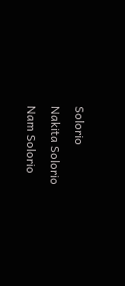Solorio
Nakita Solorio
Nam Solorio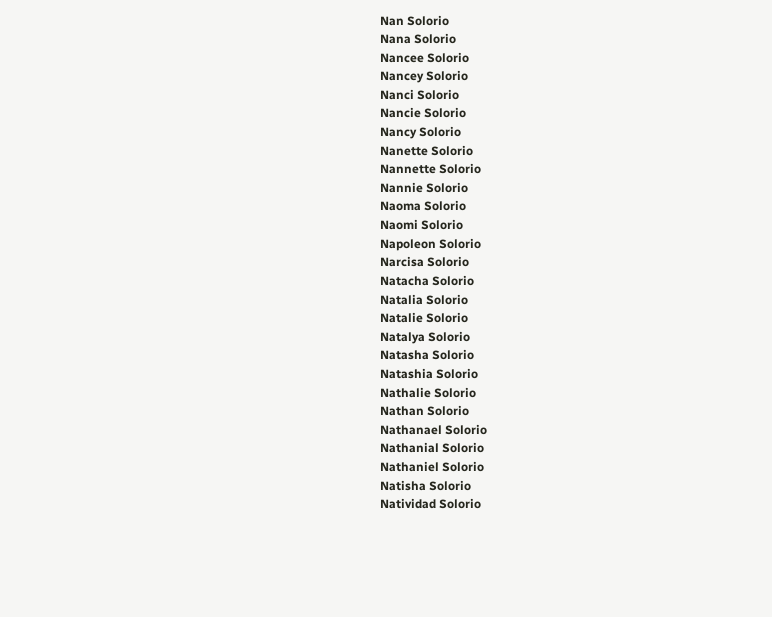Nan Solorio
Nana Solorio
Nancee Solorio
Nancey Solorio
Nanci Solorio
Nancie Solorio
Nancy Solorio
Nanette Solorio
Nannette Solorio
Nannie Solorio
Naoma Solorio
Naomi Solorio
Napoleon Solorio
Narcisa Solorio
Natacha Solorio
Natalia Solorio
Natalie Solorio
Natalya Solorio
Natasha Solorio
Natashia Solorio
Nathalie Solorio
Nathan Solorio
Nathanael Solorio
Nathanial Solorio
Nathaniel Solorio
Natisha Solorio
Natividad Solorio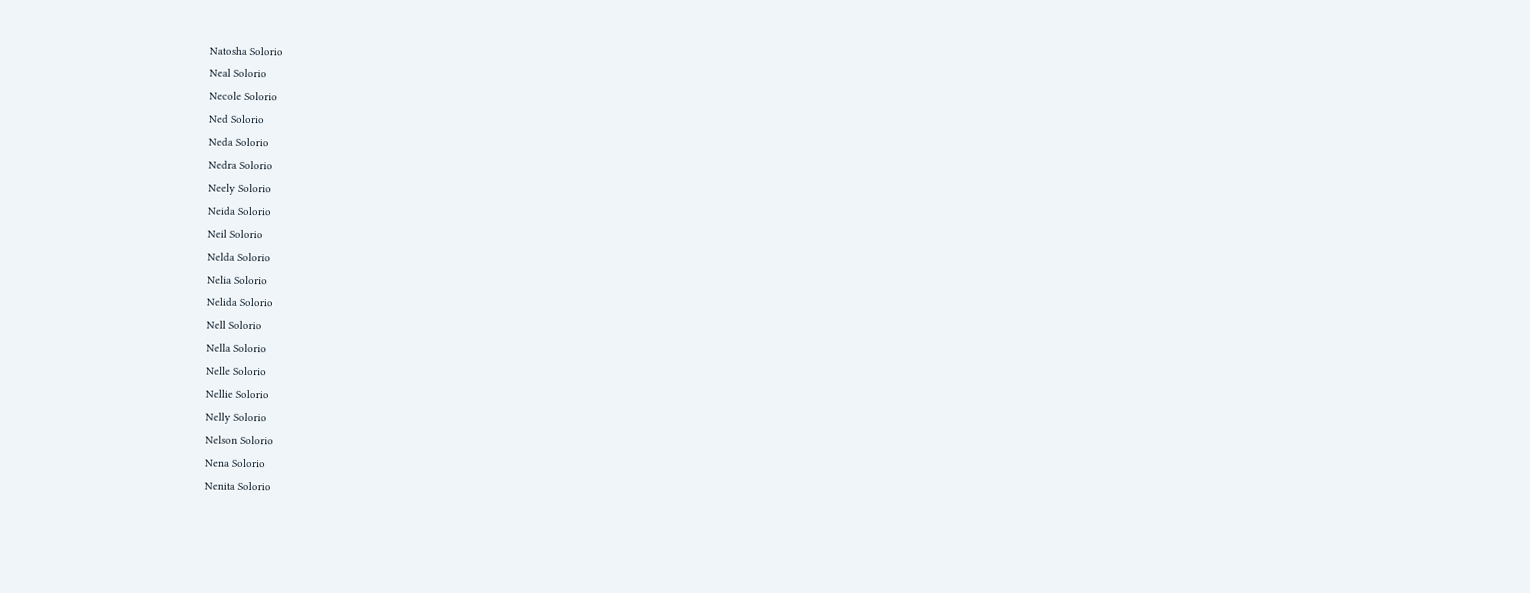Natosha Solorio
Neal Solorio
Necole Solorio
Ned Solorio
Neda Solorio
Nedra Solorio
Neely Solorio
Neida Solorio
Neil Solorio
Nelda Solorio
Nelia Solorio
Nelida Solorio
Nell Solorio
Nella Solorio
Nelle Solorio
Nellie Solorio
Nelly Solorio
Nelson Solorio
Nena Solorio
Nenita Solorio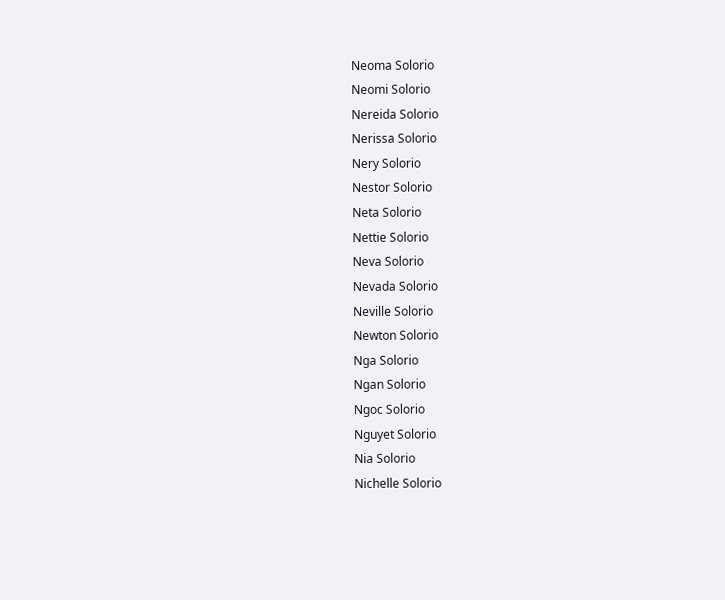Neoma Solorio
Neomi Solorio
Nereida Solorio
Nerissa Solorio
Nery Solorio
Nestor Solorio
Neta Solorio
Nettie Solorio
Neva Solorio
Nevada Solorio
Neville Solorio
Newton Solorio
Nga Solorio
Ngan Solorio
Ngoc Solorio
Nguyet Solorio
Nia Solorio
Nichelle Solorio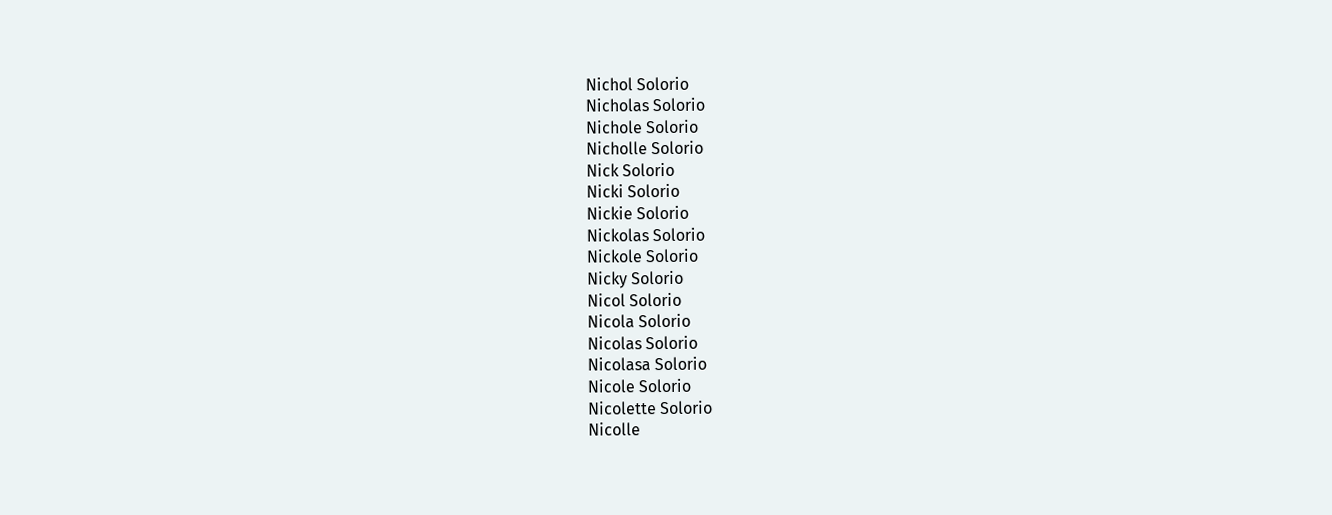Nichol Solorio
Nicholas Solorio
Nichole Solorio
Nicholle Solorio
Nick Solorio
Nicki Solorio
Nickie Solorio
Nickolas Solorio
Nickole Solorio
Nicky Solorio
Nicol Solorio
Nicola Solorio
Nicolas Solorio
Nicolasa Solorio
Nicole Solorio
Nicolette Solorio
Nicolle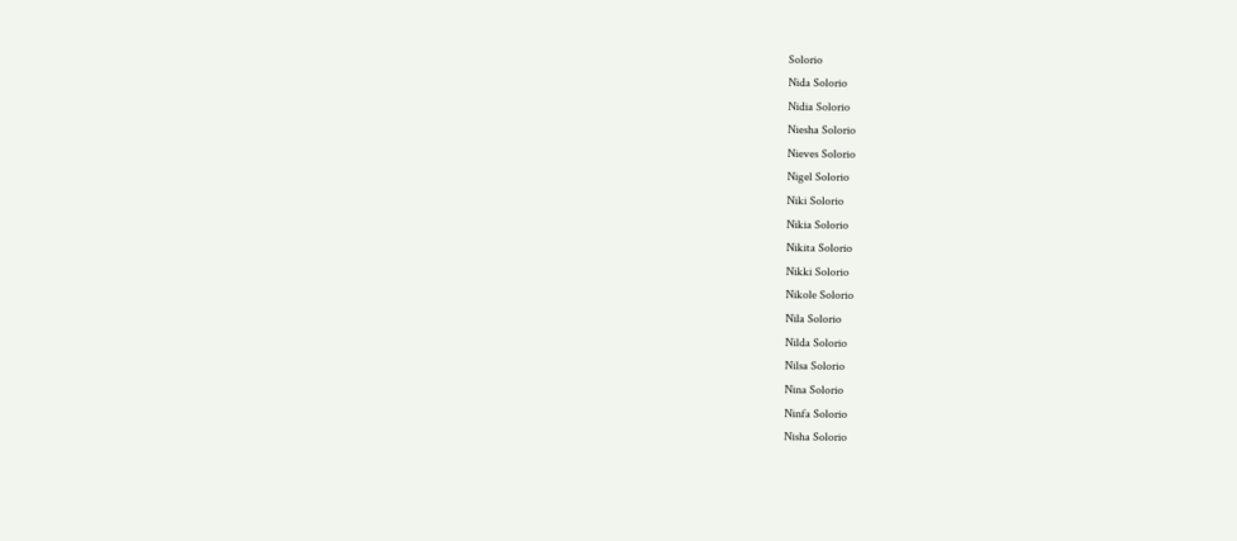Solorio
Nida Solorio
Nidia Solorio
Niesha Solorio
Nieves Solorio
Nigel Solorio
Niki Solorio
Nikia Solorio
Nikita Solorio
Nikki Solorio
Nikole Solorio
Nila Solorio
Nilda Solorio
Nilsa Solorio
Nina Solorio
Ninfa Solorio
Nisha Solorio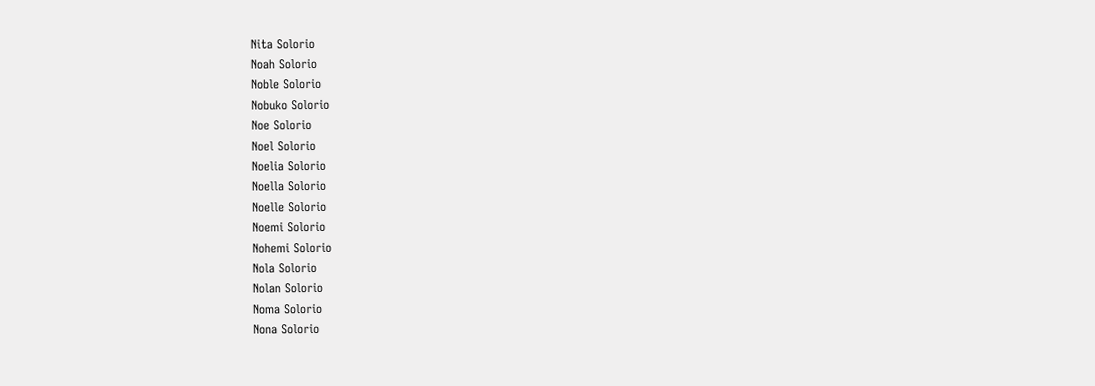Nita Solorio
Noah Solorio
Noble Solorio
Nobuko Solorio
Noe Solorio
Noel Solorio
Noelia Solorio
Noella Solorio
Noelle Solorio
Noemi Solorio
Nohemi Solorio
Nola Solorio
Nolan Solorio
Noma Solorio
Nona Solorio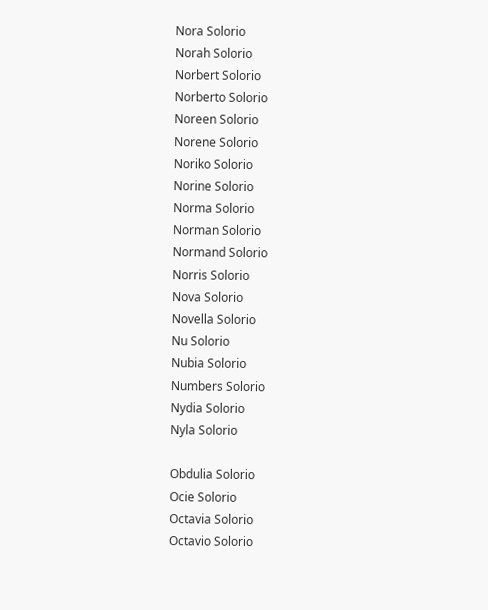Nora Solorio
Norah Solorio
Norbert Solorio
Norberto Solorio
Noreen Solorio
Norene Solorio
Noriko Solorio
Norine Solorio
Norma Solorio
Norman Solorio
Normand Solorio
Norris Solorio
Nova Solorio
Novella Solorio
Nu Solorio
Nubia Solorio
Numbers Solorio
Nydia Solorio
Nyla Solorio

Obdulia Solorio
Ocie Solorio
Octavia Solorio
Octavio Solorio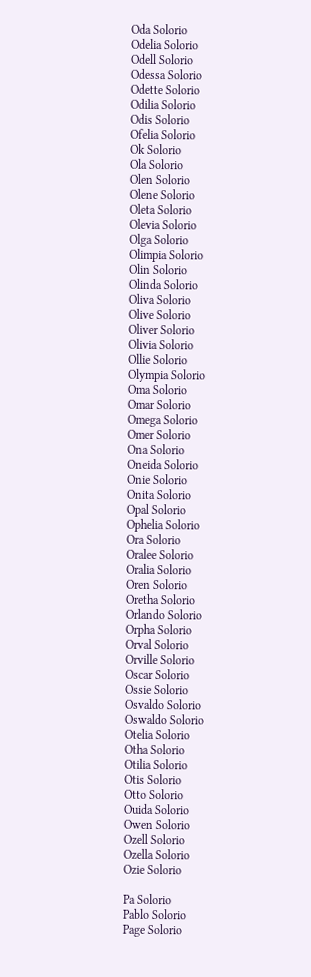Oda Solorio
Odelia Solorio
Odell Solorio
Odessa Solorio
Odette Solorio
Odilia Solorio
Odis Solorio
Ofelia Solorio
Ok Solorio
Ola Solorio
Olen Solorio
Olene Solorio
Oleta Solorio
Olevia Solorio
Olga Solorio
Olimpia Solorio
Olin Solorio
Olinda Solorio
Oliva Solorio
Olive Solorio
Oliver Solorio
Olivia Solorio
Ollie Solorio
Olympia Solorio
Oma Solorio
Omar Solorio
Omega Solorio
Omer Solorio
Ona Solorio
Oneida Solorio
Onie Solorio
Onita Solorio
Opal Solorio
Ophelia Solorio
Ora Solorio
Oralee Solorio
Oralia Solorio
Oren Solorio
Oretha Solorio
Orlando Solorio
Orpha Solorio
Orval Solorio
Orville Solorio
Oscar Solorio
Ossie Solorio
Osvaldo Solorio
Oswaldo Solorio
Otelia Solorio
Otha Solorio
Otilia Solorio
Otis Solorio
Otto Solorio
Ouida Solorio
Owen Solorio
Ozell Solorio
Ozella Solorio
Ozie Solorio

Pa Solorio
Pablo Solorio
Page Solorio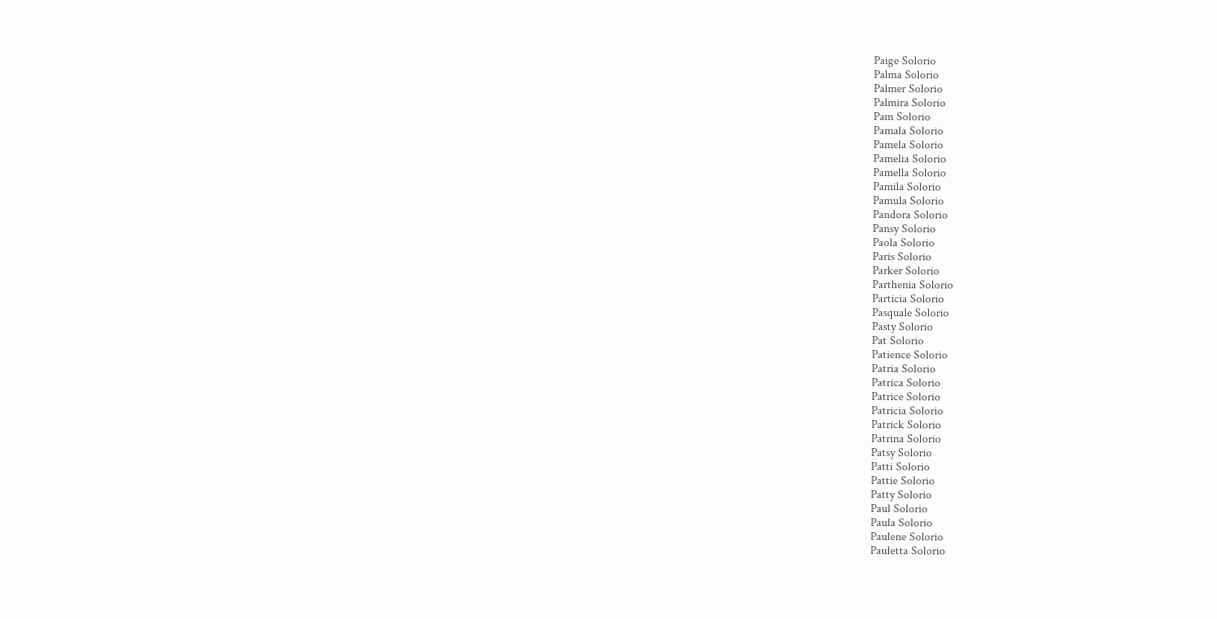Paige Solorio
Palma Solorio
Palmer Solorio
Palmira Solorio
Pam Solorio
Pamala Solorio
Pamela Solorio
Pamelia Solorio
Pamella Solorio
Pamila Solorio
Pamula Solorio
Pandora Solorio
Pansy Solorio
Paola Solorio
Paris Solorio
Parker Solorio
Parthenia Solorio
Particia Solorio
Pasquale Solorio
Pasty Solorio
Pat Solorio
Patience Solorio
Patria Solorio
Patrica Solorio
Patrice Solorio
Patricia Solorio
Patrick Solorio
Patrina Solorio
Patsy Solorio
Patti Solorio
Pattie Solorio
Patty Solorio
Paul Solorio
Paula Solorio
Paulene Solorio
Pauletta Solorio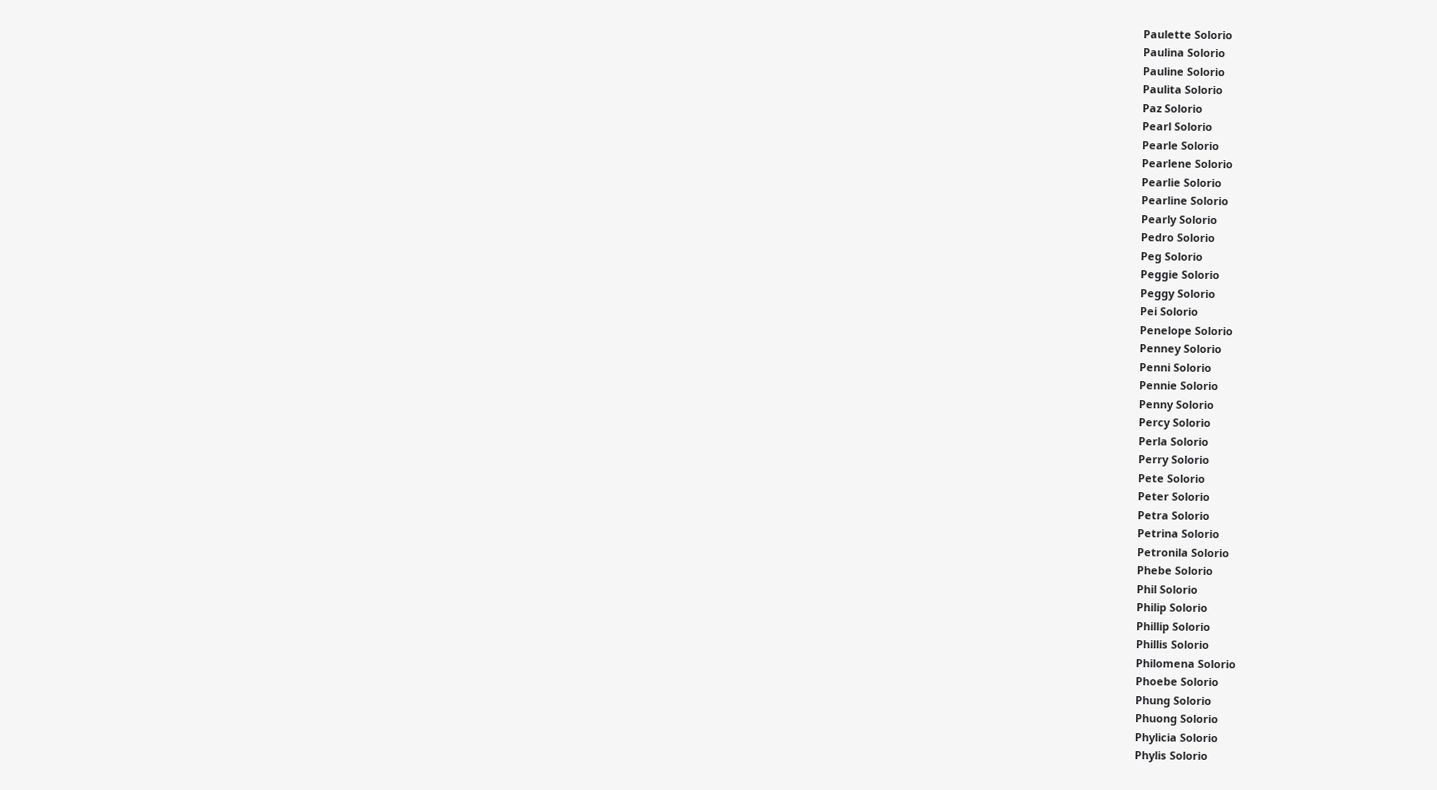Paulette Solorio
Paulina Solorio
Pauline Solorio
Paulita Solorio
Paz Solorio
Pearl Solorio
Pearle Solorio
Pearlene Solorio
Pearlie Solorio
Pearline Solorio
Pearly Solorio
Pedro Solorio
Peg Solorio
Peggie Solorio
Peggy Solorio
Pei Solorio
Penelope Solorio
Penney Solorio
Penni Solorio
Pennie Solorio
Penny Solorio
Percy Solorio
Perla Solorio
Perry Solorio
Pete Solorio
Peter Solorio
Petra Solorio
Petrina Solorio
Petronila Solorio
Phebe Solorio
Phil Solorio
Philip Solorio
Phillip Solorio
Phillis Solorio
Philomena Solorio
Phoebe Solorio
Phung Solorio
Phuong Solorio
Phylicia Solorio
Phylis Solorio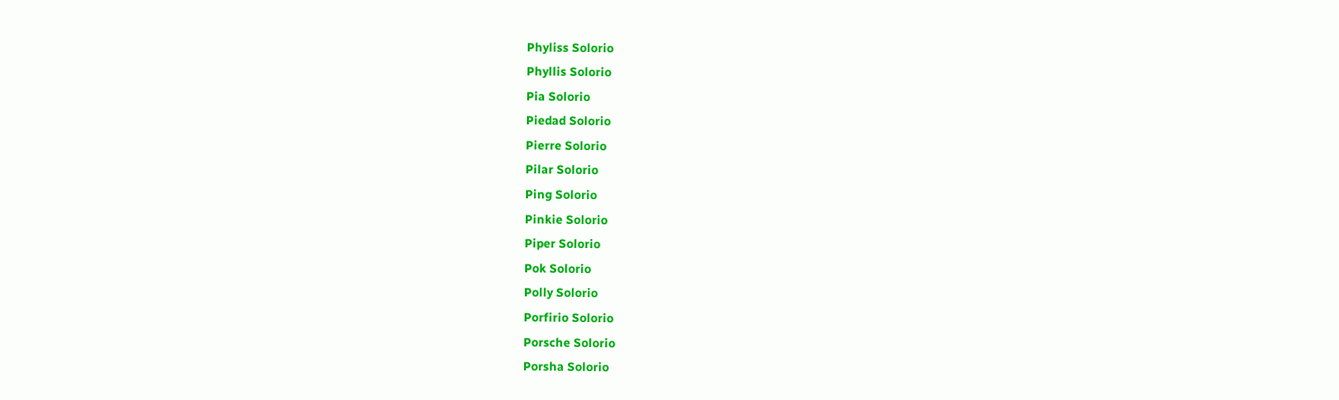Phyliss Solorio
Phyllis Solorio
Pia Solorio
Piedad Solorio
Pierre Solorio
Pilar Solorio
Ping Solorio
Pinkie Solorio
Piper Solorio
Pok Solorio
Polly Solorio
Porfirio Solorio
Porsche Solorio
Porsha Solorio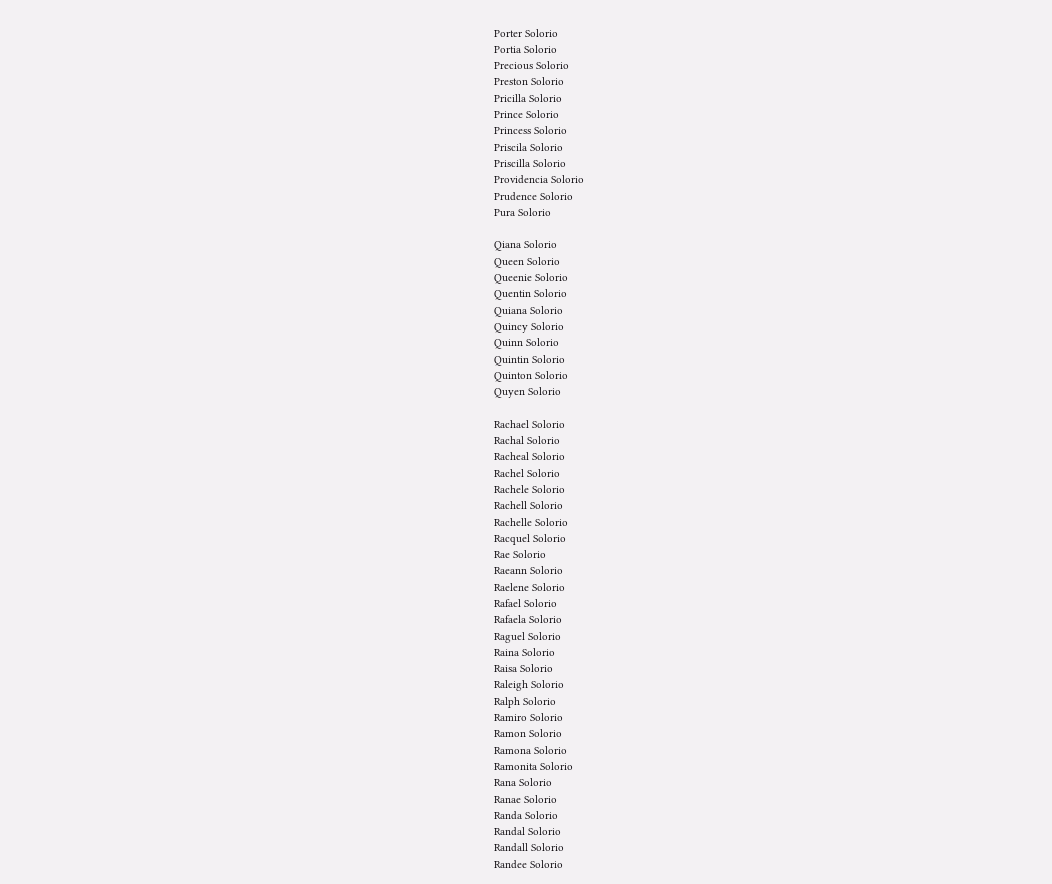Porter Solorio
Portia Solorio
Precious Solorio
Preston Solorio
Pricilla Solorio
Prince Solorio
Princess Solorio
Priscila Solorio
Priscilla Solorio
Providencia Solorio
Prudence Solorio
Pura Solorio

Qiana Solorio
Queen Solorio
Queenie Solorio
Quentin Solorio
Quiana Solorio
Quincy Solorio
Quinn Solorio
Quintin Solorio
Quinton Solorio
Quyen Solorio

Rachael Solorio
Rachal Solorio
Racheal Solorio
Rachel Solorio
Rachele Solorio
Rachell Solorio
Rachelle Solorio
Racquel Solorio
Rae Solorio
Raeann Solorio
Raelene Solorio
Rafael Solorio
Rafaela Solorio
Raguel Solorio
Raina Solorio
Raisa Solorio
Raleigh Solorio
Ralph Solorio
Ramiro Solorio
Ramon Solorio
Ramona Solorio
Ramonita Solorio
Rana Solorio
Ranae Solorio
Randa Solorio
Randal Solorio
Randall Solorio
Randee Solorio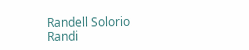Randell Solorio
Randi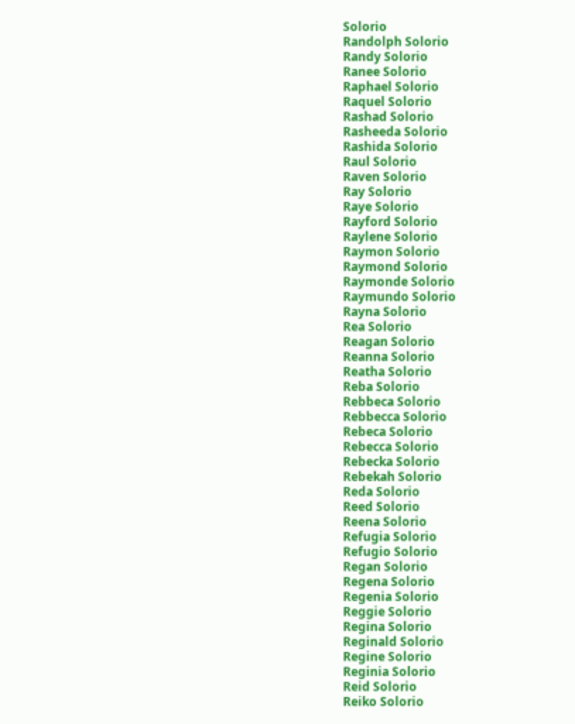Solorio
Randolph Solorio
Randy Solorio
Ranee Solorio
Raphael Solorio
Raquel Solorio
Rashad Solorio
Rasheeda Solorio
Rashida Solorio
Raul Solorio
Raven Solorio
Ray Solorio
Raye Solorio
Rayford Solorio
Raylene Solorio
Raymon Solorio
Raymond Solorio
Raymonde Solorio
Raymundo Solorio
Rayna Solorio
Rea Solorio
Reagan Solorio
Reanna Solorio
Reatha Solorio
Reba Solorio
Rebbeca Solorio
Rebbecca Solorio
Rebeca Solorio
Rebecca Solorio
Rebecka Solorio
Rebekah Solorio
Reda Solorio
Reed Solorio
Reena Solorio
Refugia Solorio
Refugio Solorio
Regan Solorio
Regena Solorio
Regenia Solorio
Reggie Solorio
Regina Solorio
Reginald Solorio
Regine Solorio
Reginia Solorio
Reid Solorio
Reiko Solorio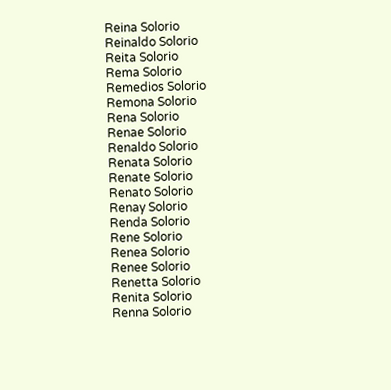Reina Solorio
Reinaldo Solorio
Reita Solorio
Rema Solorio
Remedios Solorio
Remona Solorio
Rena Solorio
Renae Solorio
Renaldo Solorio
Renata Solorio
Renate Solorio
Renato Solorio
Renay Solorio
Renda Solorio
Rene Solorio
Renea Solorio
Renee Solorio
Renetta Solorio
Renita Solorio
Renna Solorio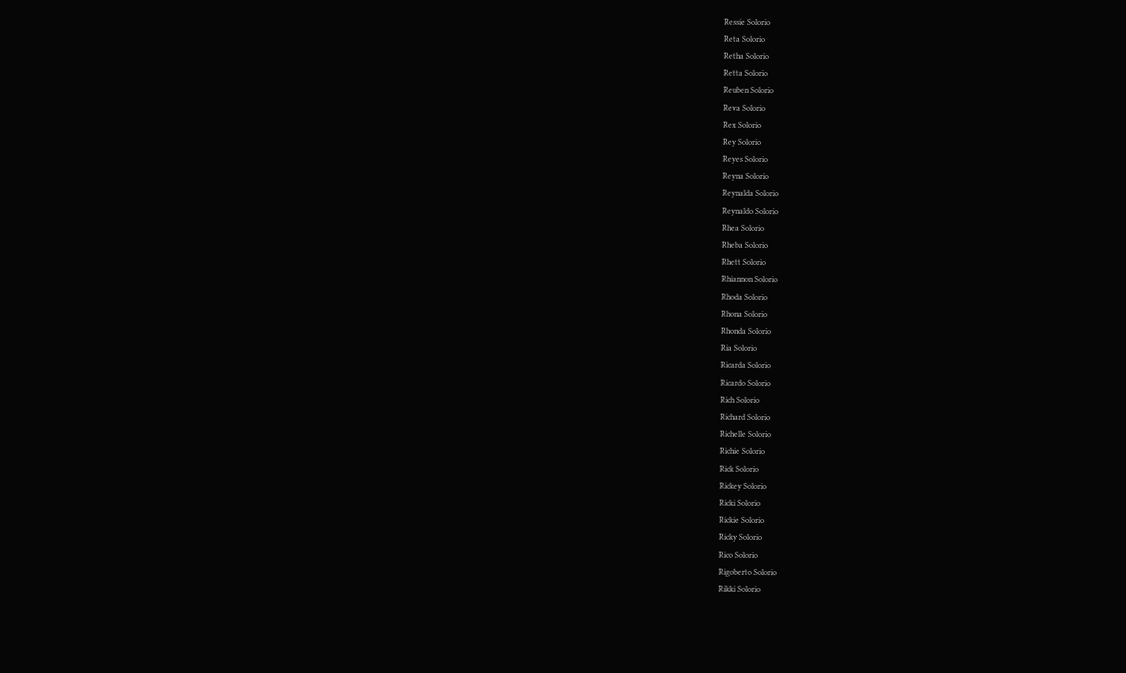Ressie Solorio
Reta Solorio
Retha Solorio
Retta Solorio
Reuben Solorio
Reva Solorio
Rex Solorio
Rey Solorio
Reyes Solorio
Reyna Solorio
Reynalda Solorio
Reynaldo Solorio
Rhea Solorio
Rheba Solorio
Rhett Solorio
Rhiannon Solorio
Rhoda Solorio
Rhona Solorio
Rhonda Solorio
Ria Solorio
Ricarda Solorio
Ricardo Solorio
Rich Solorio
Richard Solorio
Richelle Solorio
Richie Solorio
Rick Solorio
Rickey Solorio
Ricki Solorio
Rickie Solorio
Ricky Solorio
Rico Solorio
Rigoberto Solorio
Rikki Solorio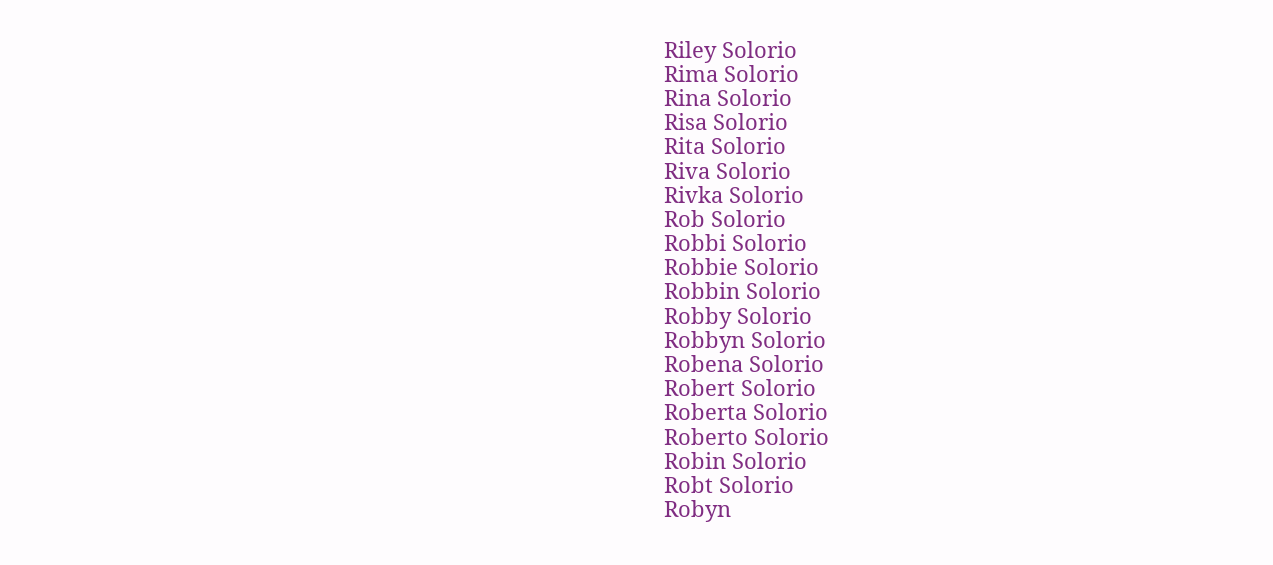Riley Solorio
Rima Solorio
Rina Solorio
Risa Solorio
Rita Solorio
Riva Solorio
Rivka Solorio
Rob Solorio
Robbi Solorio
Robbie Solorio
Robbin Solorio
Robby Solorio
Robbyn Solorio
Robena Solorio
Robert Solorio
Roberta Solorio
Roberto Solorio
Robin Solorio
Robt Solorio
Robyn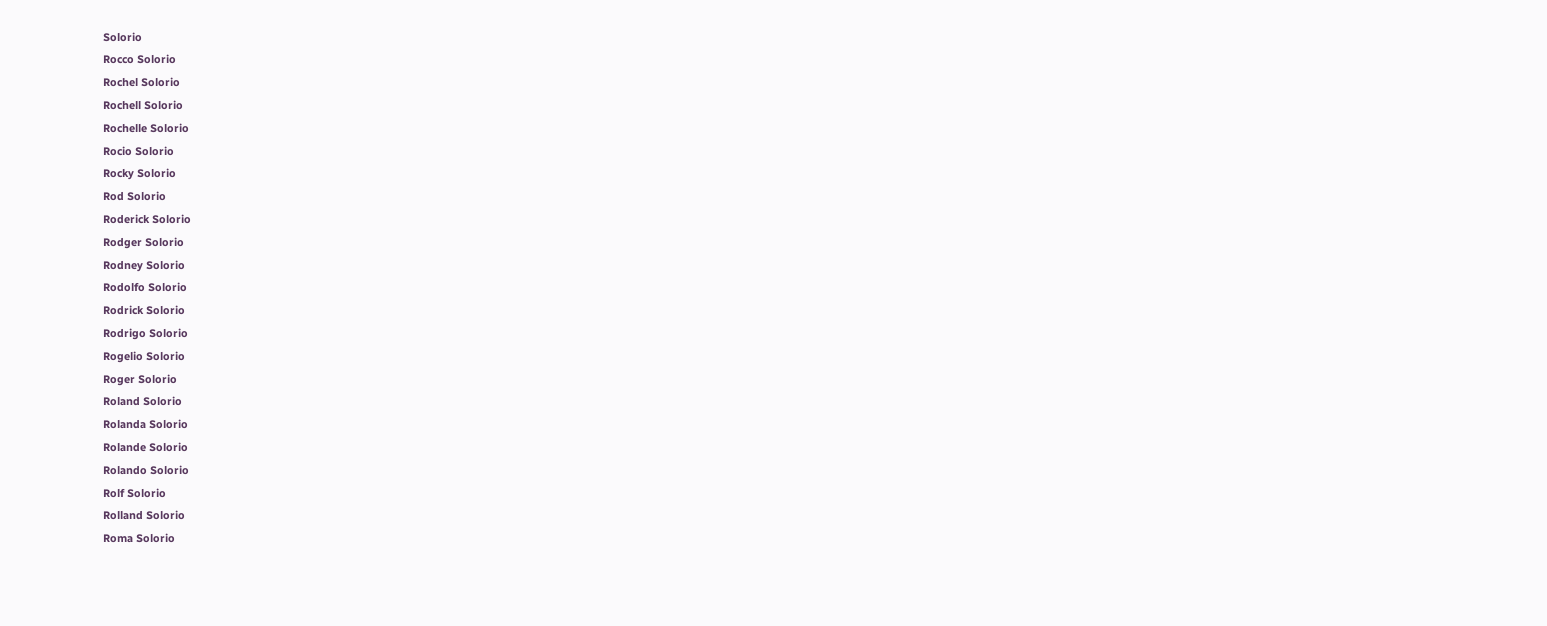Solorio
Rocco Solorio
Rochel Solorio
Rochell Solorio
Rochelle Solorio
Rocio Solorio
Rocky Solorio
Rod Solorio
Roderick Solorio
Rodger Solorio
Rodney Solorio
Rodolfo Solorio
Rodrick Solorio
Rodrigo Solorio
Rogelio Solorio
Roger Solorio
Roland Solorio
Rolanda Solorio
Rolande Solorio
Rolando Solorio
Rolf Solorio
Rolland Solorio
Roma Solorio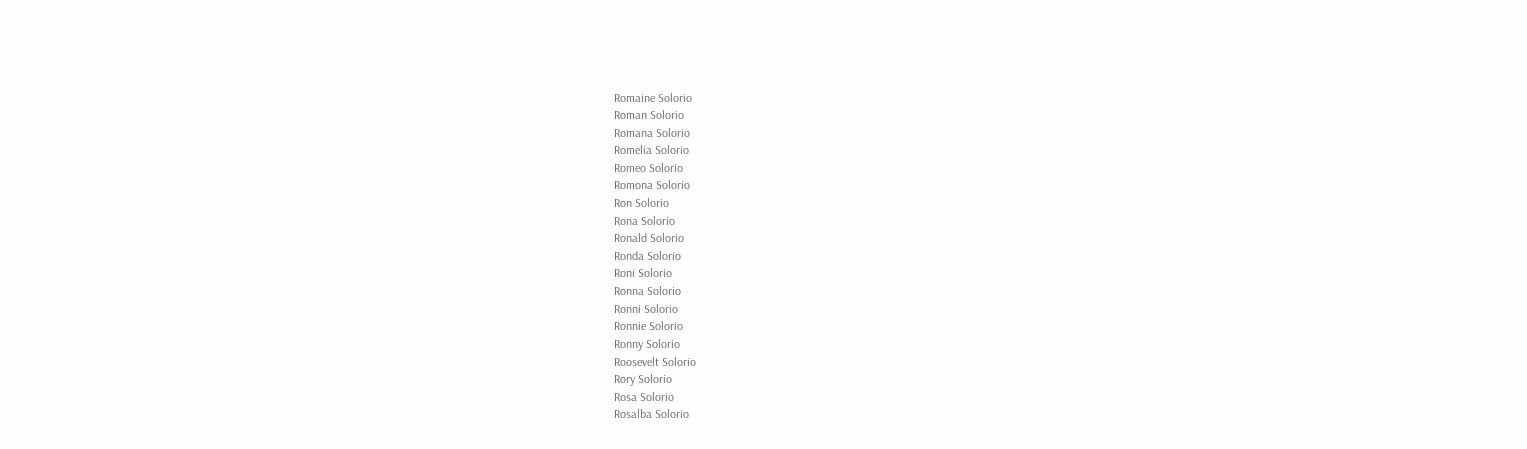Romaine Solorio
Roman Solorio
Romana Solorio
Romelia Solorio
Romeo Solorio
Romona Solorio
Ron Solorio
Rona Solorio
Ronald Solorio
Ronda Solorio
Roni Solorio
Ronna Solorio
Ronni Solorio
Ronnie Solorio
Ronny Solorio
Roosevelt Solorio
Rory Solorio
Rosa Solorio
Rosalba Solorio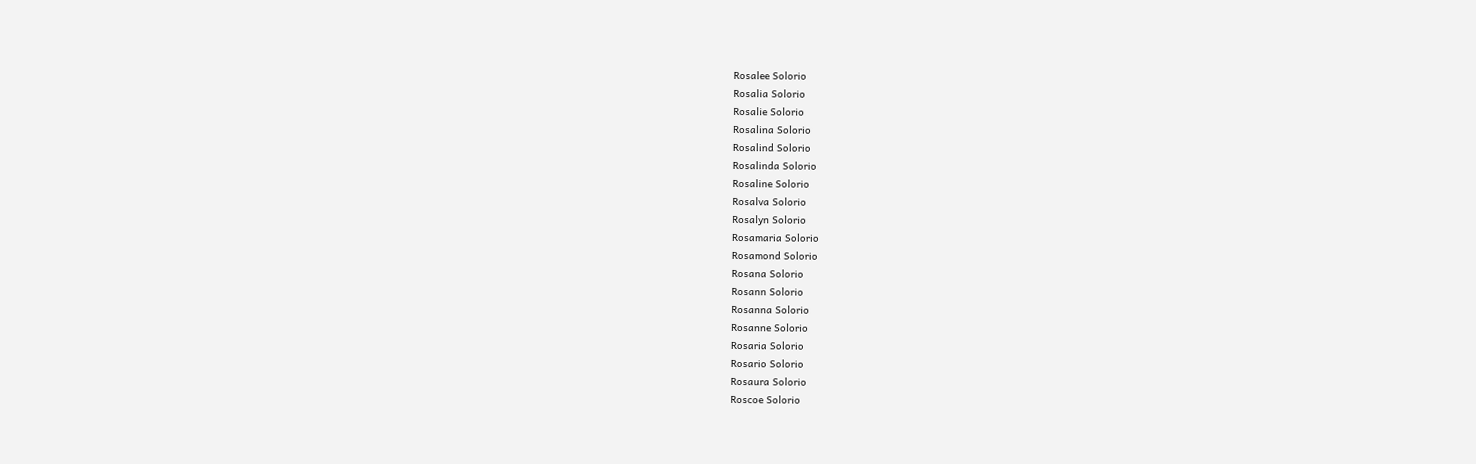Rosalee Solorio
Rosalia Solorio
Rosalie Solorio
Rosalina Solorio
Rosalind Solorio
Rosalinda Solorio
Rosaline Solorio
Rosalva Solorio
Rosalyn Solorio
Rosamaria Solorio
Rosamond Solorio
Rosana Solorio
Rosann Solorio
Rosanna Solorio
Rosanne Solorio
Rosaria Solorio
Rosario Solorio
Rosaura Solorio
Roscoe Solorio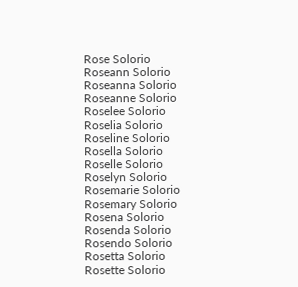Rose Solorio
Roseann Solorio
Roseanna Solorio
Roseanne Solorio
Roselee Solorio
Roselia Solorio
Roseline Solorio
Rosella Solorio
Roselle Solorio
Roselyn Solorio
Rosemarie Solorio
Rosemary Solorio
Rosena Solorio
Rosenda Solorio
Rosendo Solorio
Rosetta Solorio
Rosette Solorio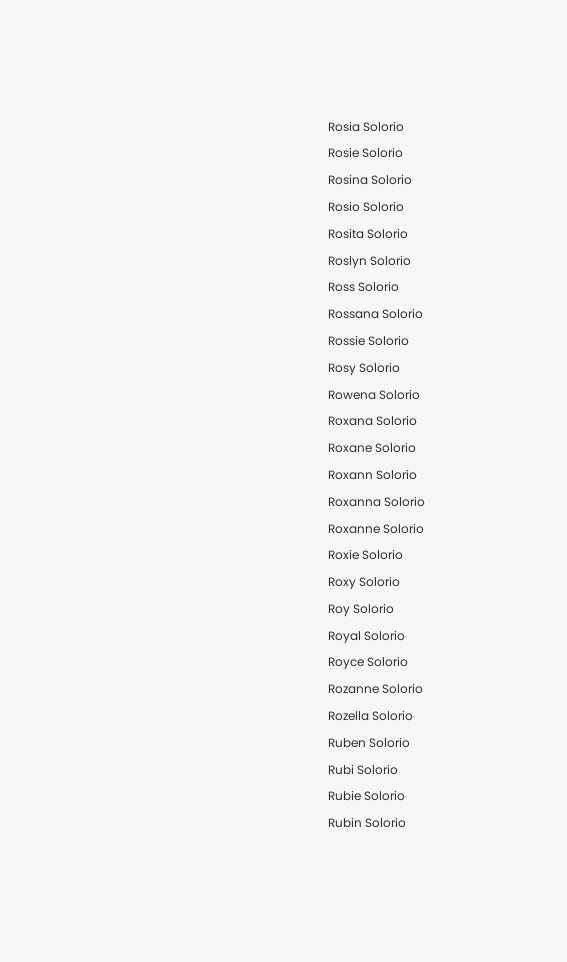Rosia Solorio
Rosie Solorio
Rosina Solorio
Rosio Solorio
Rosita Solorio
Roslyn Solorio
Ross Solorio
Rossana Solorio
Rossie Solorio
Rosy Solorio
Rowena Solorio
Roxana Solorio
Roxane Solorio
Roxann Solorio
Roxanna Solorio
Roxanne Solorio
Roxie Solorio
Roxy Solorio
Roy Solorio
Royal Solorio
Royce Solorio
Rozanne Solorio
Rozella Solorio
Ruben Solorio
Rubi Solorio
Rubie Solorio
Rubin Solorio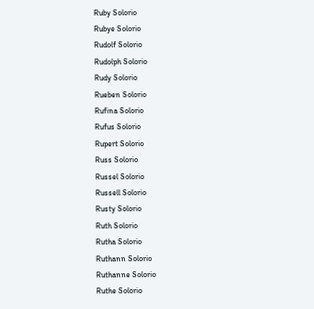Ruby Solorio
Rubye Solorio
Rudolf Solorio
Rudolph Solorio
Rudy Solorio
Rueben Solorio
Rufina Solorio
Rufus Solorio
Rupert Solorio
Russ Solorio
Russel Solorio
Russell Solorio
Rusty Solorio
Ruth Solorio
Rutha Solorio
Ruthann Solorio
Ruthanne Solorio
Ruthe Solorio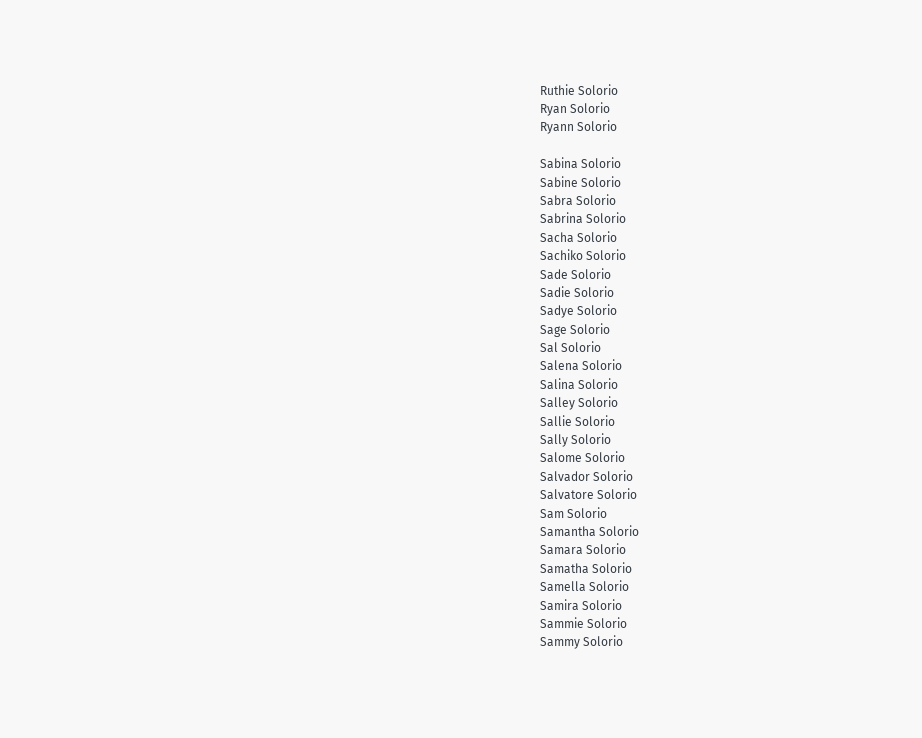Ruthie Solorio
Ryan Solorio
Ryann Solorio

Sabina Solorio
Sabine Solorio
Sabra Solorio
Sabrina Solorio
Sacha Solorio
Sachiko Solorio
Sade Solorio
Sadie Solorio
Sadye Solorio
Sage Solorio
Sal Solorio
Salena Solorio
Salina Solorio
Salley Solorio
Sallie Solorio
Sally Solorio
Salome Solorio
Salvador Solorio
Salvatore Solorio
Sam Solorio
Samantha Solorio
Samara Solorio
Samatha Solorio
Samella Solorio
Samira Solorio
Sammie Solorio
Sammy Solorio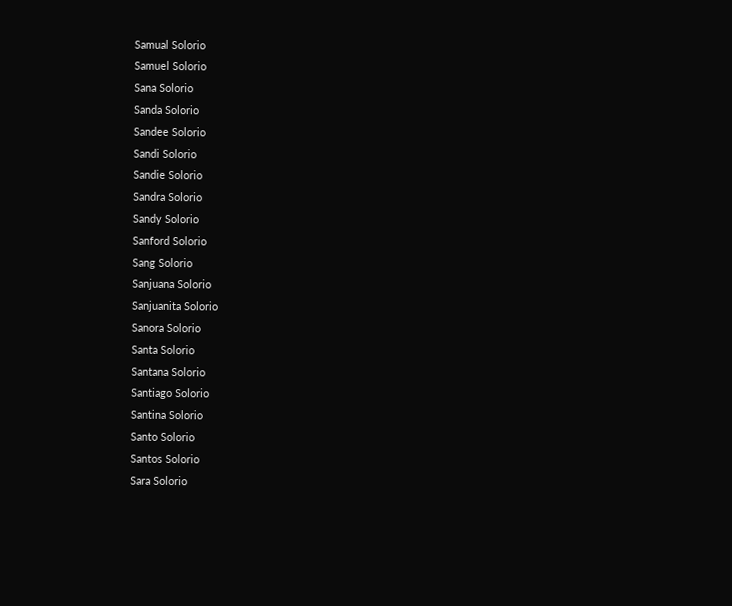Samual Solorio
Samuel Solorio
Sana Solorio
Sanda Solorio
Sandee Solorio
Sandi Solorio
Sandie Solorio
Sandra Solorio
Sandy Solorio
Sanford Solorio
Sang Solorio
Sanjuana Solorio
Sanjuanita Solorio
Sanora Solorio
Santa Solorio
Santana Solorio
Santiago Solorio
Santina Solorio
Santo Solorio
Santos Solorio
Sara Solorio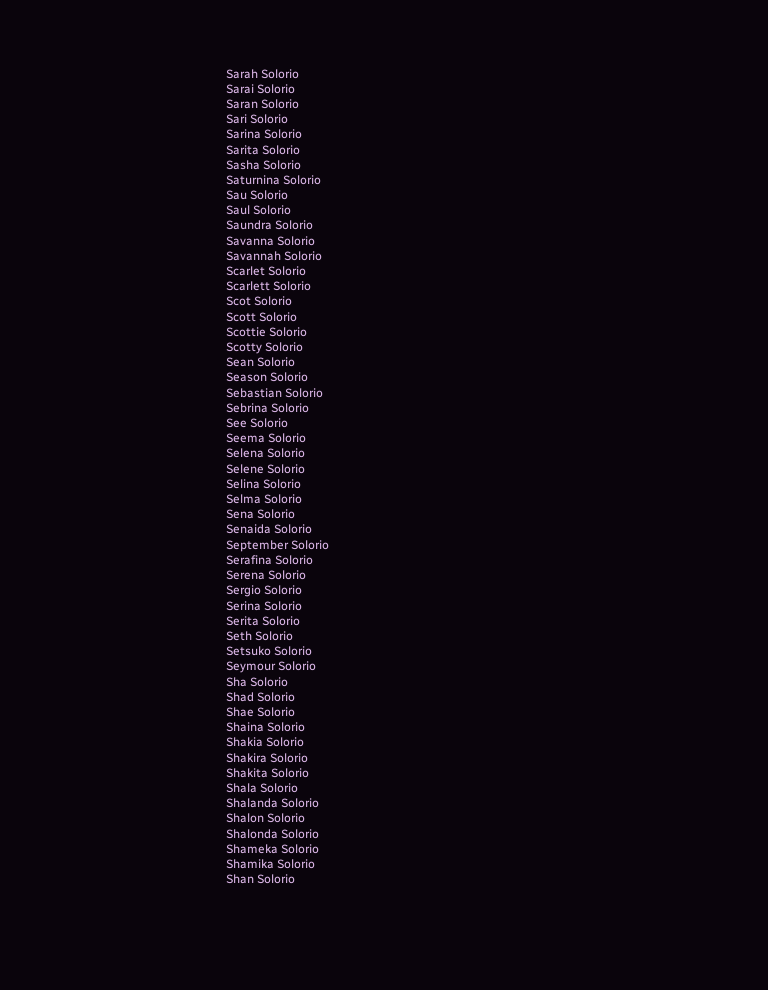Sarah Solorio
Sarai Solorio
Saran Solorio
Sari Solorio
Sarina Solorio
Sarita Solorio
Sasha Solorio
Saturnina Solorio
Sau Solorio
Saul Solorio
Saundra Solorio
Savanna Solorio
Savannah Solorio
Scarlet Solorio
Scarlett Solorio
Scot Solorio
Scott Solorio
Scottie Solorio
Scotty Solorio
Sean Solorio
Season Solorio
Sebastian Solorio
Sebrina Solorio
See Solorio
Seema Solorio
Selena Solorio
Selene Solorio
Selina Solorio
Selma Solorio
Sena Solorio
Senaida Solorio
September Solorio
Serafina Solorio
Serena Solorio
Sergio Solorio
Serina Solorio
Serita Solorio
Seth Solorio
Setsuko Solorio
Seymour Solorio
Sha Solorio
Shad Solorio
Shae Solorio
Shaina Solorio
Shakia Solorio
Shakira Solorio
Shakita Solorio
Shala Solorio
Shalanda Solorio
Shalon Solorio
Shalonda Solorio
Shameka Solorio
Shamika Solorio
Shan Solorio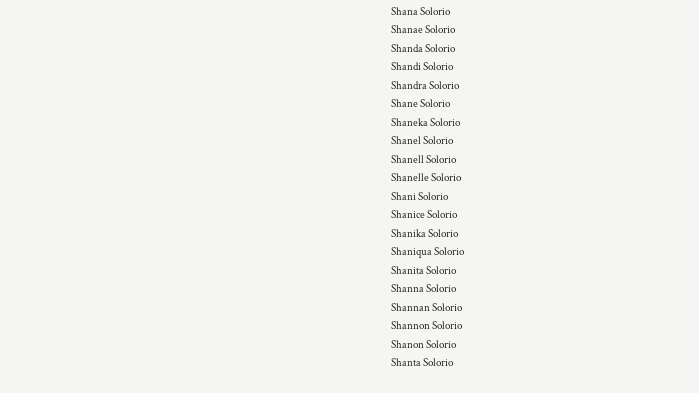Shana Solorio
Shanae Solorio
Shanda Solorio
Shandi Solorio
Shandra Solorio
Shane Solorio
Shaneka Solorio
Shanel Solorio
Shanell Solorio
Shanelle Solorio
Shani Solorio
Shanice Solorio
Shanika Solorio
Shaniqua Solorio
Shanita Solorio
Shanna Solorio
Shannan Solorio
Shannon Solorio
Shanon Solorio
Shanta Solorio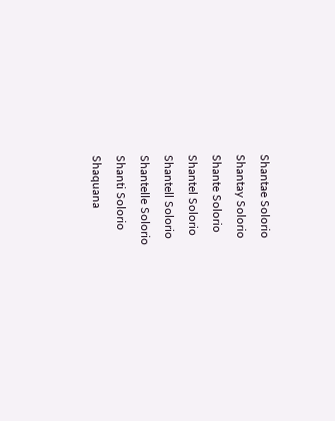Shantae Solorio
Shantay Solorio
Shante Solorio
Shantel Solorio
Shantell Solorio
Shantelle Solorio
Shanti Solorio
Shaquana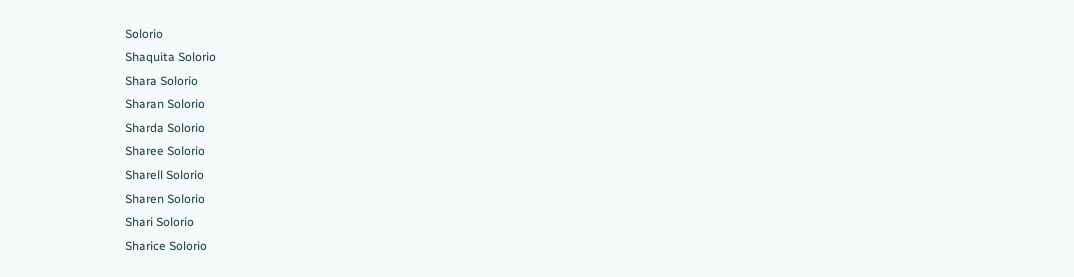Solorio
Shaquita Solorio
Shara Solorio
Sharan Solorio
Sharda Solorio
Sharee Solorio
Sharell Solorio
Sharen Solorio
Shari Solorio
Sharice Solorio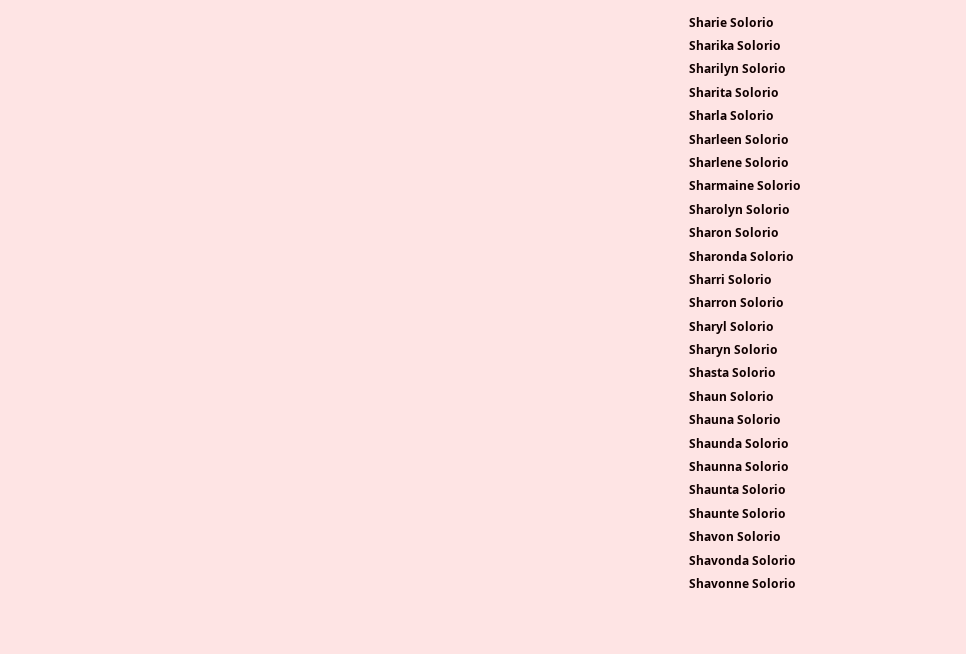Sharie Solorio
Sharika Solorio
Sharilyn Solorio
Sharita Solorio
Sharla Solorio
Sharleen Solorio
Sharlene Solorio
Sharmaine Solorio
Sharolyn Solorio
Sharon Solorio
Sharonda Solorio
Sharri Solorio
Sharron Solorio
Sharyl Solorio
Sharyn Solorio
Shasta Solorio
Shaun Solorio
Shauna Solorio
Shaunda Solorio
Shaunna Solorio
Shaunta Solorio
Shaunte Solorio
Shavon Solorio
Shavonda Solorio
Shavonne Solorio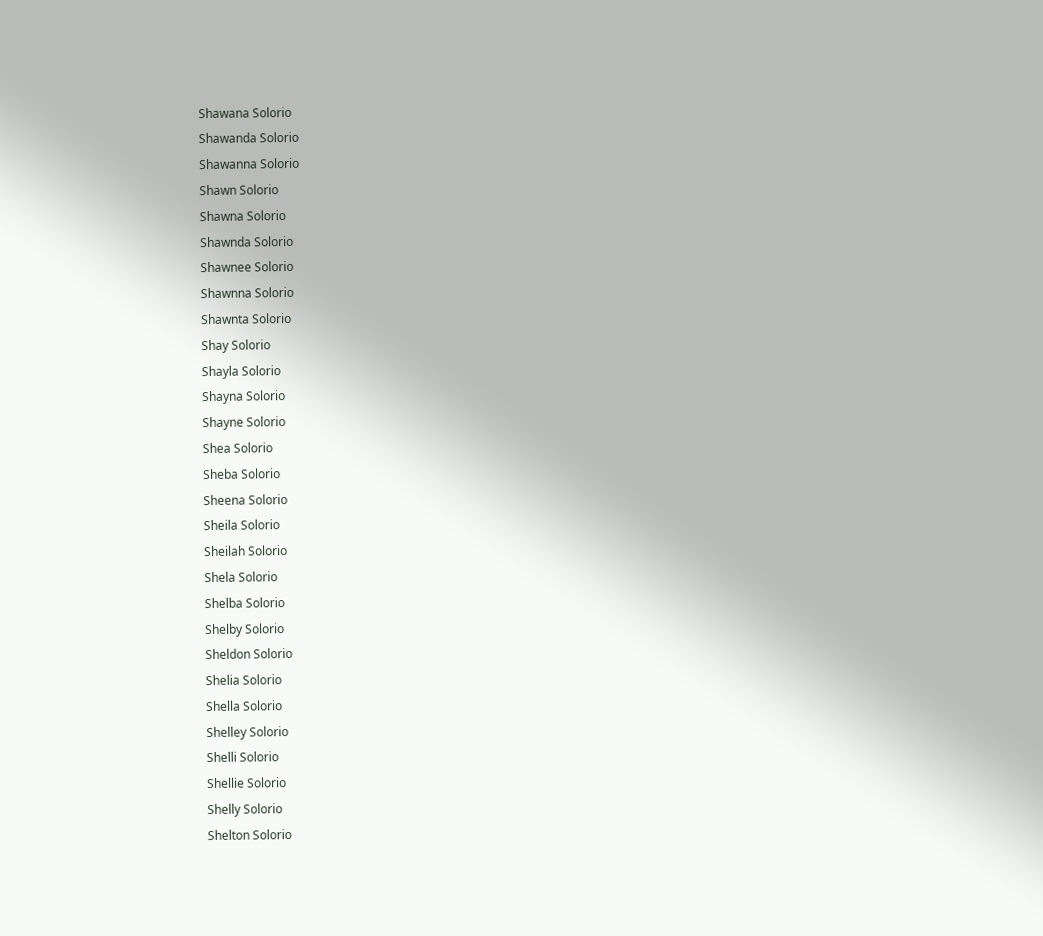Shawana Solorio
Shawanda Solorio
Shawanna Solorio
Shawn Solorio
Shawna Solorio
Shawnda Solorio
Shawnee Solorio
Shawnna Solorio
Shawnta Solorio
Shay Solorio
Shayla Solorio
Shayna Solorio
Shayne Solorio
Shea Solorio
Sheba Solorio
Sheena Solorio
Sheila Solorio
Sheilah Solorio
Shela Solorio
Shelba Solorio
Shelby Solorio
Sheldon Solorio
Shelia Solorio
Shella Solorio
Shelley Solorio
Shelli Solorio
Shellie Solorio
Shelly Solorio
Shelton Solorio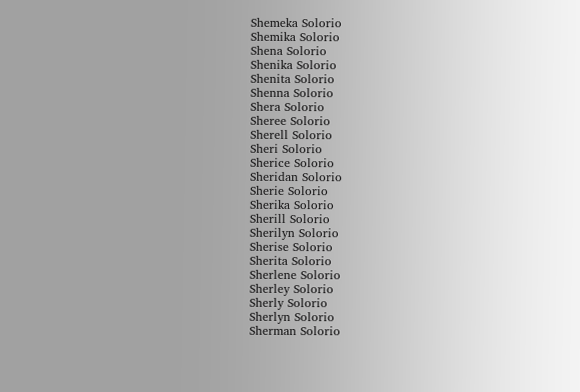Shemeka Solorio
Shemika Solorio
Shena Solorio
Shenika Solorio
Shenita Solorio
Shenna Solorio
Shera Solorio
Sheree Solorio
Sherell Solorio
Sheri Solorio
Sherice Solorio
Sheridan Solorio
Sherie Solorio
Sherika Solorio
Sherill Solorio
Sherilyn Solorio
Sherise Solorio
Sherita Solorio
Sherlene Solorio
Sherley Solorio
Sherly Solorio
Sherlyn Solorio
Sherman Solorio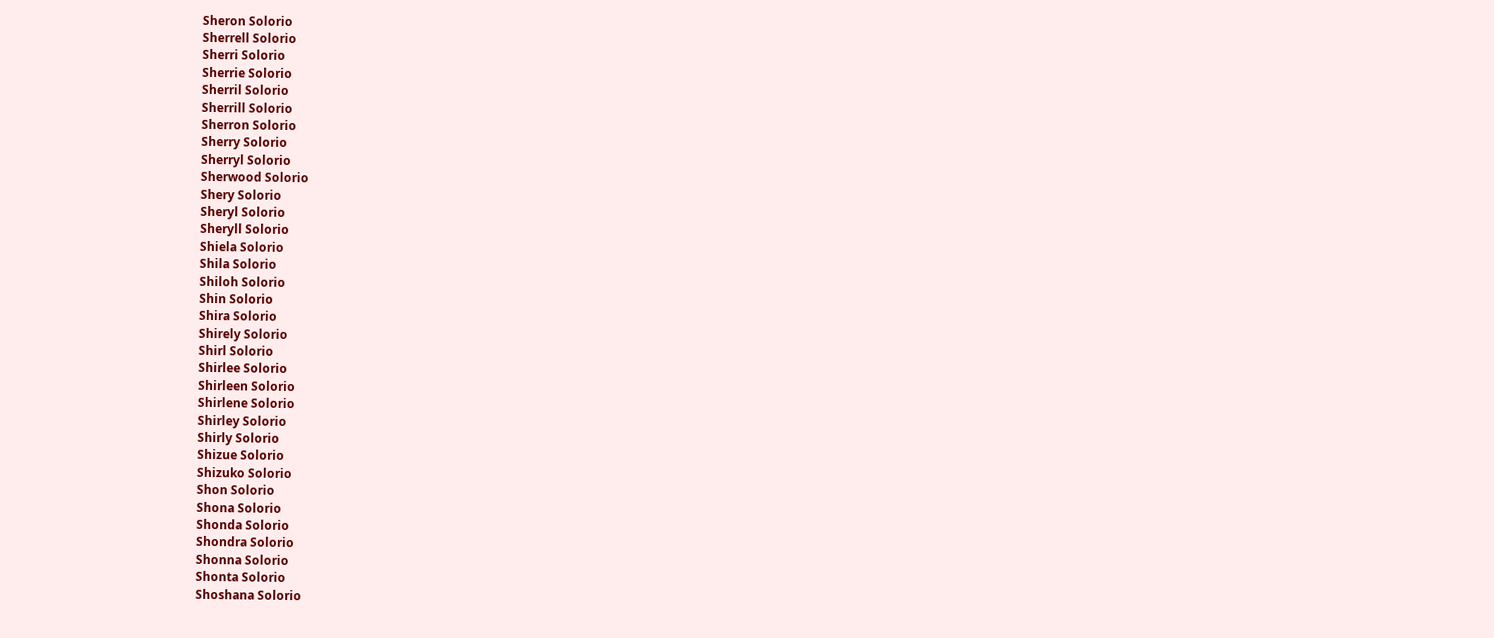Sheron Solorio
Sherrell Solorio
Sherri Solorio
Sherrie Solorio
Sherril Solorio
Sherrill Solorio
Sherron Solorio
Sherry Solorio
Sherryl Solorio
Sherwood Solorio
Shery Solorio
Sheryl Solorio
Sheryll Solorio
Shiela Solorio
Shila Solorio
Shiloh Solorio
Shin Solorio
Shira Solorio
Shirely Solorio
Shirl Solorio
Shirlee Solorio
Shirleen Solorio
Shirlene Solorio
Shirley Solorio
Shirly Solorio
Shizue Solorio
Shizuko Solorio
Shon Solorio
Shona Solorio
Shonda Solorio
Shondra Solorio
Shonna Solorio
Shonta Solorio
Shoshana Solorio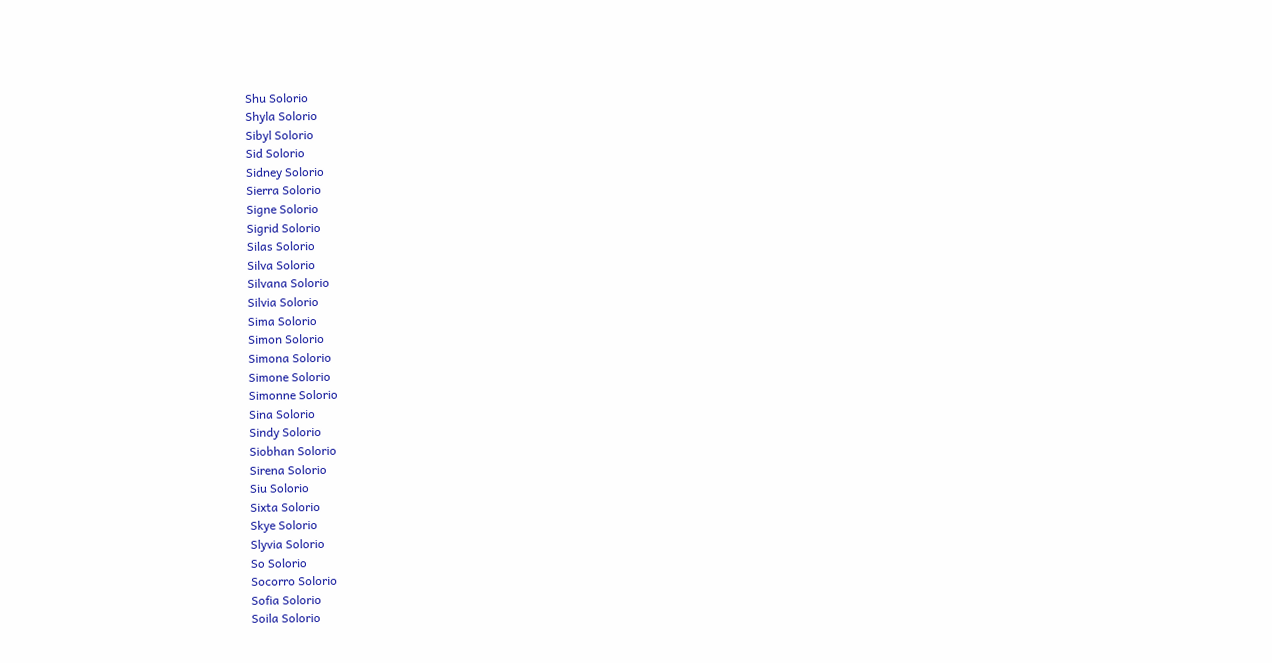Shu Solorio
Shyla Solorio
Sibyl Solorio
Sid Solorio
Sidney Solorio
Sierra Solorio
Signe Solorio
Sigrid Solorio
Silas Solorio
Silva Solorio
Silvana Solorio
Silvia Solorio
Sima Solorio
Simon Solorio
Simona Solorio
Simone Solorio
Simonne Solorio
Sina Solorio
Sindy Solorio
Siobhan Solorio
Sirena Solorio
Siu Solorio
Sixta Solorio
Skye Solorio
Slyvia Solorio
So Solorio
Socorro Solorio
Sofia Solorio
Soila Solorio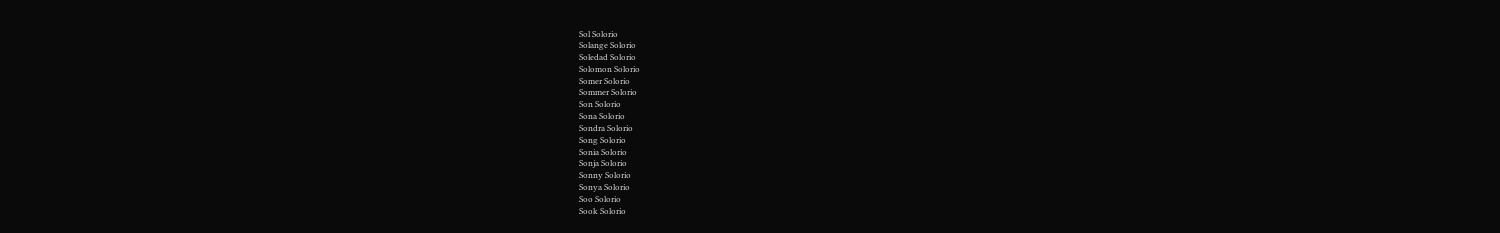Sol Solorio
Solange Solorio
Soledad Solorio
Solomon Solorio
Somer Solorio
Sommer Solorio
Son Solorio
Sona Solorio
Sondra Solorio
Song Solorio
Sonia Solorio
Sonja Solorio
Sonny Solorio
Sonya Solorio
Soo Solorio
Sook Solorio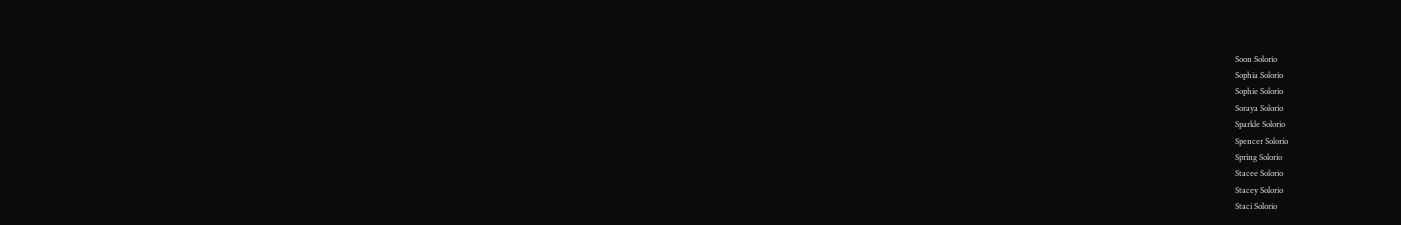Soon Solorio
Sophia Solorio
Sophie Solorio
Soraya Solorio
Sparkle Solorio
Spencer Solorio
Spring Solorio
Stacee Solorio
Stacey Solorio
Staci Solorio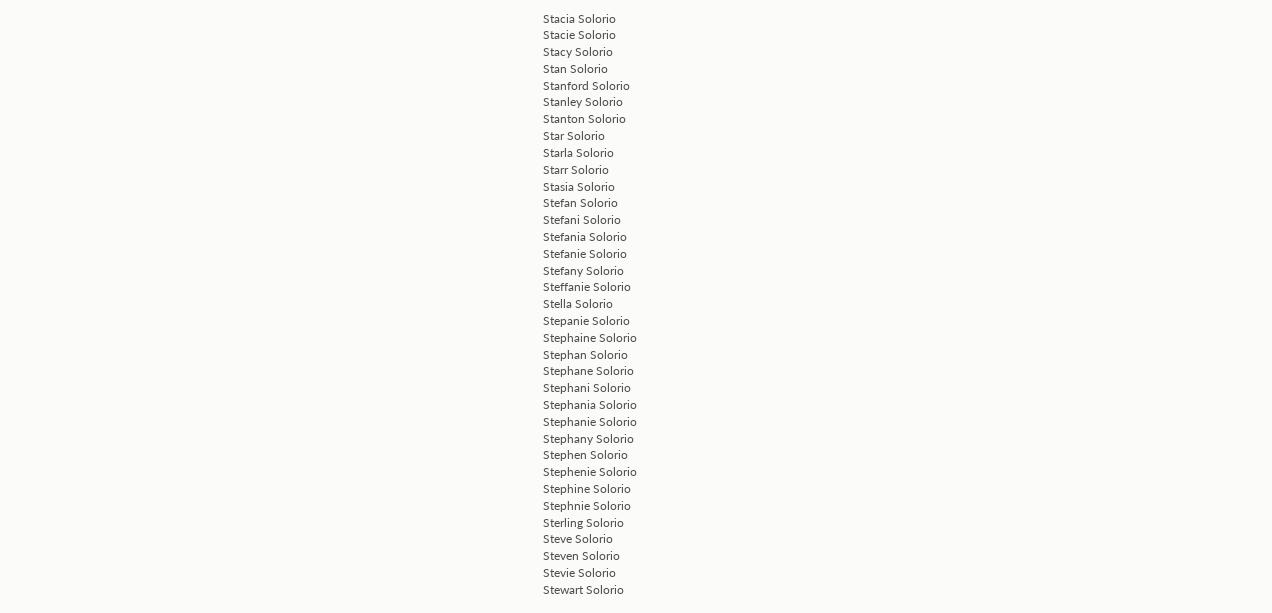Stacia Solorio
Stacie Solorio
Stacy Solorio
Stan Solorio
Stanford Solorio
Stanley Solorio
Stanton Solorio
Star Solorio
Starla Solorio
Starr Solorio
Stasia Solorio
Stefan Solorio
Stefani Solorio
Stefania Solorio
Stefanie Solorio
Stefany Solorio
Steffanie Solorio
Stella Solorio
Stepanie Solorio
Stephaine Solorio
Stephan Solorio
Stephane Solorio
Stephani Solorio
Stephania Solorio
Stephanie Solorio
Stephany Solorio
Stephen Solorio
Stephenie Solorio
Stephine Solorio
Stephnie Solorio
Sterling Solorio
Steve Solorio
Steven Solorio
Stevie Solorio
Stewart Solorio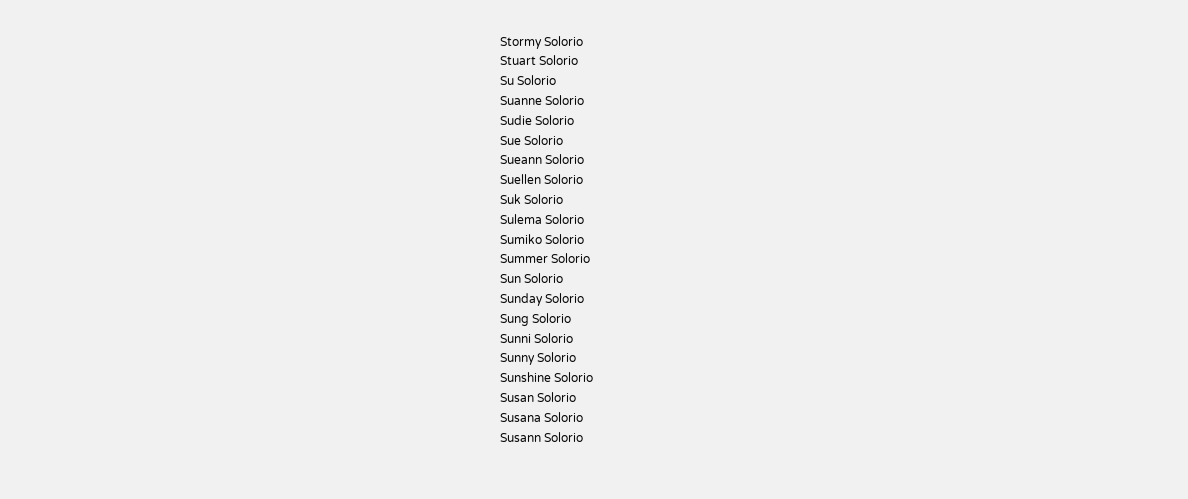Stormy Solorio
Stuart Solorio
Su Solorio
Suanne Solorio
Sudie Solorio
Sue Solorio
Sueann Solorio
Suellen Solorio
Suk Solorio
Sulema Solorio
Sumiko Solorio
Summer Solorio
Sun Solorio
Sunday Solorio
Sung Solorio
Sunni Solorio
Sunny Solorio
Sunshine Solorio
Susan Solorio
Susana Solorio
Susann Solorio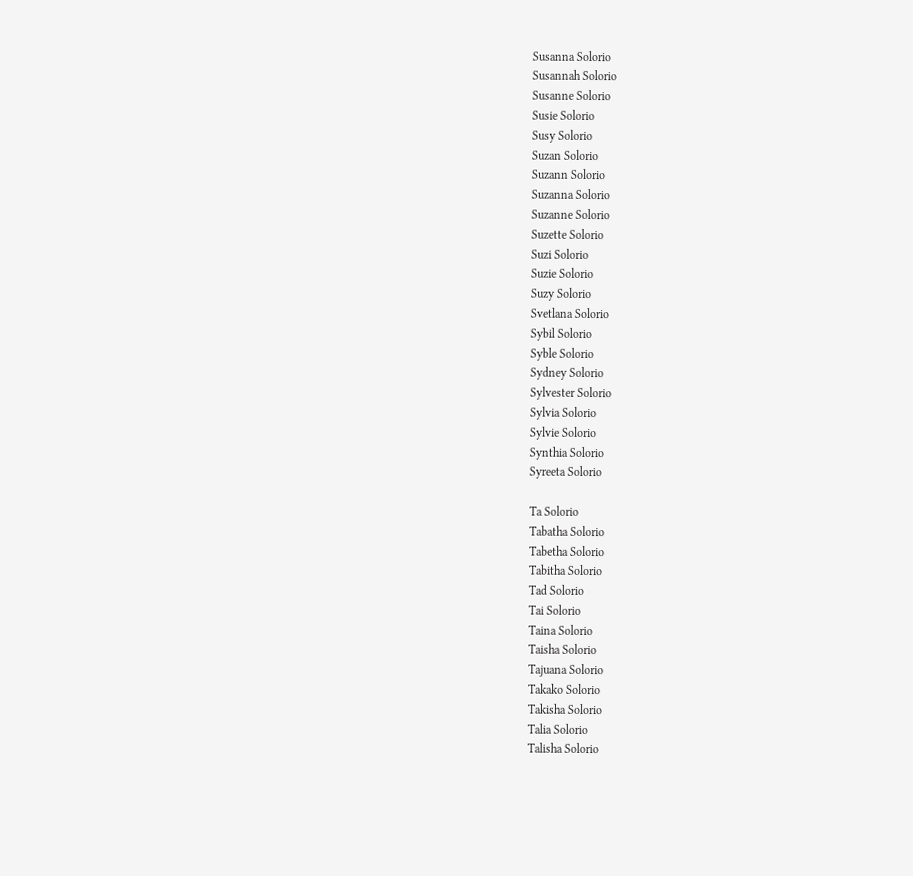Susanna Solorio
Susannah Solorio
Susanne Solorio
Susie Solorio
Susy Solorio
Suzan Solorio
Suzann Solorio
Suzanna Solorio
Suzanne Solorio
Suzette Solorio
Suzi Solorio
Suzie Solorio
Suzy Solorio
Svetlana Solorio
Sybil Solorio
Syble Solorio
Sydney Solorio
Sylvester Solorio
Sylvia Solorio
Sylvie Solorio
Synthia Solorio
Syreeta Solorio

Ta Solorio
Tabatha Solorio
Tabetha Solorio
Tabitha Solorio
Tad Solorio
Tai Solorio
Taina Solorio
Taisha Solorio
Tajuana Solorio
Takako Solorio
Takisha Solorio
Talia Solorio
Talisha Solorio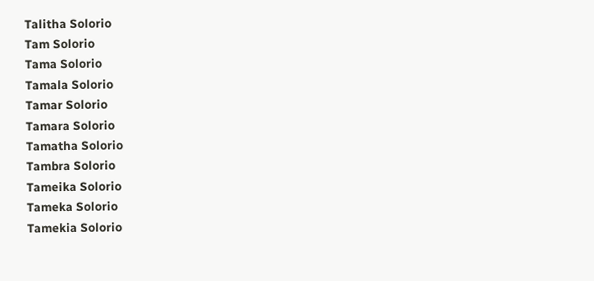Talitha Solorio
Tam Solorio
Tama Solorio
Tamala Solorio
Tamar Solorio
Tamara Solorio
Tamatha Solorio
Tambra Solorio
Tameika Solorio
Tameka Solorio
Tamekia Solorio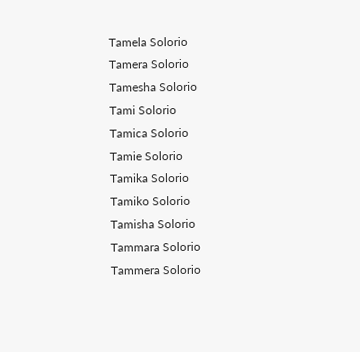Tamela Solorio
Tamera Solorio
Tamesha Solorio
Tami Solorio
Tamica Solorio
Tamie Solorio
Tamika Solorio
Tamiko Solorio
Tamisha Solorio
Tammara Solorio
Tammera Solorio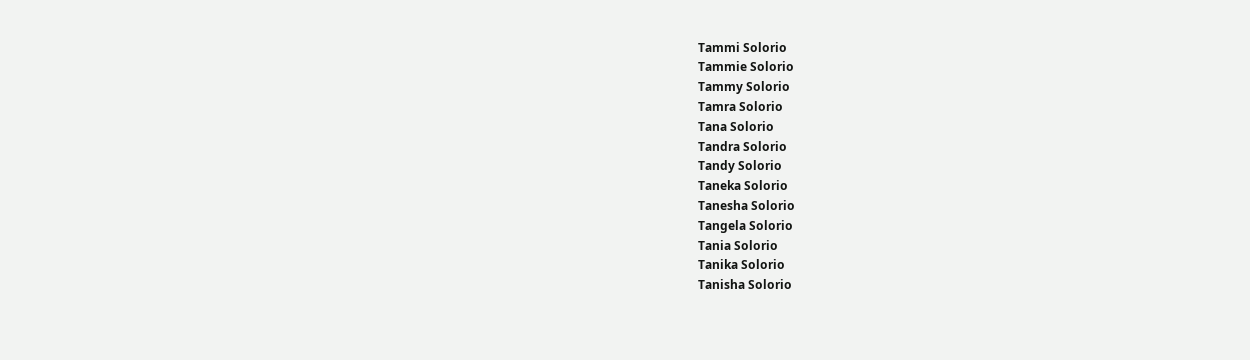Tammi Solorio
Tammie Solorio
Tammy Solorio
Tamra Solorio
Tana Solorio
Tandra Solorio
Tandy Solorio
Taneka Solorio
Tanesha Solorio
Tangela Solorio
Tania Solorio
Tanika Solorio
Tanisha Solorio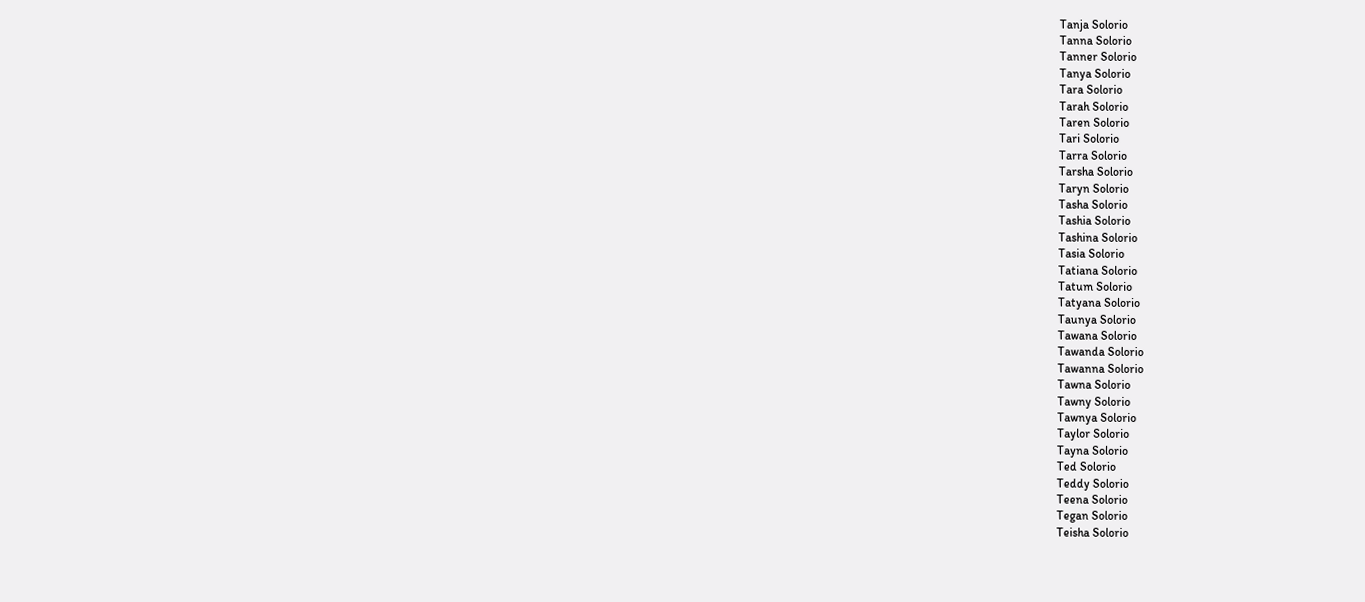Tanja Solorio
Tanna Solorio
Tanner Solorio
Tanya Solorio
Tara Solorio
Tarah Solorio
Taren Solorio
Tari Solorio
Tarra Solorio
Tarsha Solorio
Taryn Solorio
Tasha Solorio
Tashia Solorio
Tashina Solorio
Tasia Solorio
Tatiana Solorio
Tatum Solorio
Tatyana Solorio
Taunya Solorio
Tawana Solorio
Tawanda Solorio
Tawanna Solorio
Tawna Solorio
Tawny Solorio
Tawnya Solorio
Taylor Solorio
Tayna Solorio
Ted Solorio
Teddy Solorio
Teena Solorio
Tegan Solorio
Teisha Solorio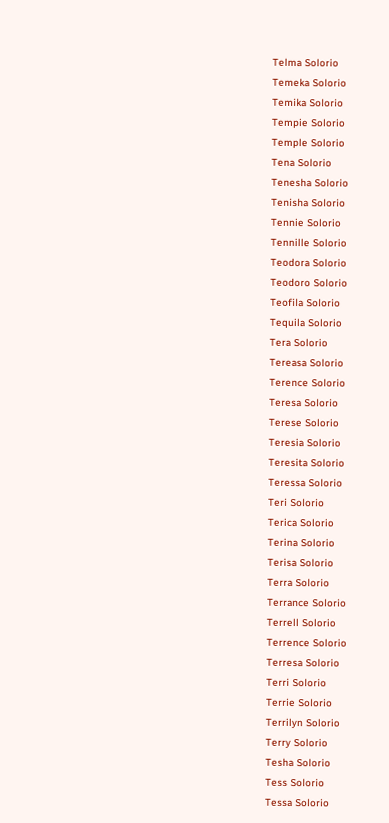Telma Solorio
Temeka Solorio
Temika Solorio
Tempie Solorio
Temple Solorio
Tena Solorio
Tenesha Solorio
Tenisha Solorio
Tennie Solorio
Tennille Solorio
Teodora Solorio
Teodoro Solorio
Teofila Solorio
Tequila Solorio
Tera Solorio
Tereasa Solorio
Terence Solorio
Teresa Solorio
Terese Solorio
Teresia Solorio
Teresita Solorio
Teressa Solorio
Teri Solorio
Terica Solorio
Terina Solorio
Terisa Solorio
Terra Solorio
Terrance Solorio
Terrell Solorio
Terrence Solorio
Terresa Solorio
Terri Solorio
Terrie Solorio
Terrilyn Solorio
Terry Solorio
Tesha Solorio
Tess Solorio
Tessa Solorio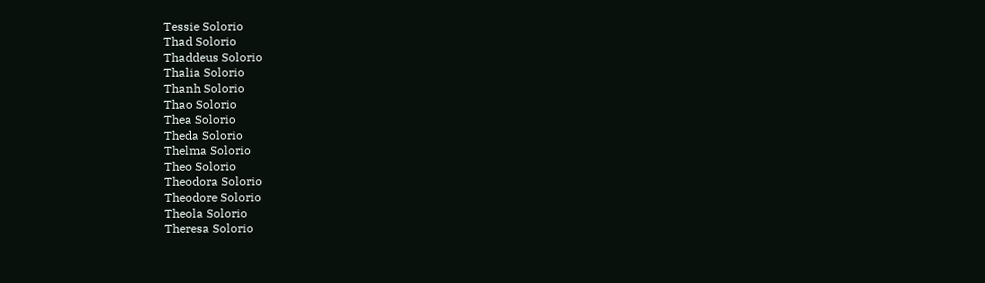Tessie Solorio
Thad Solorio
Thaddeus Solorio
Thalia Solorio
Thanh Solorio
Thao Solorio
Thea Solorio
Theda Solorio
Thelma Solorio
Theo Solorio
Theodora Solorio
Theodore Solorio
Theola Solorio
Theresa Solorio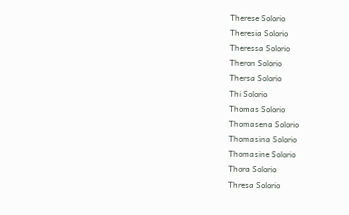Therese Solorio
Theresia Solorio
Theressa Solorio
Theron Solorio
Thersa Solorio
Thi Solorio
Thomas Solorio
Thomasena Solorio
Thomasina Solorio
Thomasine Solorio
Thora Solorio
Thresa Solorio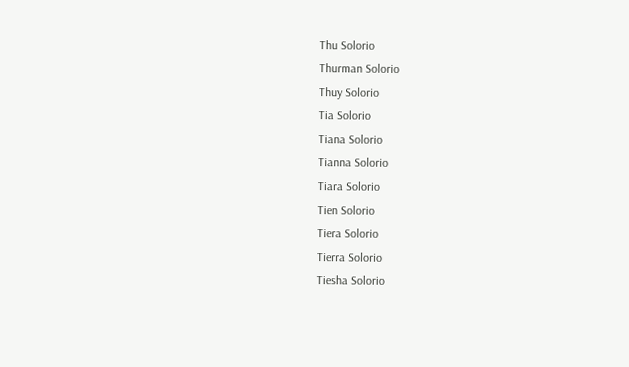Thu Solorio
Thurman Solorio
Thuy Solorio
Tia Solorio
Tiana Solorio
Tianna Solorio
Tiara Solorio
Tien Solorio
Tiera Solorio
Tierra Solorio
Tiesha Solorio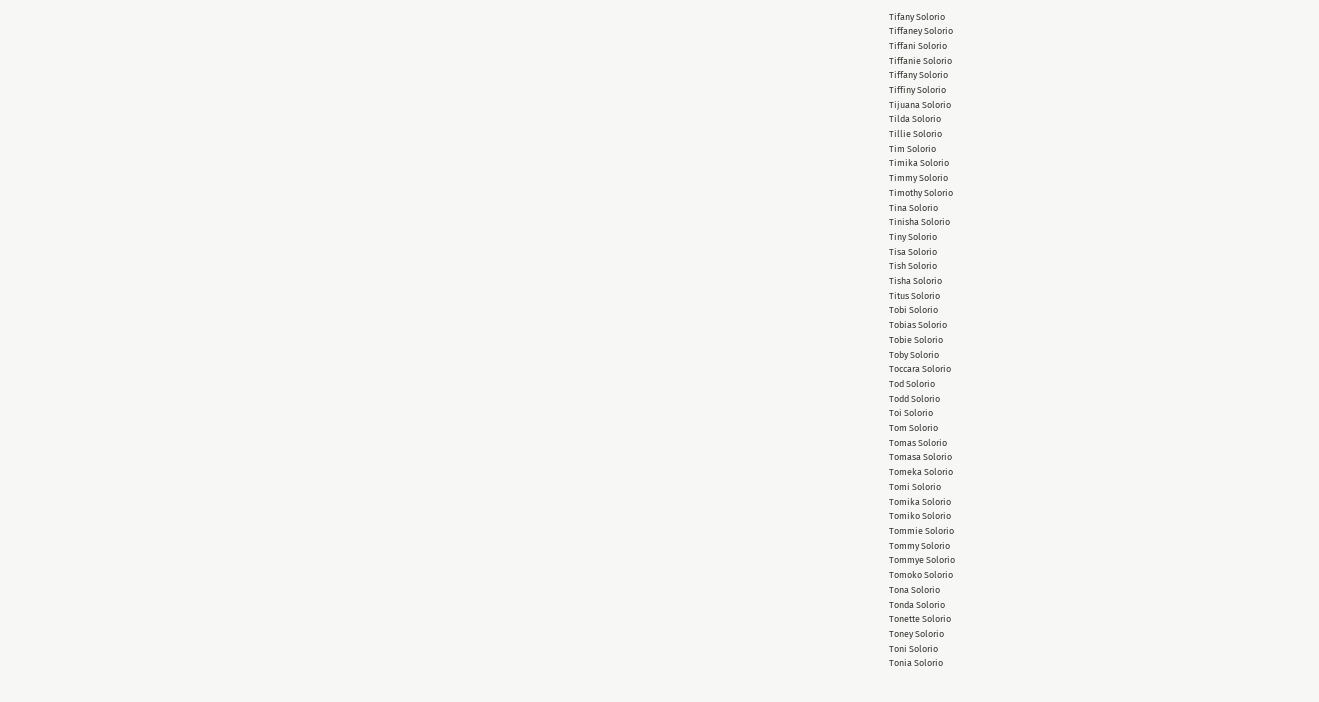Tifany Solorio
Tiffaney Solorio
Tiffani Solorio
Tiffanie Solorio
Tiffany Solorio
Tiffiny Solorio
Tijuana Solorio
Tilda Solorio
Tillie Solorio
Tim Solorio
Timika Solorio
Timmy Solorio
Timothy Solorio
Tina Solorio
Tinisha Solorio
Tiny Solorio
Tisa Solorio
Tish Solorio
Tisha Solorio
Titus Solorio
Tobi Solorio
Tobias Solorio
Tobie Solorio
Toby Solorio
Toccara Solorio
Tod Solorio
Todd Solorio
Toi Solorio
Tom Solorio
Tomas Solorio
Tomasa Solorio
Tomeka Solorio
Tomi Solorio
Tomika Solorio
Tomiko Solorio
Tommie Solorio
Tommy Solorio
Tommye Solorio
Tomoko Solorio
Tona Solorio
Tonda Solorio
Tonette Solorio
Toney Solorio
Toni Solorio
Tonia Solorio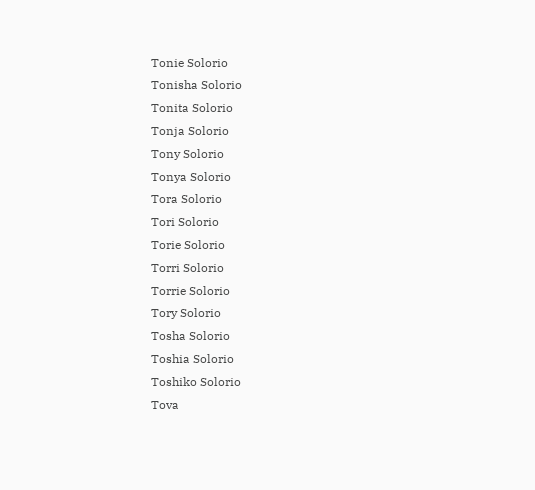Tonie Solorio
Tonisha Solorio
Tonita Solorio
Tonja Solorio
Tony Solorio
Tonya Solorio
Tora Solorio
Tori Solorio
Torie Solorio
Torri Solorio
Torrie Solorio
Tory Solorio
Tosha Solorio
Toshia Solorio
Toshiko Solorio
Tova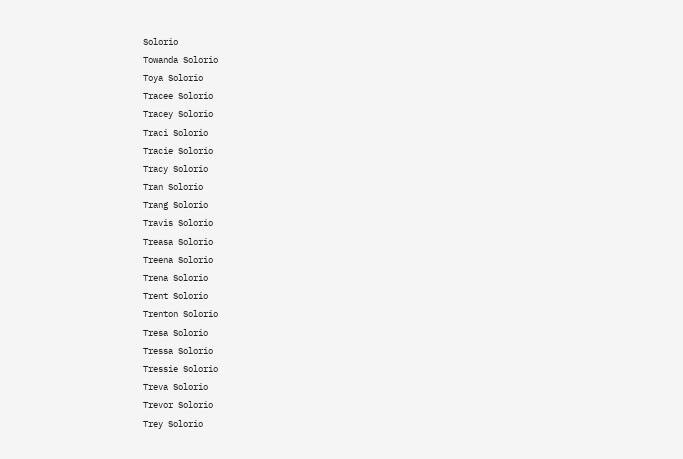Solorio
Towanda Solorio
Toya Solorio
Tracee Solorio
Tracey Solorio
Traci Solorio
Tracie Solorio
Tracy Solorio
Tran Solorio
Trang Solorio
Travis Solorio
Treasa Solorio
Treena Solorio
Trena Solorio
Trent Solorio
Trenton Solorio
Tresa Solorio
Tressa Solorio
Tressie Solorio
Treva Solorio
Trevor Solorio
Trey Solorio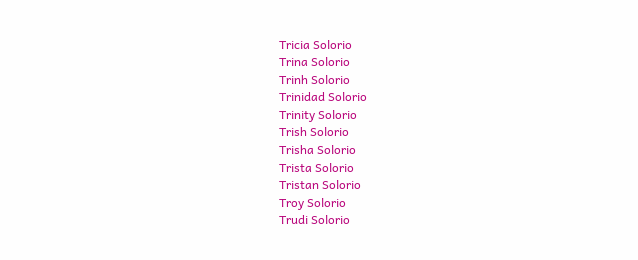Tricia Solorio
Trina Solorio
Trinh Solorio
Trinidad Solorio
Trinity Solorio
Trish Solorio
Trisha Solorio
Trista Solorio
Tristan Solorio
Troy Solorio
Trudi Solorio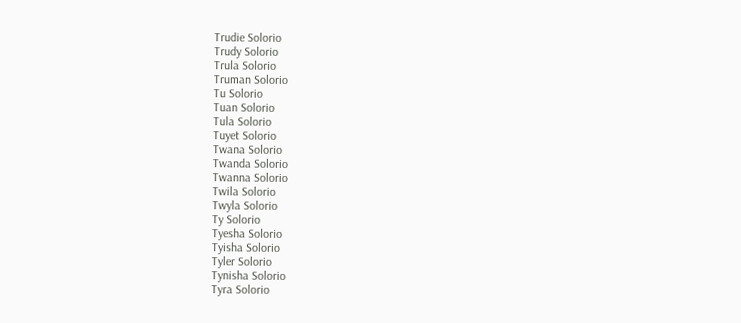Trudie Solorio
Trudy Solorio
Trula Solorio
Truman Solorio
Tu Solorio
Tuan Solorio
Tula Solorio
Tuyet Solorio
Twana Solorio
Twanda Solorio
Twanna Solorio
Twila Solorio
Twyla Solorio
Ty Solorio
Tyesha Solorio
Tyisha Solorio
Tyler Solorio
Tynisha Solorio
Tyra Solorio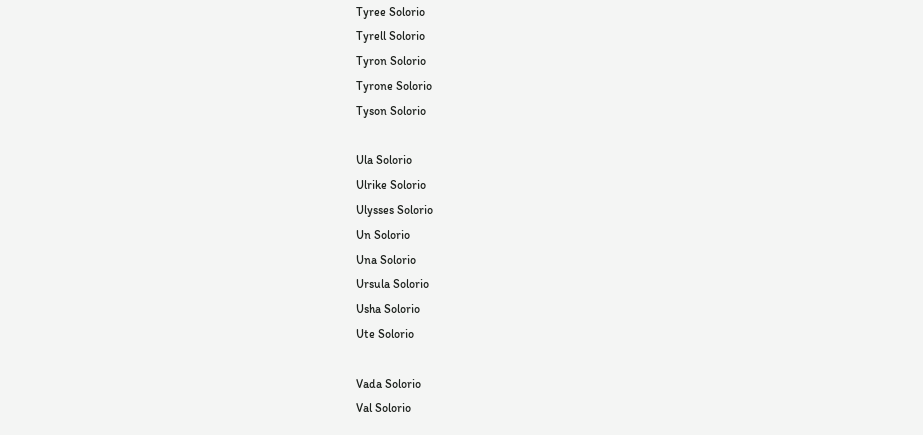Tyree Solorio
Tyrell Solorio
Tyron Solorio
Tyrone Solorio
Tyson Solorio

Ula Solorio
Ulrike Solorio
Ulysses Solorio
Un Solorio
Una Solorio
Ursula Solorio
Usha Solorio
Ute Solorio

Vada Solorio
Val Solorio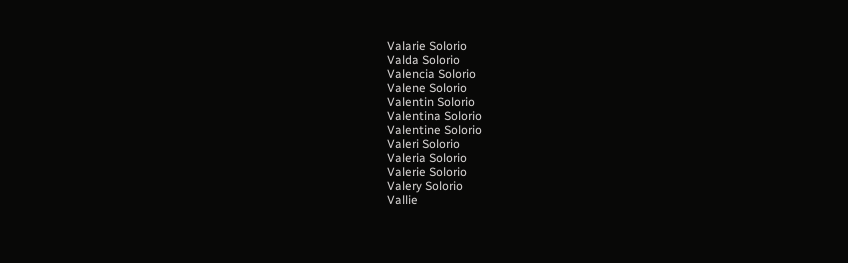Valarie Solorio
Valda Solorio
Valencia Solorio
Valene Solorio
Valentin Solorio
Valentina Solorio
Valentine Solorio
Valeri Solorio
Valeria Solorio
Valerie Solorio
Valery Solorio
Vallie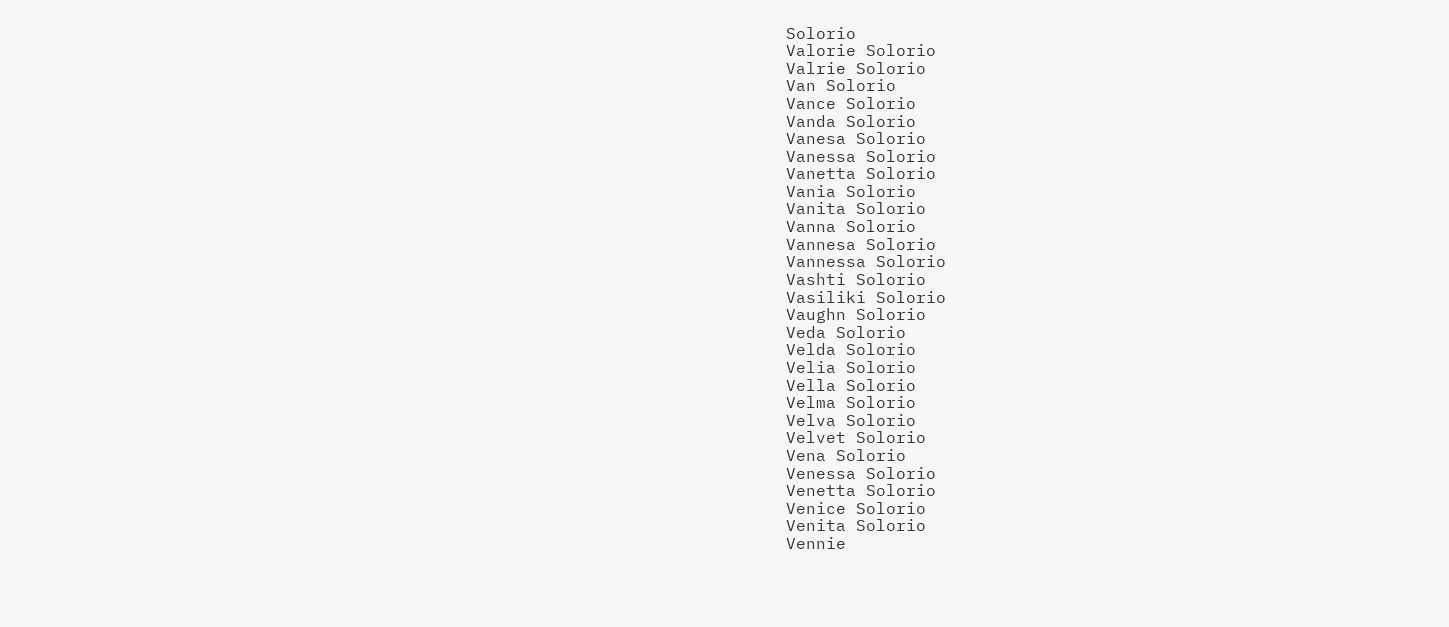Solorio
Valorie Solorio
Valrie Solorio
Van Solorio
Vance Solorio
Vanda Solorio
Vanesa Solorio
Vanessa Solorio
Vanetta Solorio
Vania Solorio
Vanita Solorio
Vanna Solorio
Vannesa Solorio
Vannessa Solorio
Vashti Solorio
Vasiliki Solorio
Vaughn Solorio
Veda Solorio
Velda Solorio
Velia Solorio
Vella Solorio
Velma Solorio
Velva Solorio
Velvet Solorio
Vena Solorio
Venessa Solorio
Venetta Solorio
Venice Solorio
Venita Solorio
Vennie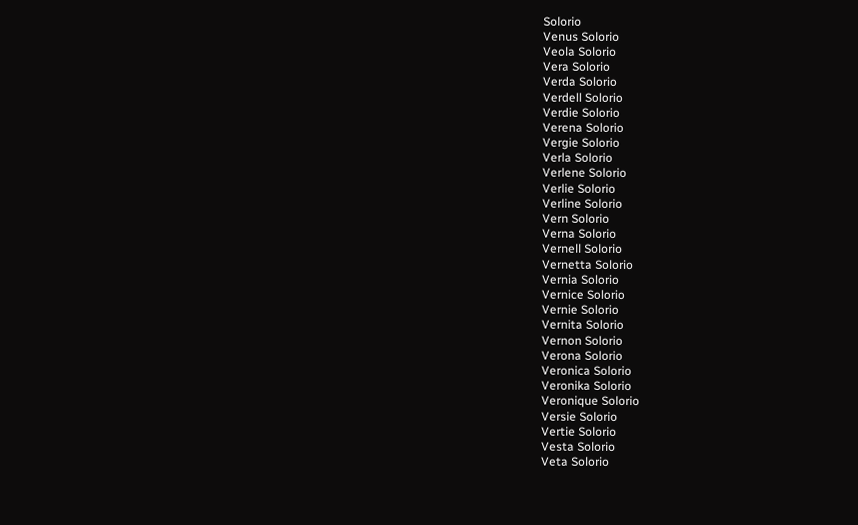Solorio
Venus Solorio
Veola Solorio
Vera Solorio
Verda Solorio
Verdell Solorio
Verdie Solorio
Verena Solorio
Vergie Solorio
Verla Solorio
Verlene Solorio
Verlie Solorio
Verline Solorio
Vern Solorio
Verna Solorio
Vernell Solorio
Vernetta Solorio
Vernia Solorio
Vernice Solorio
Vernie Solorio
Vernita Solorio
Vernon Solorio
Verona Solorio
Veronica Solorio
Veronika Solorio
Veronique Solorio
Versie Solorio
Vertie Solorio
Vesta Solorio
Veta Solorio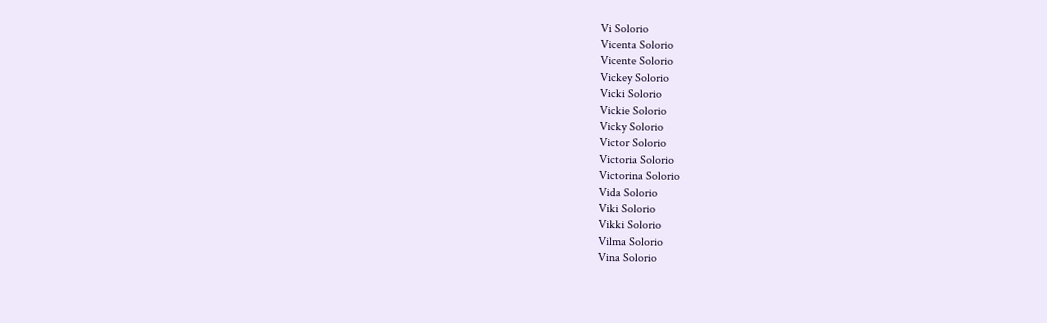Vi Solorio
Vicenta Solorio
Vicente Solorio
Vickey Solorio
Vicki Solorio
Vickie Solorio
Vicky Solorio
Victor Solorio
Victoria Solorio
Victorina Solorio
Vida Solorio
Viki Solorio
Vikki Solorio
Vilma Solorio
Vina Solorio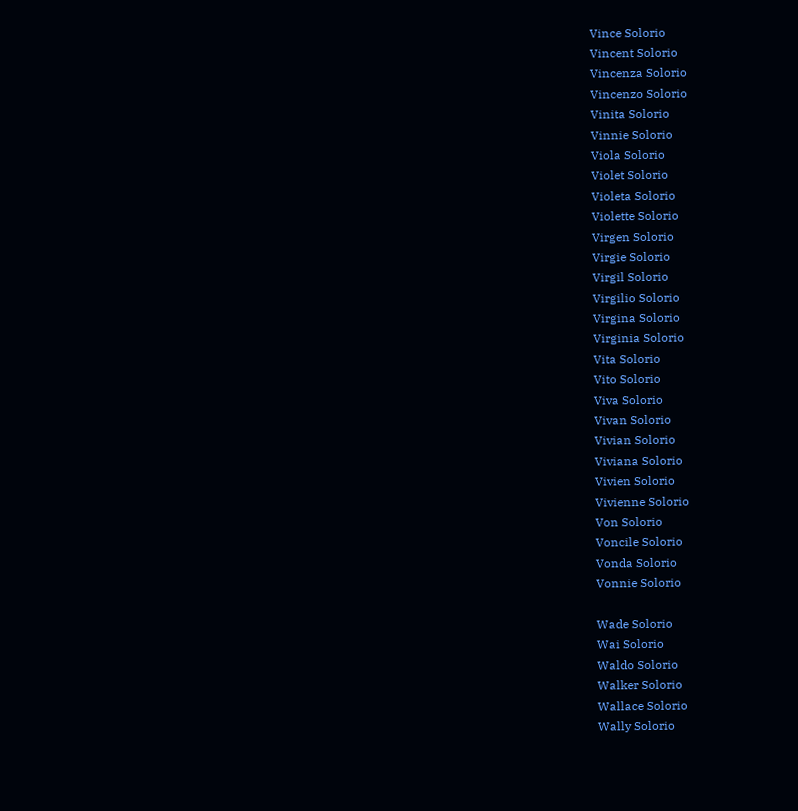Vince Solorio
Vincent Solorio
Vincenza Solorio
Vincenzo Solorio
Vinita Solorio
Vinnie Solorio
Viola Solorio
Violet Solorio
Violeta Solorio
Violette Solorio
Virgen Solorio
Virgie Solorio
Virgil Solorio
Virgilio Solorio
Virgina Solorio
Virginia Solorio
Vita Solorio
Vito Solorio
Viva Solorio
Vivan Solorio
Vivian Solorio
Viviana Solorio
Vivien Solorio
Vivienne Solorio
Von Solorio
Voncile Solorio
Vonda Solorio
Vonnie Solorio

Wade Solorio
Wai Solorio
Waldo Solorio
Walker Solorio
Wallace Solorio
Wally Solorio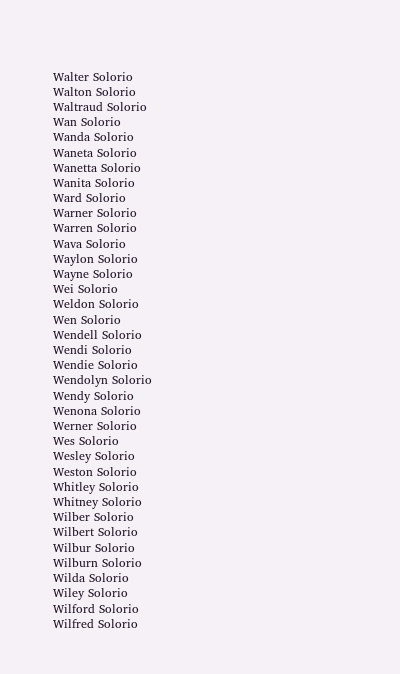Walter Solorio
Walton Solorio
Waltraud Solorio
Wan Solorio
Wanda Solorio
Waneta Solorio
Wanetta Solorio
Wanita Solorio
Ward Solorio
Warner Solorio
Warren Solorio
Wava Solorio
Waylon Solorio
Wayne Solorio
Wei Solorio
Weldon Solorio
Wen Solorio
Wendell Solorio
Wendi Solorio
Wendie Solorio
Wendolyn Solorio
Wendy Solorio
Wenona Solorio
Werner Solorio
Wes Solorio
Wesley Solorio
Weston Solorio
Whitley Solorio
Whitney Solorio
Wilber Solorio
Wilbert Solorio
Wilbur Solorio
Wilburn Solorio
Wilda Solorio
Wiley Solorio
Wilford Solorio
Wilfred Solorio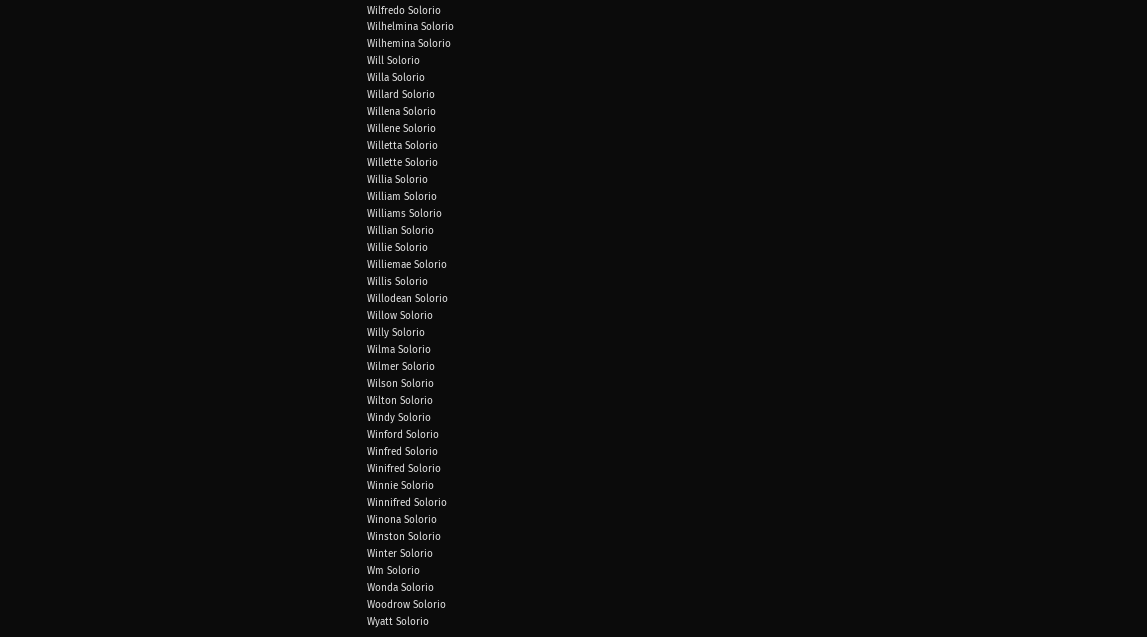Wilfredo Solorio
Wilhelmina Solorio
Wilhemina Solorio
Will Solorio
Willa Solorio
Willard Solorio
Willena Solorio
Willene Solorio
Willetta Solorio
Willette Solorio
Willia Solorio
William Solorio
Williams Solorio
Willian Solorio
Willie Solorio
Williemae Solorio
Willis Solorio
Willodean Solorio
Willow Solorio
Willy Solorio
Wilma Solorio
Wilmer Solorio
Wilson Solorio
Wilton Solorio
Windy Solorio
Winford Solorio
Winfred Solorio
Winifred Solorio
Winnie Solorio
Winnifred Solorio
Winona Solorio
Winston Solorio
Winter Solorio
Wm Solorio
Wonda Solorio
Woodrow Solorio
Wyatt Solorio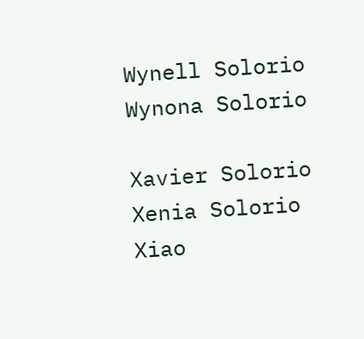Wynell Solorio
Wynona Solorio

Xavier Solorio
Xenia Solorio
Xiao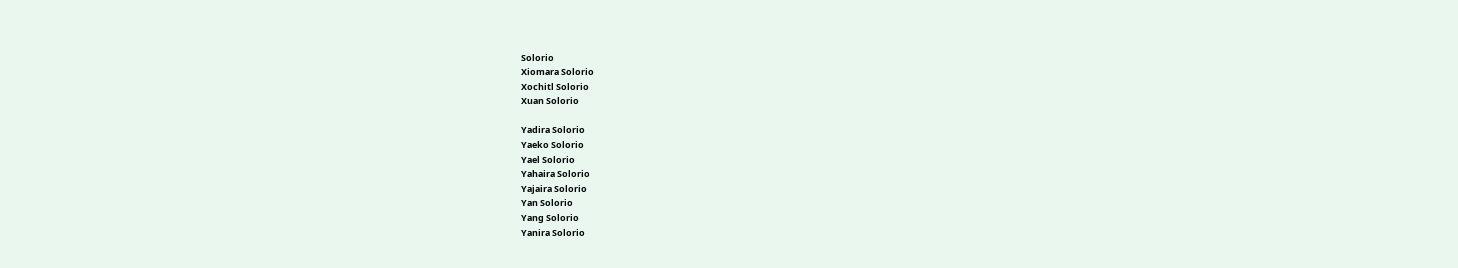Solorio
Xiomara Solorio
Xochitl Solorio
Xuan Solorio

Yadira Solorio
Yaeko Solorio
Yael Solorio
Yahaira Solorio
Yajaira Solorio
Yan Solorio
Yang Solorio
Yanira Solorio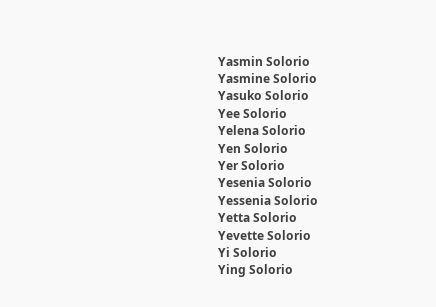Yasmin Solorio
Yasmine Solorio
Yasuko Solorio
Yee Solorio
Yelena Solorio
Yen Solorio
Yer Solorio
Yesenia Solorio
Yessenia Solorio
Yetta Solorio
Yevette Solorio
Yi Solorio
Ying Solorio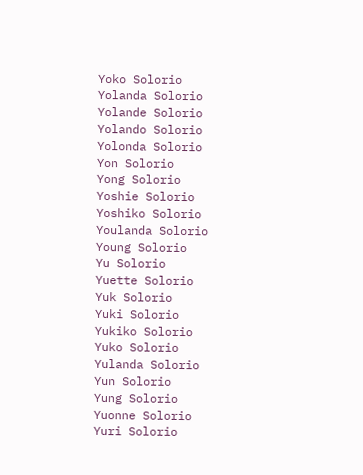Yoko Solorio
Yolanda Solorio
Yolande Solorio
Yolando Solorio
Yolonda Solorio
Yon Solorio
Yong Solorio
Yoshie Solorio
Yoshiko Solorio
Youlanda Solorio
Young Solorio
Yu Solorio
Yuette Solorio
Yuk Solorio
Yuki Solorio
Yukiko Solorio
Yuko Solorio
Yulanda Solorio
Yun Solorio
Yung Solorio
Yuonne Solorio
Yuri Solorio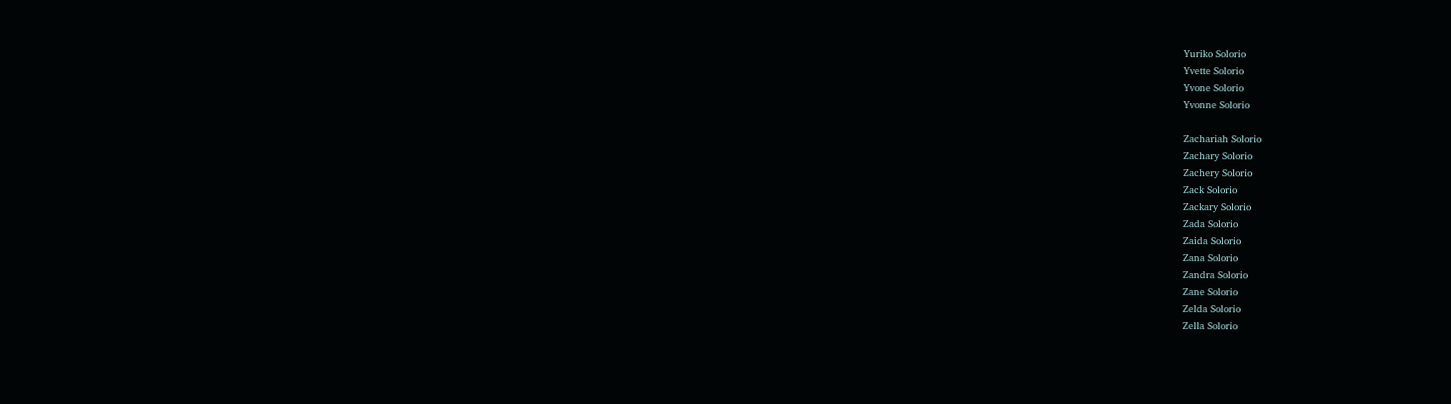Yuriko Solorio
Yvette Solorio
Yvone Solorio
Yvonne Solorio

Zachariah Solorio
Zachary Solorio
Zachery Solorio
Zack Solorio
Zackary Solorio
Zada Solorio
Zaida Solorio
Zana Solorio
Zandra Solorio
Zane Solorio
Zelda Solorio
Zella Solorio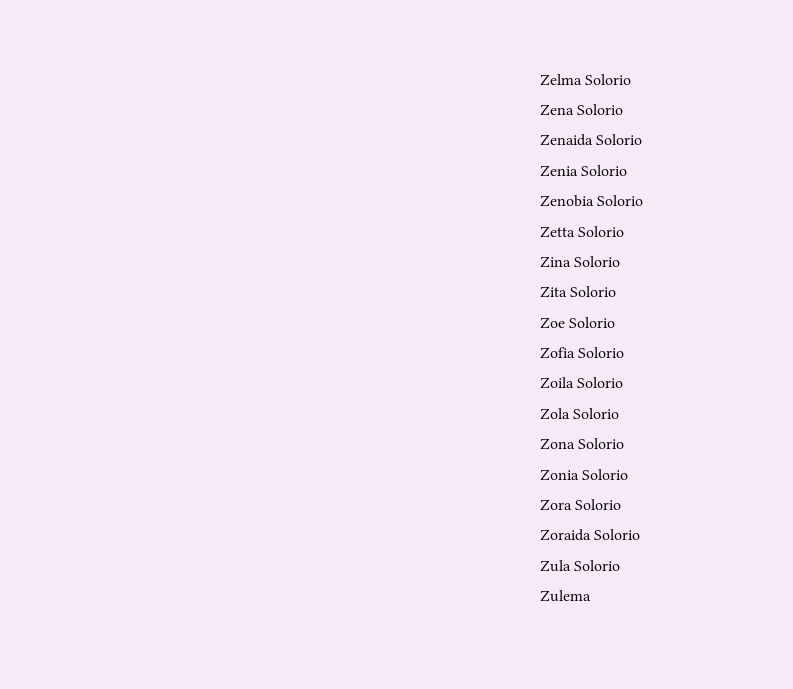Zelma Solorio
Zena Solorio
Zenaida Solorio
Zenia Solorio
Zenobia Solorio
Zetta Solorio
Zina Solorio
Zita Solorio
Zoe Solorio
Zofia Solorio
Zoila Solorio
Zola Solorio
Zona Solorio
Zonia Solorio
Zora Solorio
Zoraida Solorio
Zula Solorio
Zulema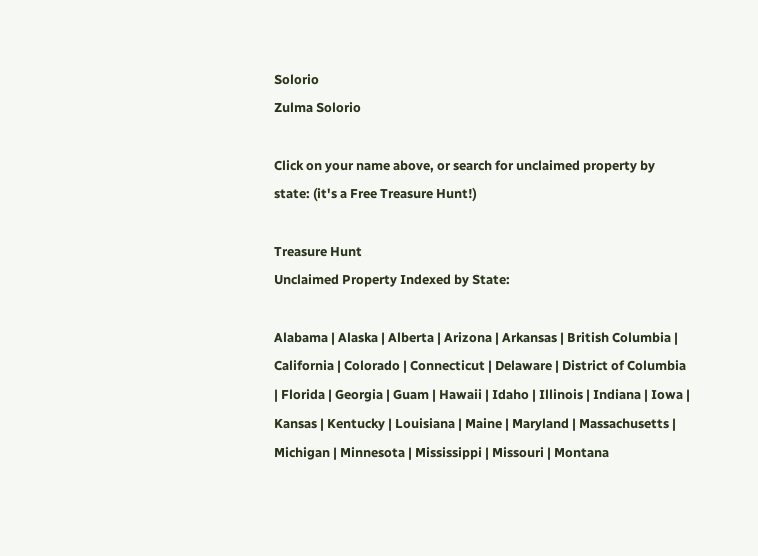Solorio
Zulma Solorio

Click on your name above, or search for unclaimed property by state: (it's a Free Treasure Hunt!)

Treasure Hunt
Unclaimed Property Indexed by State:

Alabama | Alaska | Alberta | Arizona | Arkansas | British Columbia | California | Colorado | Connecticut | Delaware | District of Columbia | Florida | Georgia | Guam | Hawaii | Idaho | Illinois | Indiana | Iowa | Kansas | Kentucky | Louisiana | Maine | Maryland | Massachusetts | Michigan | Minnesota | Mississippi | Missouri | Montana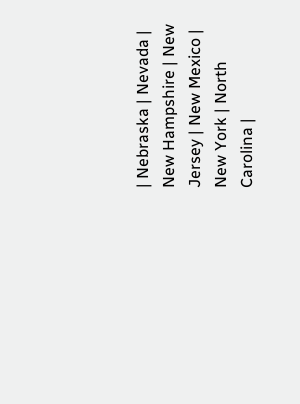| Nebraska | Nevada | New Hampshire | New Jersey | New Mexico | New York | North Carolina |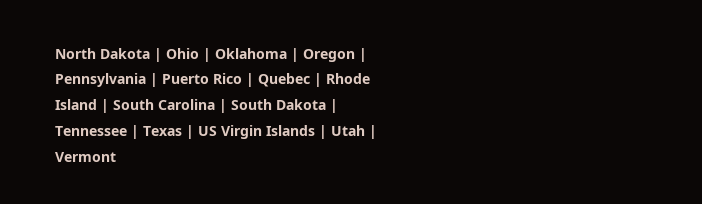North Dakota | Ohio | Oklahoma | Oregon | Pennsylvania | Puerto Rico | Quebec | Rhode Island | South Carolina | South Dakota | Tennessee | Texas | US Virgin Islands | Utah | Vermont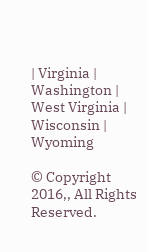| Virginia | Washington | West Virginia | Wisconsin | Wyoming

© Copyright 2016,, All Rights Reserved.